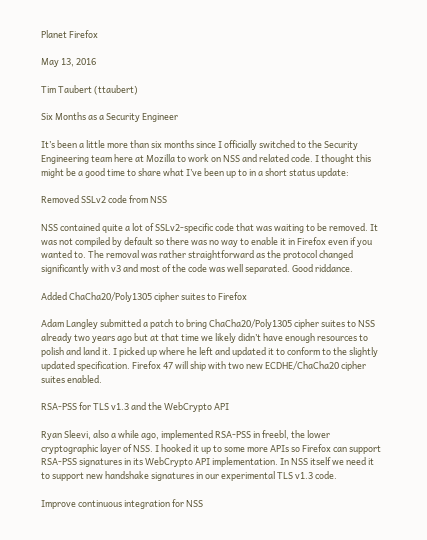Planet Firefox

May 13, 2016

Tim Taubert (ttaubert)

Six Months as a Security Engineer

It’s been a little more than six months since I officially switched to the Security Engineering team here at Mozilla to work on NSS and related code. I thought this might be a good time to share what I’ve been up to in a short status update:

Removed SSLv2 code from NSS

NSS contained quite a lot of SSLv2-specific code that was waiting to be removed. It was not compiled by default so there was no way to enable it in Firefox even if you wanted to. The removal was rather straightforward as the protocol changed significantly with v3 and most of the code was well separated. Good riddance.

Added ChaCha20/Poly1305 cipher suites to Firefox

Adam Langley submitted a patch to bring ChaCha20/Poly1305 cipher suites to NSS already two years ago but at that time we likely didn’t have enough resources to polish and land it. I picked up where he left and updated it to conform to the slightly updated specification. Firefox 47 will ship with two new ECDHE/ChaCha20 cipher suites enabled.

RSA-PSS for TLS v1.3 and the WebCrypto API

Ryan Sleevi, also a while ago, implemented RSA-PSS in freebl, the lower cryptographic layer of NSS. I hooked it up to some more APIs so Firefox can support RSA-PSS signatures in its WebCrypto API implementation. In NSS itself we need it to support new handshake signatures in our experimental TLS v1.3 code.

Improve continuous integration for NSS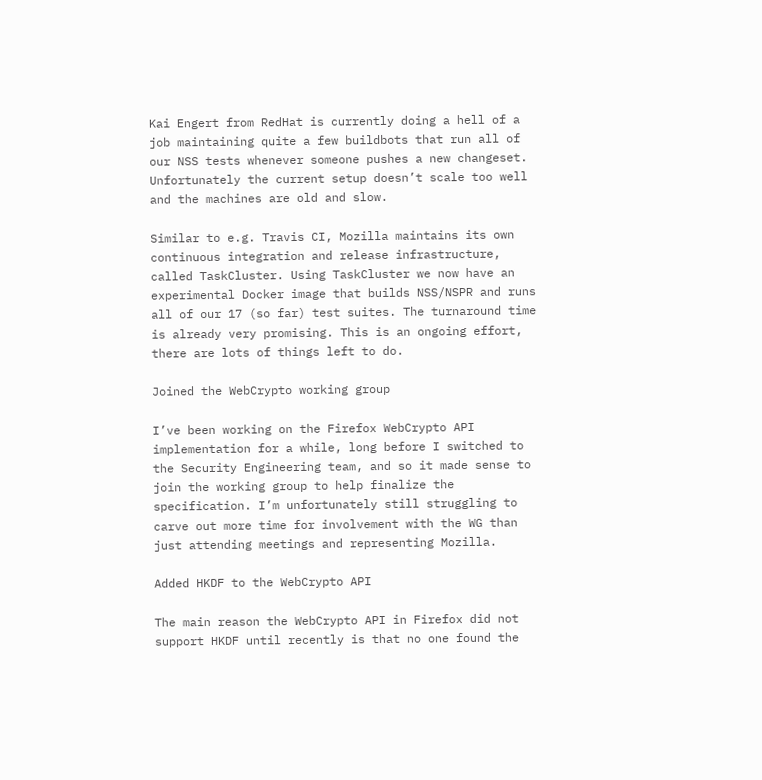Kai Engert from RedHat is currently doing a hell of a job maintaining quite a few buildbots that run all of our NSS tests whenever someone pushes a new changeset. Unfortunately the current setup doesn’t scale too well and the machines are old and slow.

Similar to e.g. Travis CI, Mozilla maintains its own continuous integration and release infrastructure, called TaskCluster. Using TaskCluster we now have an experimental Docker image that builds NSS/NSPR and runs all of our 17 (so far) test suites. The turnaround time is already very promising. This is an ongoing effort, there are lots of things left to do.

Joined the WebCrypto working group

I’ve been working on the Firefox WebCrypto API implementation for a while, long before I switched to the Security Engineering team, and so it made sense to join the working group to help finalize the specification. I’m unfortunately still struggling to carve out more time for involvement with the WG than just attending meetings and representing Mozilla.

Added HKDF to the WebCrypto API

The main reason the WebCrypto API in Firefox did not support HKDF until recently is that no one found the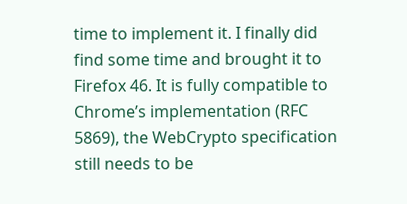time to implement it. I finally did find some time and brought it to Firefox 46. It is fully compatible to Chrome’s implementation (RFC 5869), the WebCrypto specification still needs to be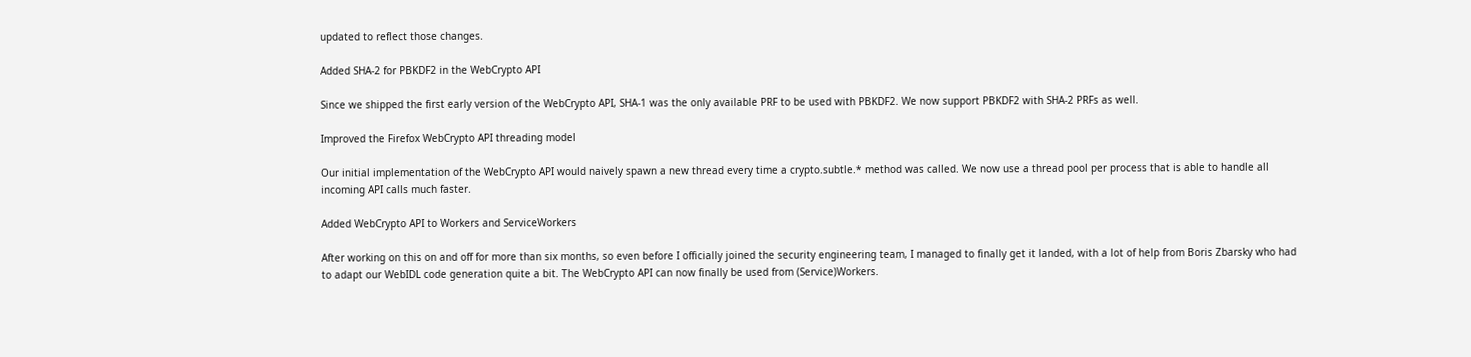updated to reflect those changes.

Added SHA-2 for PBKDF2 in the WebCrypto API

Since we shipped the first early version of the WebCrypto API, SHA-1 was the only available PRF to be used with PBKDF2. We now support PBKDF2 with SHA-2 PRFs as well.

Improved the Firefox WebCrypto API threading model

Our initial implementation of the WebCrypto API would naively spawn a new thread every time a crypto.subtle.* method was called. We now use a thread pool per process that is able to handle all incoming API calls much faster.

Added WebCrypto API to Workers and ServiceWorkers

After working on this on and off for more than six months, so even before I officially joined the security engineering team, I managed to finally get it landed, with a lot of help from Boris Zbarsky who had to adapt our WebIDL code generation quite a bit. The WebCrypto API can now finally be used from (Service)Workers.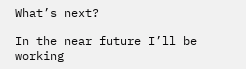What’s next?

In the near future I’ll be working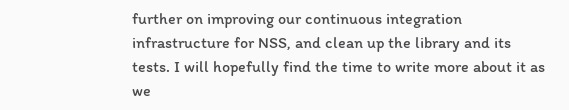further on improving our continuous integration infrastructure for NSS, and clean up the library and its tests. I will hopefully find the time to write more about it as we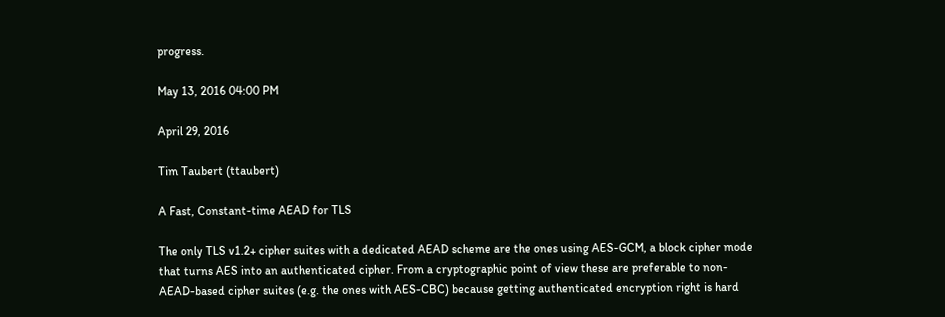progress.

May 13, 2016 04:00 PM

April 29, 2016

Tim Taubert (ttaubert)

A Fast, Constant-time AEAD for TLS

The only TLS v1.2+ cipher suites with a dedicated AEAD scheme are the ones using AES-GCM, a block cipher mode that turns AES into an authenticated cipher. From a cryptographic point of view these are preferable to non-AEAD-based cipher suites (e.g. the ones with AES-CBC) because getting authenticated encryption right is hard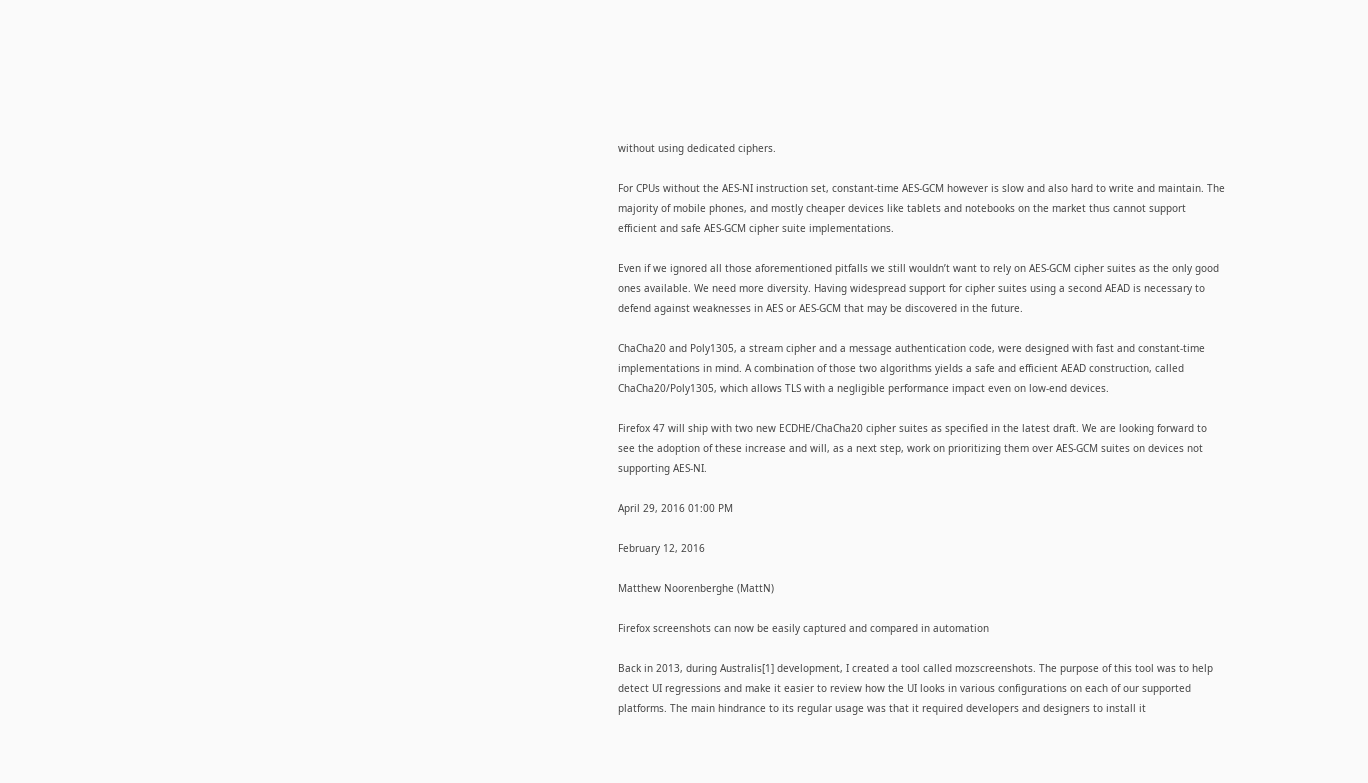without using dedicated ciphers.

For CPUs without the AES-NI instruction set, constant-time AES-GCM however is slow and also hard to write and maintain. The majority of mobile phones, and mostly cheaper devices like tablets and notebooks on the market thus cannot support efficient and safe AES-GCM cipher suite implementations.

Even if we ignored all those aforementioned pitfalls we still wouldn’t want to rely on AES-GCM cipher suites as the only good ones available. We need more diversity. Having widespread support for cipher suites using a second AEAD is necessary to defend against weaknesses in AES or AES-GCM that may be discovered in the future.

ChaCha20 and Poly1305, a stream cipher and a message authentication code, were designed with fast and constant-time implementations in mind. A combination of those two algorithms yields a safe and efficient AEAD construction, called ChaCha20/Poly1305, which allows TLS with a negligible performance impact even on low-end devices.

Firefox 47 will ship with two new ECDHE/ChaCha20 cipher suites as specified in the latest draft. We are looking forward to see the adoption of these increase and will, as a next step, work on prioritizing them over AES-GCM suites on devices not supporting AES-NI.

April 29, 2016 01:00 PM

February 12, 2016

Matthew Noorenberghe (MattN)

Firefox screenshots can now be easily captured and compared in automation

Back in 2013, during Australis[1] development, I created a tool called mozscreenshots. The purpose of this tool was to help detect UI regressions and make it easier to review how the UI looks in various configurations on each of our supported platforms. The main hindrance to its regular usage was that it required developers and designers to install it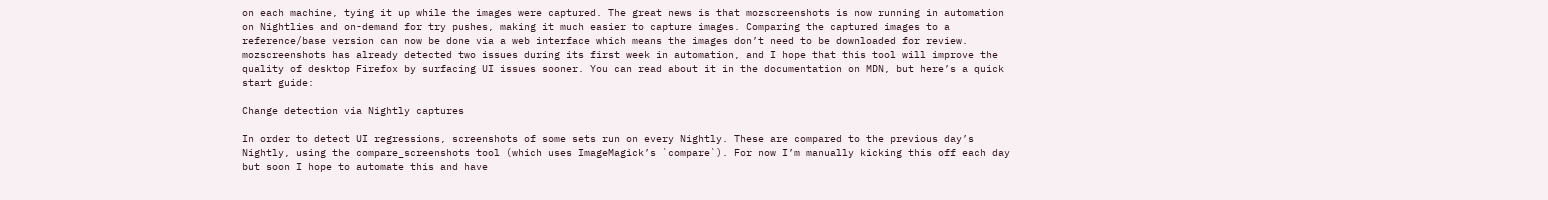on each machine, tying it up while the images were captured. The great news is that mozscreenshots is now running in automation on Nightlies and on-demand for try pushes, making it much easier to capture images. Comparing the captured images to a reference/base version can now be done via a web interface which means the images don’t need to be downloaded for review. mozscreenshots has already detected two issues during its first week in automation, and I hope that this tool will improve the quality of desktop Firefox by surfacing UI issues sooner. You can read about it in the documentation on MDN, but here’s a quick start guide:

Change detection via Nightly captures

In order to detect UI regressions, screenshots of some sets run on every Nightly. These are compared to the previous day’s Nightly, using the compare_screenshots tool (which uses ImageMagick’s `compare`). For now I’m manually kicking this off each day but soon I hope to automate this and have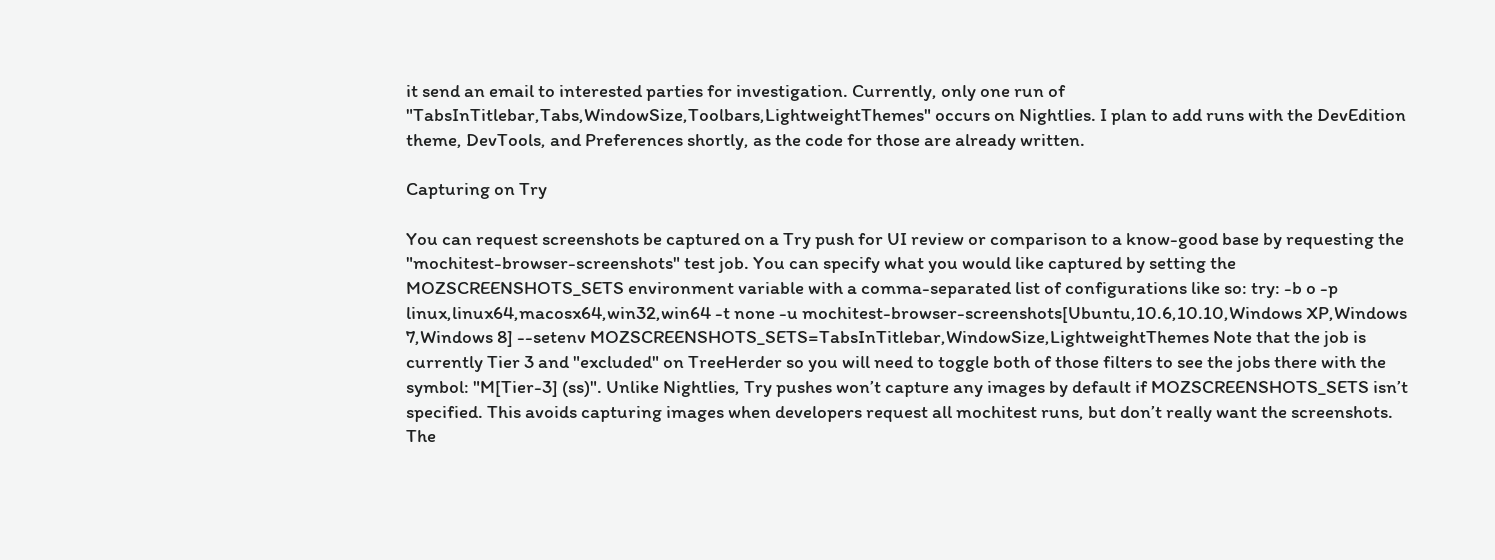it send an email to interested parties for investigation. Currently, only one run of "TabsInTitlebar,Tabs,WindowSize,Toolbars,LightweightThemes" occurs on Nightlies. I plan to add runs with the DevEdition theme, DevTools, and Preferences shortly, as the code for those are already written.

Capturing on Try

You can request screenshots be captured on a Try push for UI review or comparison to a know-good base by requesting the "mochitest-browser-screenshots" test job. You can specify what you would like captured by setting the MOZSCREENSHOTS_SETS environment variable with a comma-separated list of configurations like so: try: -b o -p linux,linux64,macosx64,win32,win64 -t none -u mochitest-browser-screenshots[Ubuntu,10.6,10.10,Windows XP,Windows 7,Windows 8] --setenv MOZSCREENSHOTS_SETS=TabsInTitlebar,WindowSize,LightweightThemes Note that the job is currently Tier 3 and "excluded" on TreeHerder so you will need to toggle both of those filters to see the jobs there with the symbol: "M[Tier-3] (ss)". Unlike Nightlies, Try pushes won’t capture any images by default if MOZSCREENSHOTS_SETS isn’t specified. This avoids capturing images when developers request all mochitest runs, but don’t really want the screenshots. The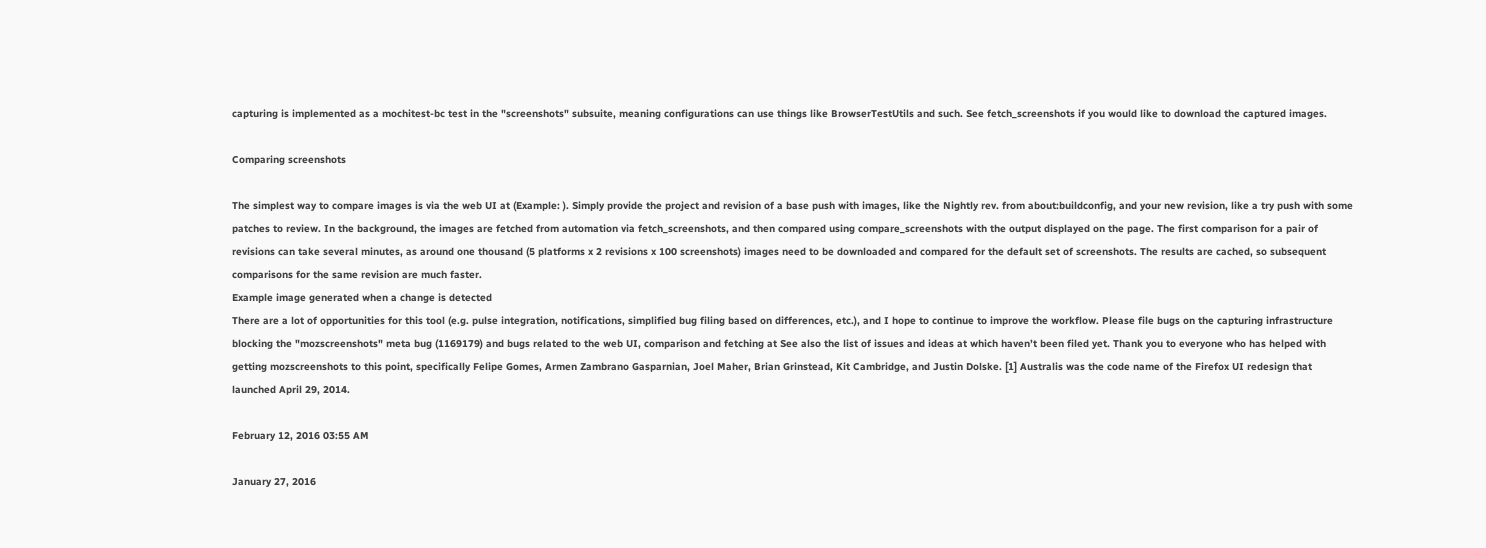capturing is implemented as a mochitest-bc test in the "screenshots" subsuite, meaning configurations can use things like BrowserTestUtils and such. See fetch_screenshots if you would like to download the captured images.

Comparing screenshots

The simplest way to compare images is via the web UI at (Example: ). Simply provide the project and revision of a base push with images, like the Nightly rev. from about:buildconfig, and your new revision, like a try push with some patches to review. In the background, the images are fetched from automation via fetch_screenshots, and then compared using compare_screenshots with the output displayed on the page. The first comparison for a pair of revisions can take several minutes, as around one thousand (5 platforms x 2 revisions x 100 screenshots) images need to be downloaded and compared for the default set of screenshots. The results are cached, so subsequent comparisons for the same revision are much faster.
Example image generated when a change is detected
There are a lot of opportunities for this tool (e.g. pulse integration, notifications, simplified bug filing based on differences, etc.), and I hope to continue to improve the workflow. Please file bugs on the capturing infrastructure blocking the "mozscreenshots" meta bug (1169179) and bugs related to the web UI, comparison and fetching at See also the list of issues and ideas at which haven’t been filed yet. Thank you to everyone who has helped with getting mozscreenshots to this point, specifically Felipe Gomes, Armen Zambrano Gasparnian, Joel Maher, Brian Grinstead, Kit Cambridge, and Justin Dolske. [1] Australis was the code name of the Firefox UI redesign that launched April 29, 2014.

February 12, 2016 03:55 AM

January 27, 2016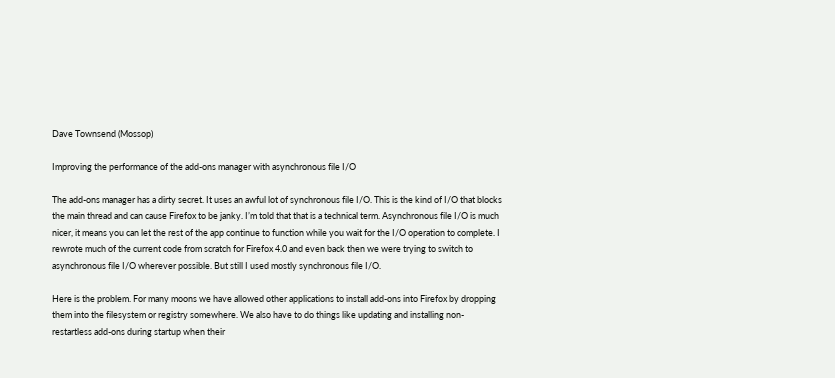Dave Townsend (Mossop)

Improving the performance of the add-ons manager with asynchronous file I/O

The add-ons manager has a dirty secret. It uses an awful lot of synchronous file I/O. This is the kind of I/O that blocks the main thread and can cause Firefox to be janky. I’m told that that is a technical term. Asynchronous file I/O is much nicer, it means you can let the rest of the app continue to function while you wait for the I/O operation to complete. I rewrote much of the current code from scratch for Firefox 4.0 and even back then we were trying to switch to asynchronous file I/O wherever possible. But still I used mostly synchronous file I/O.

Here is the problem. For many moons we have allowed other applications to install add-ons into Firefox by dropping them into the filesystem or registry somewhere. We also have to do things like updating and installing non-restartless add-ons during startup when their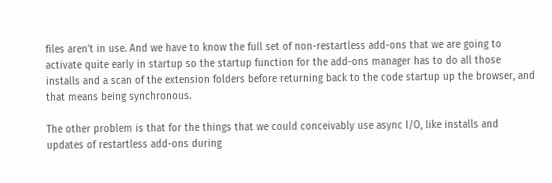files aren’t in use. And we have to know the full set of non-restartless add-ons that we are going to activate quite early in startup so the startup function for the add-ons manager has to do all those installs and a scan of the extension folders before returning back to the code startup up the browser, and that means being synchronous.

The other problem is that for the things that we could conceivably use async I/O, like installs and updates of restartless add-ons during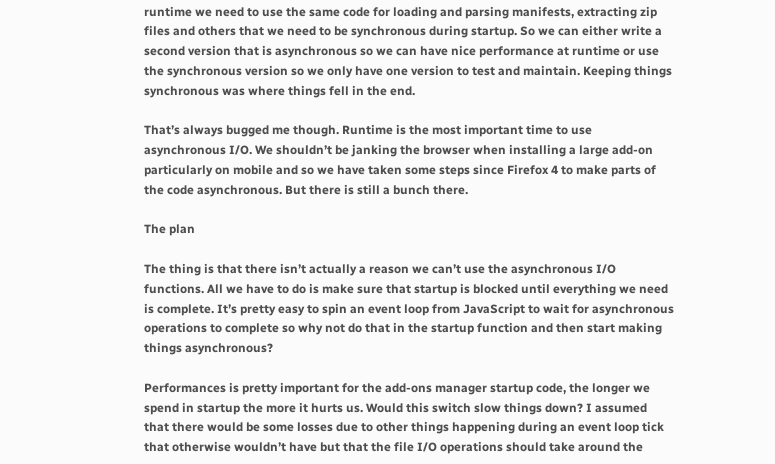runtime we need to use the same code for loading and parsing manifests, extracting zip files and others that we need to be synchronous during startup. So we can either write a second version that is asynchronous so we can have nice performance at runtime or use the synchronous version so we only have one version to test and maintain. Keeping things synchronous was where things fell in the end.

That’s always bugged me though. Runtime is the most important time to use asynchronous I/O. We shouldn’t be janking the browser when installing a large add-on particularly on mobile and so we have taken some steps since Firefox 4 to make parts of the code asynchronous. But there is still a bunch there.

The plan

The thing is that there isn’t actually a reason we can’t use the asynchronous I/O functions. All we have to do is make sure that startup is blocked until everything we need is complete. It’s pretty easy to spin an event loop from JavaScript to wait for asynchronous operations to complete so why not do that in the startup function and then start making things asynchronous?

Performances is pretty important for the add-ons manager startup code, the longer we spend in startup the more it hurts us. Would this switch slow things down? I assumed that there would be some losses due to other things happening during an event loop tick that otherwise wouldn’t have but that the file I/O operations should take around the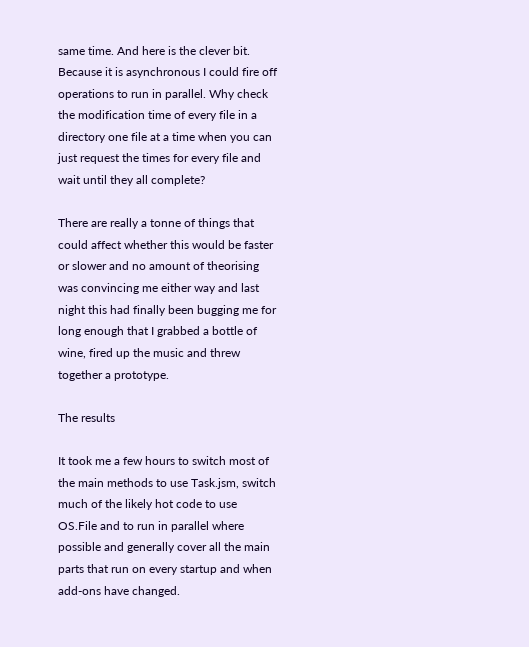same time. And here is the clever bit. Because it is asynchronous I could fire off operations to run in parallel. Why check the modification time of every file in a directory one file at a time when you can just request the times for every file and wait until they all complete?

There are really a tonne of things that could affect whether this would be faster or slower and no amount of theorising was convincing me either way and last night this had finally been bugging me for long enough that I grabbed a bottle of wine, fired up the music and threw together a prototype.

The results

It took me a few hours to switch most of the main methods to use Task.jsm, switch much of the likely hot code to use OS.File and to run in parallel where possible and generally cover all the main parts that run on every startup and when add-ons have changed.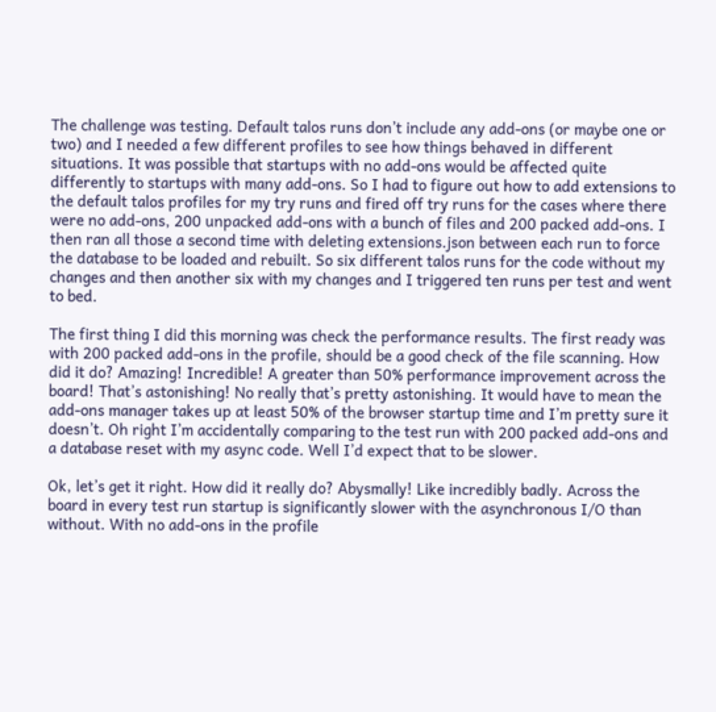The challenge was testing. Default talos runs don’t include any add-ons (or maybe one or two) and I needed a few different profiles to see how things behaved in different situations. It was possible that startups with no add-ons would be affected quite differently to startups with many add-ons. So I had to figure out how to add extensions to the default talos profiles for my try runs and fired off try runs for the cases where there were no add-ons, 200 unpacked add-ons with a bunch of files and 200 packed add-ons. I then ran all those a second time with deleting extensions.json between each run to force the database to be loaded and rebuilt. So six different talos runs for the code without my changes and then another six with my changes and I triggered ten runs per test and went to bed.

The first thing I did this morning was check the performance results. The first ready was with 200 packed add-ons in the profile, should be a good check of the file scanning. How did it do? Amazing! Incredible! A greater than 50% performance improvement across the board! That’s astonishing! No really that’s pretty astonishing. It would have to mean the add-ons manager takes up at least 50% of the browser startup time and I’m pretty sure it doesn’t. Oh right I’m accidentally comparing to the test run with 200 packed add-ons and a database reset with my async code. Well I’d expect that to be slower.

Ok, let’s get it right. How did it really do? Abysmally! Like incredibly badly. Across the board in every test run startup is significantly slower with the asynchronous I/O than without. With no add-ons in the profile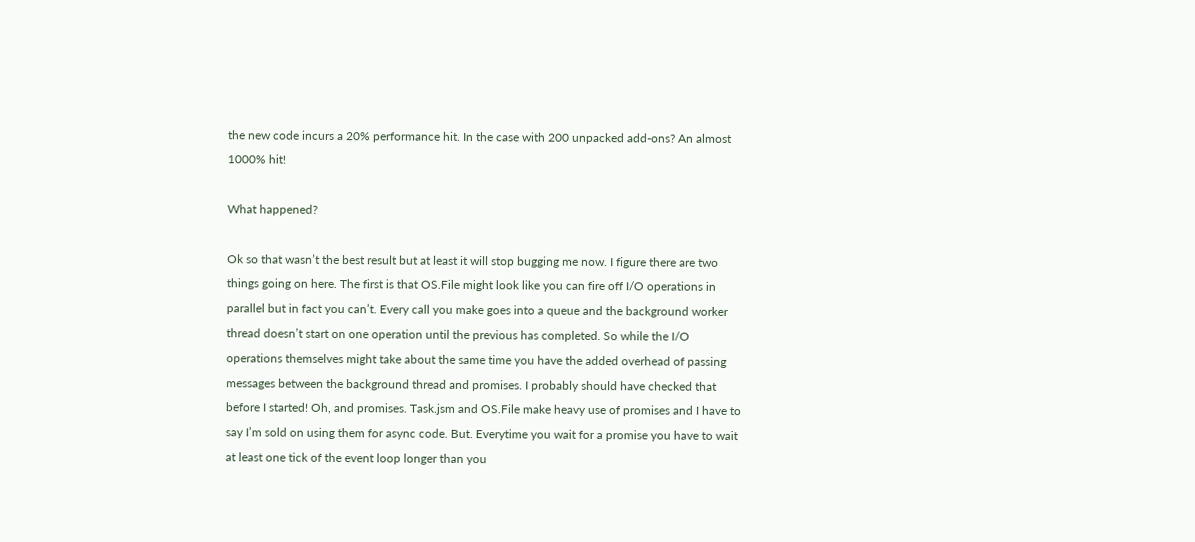the new code incurs a 20% performance hit. In the case with 200 unpacked add-ons? An almost 1000% hit!

What happened?

Ok so that wasn’t the best result but at least it will stop bugging me now. I figure there are two things going on here. The first is that OS.File might look like you can fire off I/O operations in parallel but in fact you can’t. Every call you make goes into a queue and the background worker thread doesn’t start on one operation until the previous has completed. So while the I/O operations themselves might take about the same time you have the added overhead of passing messages between the background thread and promises. I probably should have checked that before I started! Oh, and promises. Task.jsm and OS.File make heavy use of promises and I have to say I’m sold on using them for async code. But. Everytime you wait for a promise you have to wait at least one tick of the event loop longer than you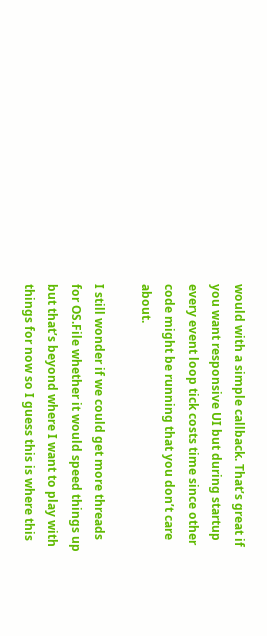would with a simple callback. That’s great if you want responsive UI but during startup every event loop tick costs time since other code might be running that you don’t care about.

I still wonder if we could get more threads for OS.File whether it would speed things up but that’s beyond where I want to play with things for now so I guess this is where this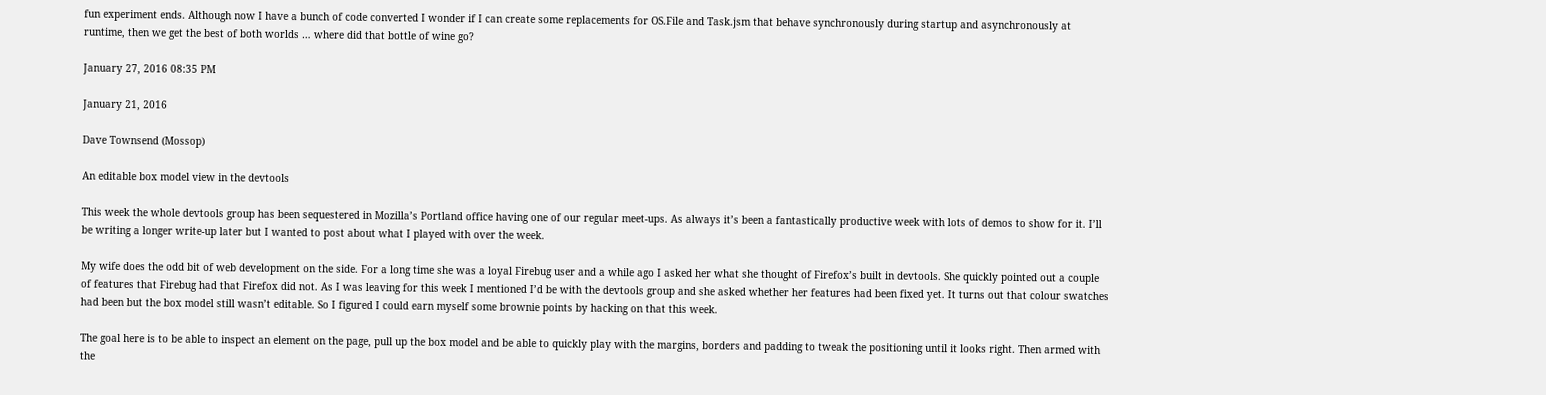fun experiment ends. Although now I have a bunch of code converted I wonder if I can create some replacements for OS.File and Task.jsm that behave synchronously during startup and asynchronously at runtime, then we get the best of both worlds … where did that bottle of wine go?

January 27, 2016 08:35 PM

January 21, 2016

Dave Townsend (Mossop)

An editable box model view in the devtools

This week the whole devtools group has been sequestered in Mozilla’s Portland office having one of our regular meet-ups. As always it’s been a fantastically productive week with lots of demos to show for it. I’ll be writing a longer write-up later but I wanted to post about what I played with over the week.

My wife does the odd bit of web development on the side. For a long time she was a loyal Firebug user and a while ago I asked her what she thought of Firefox’s built in devtools. She quickly pointed out a couple of features that Firebug had that Firefox did not. As I was leaving for this week I mentioned I’d be with the devtools group and she asked whether her features had been fixed yet. It turns out that colour swatches had been but the box model still wasn’t editable. So I figured I could earn myself some brownie points by hacking on that this week.

The goal here is to be able to inspect an element on the page, pull up the box model and be able to quickly play with the margins, borders and padding to tweak the positioning until it looks right. Then armed with the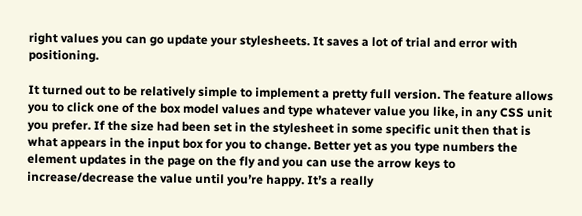right values you can go update your stylesheets. It saves a lot of trial and error with positioning.

It turned out to be relatively simple to implement a pretty full version. The feature allows you to click one of the box model values and type whatever value you like, in any CSS unit you prefer. If the size had been set in the stylesheet in some specific unit then that is what appears in the input box for you to change. Better yet as you type numbers the element updates in the page on the fly and you can use the arrow keys to increase/decrease the value until you’re happy. It’s a really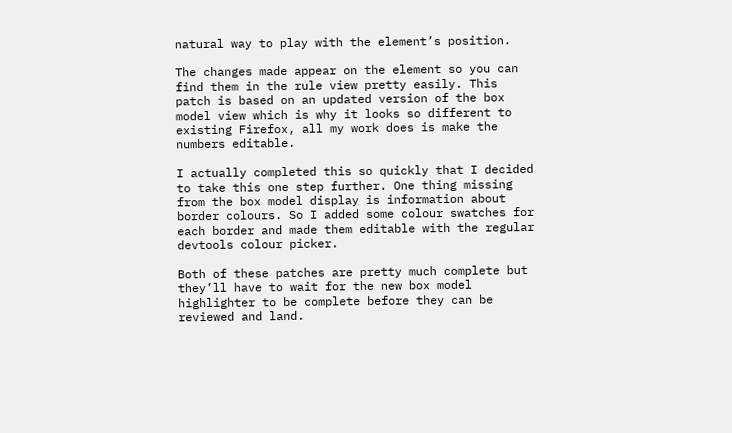natural way to play with the element’s position.

The changes made appear on the element so you can find them in the rule view pretty easily. This patch is based on an updated version of the box model view which is why it looks so different to existing Firefox, all my work does is make the numbers editable.

I actually completed this so quickly that I decided to take this one step further. One thing missing from the box model display is information about border colours. So I added some colour swatches for each border and made them editable with the regular devtools colour picker.

Both of these patches are pretty much complete but they’ll have to wait for the new box model highlighter to be complete before they can be reviewed and land.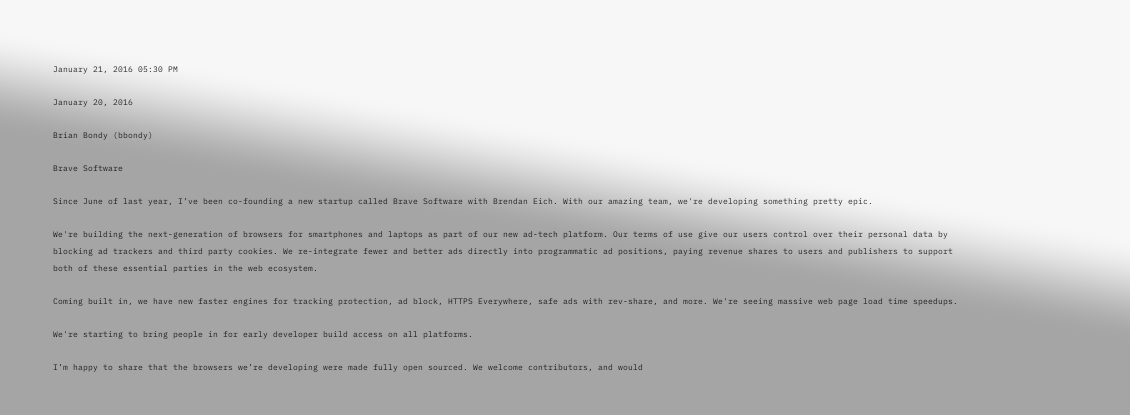January 21, 2016 05:30 PM

January 20, 2016

Brian Bondy (bbondy)

Brave Software

Since June of last year, I’ve been co-founding a new startup called Brave Software with Brendan Eich. With our amazing team, we're developing something pretty epic.

We're building the next-generation of browsers for smartphones and laptops as part of our new ad-tech platform. Our terms of use give our users control over their personal data by blocking ad trackers and third party cookies. We re-integrate fewer and better ads directly into programmatic ad positions, paying revenue shares to users and publishers to support both of these essential parties in the web ecosystem.

Coming built in, we have new faster engines for tracking protection, ad block, HTTPS Everywhere, safe ads with rev-share, and more. We're seeing massive web page load time speedups.

We're starting to bring people in for early developer build access on all platforms.

I’m happy to share that the browsers we’re developing were made fully open sourced. We welcome contributors, and would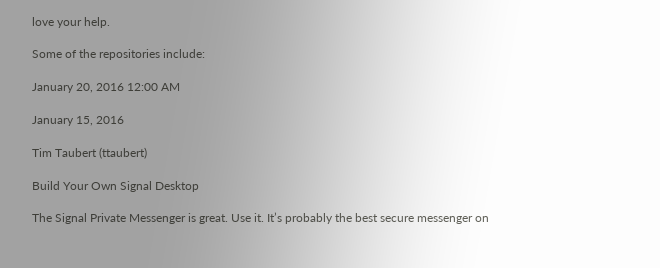love your help.

Some of the repositories include:

January 20, 2016 12:00 AM

January 15, 2016

Tim Taubert (ttaubert)

Build Your Own Signal Desktop

The Signal Private Messenger is great. Use it. It’s probably the best secure messenger on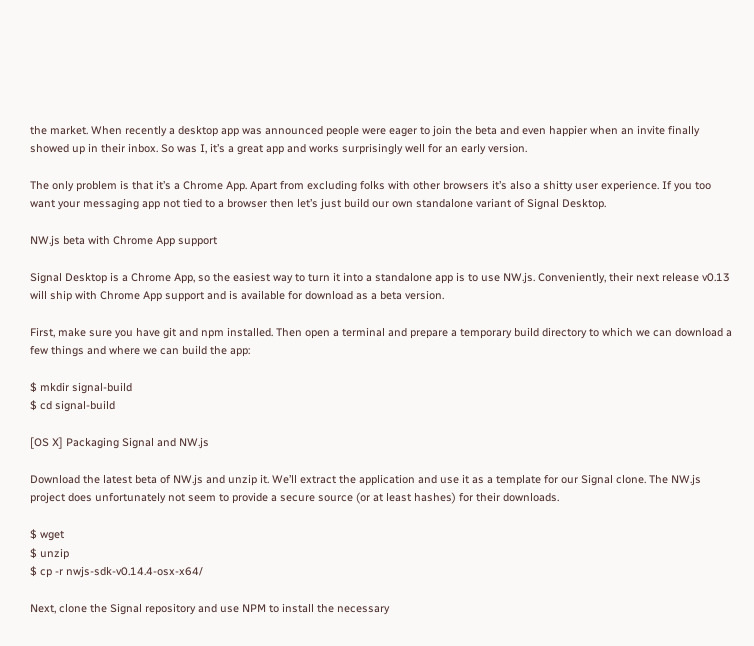the market. When recently a desktop app was announced people were eager to join the beta and even happier when an invite finally showed up in their inbox. So was I, it’s a great app and works surprisingly well for an early version.

The only problem is that it’s a Chrome App. Apart from excluding folks with other browsers it’s also a shitty user experience. If you too want your messaging app not tied to a browser then let’s just build our own standalone variant of Signal Desktop.

NW.js beta with Chrome App support

Signal Desktop is a Chrome App, so the easiest way to turn it into a standalone app is to use NW.js. Conveniently, their next release v0.13 will ship with Chrome App support and is available for download as a beta version.

First, make sure you have git and npm installed. Then open a terminal and prepare a temporary build directory to which we can download a few things and where we can build the app:

$ mkdir signal-build
$ cd signal-build

[OS X] Packaging Signal and NW.js

Download the latest beta of NW.js and unzip it. We’ll extract the application and use it as a template for our Signal clone. The NW.js project does unfortunately not seem to provide a secure source (or at least hashes) for their downloads.

$ wget
$ unzip
$ cp -r nwjs-sdk-v0.14.4-osx-x64/

Next, clone the Signal repository and use NPM to install the necessary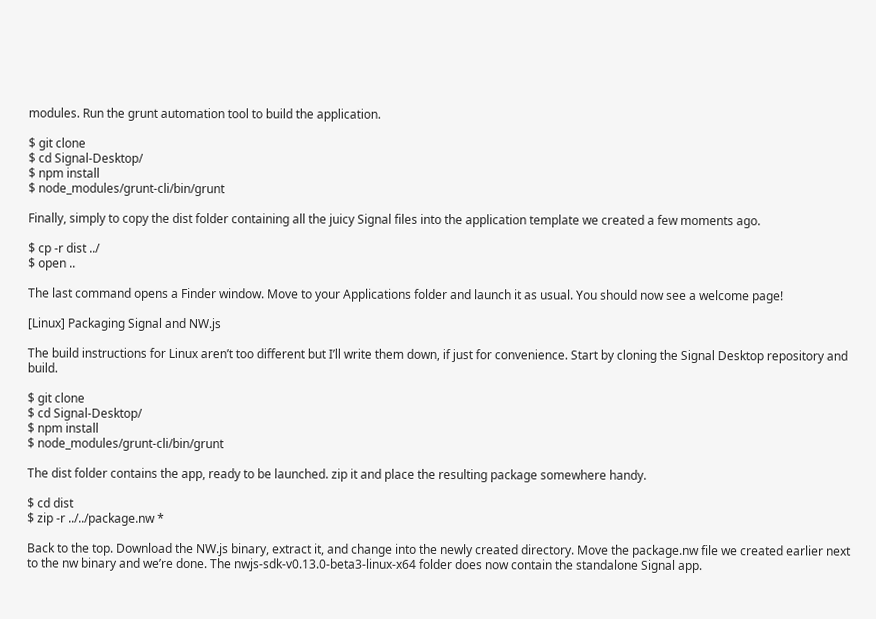modules. Run the grunt automation tool to build the application.

$ git clone
$ cd Signal-Desktop/
$ npm install
$ node_modules/grunt-cli/bin/grunt

Finally, simply to copy the dist folder containing all the juicy Signal files into the application template we created a few moments ago.

$ cp -r dist ../
$ open ..

The last command opens a Finder window. Move to your Applications folder and launch it as usual. You should now see a welcome page!

[Linux] Packaging Signal and NW.js

The build instructions for Linux aren’t too different but I’ll write them down, if just for convenience. Start by cloning the Signal Desktop repository and build.

$ git clone
$ cd Signal-Desktop/
$ npm install
$ node_modules/grunt-cli/bin/grunt

The dist folder contains the app, ready to be launched. zip it and place the resulting package somewhere handy.

$ cd dist
$ zip -r ../../package.nw *

Back to the top. Download the NW.js binary, extract it, and change into the newly created directory. Move the package.nw file we created earlier next to the nw binary and we’re done. The nwjs-sdk-v0.13.0-beta3-linux-x64 folder does now contain the standalone Signal app.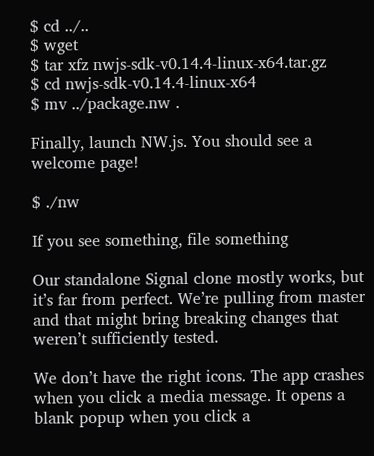$ cd ../..
$ wget
$ tar xfz nwjs-sdk-v0.14.4-linux-x64.tar.gz
$ cd nwjs-sdk-v0.14.4-linux-x64
$ mv ../package.nw .

Finally, launch NW.js. You should see a welcome page!

$ ./nw

If you see something, file something

Our standalone Signal clone mostly works, but it’s far from perfect. We’re pulling from master and that might bring breaking changes that weren’t sufficiently tested.

We don’t have the right icons. The app crashes when you click a media message. It opens a blank popup when you click a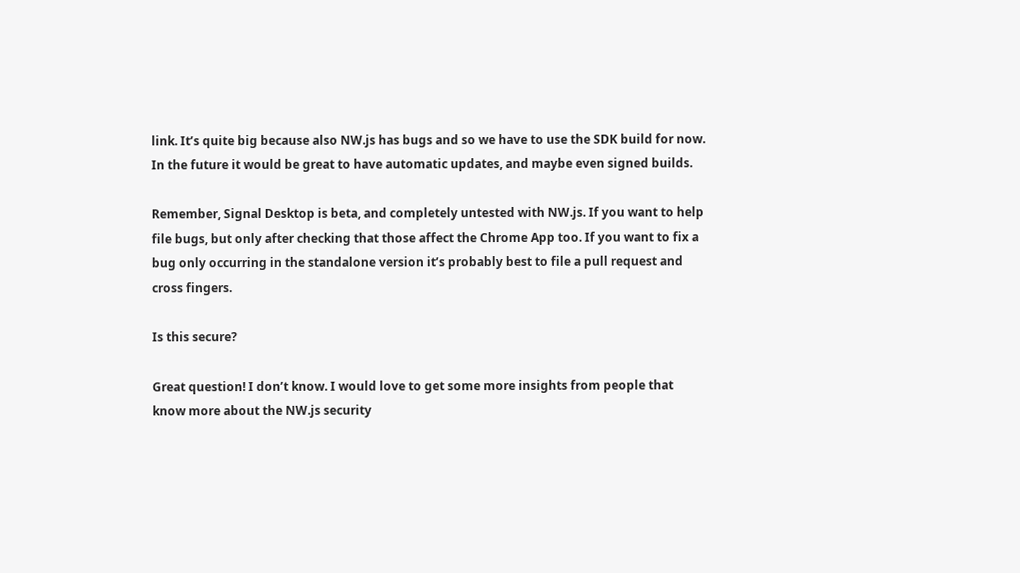link. It’s quite big because also NW.js has bugs and so we have to use the SDK build for now. In the future it would be great to have automatic updates, and maybe even signed builds.

Remember, Signal Desktop is beta, and completely untested with NW.js. If you want to help file bugs, but only after checking that those affect the Chrome App too. If you want to fix a bug only occurring in the standalone version it’s probably best to file a pull request and cross fingers.

Is this secure?

Great question! I don’t know. I would love to get some more insights from people that know more about the NW.js security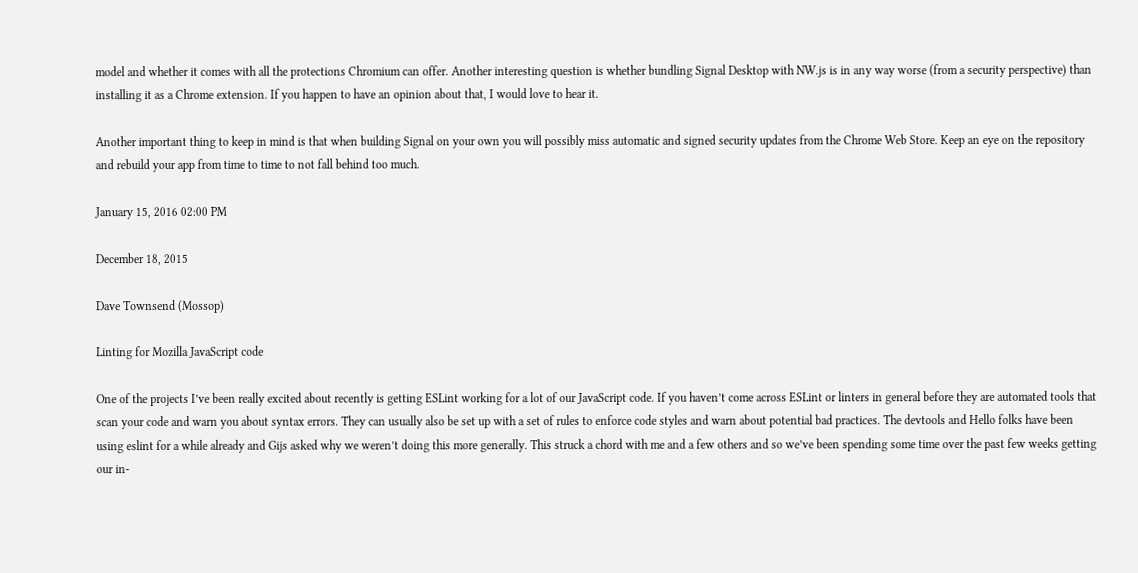model and whether it comes with all the protections Chromium can offer. Another interesting question is whether bundling Signal Desktop with NW.js is in any way worse (from a security perspective) than installing it as a Chrome extension. If you happen to have an opinion about that, I would love to hear it.

Another important thing to keep in mind is that when building Signal on your own you will possibly miss automatic and signed security updates from the Chrome Web Store. Keep an eye on the repository and rebuild your app from time to time to not fall behind too much.

January 15, 2016 02:00 PM

December 18, 2015

Dave Townsend (Mossop)

Linting for Mozilla JavaScript code

One of the projects I’ve been really excited about recently is getting ESLint working for a lot of our JavaScript code. If you haven’t come across ESLint or linters in general before they are automated tools that scan your code and warn you about syntax errors. They can usually also be set up with a set of rules to enforce code styles and warn about potential bad practices. The devtools and Hello folks have been using eslint for a while already and Gijs asked why we weren’t doing this more generally. This struck a chord with me and a few others and so we’ve been spending some time over the past few weeks getting our in-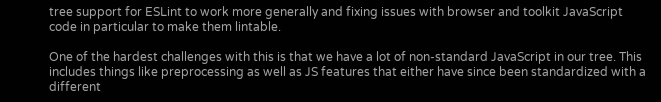tree support for ESLint to work more generally and fixing issues with browser and toolkit JavaScript code in particular to make them lintable.

One of the hardest challenges with this is that we have a lot of non-standard JavaScript in our tree. This includes things like preprocessing as well as JS features that either have since been standardized with a different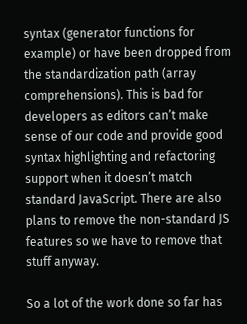syntax (generator functions for example) or have been dropped from the standardization path (array comprehensions). This is bad for developers as editors can’t make sense of our code and provide good syntax highlighting and refactoring support when it doesn’t match standard JavaScript. There are also plans to remove the non-standard JS features so we have to remove that stuff anyway.

So a lot of the work done so far has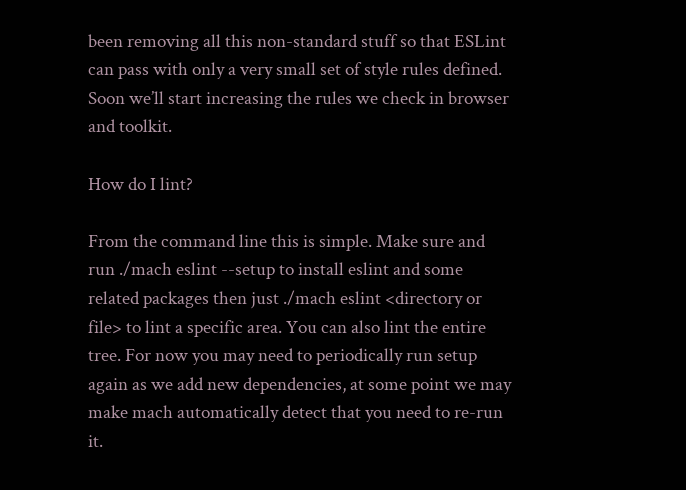been removing all this non-standard stuff so that ESLint can pass with only a very small set of style rules defined. Soon we’ll start increasing the rules we check in browser and toolkit.

How do I lint?

From the command line this is simple. Make sure and run ./mach eslint --setup to install eslint and some related packages then just ./mach eslint <directory or file> to lint a specific area. You can also lint the entire tree. For now you may need to periodically run setup again as we add new dependencies, at some point we may make mach automatically detect that you need to re-run it.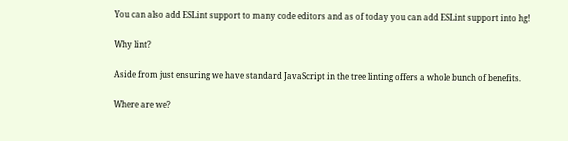You can also add ESLint support to many code editors and as of today you can add ESLint support into hg!

Why lint?

Aside from just ensuring we have standard JavaScript in the tree linting offers a whole bunch of benefits.

Where are we?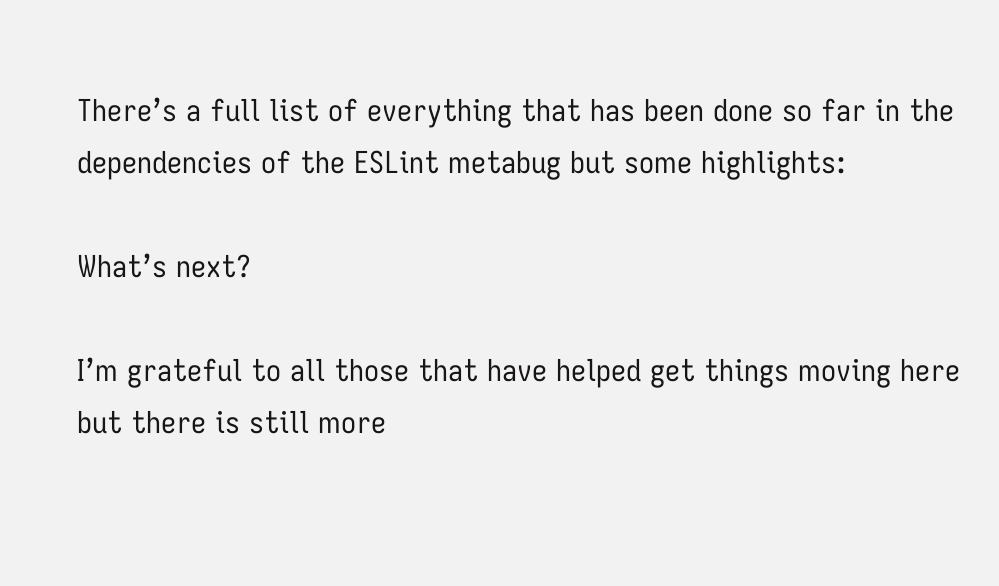There’s a full list of everything that has been done so far in the dependencies of the ESLint metabug but some highlights:

What’s next?

I’m grateful to all those that have helped get things moving here but there is still more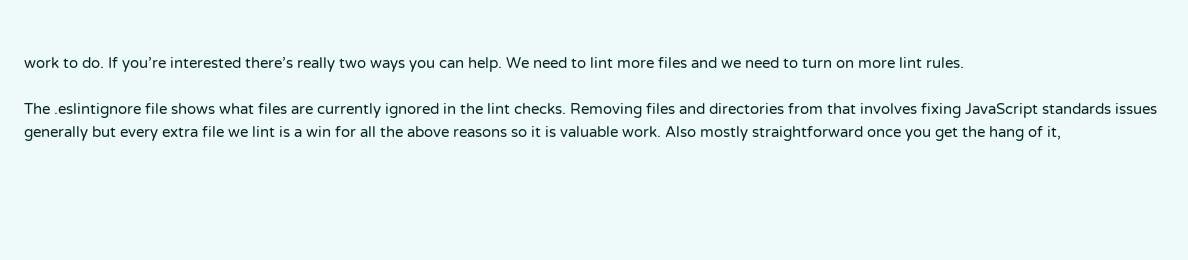work to do. If you’re interested there’s really two ways you can help. We need to lint more files and we need to turn on more lint rules.

The .eslintignore file shows what files are currently ignored in the lint checks. Removing files and directories from that involves fixing JavaScript standards issues generally but every extra file we lint is a win for all the above reasons so it is valuable work. Also mostly straightforward once you get the hang of it,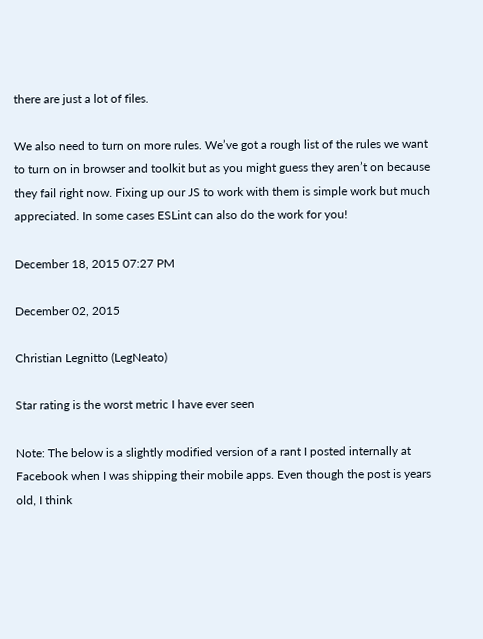there are just a lot of files.

We also need to turn on more rules. We’ve got a rough list of the rules we want to turn on in browser and toolkit but as you might guess they aren’t on because they fail right now. Fixing up our JS to work with them is simple work but much appreciated. In some cases ESLint can also do the work for you!

December 18, 2015 07:27 PM

December 02, 2015

Christian Legnitto (LegNeato)

Star rating is the worst metric I have ever seen

Note: The below is a slightly modified version of a rant I posted internally at Facebook when I was shipping their mobile apps. Even though the post is years old, I think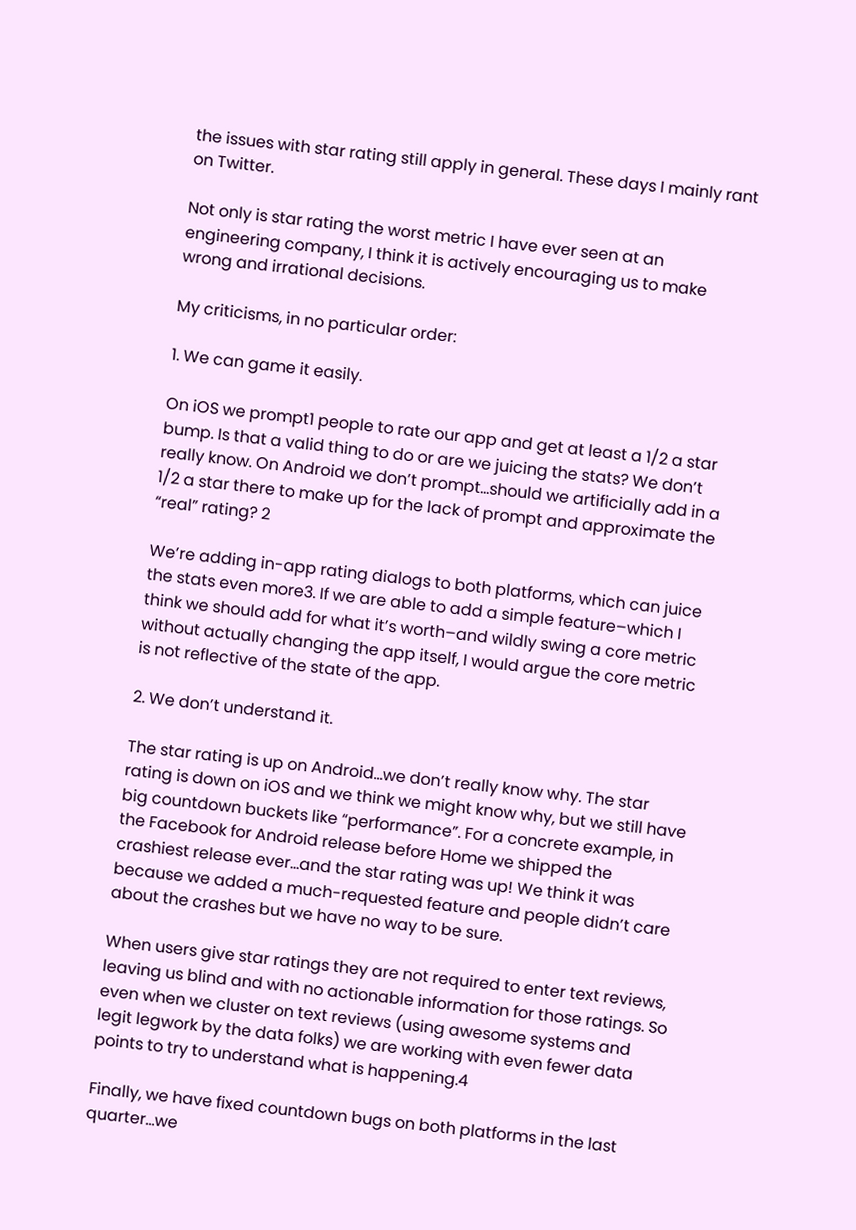the issues with star rating still apply in general. These days I mainly rant on Twitter.

Not only is star rating the worst metric I have ever seen at an engineering company, I think it is actively encouraging us to make wrong and irrational decisions.

My criticisms, in no particular order:

1. We can game it easily.

On iOS we prompt1 people to rate our app and get at least a 1/2 a star bump. Is that a valid thing to do or are we juicing the stats? We don’t really know. On Android we don’t prompt…should we artificially add in a 1/2 a star there to make up for the lack of prompt and approximate the “real” rating? 2

We’re adding in-app rating dialogs to both platforms, which can juice the stats even more3. If we are able to add a simple feature–which I think we should add for what it’s worth–and wildly swing a core metric without actually changing the app itself, I would argue the core metric is not reflective of the state of the app.

2. We don’t understand it.

The star rating is up on Android…we don’t really know why. The star rating is down on iOS and we think we might know why, but we still have big countdown buckets like “performance”. For a concrete example, in the Facebook for Android release before Home we shipped the crashiest release ever…and the star rating was up! We think it was because we added a much-requested feature and people didn’t care about the crashes but we have no way to be sure.

When users give star ratings they are not required to enter text reviews, leaving us blind and with no actionable information for those ratings. So even when we cluster on text reviews (using awesome systems and legit legwork by the data folks) we are working with even fewer data points to try to understand what is happening.4

Finally, we have fixed countdown bugs on both platforms in the last quarter…we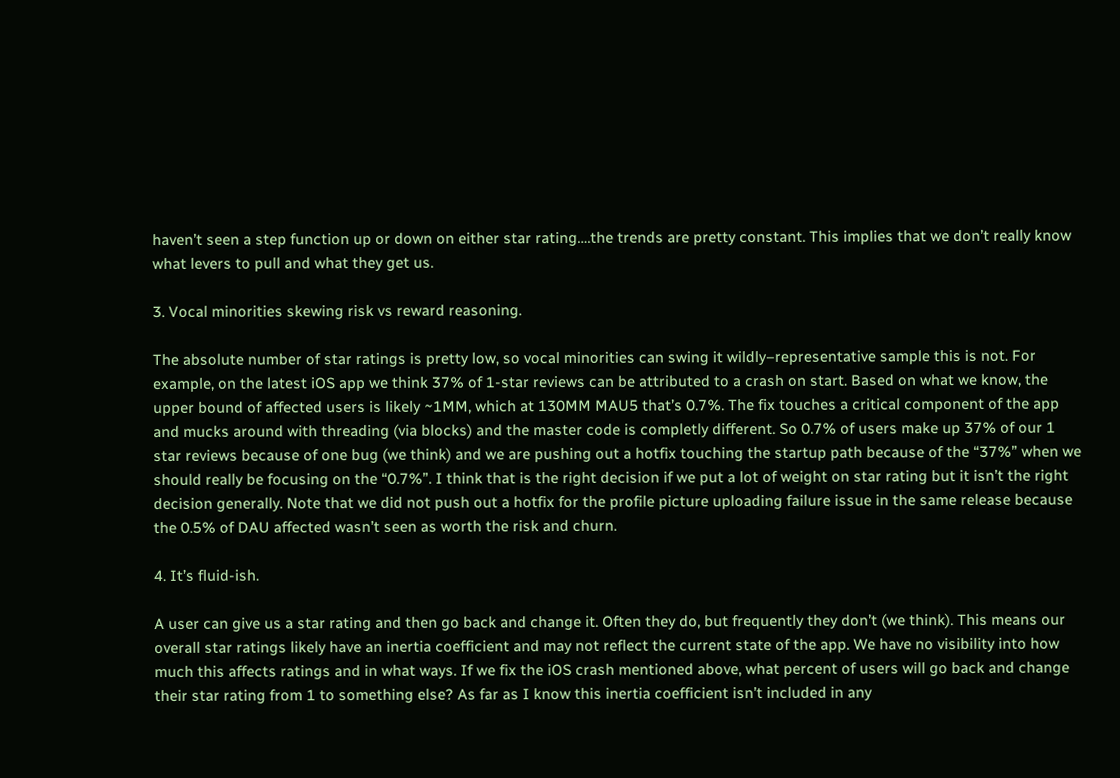haven’t seen a step function up or down on either star rating….the trends are pretty constant. This implies that we don’t really know what levers to pull and what they get us.

3. Vocal minorities skewing risk vs reward reasoning.

The absolute number of star ratings is pretty low, so vocal minorities can swing it wildly–representative sample this is not. For example, on the latest iOS app we think 37% of 1-star reviews can be attributed to a crash on start. Based on what we know, the upper bound of affected users is likely ~1MM, which at 130MM MAU5 that’s 0.7%. The fix touches a critical component of the app and mucks around with threading (via blocks) and the master code is completly different. So 0.7% of users make up 37% of our 1 star reviews because of one bug (we think) and we are pushing out a hotfix touching the startup path because of the “37%” when we should really be focusing on the “0.7%”. I think that is the right decision if we put a lot of weight on star rating but it isn’t the right decision generally. Note that we did not push out a hotfix for the profile picture uploading failure issue in the same release because the 0.5% of DAU affected wasn’t seen as worth the risk and churn.

4. It’s fluid-ish.

A user can give us a star rating and then go back and change it. Often they do, but frequently they don’t (we think). This means our overall star ratings likely have an inertia coefficient and may not reflect the current state of the app. We have no visibility into how much this affects ratings and in what ways. If we fix the iOS crash mentioned above, what percent of users will go back and change their star rating from 1 to something else? As far as I know this inertia coefficient isn’t included in any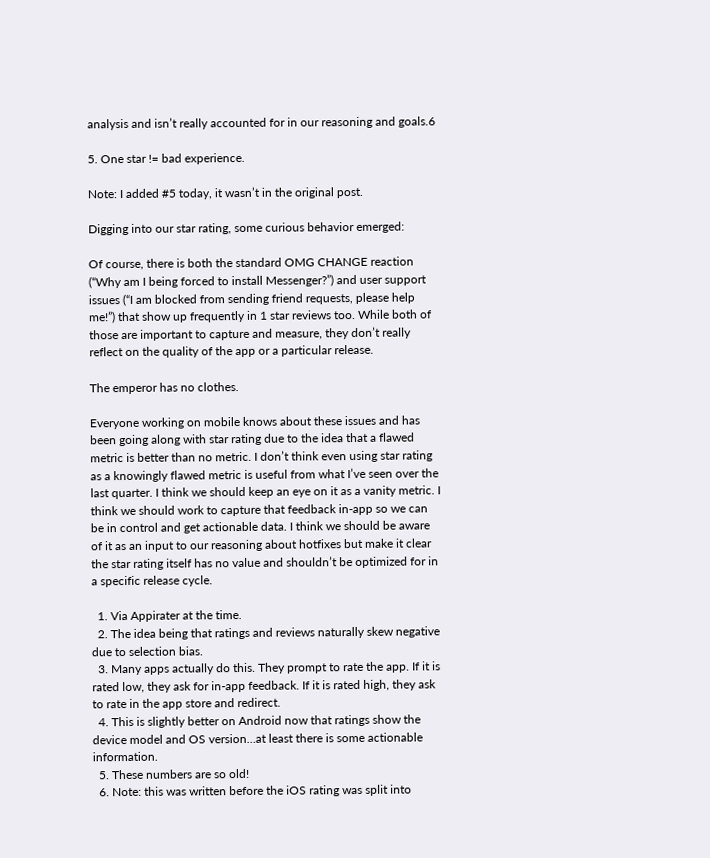analysis and isn’t really accounted for in our reasoning and goals.6

5. One star != bad experience.

Note: I added #5 today, it wasn’t in the original post.

Digging into our star rating, some curious behavior emerged:

Of course, there is both the standard OMG CHANGE reaction (“Why am I being forced to install Messenger?”) and user support issues (“I am blocked from sending friend requests, please help me!”) that show up frequently in 1 star reviews too. While both of those are important to capture and measure, they don’t really reflect on the quality of the app or a particular release.

The emperor has no clothes.

Everyone working on mobile knows about these issues and has been going along with star rating due to the idea that a flawed metric is better than no metric. I don’t think even using star rating as a knowingly flawed metric is useful from what I’ve seen over the last quarter. I think we should keep an eye on it as a vanity metric. I think we should work to capture that feedback in-app so we can be in control and get actionable data. I think we should be aware of it as an input to our reasoning about hotfixes but make it clear the star rating itself has no value and shouldn’t be optimized for in a specific release cycle.

  1. Via Appirater at the time.
  2. The idea being that ratings and reviews naturally skew negative due to selection bias.
  3. Many apps actually do this. They prompt to rate the app. If it is rated low, they ask for in-app feedback. If it is rated high, they ask to rate in the app store and redirect.
  4. This is slightly better on Android now that ratings show the device model and OS version…at least there is some actionable information.
  5. These numbers are so old!
  6. Note: this was written before the iOS rating was split into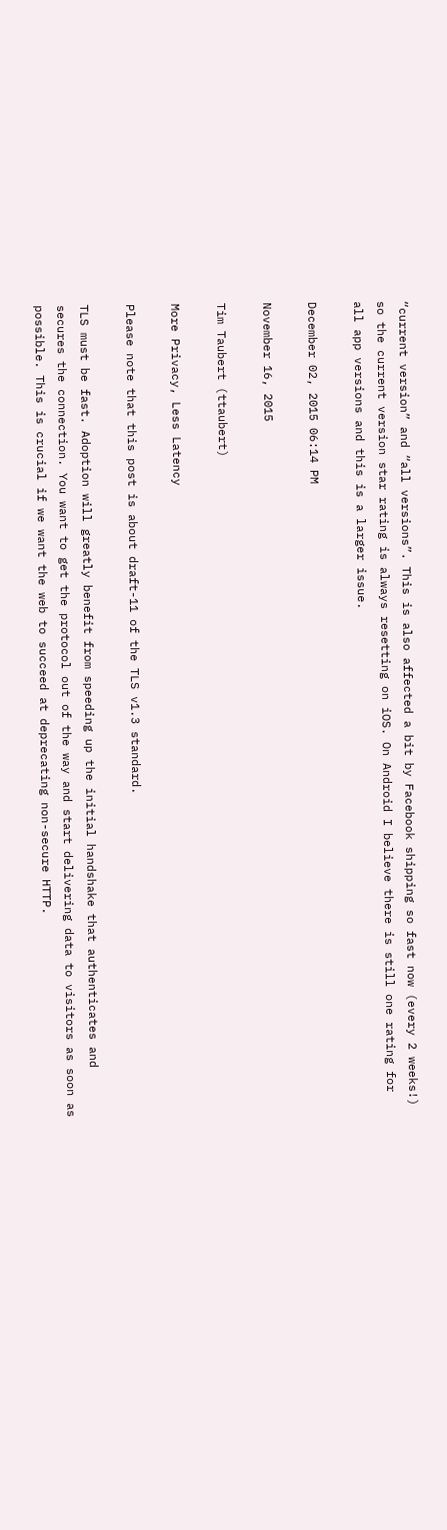“current version” and “all versions”. This is also affected a bit by Facebook shipping so fast now (every 2 weeks!) so the current version star rating is always resetting on iOS. On Android I believe there is still one rating for all app versions and this is a larger issue.

December 02, 2015 06:14 PM

November 16, 2015

Tim Taubert (ttaubert)

More Privacy, Less Latency

Please note that this post is about draft-11 of the TLS v1.3 standard.

TLS must be fast. Adoption will greatly benefit from speeding up the initial handshake that authenticates and secures the connection. You want to get the protocol out of the way and start delivering data to visitors as soon as possible. This is crucial if we want the web to succeed at deprecating non-secure HTTP.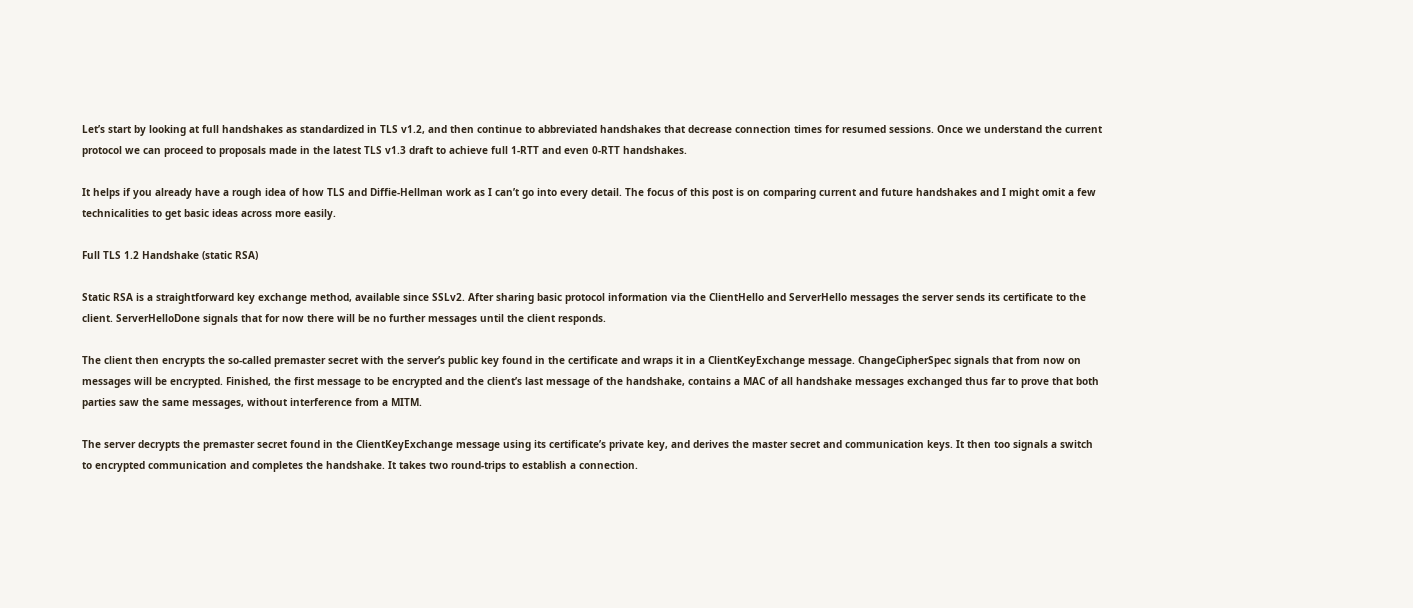Let’s start by looking at full handshakes as standardized in TLS v1.2, and then continue to abbreviated handshakes that decrease connection times for resumed sessions. Once we understand the current protocol we can proceed to proposals made in the latest TLS v1.3 draft to achieve full 1-RTT and even 0-RTT handshakes.

It helps if you already have a rough idea of how TLS and Diffie-Hellman work as I can’t go into every detail. The focus of this post is on comparing current and future handshakes and I might omit a few technicalities to get basic ideas across more easily.

Full TLS 1.2 Handshake (static RSA)

Static RSA is a straightforward key exchange method, available since SSLv2. After sharing basic protocol information via the ClientHello and ServerHello messages the server sends its certificate to the client. ServerHelloDone signals that for now there will be no further messages until the client responds.

The client then encrypts the so-called premaster secret with the server’s public key found in the certificate and wraps it in a ClientKeyExchange message. ChangeCipherSpec signals that from now on messages will be encrypted. Finished, the first message to be encrypted and the client’s last message of the handshake, contains a MAC of all handshake messages exchanged thus far to prove that both parties saw the same messages, without interference from a MITM.

The server decrypts the premaster secret found in the ClientKeyExchange message using its certificate’s private key, and derives the master secret and communication keys. It then too signals a switch to encrypted communication and completes the handshake. It takes two round-trips to establish a connection.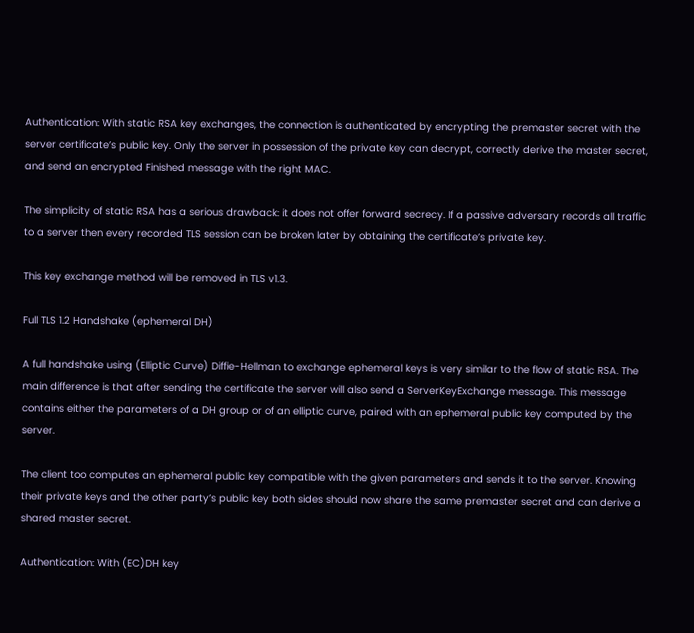Authentication: With static RSA key exchanges, the connection is authenticated by encrypting the premaster secret with the server certificate’s public key. Only the server in possession of the private key can decrypt, correctly derive the master secret, and send an encrypted Finished message with the right MAC.

The simplicity of static RSA has a serious drawback: it does not offer forward secrecy. If a passive adversary records all traffic to a server then every recorded TLS session can be broken later by obtaining the certificate’s private key.

This key exchange method will be removed in TLS v1.3.

Full TLS 1.2 Handshake (ephemeral DH)

A full handshake using (Elliptic Curve) Diffie-Hellman to exchange ephemeral keys is very similar to the flow of static RSA. The main difference is that after sending the certificate the server will also send a ServerKeyExchange message. This message contains either the parameters of a DH group or of an elliptic curve, paired with an ephemeral public key computed by the server.

The client too computes an ephemeral public key compatible with the given parameters and sends it to the server. Knowing their private keys and the other party’s public key both sides should now share the same premaster secret and can derive a shared master secret.

Authentication: With (EC)DH key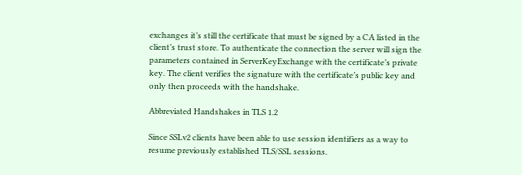exchanges it’s still the certificate that must be signed by a CA listed in the client’s trust store. To authenticate the connection the server will sign the parameters contained in ServerKeyExchange with the certificate’s private key. The client verifies the signature with the certificate’s public key and only then proceeds with the handshake.

Abbreviated Handshakes in TLS 1.2

Since SSLv2 clients have been able to use session identifiers as a way to resume previously established TLS/SSL sessions.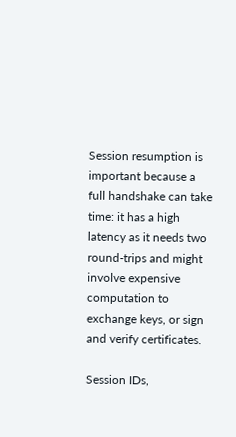Session resumption is important because a full handshake can take time: it has a high latency as it needs two round-trips and might involve expensive computation to exchange keys, or sign and verify certificates.

Session IDs,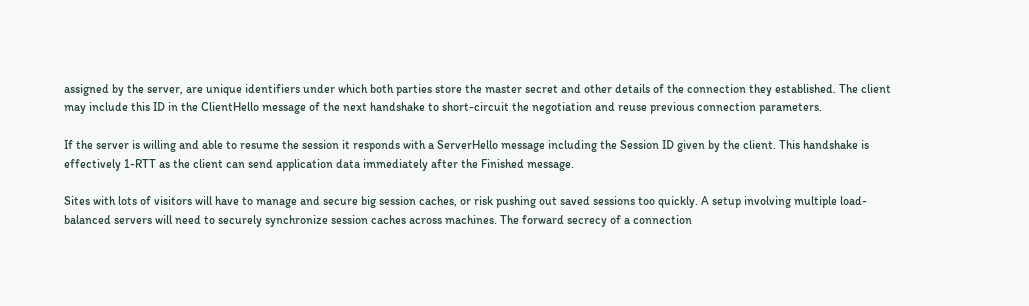assigned by the server, are unique identifiers under which both parties store the master secret and other details of the connection they established. The client may include this ID in the ClientHello message of the next handshake to short-circuit the negotiation and reuse previous connection parameters.

If the server is willing and able to resume the session it responds with a ServerHello message including the Session ID given by the client. This handshake is effectively 1-RTT as the client can send application data immediately after the Finished message.

Sites with lots of visitors will have to manage and secure big session caches, or risk pushing out saved sessions too quickly. A setup involving multiple load-balanced servers will need to securely synchronize session caches across machines. The forward secrecy of a connection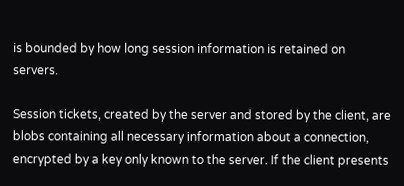is bounded by how long session information is retained on servers.

Session tickets, created by the server and stored by the client, are blobs containing all necessary information about a connection, encrypted by a key only known to the server. If the client presents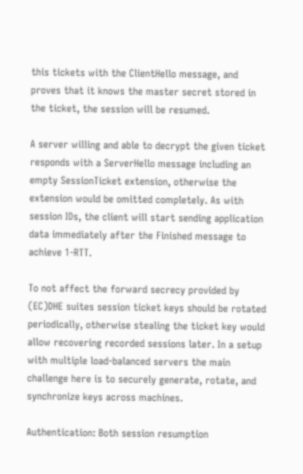this tickets with the ClientHello message, and proves that it knows the master secret stored in the ticket, the session will be resumed.

A server willing and able to decrypt the given ticket responds with a ServerHello message including an empty SessionTicket extension, otherwise the extension would be omitted completely. As with session IDs, the client will start sending application data immediately after the Finished message to achieve 1-RTT.

To not affect the forward secrecy provided by (EC)DHE suites session ticket keys should be rotated periodically, otherwise stealing the ticket key would allow recovering recorded sessions later. In a setup with multiple load-balanced servers the main challenge here is to securely generate, rotate, and synchronize keys across machines.

Authentication: Both session resumption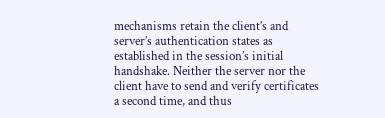mechanisms retain the client’s and server’s authentication states as established in the session’s initial handshake. Neither the server nor the client have to send and verify certificates a second time, and thus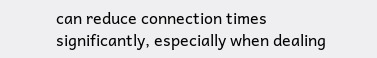can reduce connection times significantly, especially when dealing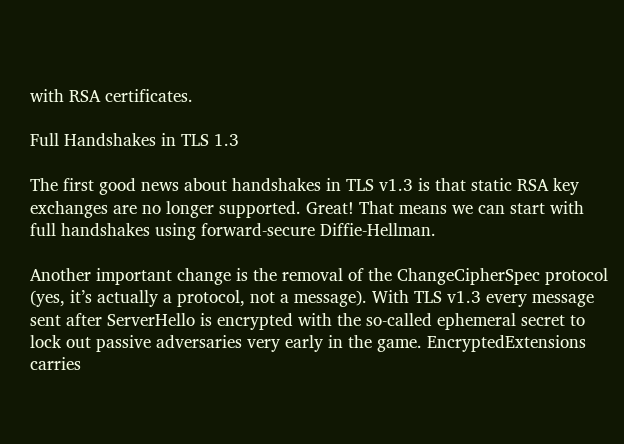with RSA certificates.

Full Handshakes in TLS 1.3

The first good news about handshakes in TLS v1.3 is that static RSA key exchanges are no longer supported. Great! That means we can start with full handshakes using forward-secure Diffie-Hellman.

Another important change is the removal of the ChangeCipherSpec protocol (yes, it’s actually a protocol, not a message). With TLS v1.3 every message sent after ServerHello is encrypted with the so-called ephemeral secret to lock out passive adversaries very early in the game. EncryptedExtensions carries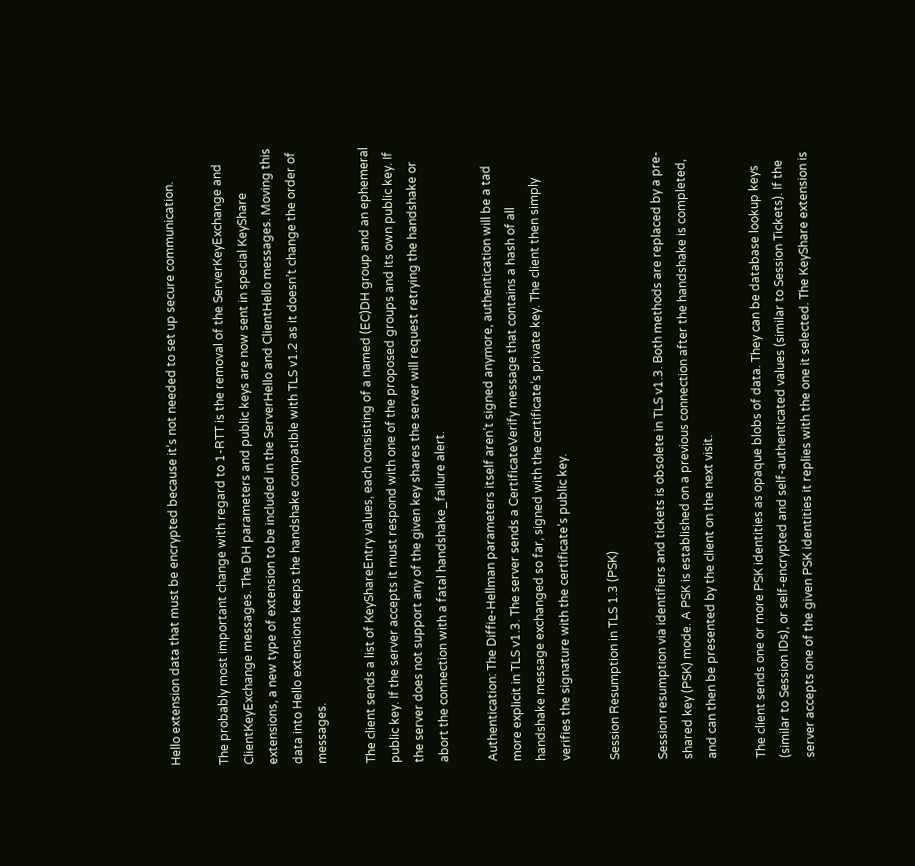Hello extension data that must be encrypted because it’s not needed to set up secure communication.

The probably most important change with regard to 1-RTT is the removal of the ServerKeyExchange and ClientKeyExchange messages. The DH parameters and public keys are now sent in special KeyShare extensions, a new type of extension to be included in the ServerHello and ClientHello messages. Moving this data into Hello extensions keeps the handshake compatible with TLS v1.2 as it doesn’t change the order of messages.

The client sends a list of KeyShareEntry values, each consisting of a named (EC)DH group and an ephemeral public key. If the server accepts it must respond with one of the proposed groups and its own public key. If the server does not support any of the given key shares the server will request retrying the handshake or abort the connection with a fatal handshake_failure alert.

Authentication: The Diffie-Hellman parameters itself aren’t signed anymore, authentication will be a tad more explicit in TLS v1.3. The server sends a CertificateVerify message that contains a hash of all handshake message exchanged so far, signed with the certificate’s private key. The client then simply verifies the signature with the certificate’s public key.

Session Resumption in TLS 1.3 (PSK)

Session resumption via identifiers and tickets is obsolete in TLS v1.3. Both methods are replaced by a pre-shared key (PSK) mode. A PSK is established on a previous connection after the handshake is completed, and can then be presented by the client on the next visit.

The client sends one or more PSK identities as opaque blobs of data. They can be database lookup keys (similar to Session IDs), or self-encrypted and self-authenticated values (similar to Session Tickets). If the server accepts one of the given PSK identities it replies with the one it selected. The KeyShare extension is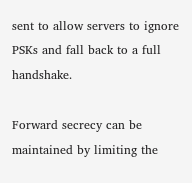sent to allow servers to ignore PSKs and fall back to a full handshake.

Forward secrecy can be maintained by limiting the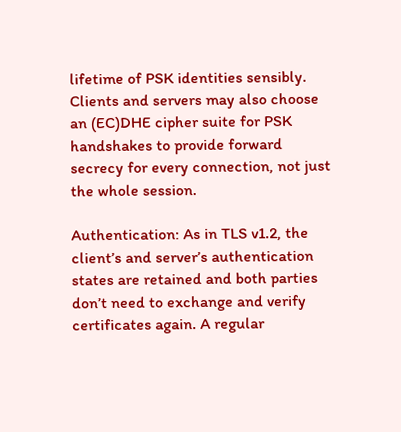lifetime of PSK identities sensibly. Clients and servers may also choose an (EC)DHE cipher suite for PSK handshakes to provide forward secrecy for every connection, not just the whole session.

Authentication: As in TLS v1.2, the client’s and server’s authentication states are retained and both parties don’t need to exchange and verify certificates again. A regular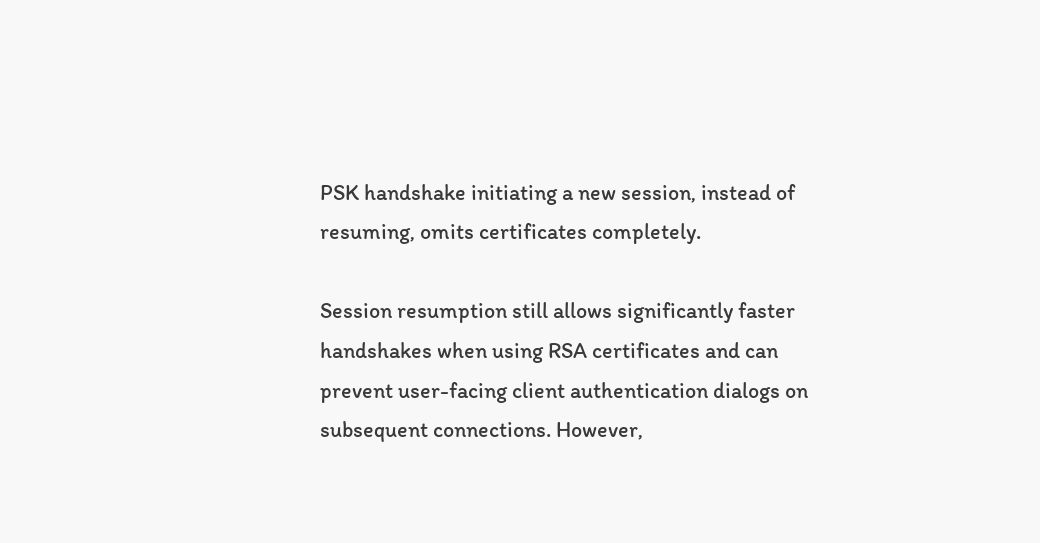PSK handshake initiating a new session, instead of resuming, omits certificates completely.

Session resumption still allows significantly faster handshakes when using RSA certificates and can prevent user-facing client authentication dialogs on subsequent connections. However,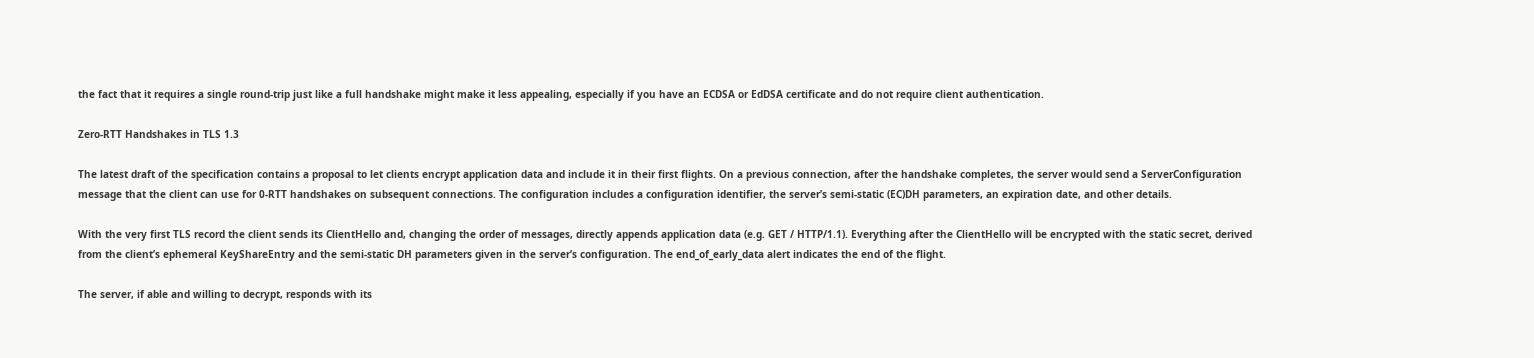the fact that it requires a single round-trip just like a full handshake might make it less appealing, especially if you have an ECDSA or EdDSA certificate and do not require client authentication.

Zero-RTT Handshakes in TLS 1.3

The latest draft of the specification contains a proposal to let clients encrypt application data and include it in their first flights. On a previous connection, after the handshake completes, the server would send a ServerConfiguration message that the client can use for 0-RTT handshakes on subsequent connections. The configuration includes a configuration identifier, the server’s semi-static (EC)DH parameters, an expiration date, and other details.

With the very first TLS record the client sends its ClientHello and, changing the order of messages, directly appends application data (e.g. GET / HTTP/1.1). Everything after the ClientHello will be encrypted with the static secret, derived from the client’s ephemeral KeyShareEntry and the semi-static DH parameters given in the server’s configuration. The end_of_early_data alert indicates the end of the flight.

The server, if able and willing to decrypt, responds with its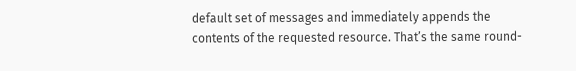default set of messages and immediately appends the contents of the requested resource. That’s the same round-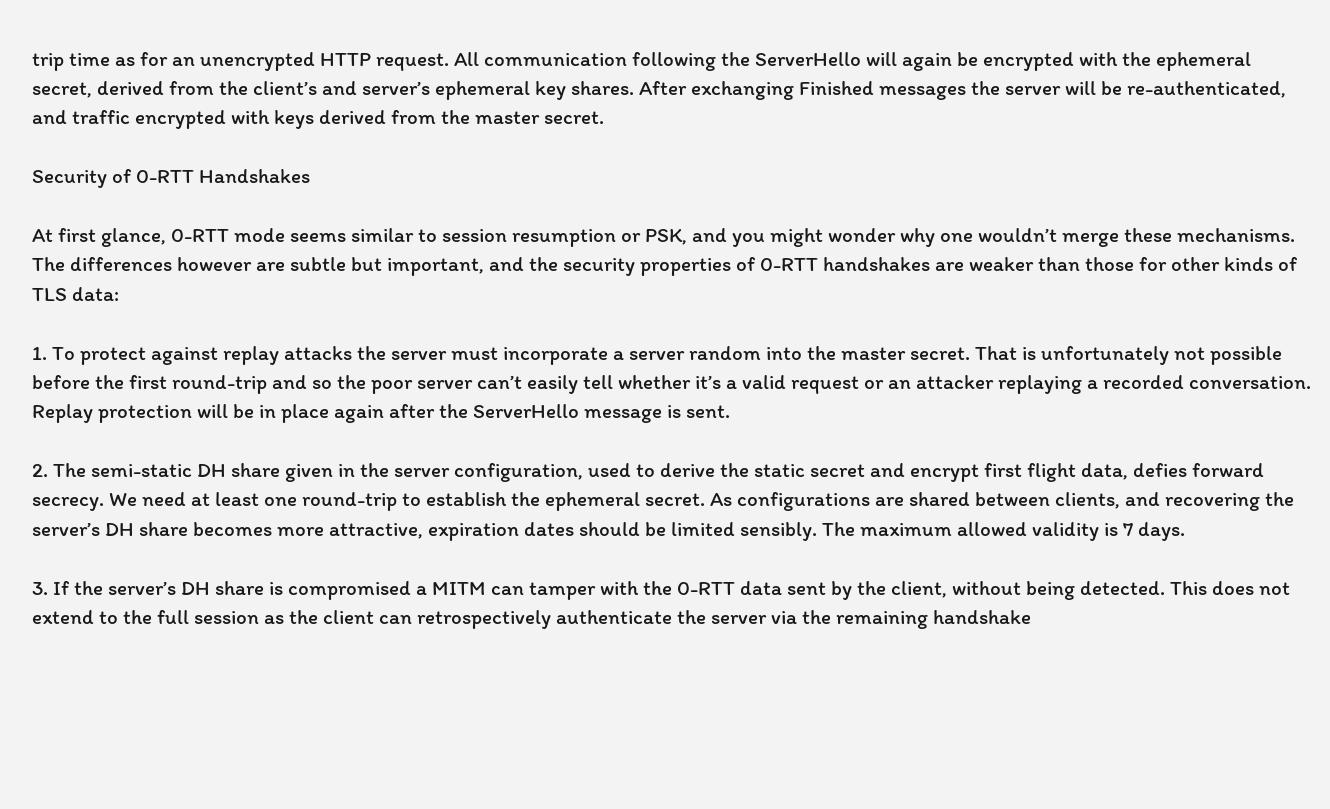trip time as for an unencrypted HTTP request. All communication following the ServerHello will again be encrypted with the ephemeral secret, derived from the client’s and server’s ephemeral key shares. After exchanging Finished messages the server will be re-authenticated, and traffic encrypted with keys derived from the master secret.

Security of 0-RTT Handshakes

At first glance, 0-RTT mode seems similar to session resumption or PSK, and you might wonder why one wouldn’t merge these mechanisms. The differences however are subtle but important, and the security properties of 0-RTT handshakes are weaker than those for other kinds of TLS data:

1. To protect against replay attacks the server must incorporate a server random into the master secret. That is unfortunately not possible before the first round-trip and so the poor server can’t easily tell whether it’s a valid request or an attacker replaying a recorded conversation. Replay protection will be in place again after the ServerHello message is sent.

2. The semi-static DH share given in the server configuration, used to derive the static secret and encrypt first flight data, defies forward secrecy. We need at least one round-trip to establish the ephemeral secret. As configurations are shared between clients, and recovering the server’s DH share becomes more attractive, expiration dates should be limited sensibly. The maximum allowed validity is 7 days.

3. If the server’s DH share is compromised a MITM can tamper with the 0-RTT data sent by the client, without being detected. This does not extend to the full session as the client can retrospectively authenticate the server via the remaining handshake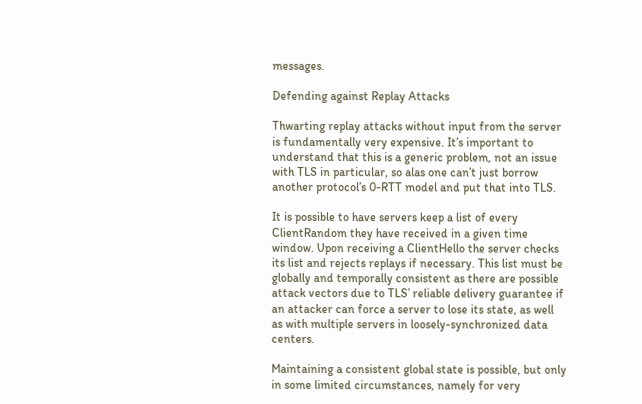messages.

Defending against Replay Attacks

Thwarting replay attacks without input from the server is fundamentally very expensive. It’s important to understand that this is a generic problem, not an issue with TLS in particular, so alas one can’t just borrow another protocol’s 0-RTT model and put that into TLS.

It is possible to have servers keep a list of every ClientRandom they have received in a given time window. Upon receiving a ClientHello the server checks its list and rejects replays if necessary. This list must be globally and temporally consistent as there are possible attack vectors due to TLS’ reliable delivery guarantee if an attacker can force a server to lose its state, as well as with multiple servers in loosely-synchronized data centers.

Maintaining a consistent global state is possible, but only in some limited circumstances, namely for very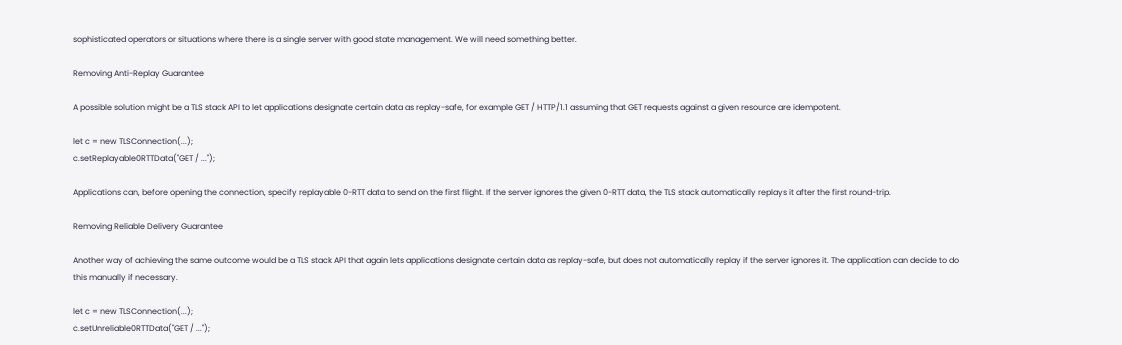sophisticated operators or situations where there is a single server with good state management. We will need something better.

Removing Anti-Replay Guarantee

A possible solution might be a TLS stack API to let applications designate certain data as replay-safe, for example GET / HTTP/1.1 assuming that GET requests against a given resource are idempotent.

let c = new TLSConnection(...);
c.setReplayable0RTTData("GET / ...");

Applications can, before opening the connection, specify replayable 0-RTT data to send on the first flight. If the server ignores the given 0-RTT data, the TLS stack automatically replays it after the first round-trip.

Removing Reliable Delivery Guarantee

Another way of achieving the same outcome would be a TLS stack API that again lets applications designate certain data as replay-safe, but does not automatically replay if the server ignores it. The application can decide to do this manually if necessary.

let c = new TLSConnection(...);
c.setUnreliable0RTTData("GET / ...");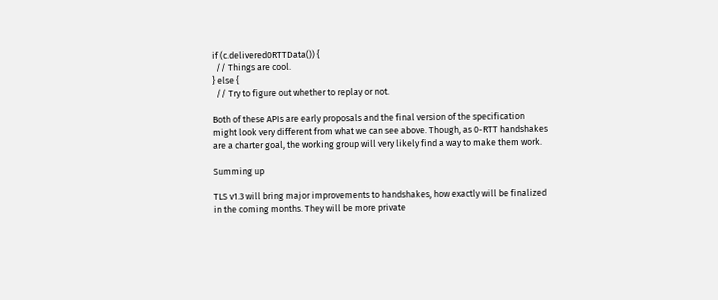if (c.delivered0RTTData()) {
  // Things are cool.
} else {
  // Try to figure out whether to replay or not.

Both of these APIs are early proposals and the final version of the specification might look very different from what we can see above. Though, as 0-RTT handshakes are a charter goal, the working group will very likely find a way to make them work.

Summing up

TLS v1.3 will bring major improvements to handshakes, how exactly will be finalized in the coming months. They will be more private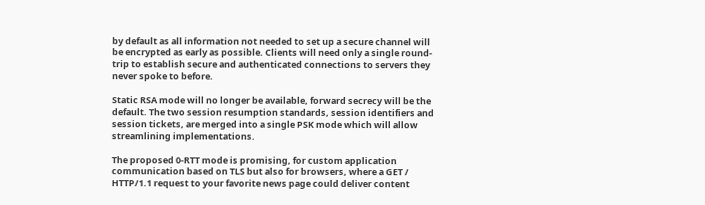by default as all information not needed to set up a secure channel will be encrypted as early as possible. Clients will need only a single round-trip to establish secure and authenticated connections to servers they never spoke to before.

Static RSA mode will no longer be available, forward secrecy will be the default. The two session resumption standards, session identifiers and session tickets, are merged into a single PSK mode which will allow streamlining implementations.

The proposed 0-RTT mode is promising, for custom application communication based on TLS but also for browsers, where a GET / HTTP/1.1 request to your favorite news page could deliver content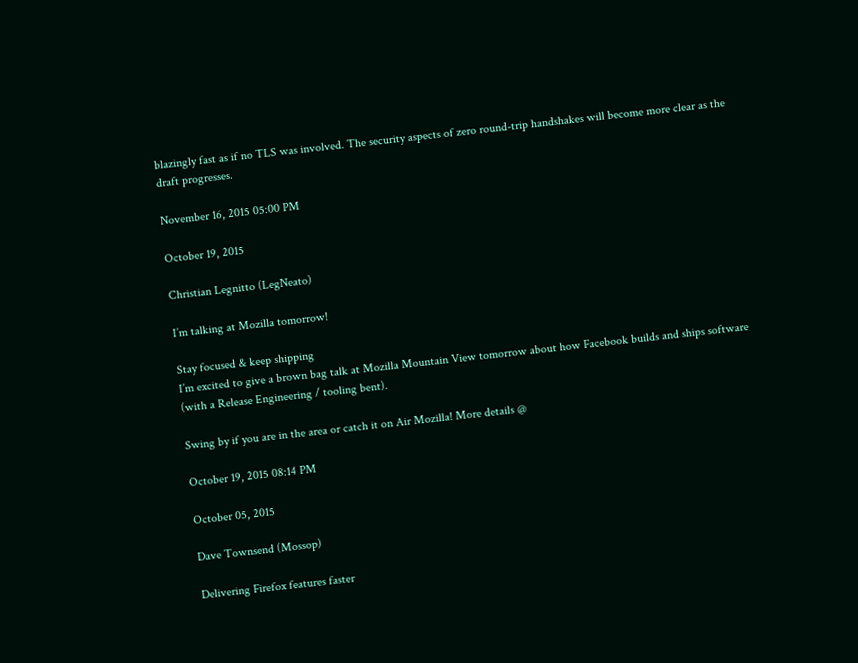blazingly fast as if no TLS was involved. The security aspects of zero round-trip handshakes will become more clear as the draft progresses.

November 16, 2015 05:00 PM

October 19, 2015

Christian Legnitto (LegNeato)

I’m talking at Mozilla tomorrow!

Stay focused & keep shipping
I’m excited to give a brown bag talk at Mozilla Mountain View tomorrow about how Facebook builds and ships software (with a Release Engineering / tooling bent).

Swing by if you are in the area or catch it on Air Mozilla! More details @

October 19, 2015 08:14 PM

October 05, 2015

Dave Townsend (Mossop)

Delivering Firefox features faster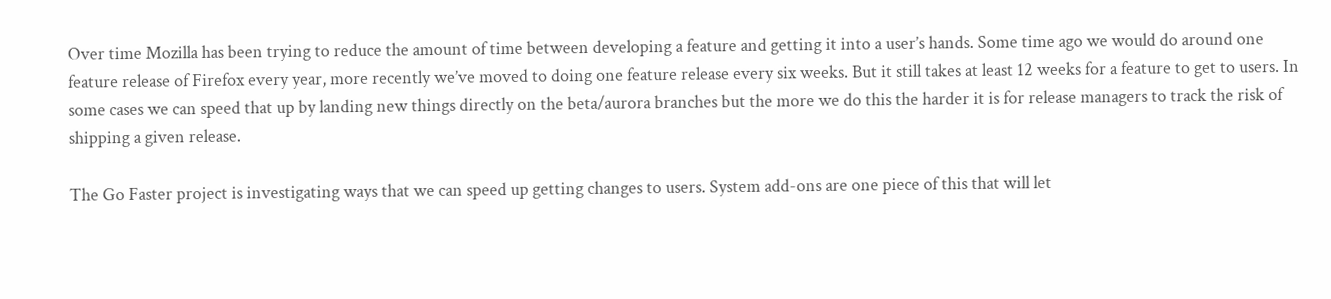Over time Mozilla has been trying to reduce the amount of time between developing a feature and getting it into a user’s hands. Some time ago we would do around one feature release of Firefox every year, more recently we’ve moved to doing one feature release every six weeks. But it still takes at least 12 weeks for a feature to get to users. In some cases we can speed that up by landing new things directly on the beta/aurora branches but the more we do this the harder it is for release managers to track the risk of shipping a given release.

The Go Faster project is investigating ways that we can speed up getting changes to users. System add-ons are one piece of this that will let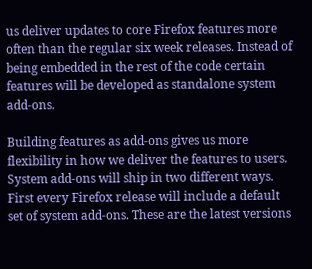us deliver updates to core Firefox features more often than the regular six week releases. Instead of being embedded in the rest of the code certain features will be developed as standalone system add-ons.

Building features as add-ons gives us more flexibility in how we deliver the features to users. System add-ons will ship in two different ways. First every Firefox release will include a default set of system add-ons. These are the latest versions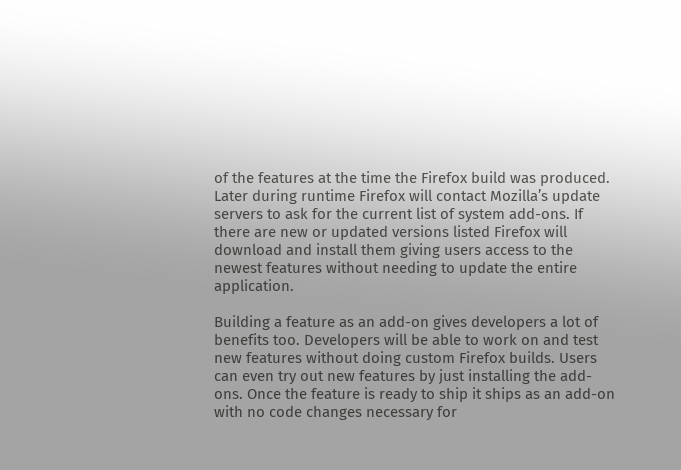of the features at the time the Firefox build was produced. Later during runtime Firefox will contact Mozilla’s update servers to ask for the current list of system add-ons. If there are new or updated versions listed Firefox will download and install them giving users access to the newest features without needing to update the entire application.

Building a feature as an add-on gives developers a lot of benefits too. Developers will be able to work on and test new features without doing custom Firefox builds. Users can even try out new features by just installing the add-ons. Once the feature is ready to ship it ships as an add-on with no code changes necessary for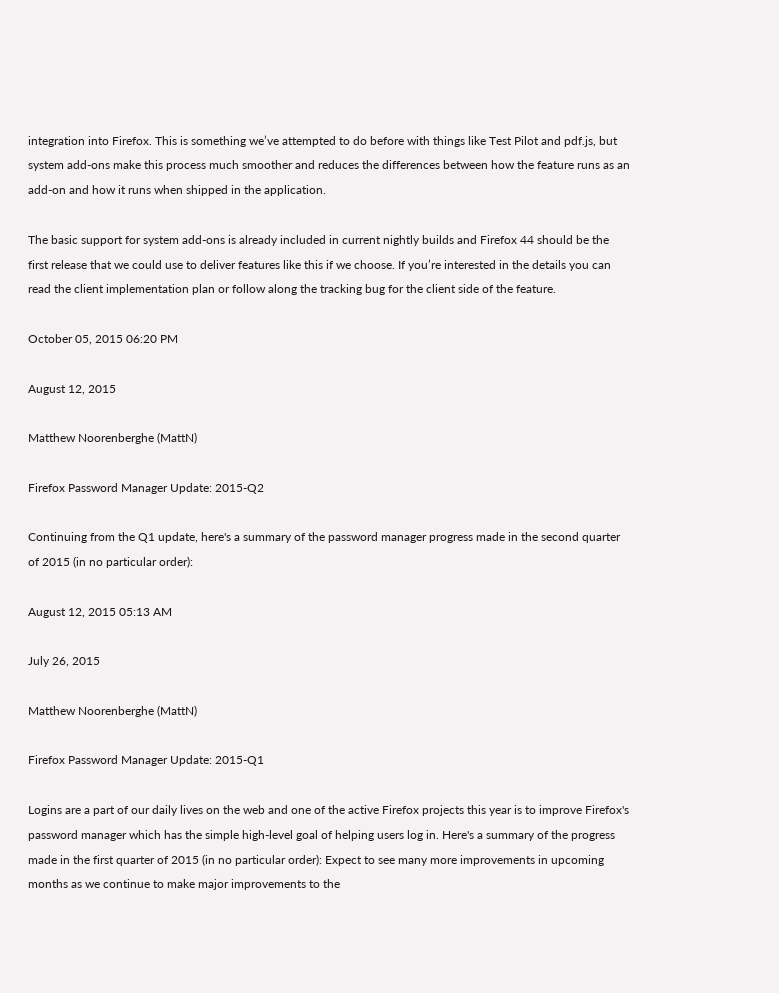integration into Firefox. This is something we’ve attempted to do before with things like Test Pilot and pdf.js, but system add-ons make this process much smoother and reduces the differences between how the feature runs as an add-on and how it runs when shipped in the application.

The basic support for system add-ons is already included in current nightly builds and Firefox 44 should be the first release that we could use to deliver features like this if we choose. If you’re interested in the details you can read the client implementation plan or follow along the tracking bug for the client side of the feature.

October 05, 2015 06:20 PM

August 12, 2015

Matthew Noorenberghe (MattN)

Firefox Password Manager Update: 2015-Q2

Continuing from the Q1 update, here's a summary of the password manager progress made in the second quarter of 2015 (in no particular order):

August 12, 2015 05:13 AM

July 26, 2015

Matthew Noorenberghe (MattN)

Firefox Password Manager Update: 2015-Q1

Logins are a part of our daily lives on the web and one of the active Firefox projects this year is to improve Firefox's password manager which has the simple high-level goal of helping users log in. Here's a summary of the progress made in the first quarter of 2015 (in no particular order): Expect to see many more improvements in upcoming months as we continue to make major improvements to the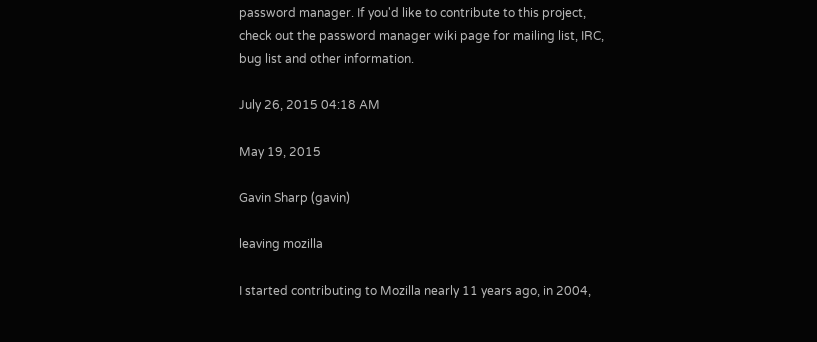password manager. If you'd like to contribute to this project, check out the password manager wiki page for mailing list, IRC, bug list and other information.

July 26, 2015 04:18 AM

May 19, 2015

Gavin Sharp (gavin)

leaving mozilla

I started contributing to Mozilla nearly 11 years ago, in 2004,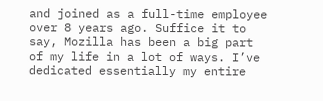and joined as a full-time employee over 8 years ago. Suffice it to say, Mozilla has been a big part of my life in a lot of ways. I’ve dedicated essentially my entire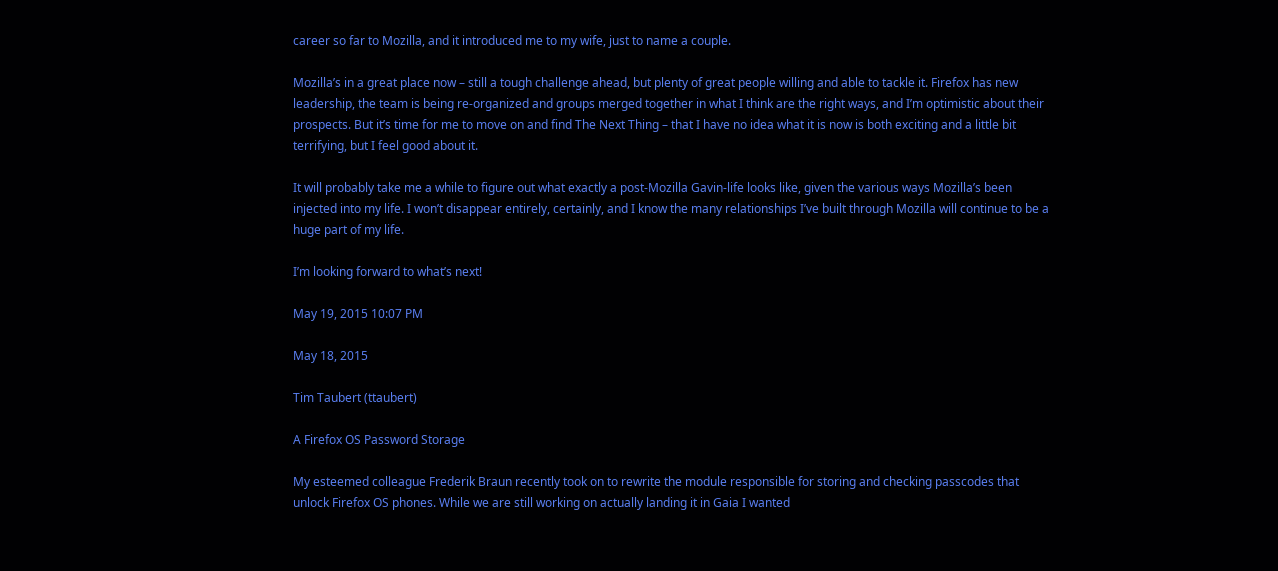career so far to Mozilla, and it introduced me to my wife, just to name a couple.

Mozilla’s in a great place now – still a tough challenge ahead, but plenty of great people willing and able to tackle it. Firefox has new leadership, the team is being re-organized and groups merged together in what I think are the right ways, and I’m optimistic about their prospects. But it’s time for me to move on and find The Next Thing – that I have no idea what it is now is both exciting and a little bit terrifying, but I feel good about it.

It will probably take me a while to figure out what exactly a post-Mozilla Gavin-life looks like, given the various ways Mozilla’s been injected into my life. I won’t disappear entirely, certainly, and I know the many relationships I’ve built through Mozilla will continue to be a huge part of my life.

I’m looking forward to what’s next!

May 19, 2015 10:07 PM

May 18, 2015

Tim Taubert (ttaubert)

A Firefox OS Password Storage

My esteemed colleague Frederik Braun recently took on to rewrite the module responsible for storing and checking passcodes that unlock Firefox OS phones. While we are still working on actually landing it in Gaia I wanted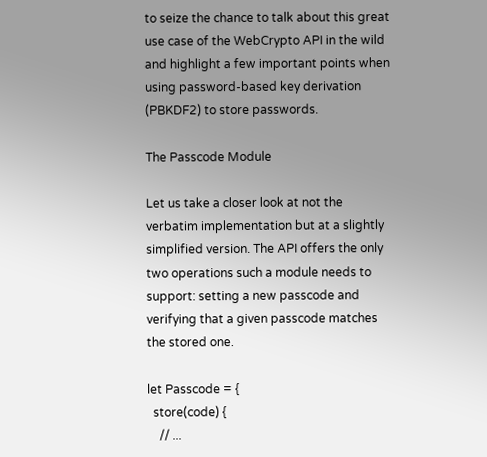to seize the chance to talk about this great use case of the WebCrypto API in the wild and highlight a few important points when using password-based key derivation (PBKDF2) to store passwords.

The Passcode Module

Let us take a closer look at not the verbatim implementation but at a slightly simplified version. The API offers the only two operations such a module needs to support: setting a new passcode and verifying that a given passcode matches the stored one.

let Passcode = {
  store(code) {
    // ...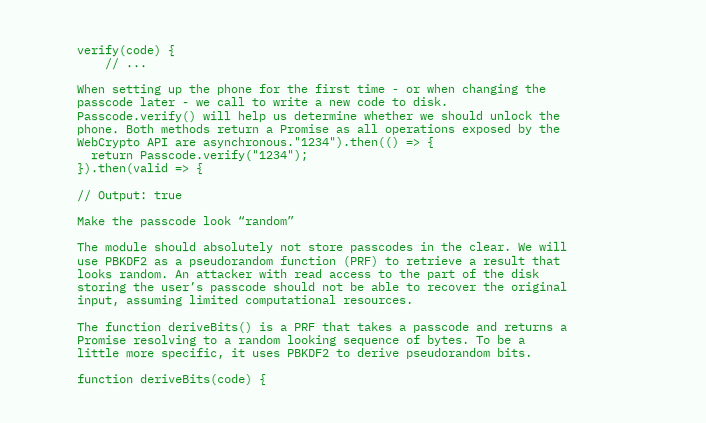verify(code) {
    // ...

When setting up the phone for the first time - or when changing the passcode later - we call to write a new code to disk. Passcode.verify() will help us determine whether we should unlock the phone. Both methods return a Promise as all operations exposed by the WebCrypto API are asynchronous."1234").then(() => {
  return Passcode.verify("1234");
}).then(valid => {

// Output: true

Make the passcode look “random”

The module should absolutely not store passcodes in the clear. We will use PBKDF2 as a pseudorandom function (PRF) to retrieve a result that looks random. An attacker with read access to the part of the disk storing the user’s passcode should not be able to recover the original input, assuming limited computational resources.

The function deriveBits() is a PRF that takes a passcode and returns a Promise resolving to a random looking sequence of bytes. To be a little more specific, it uses PBKDF2 to derive pseudorandom bits.

function deriveBits(code) {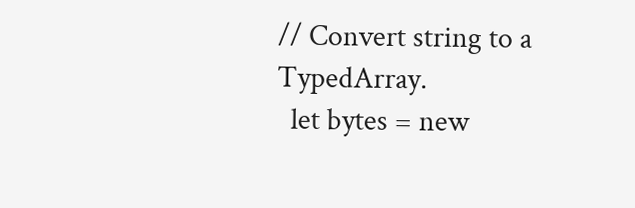// Convert string to a TypedArray.
  let bytes = new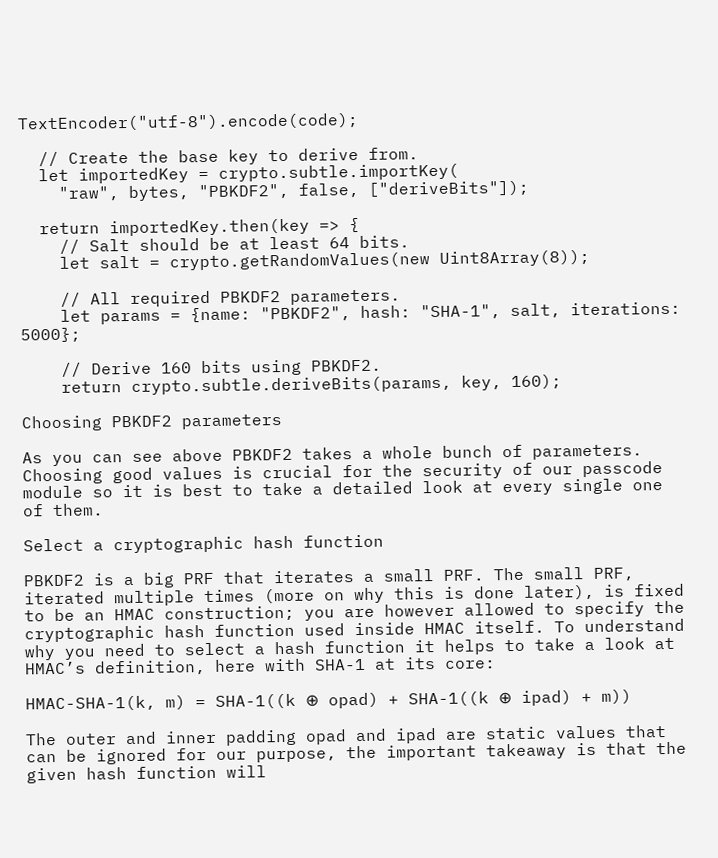TextEncoder("utf-8").encode(code);

  // Create the base key to derive from.
  let importedKey = crypto.subtle.importKey(
    "raw", bytes, "PBKDF2", false, ["deriveBits"]);

  return importedKey.then(key => {
    // Salt should be at least 64 bits.
    let salt = crypto.getRandomValues(new Uint8Array(8));

    // All required PBKDF2 parameters.
    let params = {name: "PBKDF2", hash: "SHA-1", salt, iterations: 5000};

    // Derive 160 bits using PBKDF2.
    return crypto.subtle.deriveBits(params, key, 160);

Choosing PBKDF2 parameters

As you can see above PBKDF2 takes a whole bunch of parameters. Choosing good values is crucial for the security of our passcode module so it is best to take a detailed look at every single one of them.

Select a cryptographic hash function

PBKDF2 is a big PRF that iterates a small PRF. The small PRF, iterated multiple times (more on why this is done later), is fixed to be an HMAC construction; you are however allowed to specify the cryptographic hash function used inside HMAC itself. To understand why you need to select a hash function it helps to take a look at HMAC’s definition, here with SHA-1 at its core:

HMAC-SHA-1(k, m) = SHA-1((k ⊕ opad) + SHA-1((k ⊕ ipad) + m))

The outer and inner padding opad and ipad are static values that can be ignored for our purpose, the important takeaway is that the given hash function will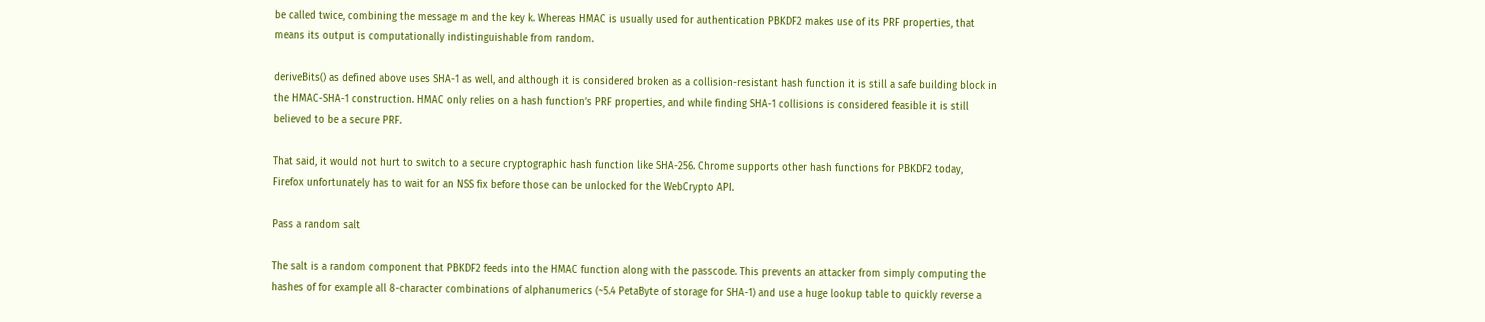be called twice, combining the message m and the key k. Whereas HMAC is usually used for authentication PBKDF2 makes use of its PRF properties, that means its output is computationally indistinguishable from random.

deriveBits() as defined above uses SHA-1 as well, and although it is considered broken as a collision-resistant hash function it is still a safe building block in the HMAC-SHA-1 construction. HMAC only relies on a hash function’s PRF properties, and while finding SHA-1 collisions is considered feasible it is still believed to be a secure PRF.

That said, it would not hurt to switch to a secure cryptographic hash function like SHA-256. Chrome supports other hash functions for PBKDF2 today, Firefox unfortunately has to wait for an NSS fix before those can be unlocked for the WebCrypto API.

Pass a random salt

The salt is a random component that PBKDF2 feeds into the HMAC function along with the passcode. This prevents an attacker from simply computing the hashes of for example all 8-character combinations of alphanumerics (~5.4 PetaByte of storage for SHA-1) and use a huge lookup table to quickly reverse a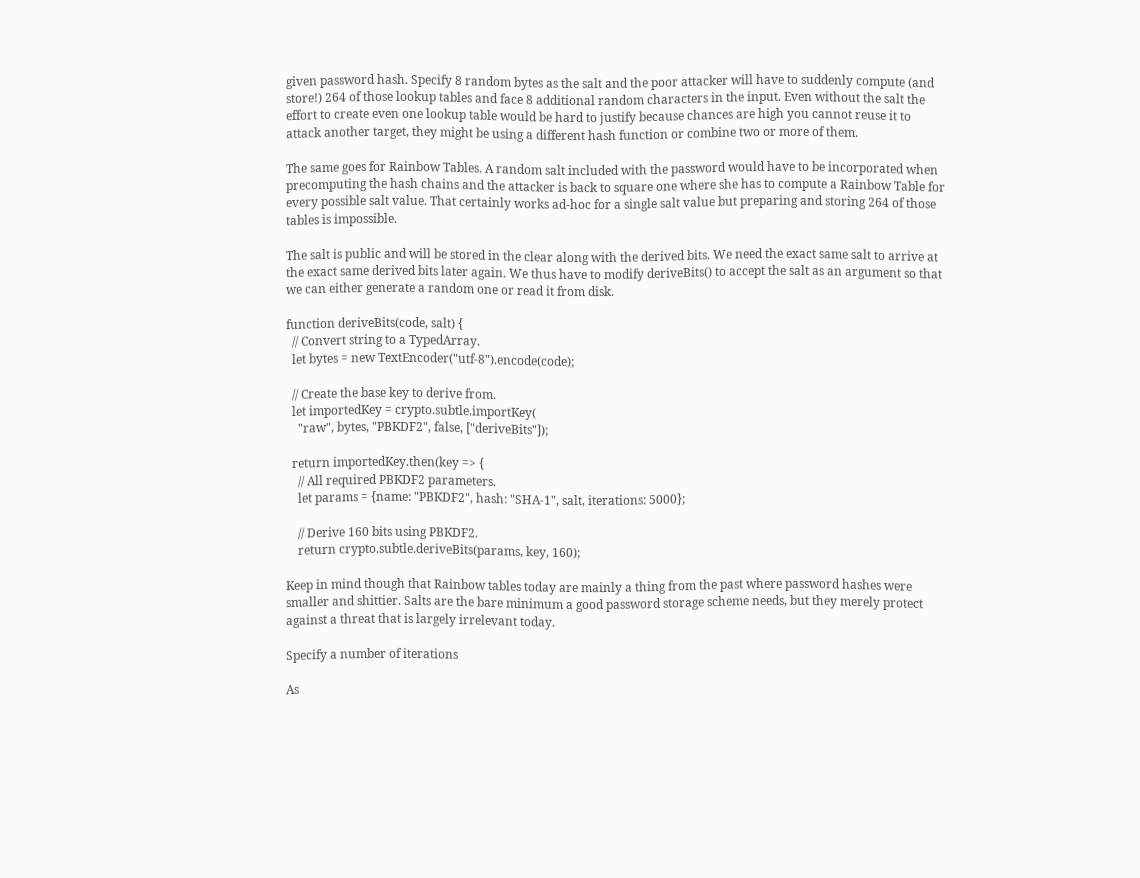given password hash. Specify 8 random bytes as the salt and the poor attacker will have to suddenly compute (and store!) 264 of those lookup tables and face 8 additional random characters in the input. Even without the salt the effort to create even one lookup table would be hard to justify because chances are high you cannot reuse it to attack another target, they might be using a different hash function or combine two or more of them.

The same goes for Rainbow Tables. A random salt included with the password would have to be incorporated when precomputing the hash chains and the attacker is back to square one where she has to compute a Rainbow Table for every possible salt value. That certainly works ad-hoc for a single salt value but preparing and storing 264 of those tables is impossible.

The salt is public and will be stored in the clear along with the derived bits. We need the exact same salt to arrive at the exact same derived bits later again. We thus have to modify deriveBits() to accept the salt as an argument so that we can either generate a random one or read it from disk.

function deriveBits(code, salt) {
  // Convert string to a TypedArray.
  let bytes = new TextEncoder("utf-8").encode(code);

  // Create the base key to derive from.
  let importedKey = crypto.subtle.importKey(
    "raw", bytes, "PBKDF2", false, ["deriveBits"]);

  return importedKey.then(key => {
    // All required PBKDF2 parameters.
    let params = {name: "PBKDF2", hash: "SHA-1", salt, iterations: 5000};

    // Derive 160 bits using PBKDF2.
    return crypto.subtle.deriveBits(params, key, 160);

Keep in mind though that Rainbow tables today are mainly a thing from the past where password hashes were smaller and shittier. Salts are the bare minimum a good password storage scheme needs, but they merely protect against a threat that is largely irrelevant today.

Specify a number of iterations

As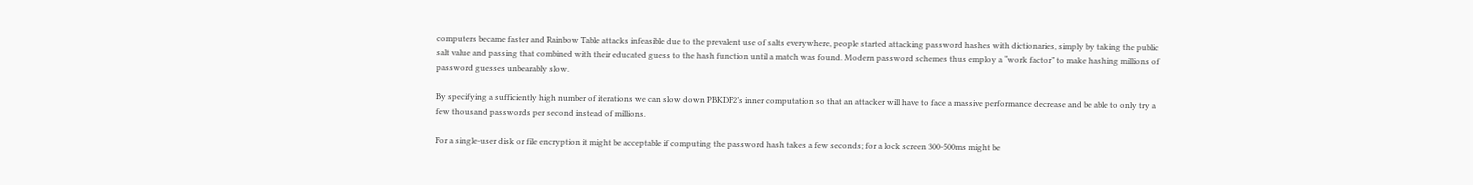computers became faster and Rainbow Table attacks infeasible due to the prevalent use of salts everywhere, people started attacking password hashes with dictionaries, simply by taking the public salt value and passing that combined with their educated guess to the hash function until a match was found. Modern password schemes thus employ a “work factor” to make hashing millions of password guesses unbearably slow.

By specifying a sufficiently high number of iterations we can slow down PBKDF2’s inner computation so that an attacker will have to face a massive performance decrease and be able to only try a few thousand passwords per second instead of millions.

For a single-user disk or file encryption it might be acceptable if computing the password hash takes a few seconds; for a lock screen 300-500ms might be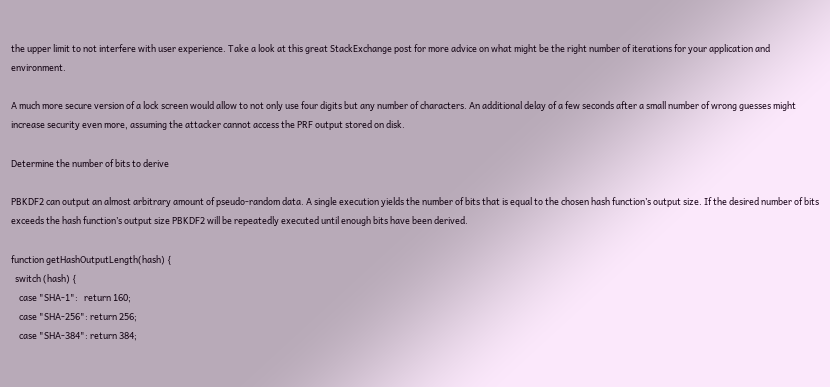the upper limit to not interfere with user experience. Take a look at this great StackExchange post for more advice on what might be the right number of iterations for your application and environment.

A much more secure version of a lock screen would allow to not only use four digits but any number of characters. An additional delay of a few seconds after a small number of wrong guesses might increase security even more, assuming the attacker cannot access the PRF output stored on disk.

Determine the number of bits to derive

PBKDF2 can output an almost arbitrary amount of pseudo-random data. A single execution yields the number of bits that is equal to the chosen hash function’s output size. If the desired number of bits exceeds the hash function’s output size PBKDF2 will be repeatedly executed until enough bits have been derived.

function getHashOutputLength(hash) {
  switch (hash) {
    case "SHA-1":   return 160;
    case "SHA-256": return 256;
    case "SHA-384": return 384;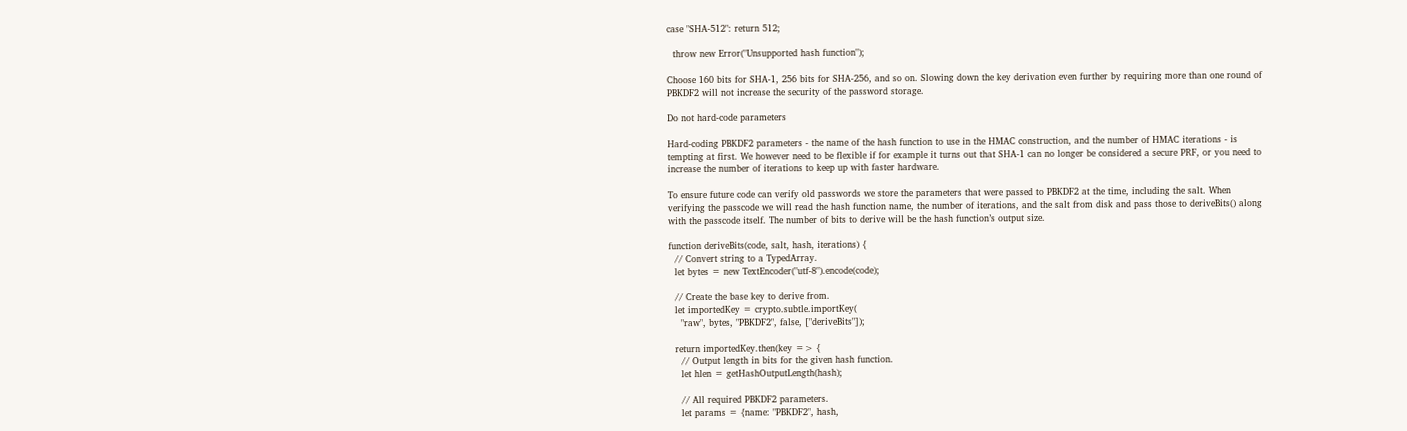case "SHA-512": return 512;

  throw new Error("Unsupported hash function");

Choose 160 bits for SHA-1, 256 bits for SHA-256, and so on. Slowing down the key derivation even further by requiring more than one round of PBKDF2 will not increase the security of the password storage.

Do not hard-code parameters

Hard-coding PBKDF2 parameters - the name of the hash function to use in the HMAC construction, and the number of HMAC iterations - is tempting at first. We however need to be flexible if for example it turns out that SHA-1 can no longer be considered a secure PRF, or you need to increase the number of iterations to keep up with faster hardware.

To ensure future code can verify old passwords we store the parameters that were passed to PBKDF2 at the time, including the salt. When verifying the passcode we will read the hash function name, the number of iterations, and the salt from disk and pass those to deriveBits() along with the passcode itself. The number of bits to derive will be the hash function’s output size.

function deriveBits(code, salt, hash, iterations) {
  // Convert string to a TypedArray.
  let bytes = new TextEncoder("utf-8").encode(code);

  // Create the base key to derive from.
  let importedKey = crypto.subtle.importKey(
    "raw", bytes, "PBKDF2", false, ["deriveBits"]);

  return importedKey.then(key => {
    // Output length in bits for the given hash function.
    let hlen = getHashOutputLength(hash);

    // All required PBKDF2 parameters.
    let params = {name: "PBKDF2", hash,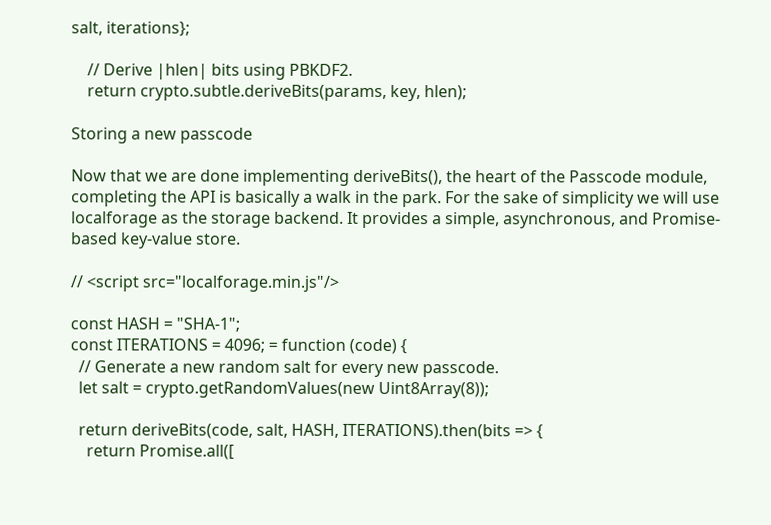salt, iterations};

    // Derive |hlen| bits using PBKDF2.
    return crypto.subtle.deriveBits(params, key, hlen);

Storing a new passcode

Now that we are done implementing deriveBits(), the heart of the Passcode module, completing the API is basically a walk in the park. For the sake of simplicity we will use localforage as the storage backend. It provides a simple, asynchronous, and Promise-based key-value store.

// <script src="localforage.min.js"/>

const HASH = "SHA-1";
const ITERATIONS = 4096; = function (code) {
  // Generate a new random salt for every new passcode.
  let salt = crypto.getRandomValues(new Uint8Array(8));

  return deriveBits(code, salt, HASH, ITERATIONS).then(bits => {
    return Promise.all([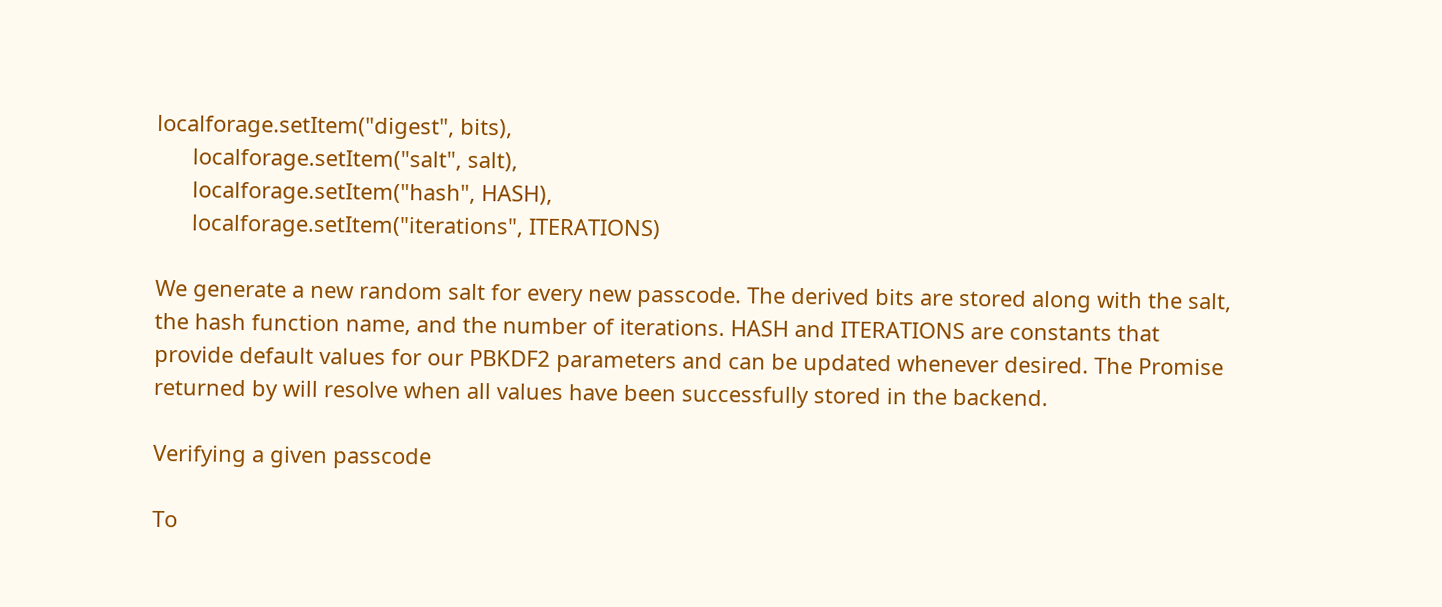localforage.setItem("digest", bits),
      localforage.setItem("salt", salt),
      localforage.setItem("hash", HASH),
      localforage.setItem("iterations", ITERATIONS)

We generate a new random salt for every new passcode. The derived bits are stored along with the salt, the hash function name, and the number of iterations. HASH and ITERATIONS are constants that provide default values for our PBKDF2 parameters and can be updated whenever desired. The Promise returned by will resolve when all values have been successfully stored in the backend.

Verifying a given passcode

To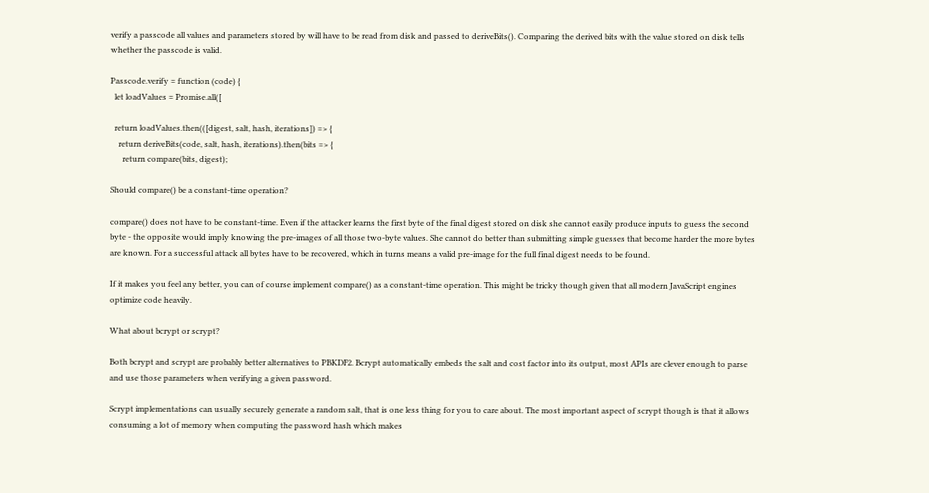verify a passcode all values and parameters stored by will have to be read from disk and passed to deriveBits(). Comparing the derived bits with the value stored on disk tells whether the passcode is valid.

Passcode.verify = function (code) {
  let loadValues = Promise.all([

  return loadValues.then(([digest, salt, hash, iterations]) => {
    return deriveBits(code, salt, hash, iterations).then(bits => {
      return compare(bits, digest);

Should compare() be a constant-time operation?

compare() does not have to be constant-time. Even if the attacker learns the first byte of the final digest stored on disk she cannot easily produce inputs to guess the second byte - the opposite would imply knowing the pre-images of all those two-byte values. She cannot do better than submitting simple guesses that become harder the more bytes are known. For a successful attack all bytes have to be recovered, which in turns means a valid pre-image for the full final digest needs to be found.

If it makes you feel any better, you can of course implement compare() as a constant-time operation. This might be tricky though given that all modern JavaScript engines optimize code heavily.

What about bcrypt or scrypt?

Both bcrypt and scrypt are probably better alternatives to PBKDF2. Bcrypt automatically embeds the salt and cost factor into its output, most APIs are clever enough to parse and use those parameters when verifying a given password.

Scrypt implementations can usually securely generate a random salt, that is one less thing for you to care about. The most important aspect of scrypt though is that it allows consuming a lot of memory when computing the password hash which makes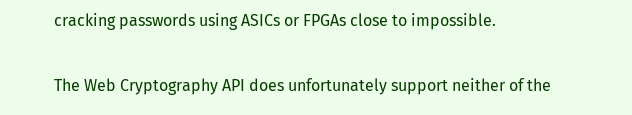cracking passwords using ASICs or FPGAs close to impossible.

The Web Cryptography API does unfortunately support neither of the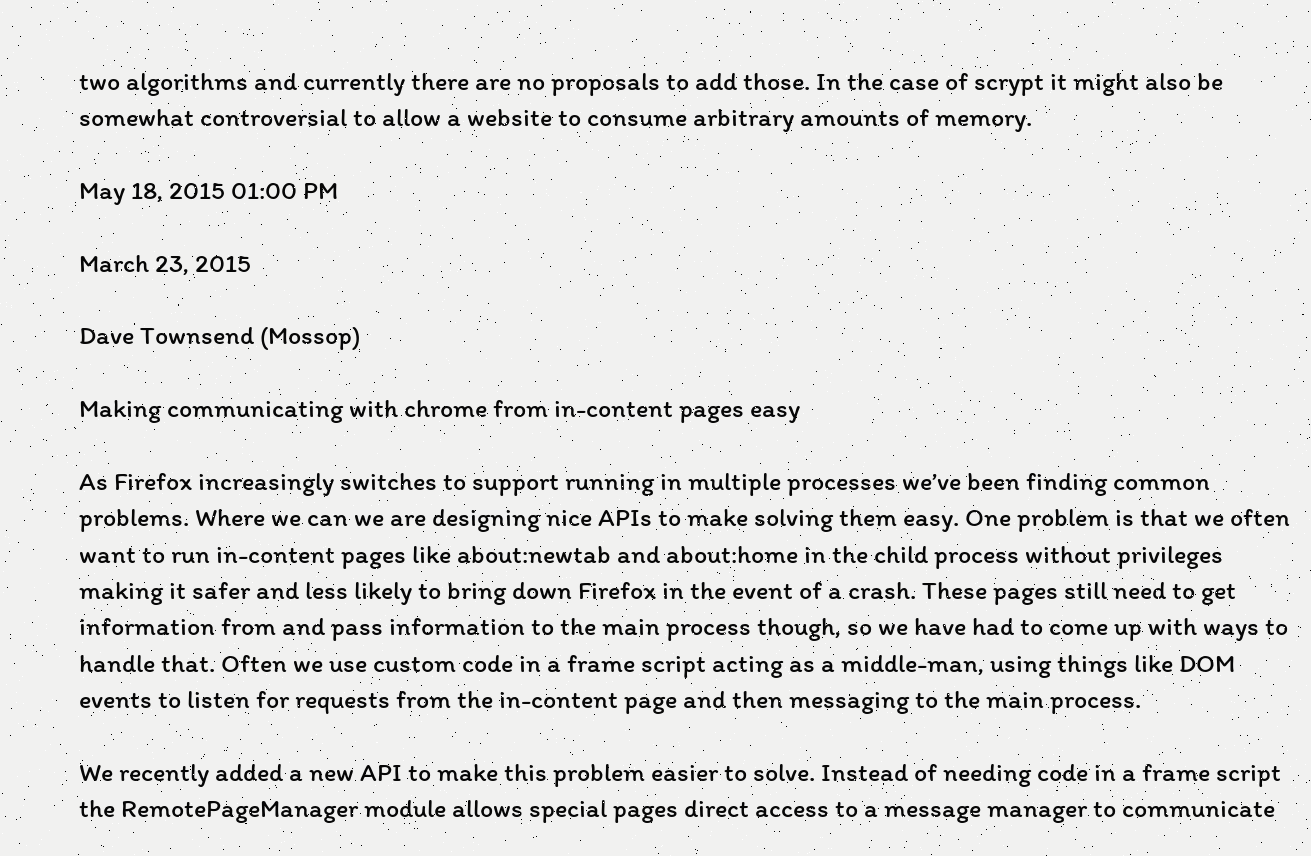two algorithms and currently there are no proposals to add those. In the case of scrypt it might also be somewhat controversial to allow a website to consume arbitrary amounts of memory.

May 18, 2015 01:00 PM

March 23, 2015

Dave Townsend (Mossop)

Making communicating with chrome from in-content pages easy

As Firefox increasingly switches to support running in multiple processes we’ve been finding common problems. Where we can we are designing nice APIs to make solving them easy. One problem is that we often want to run in-content pages like about:newtab and about:home in the child process without privileges making it safer and less likely to bring down Firefox in the event of a crash. These pages still need to get information from and pass information to the main process though, so we have had to come up with ways to handle that. Often we use custom code in a frame script acting as a middle-man, using things like DOM events to listen for requests from the in-content page and then messaging to the main process.

We recently added a new API to make this problem easier to solve. Instead of needing code in a frame script the RemotePageManager module allows special pages direct access to a message manager to communicate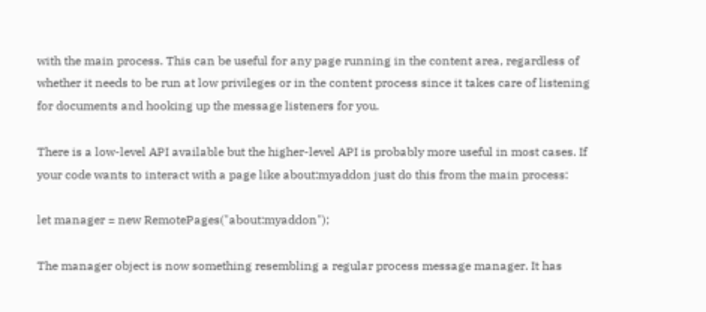with the main process. This can be useful for any page running in the content area, regardless of whether it needs to be run at low privileges or in the content process since it takes care of listening for documents and hooking up the message listeners for you.

There is a low-level API available but the higher-level API is probably more useful in most cases. If your code wants to interact with a page like about:myaddon just do this from the main process:

let manager = new RemotePages("about:myaddon");

The manager object is now something resembling a regular process message manager. It has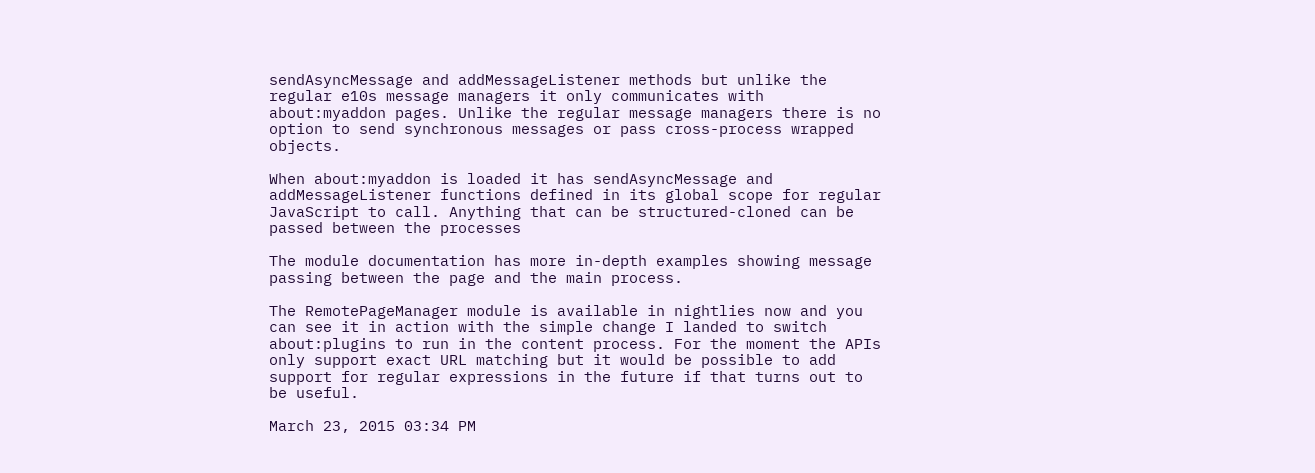sendAsyncMessage and addMessageListener methods but unlike the regular e10s message managers it only communicates with about:myaddon pages. Unlike the regular message managers there is no option to send synchronous messages or pass cross-process wrapped objects.

When about:myaddon is loaded it has sendAsyncMessage and addMessageListener functions defined in its global scope for regular JavaScript to call. Anything that can be structured-cloned can be passed between the processes

The module documentation has more in-depth examples showing message passing between the page and the main process.

The RemotePageManager module is available in nightlies now and you can see it in action with the simple change I landed to switch about:plugins to run in the content process. For the moment the APIs only support exact URL matching but it would be possible to add support for regular expressions in the future if that turns out to be useful.

March 23, 2015 03:34 PM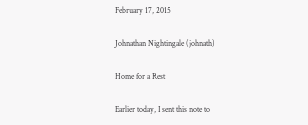February 17, 2015

Johnathan Nightingale (johnath)

Home for a Rest

Earlier today, I sent this note to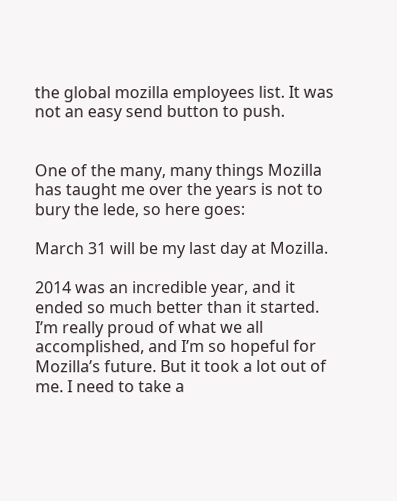the global mozilla employees list. It was not an easy send button to push.


One of the many, many things Mozilla has taught me over the years is not to bury the lede, so here goes:

March 31 will be my last day at Mozilla.

2014 was an incredible year, and it ended so much better than it started. I’m really proud of what we all accomplished, and I’m so hopeful for Mozilla’s future. But it took a lot out of me. I need to take a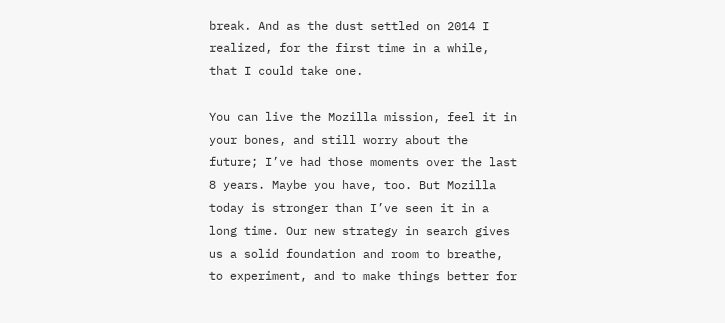break. And as the dust settled on 2014 I realized, for the first time in a while, that I could take one.

You can live the Mozilla mission, feel it in your bones, and still worry about the future; I’ve had those moments over the last 8 years. Maybe you have, too. But Mozilla today is stronger than I’ve seen it in a long time. Our new strategy in search gives us a solid foundation and room to breathe, to experiment, and to make things better for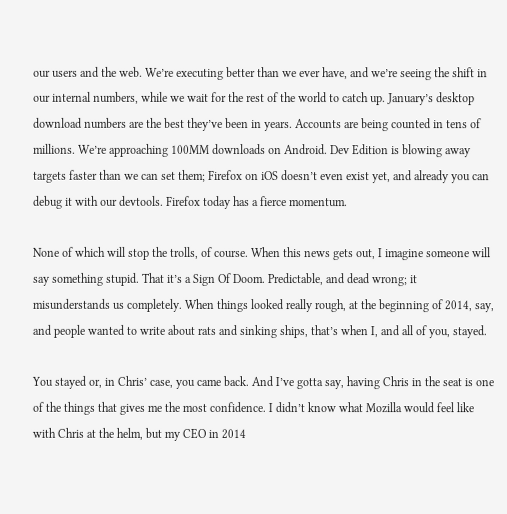our users and the web. We’re executing better than we ever have, and we’re seeing the shift in our internal numbers, while we wait for the rest of the world to catch up. January’s desktop download numbers are the best they’ve been in years. Accounts are being counted in tens of millions. We’re approaching 100MM downloads on Android. Dev Edition is blowing away targets faster than we can set them; Firefox on iOS doesn’t even exist yet, and already you can debug it with our devtools. Firefox today has a fierce momentum.

None of which will stop the trolls, of course. When this news gets out, I imagine someone will say something stupid. That it’s a Sign Of Doom. Predictable, and dead wrong; it misunderstands us completely. When things looked really rough, at the beginning of 2014, say, and people wanted to write about rats and sinking ships, that’s when I, and all of you, stayed.

You stayed or, in Chris’ case, you came back. And I’ve gotta say, having Chris in the seat is one of the things that gives me the most confidence. I didn’t know what Mozilla would feel like with Chris at the helm, but my CEO in 2014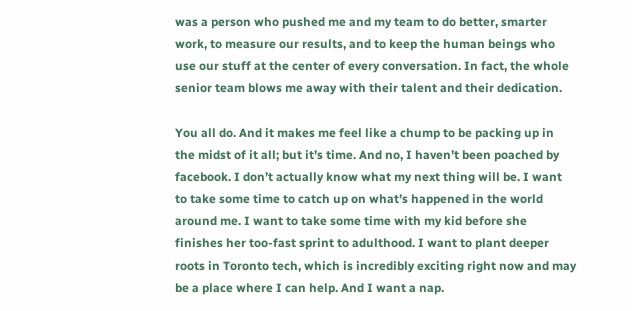was a person who pushed me and my team to do better, smarter work, to measure our results, and to keep the human beings who use our stuff at the center of every conversation. In fact, the whole senior team blows me away with their talent and their dedication.

You all do. And it makes me feel like a chump to be packing up in the midst of it all; but it’s time. And no, I haven’t been poached by facebook. I don’t actually know what my next thing will be. I want to take some time to catch up on what’s happened in the world around me. I want to take some time with my kid before she finishes her too-fast sprint to adulthood. I want to plant deeper roots in Toronto tech, which is incredibly exciting right now and may be a place where I can help. And I want a nap.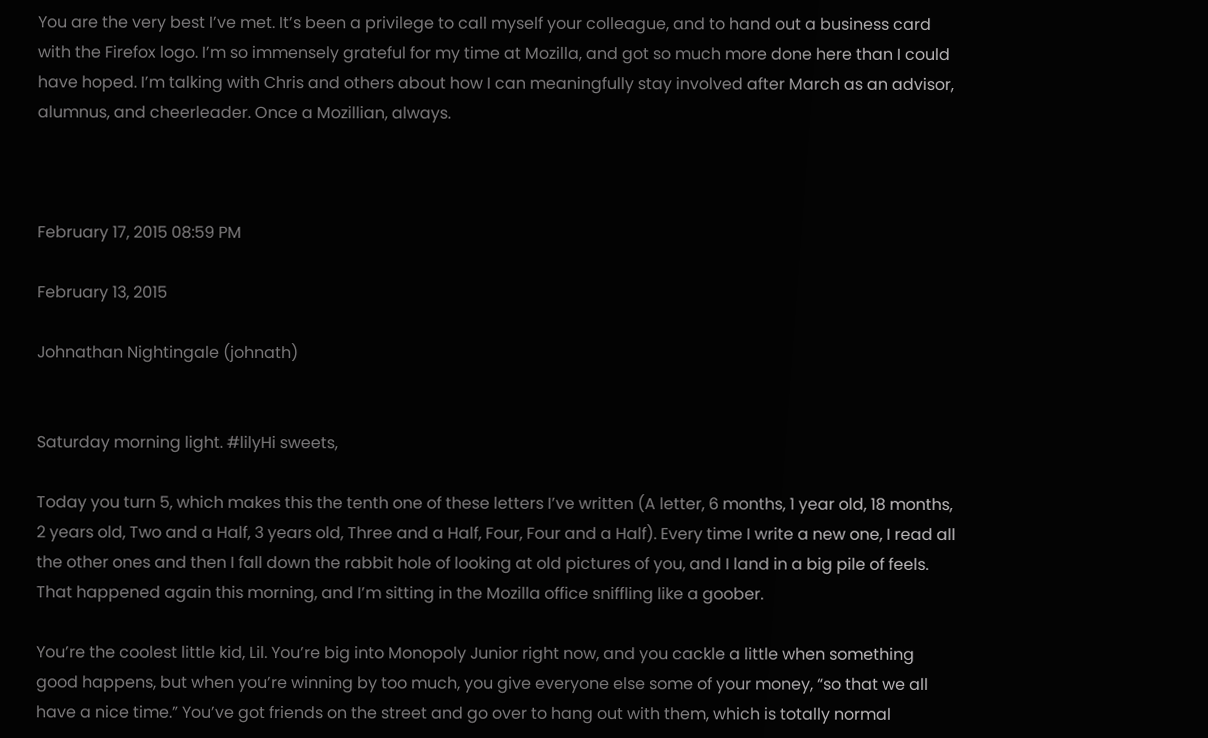You are the very best I’ve met. It’s been a privilege to call myself your colleague, and to hand out a business card with the Firefox logo. I’m so immensely grateful for my time at Mozilla, and got so much more done here than I could have hoped. I’m talking with Chris and others about how I can meaningfully stay involved after March as an advisor, alumnus, and cheerleader. Once a Mozillian, always.



February 17, 2015 08:59 PM

February 13, 2015

Johnathan Nightingale (johnath)


Saturday morning light. #lilyHi sweets,

Today you turn 5, which makes this the tenth one of these letters I’ve written (A letter, 6 months, 1 year old, 18 months, 2 years old, Two and a Half, 3 years old, Three and a Half, Four, Four and a Half). Every time I write a new one, I read all the other ones and then I fall down the rabbit hole of looking at old pictures of you, and I land in a big pile of feels. That happened again this morning, and I’m sitting in the Mozilla office sniffling like a goober.

You’re the coolest little kid, Lil. You’re big into Monopoly Junior right now, and you cackle a little when something good happens, but when you’re winning by too much, you give everyone else some of your money, “so that we all have a nice time.” You’ve got friends on the street and go over to hang out with them, which is totally normal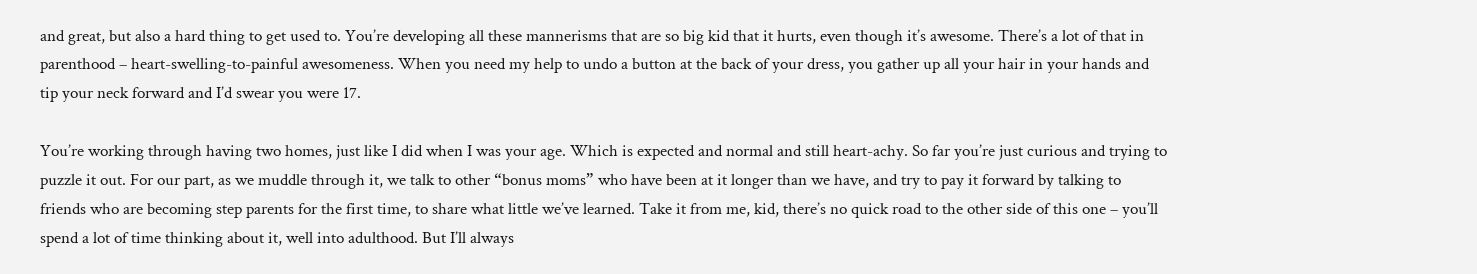and great, but also a hard thing to get used to. You’re developing all these mannerisms that are so big kid that it hurts, even though it’s awesome. There’s a lot of that in parenthood – heart-swelling-to-painful awesomeness. When you need my help to undo a button at the back of your dress, you gather up all your hair in your hands and tip your neck forward and I’d swear you were 17.

You’re working through having two homes, just like I did when I was your age. Which is expected and normal and still heart-achy. So far you’re just curious and trying to puzzle it out. For our part, as we muddle through it, we talk to other “bonus moms” who have been at it longer than we have, and try to pay it forward by talking to friends who are becoming step parents for the first time, to share what little we’ve learned. Take it from me, kid, there’s no quick road to the other side of this one – you’ll spend a lot of time thinking about it, well into adulthood. But I’ll always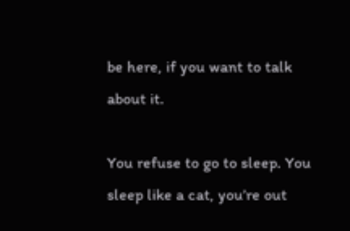be here, if you want to talk about it.

You refuse to go to sleep. You sleep like a cat, you’re out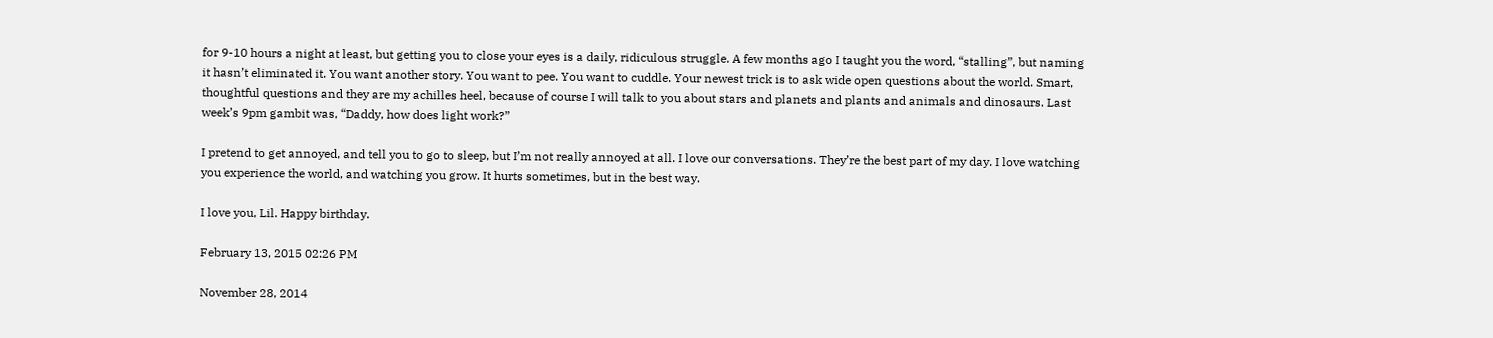for 9-10 hours a night at least, but getting you to close your eyes is a daily, ridiculous struggle. A few months ago I taught you the word, “stalling”, but naming it hasn’t eliminated it. You want another story. You want to pee. You want to cuddle. Your newest trick is to ask wide open questions about the world. Smart, thoughtful questions and they are my achilles heel, because of course I will talk to you about stars and planets and plants and animals and dinosaurs. Last week’s 9pm gambit was, “Daddy, how does light work?”

I pretend to get annoyed, and tell you to go to sleep, but I’m not really annoyed at all. I love our conversations. They’re the best part of my day. I love watching you experience the world, and watching you grow. It hurts sometimes, but in the best way.

I love you, Lil. Happy birthday.

February 13, 2015 02:26 PM

November 28, 2014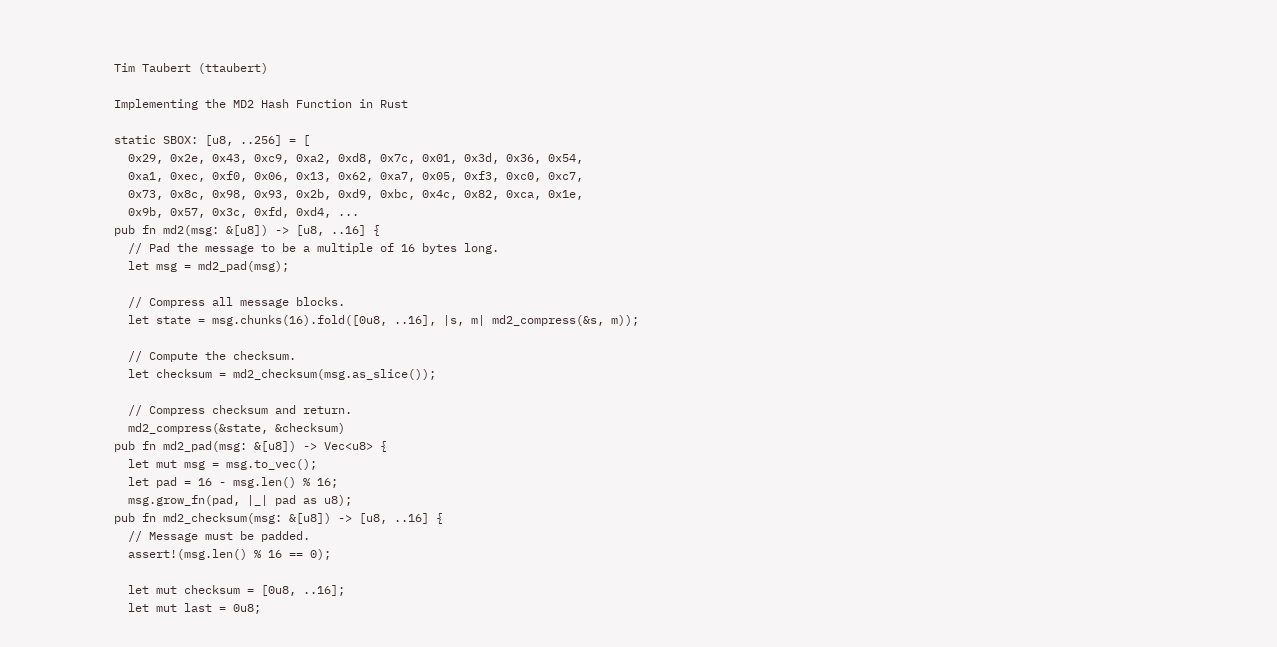Tim Taubert (ttaubert)

Implementing the MD2 Hash Function in Rust

static SBOX: [u8, ..256] = [
  0x29, 0x2e, 0x43, 0xc9, 0xa2, 0xd8, 0x7c, 0x01, 0x3d, 0x36, 0x54,
  0xa1, 0xec, 0xf0, 0x06, 0x13, 0x62, 0xa7, 0x05, 0xf3, 0xc0, 0xc7,
  0x73, 0x8c, 0x98, 0x93, 0x2b, 0xd9, 0xbc, 0x4c, 0x82, 0xca, 0x1e,
  0x9b, 0x57, 0x3c, 0xfd, 0xd4, ...
pub fn md2(msg: &[u8]) -> [u8, ..16] {
  // Pad the message to be a multiple of 16 bytes long.
  let msg = md2_pad(msg);

  // Compress all message blocks.
  let state = msg.chunks(16).fold([0u8, ..16], |s, m| md2_compress(&s, m));

  // Compute the checksum.
  let checksum = md2_checksum(msg.as_slice());

  // Compress checksum and return.
  md2_compress(&state, &checksum)
pub fn md2_pad(msg: &[u8]) -> Vec<u8> {
  let mut msg = msg.to_vec();
  let pad = 16 - msg.len() % 16;
  msg.grow_fn(pad, |_| pad as u8);
pub fn md2_checksum(msg: &[u8]) -> [u8, ..16] {
  // Message must be padded.
  assert!(msg.len() % 16 == 0);

  let mut checksum = [0u8, ..16];
  let mut last = 0u8;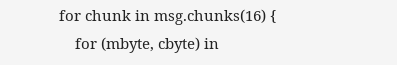for chunk in msg.chunks(16) {
    for (mbyte, cbyte) in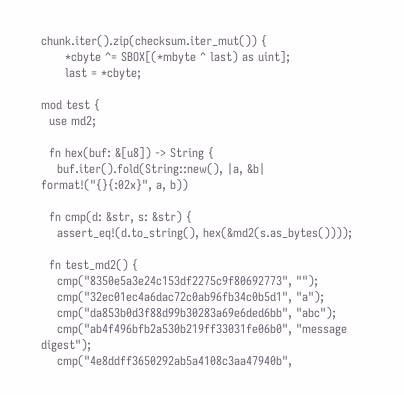chunk.iter().zip(checksum.iter_mut()) {
      *cbyte ^= SBOX[(*mbyte ^ last) as uint];
      last = *cbyte;

mod test {
  use md2;

  fn hex(buf: &[u8]) -> String {
    buf.iter().fold(String::new(), |a, &b| format!("{}{:02x}", a, b))

  fn cmp(d: &str, s: &str) {
    assert_eq!(d.to_string(), hex(&md2(s.as_bytes())));

  fn test_md2() {
    cmp("8350e5a3e24c153df2275c9f80692773", "");
    cmp("32ec01ec4a6dac72c0ab96fb34c0b5d1", "a");
    cmp("da853b0d3f88d99b30283a69e6ded6bb", "abc");
    cmp("ab4f496bfb2a530b219ff33031fe06b0", "message digest");
    cmp("4e8ddff3650292ab5a4108c3aa47940b",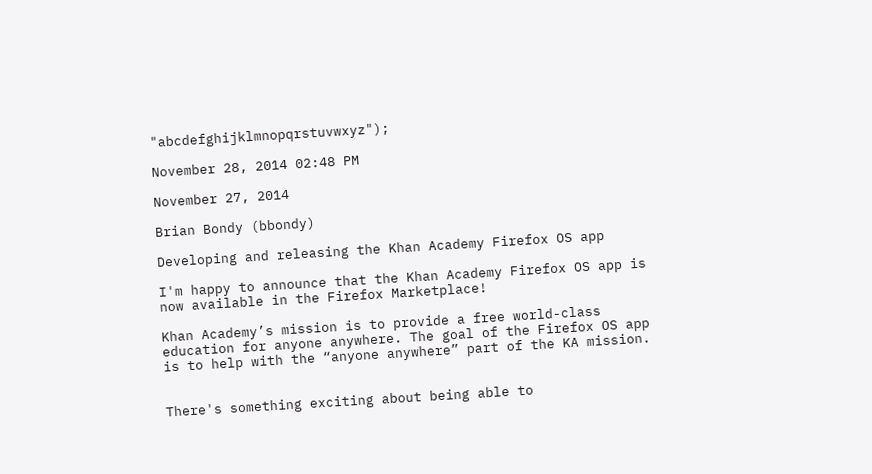"abcdefghijklmnopqrstuvwxyz");

November 28, 2014 02:48 PM

November 27, 2014

Brian Bondy (bbondy)

Developing and releasing the Khan Academy Firefox OS app

I'm happy to announce that the Khan Academy Firefox OS app is now available in the Firefox Marketplace!

Khan Academy’s mission is to provide a free world-class education for anyone anywhere. The goal of the Firefox OS app is to help with the “anyone anywhere” part of the KA mission.


There's something exciting about being able to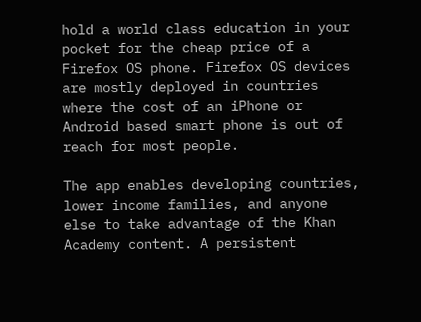hold a world class education in your pocket for the cheap price of a Firefox OS phone. Firefox OS devices are mostly deployed in countries where the cost of an iPhone or Android based smart phone is out of reach for most people.

The app enables developing countries, lower income families, and anyone else to take advantage of the Khan Academy content. A persistent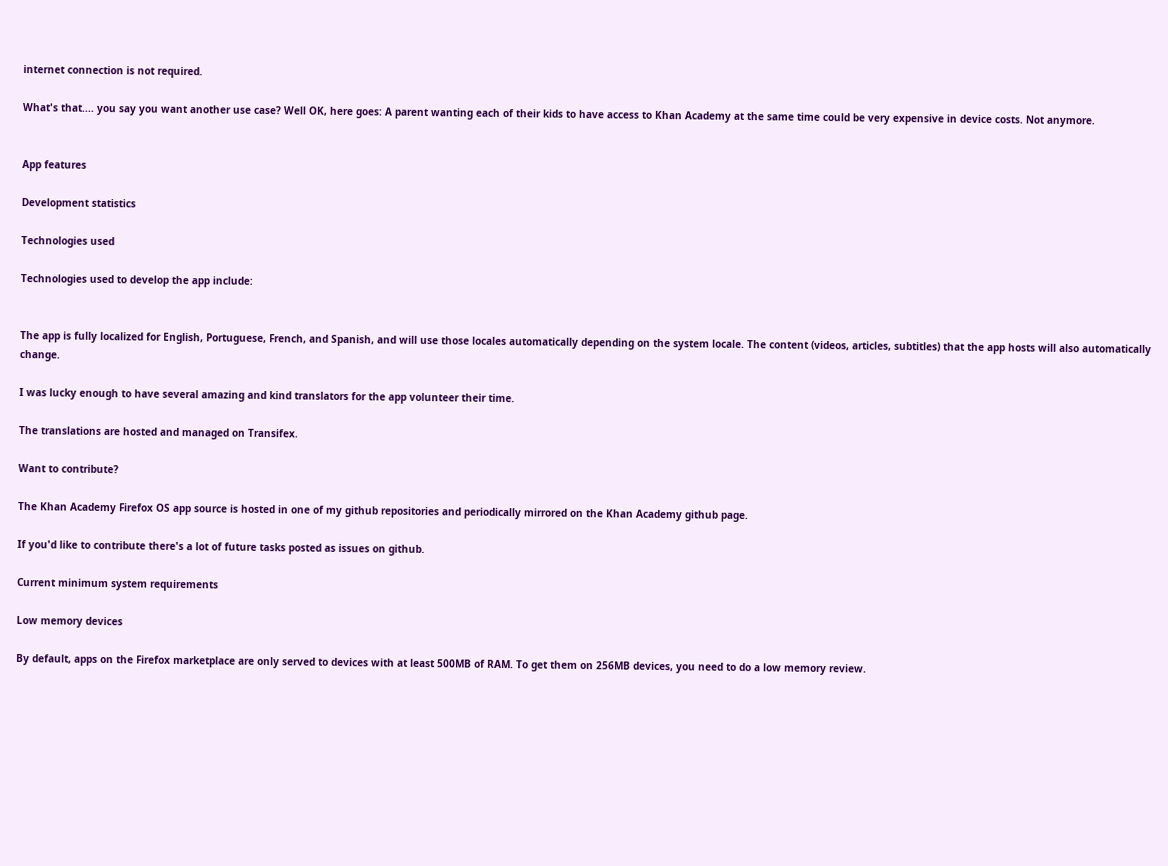internet connection is not required.

What's that.... you say you want another use case? Well OK, here goes: A parent wanting each of their kids to have access to Khan Academy at the same time could be very expensive in device costs. Not anymore.


App features

Development statistics

Technologies used

Technologies used to develop the app include:


The app is fully localized for English, Portuguese, French, and Spanish, and will use those locales automatically depending on the system locale. The content (videos, articles, subtitles) that the app hosts will also automatically change.

I was lucky enough to have several amazing and kind translators for the app volunteer their time.

The translations are hosted and managed on Transifex.

Want to contribute?

The Khan Academy Firefox OS app source is hosted in one of my github repositories and periodically mirrored on the Khan Academy github page.

If you'd like to contribute there's a lot of future tasks posted as issues on github.

Current minimum system requirements

Low memory devices

By default, apps on the Firefox marketplace are only served to devices with at least 500MB of RAM. To get them on 256MB devices, you need to do a low memory review.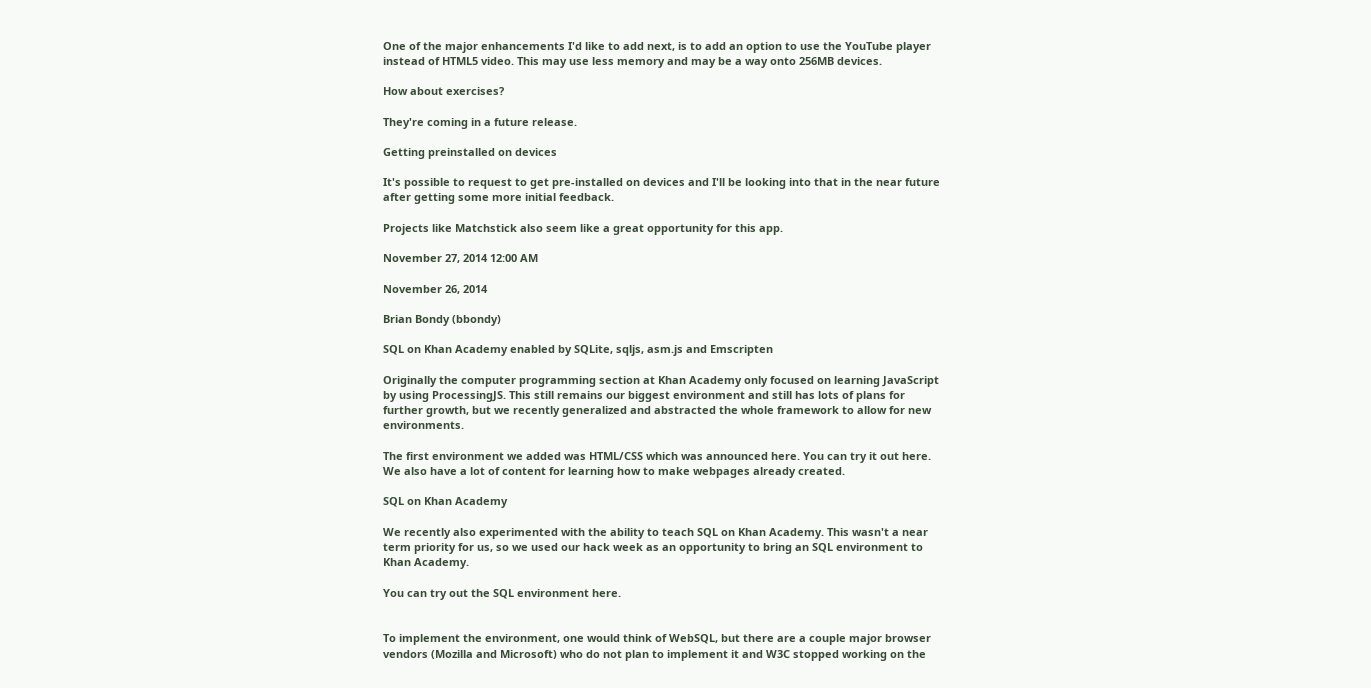One of the major enhancements I'd like to add next, is to add an option to use the YouTube player instead of HTML5 video. This may use less memory and may be a way onto 256MB devices.

How about exercises?

They're coming in a future release.

Getting preinstalled on devices

It's possible to request to get pre-installed on devices and I'll be looking into that in the near future after getting some more initial feedback.

Projects like Matchstick also seem like a great opportunity for this app.

November 27, 2014 12:00 AM

November 26, 2014

Brian Bondy (bbondy)

SQL on Khan Academy enabled by SQLite, sqljs, asm.js and Emscripten

Originally the computer programming section at Khan Academy only focused on learning JavaScript by using ProcessingJS. This still remains our biggest environment and still has lots of plans for further growth, but we recently generalized and abstracted the whole framework to allow for new environments.

The first environment we added was HTML/CSS which was announced here. You can try it out here. We also have a lot of content for learning how to make webpages already created.

SQL on Khan Academy

We recently also experimented with the ability to teach SQL on Khan Academy. This wasn't a near term priority for us, so we used our hack week as an opportunity to bring an SQL environment to Khan Academy.

You can try out the SQL environment here.


To implement the environment, one would think of WebSQL, but there are a couple major browser vendors (Mozilla and Microsoft) who do not plan to implement it and W3C stopped working on the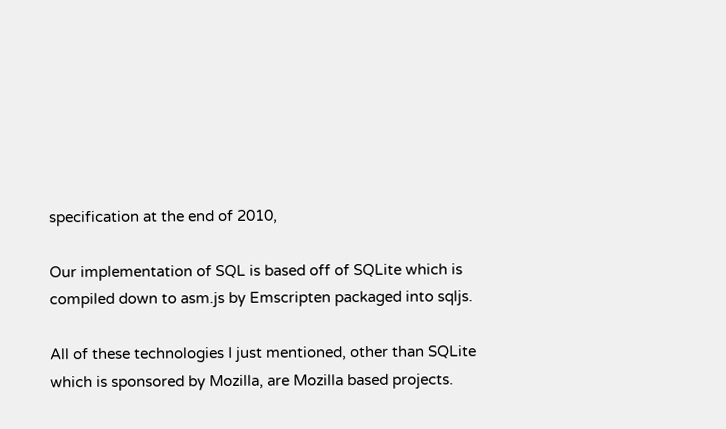specification at the end of 2010,

Our implementation of SQL is based off of SQLite which is compiled down to asm.js by Emscripten packaged into sqljs.

All of these technologies I just mentioned, other than SQLite which is sponsored by Mozilla, are Mozilla based projects.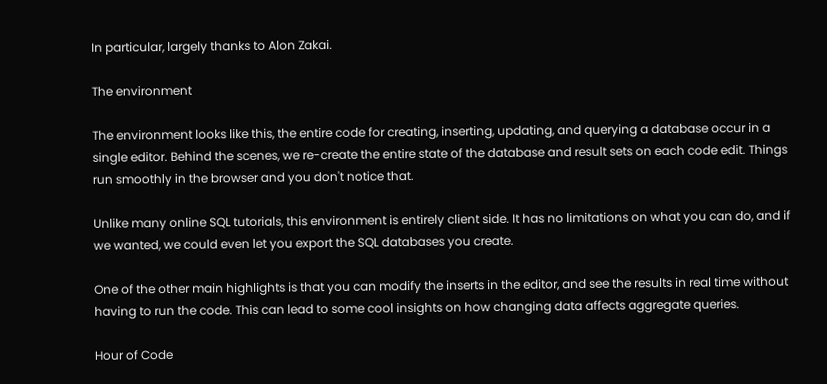In particular, largely thanks to Alon Zakai.

The environment

The environment looks like this, the entire code for creating, inserting, updating, and querying a database occur in a single editor. Behind the scenes, we re-create the entire state of the database and result sets on each code edit. Things run smoothly in the browser and you don't notice that.

Unlike many online SQL tutorials, this environment is entirely client side. It has no limitations on what you can do, and if we wanted, we could even let you export the SQL databases you create.

One of the other main highlights is that you can modify the inserts in the editor, and see the results in real time without having to run the code. This can lead to some cool insights on how changing data affects aggregate queries.

Hour of Code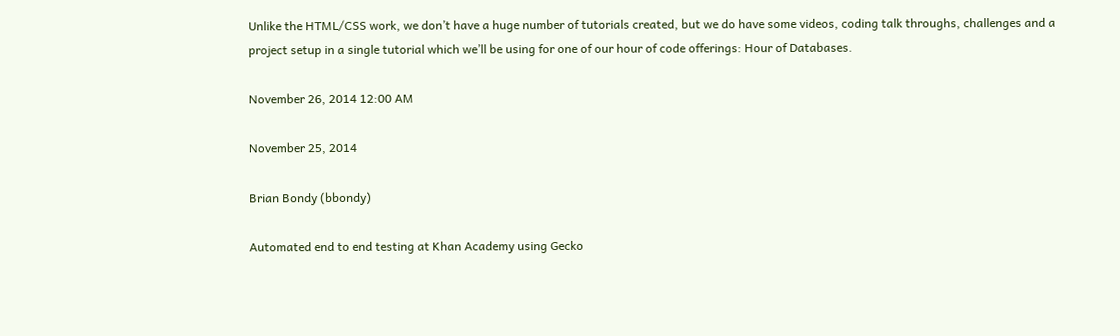Unlike the HTML/CSS work, we don’t have a huge number of tutorials created, but we do have some videos, coding talk throughs, challenges and a project setup in a single tutorial which we’ll be using for one of our hour of code offerings: Hour of Databases.

November 26, 2014 12:00 AM

November 25, 2014

Brian Bondy (bbondy)

Automated end to end testing at Khan Academy using Gecko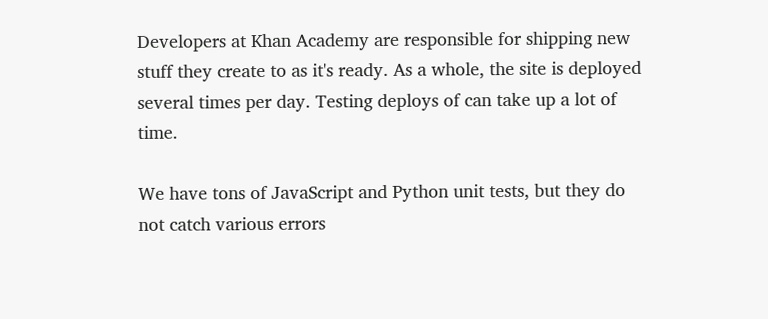Developers at Khan Academy are responsible for shipping new stuff they create to as it's ready. As a whole, the site is deployed several times per day. Testing deploys of can take up a lot of time.

We have tons of JavaScript and Python unit tests, but they do not catch various errors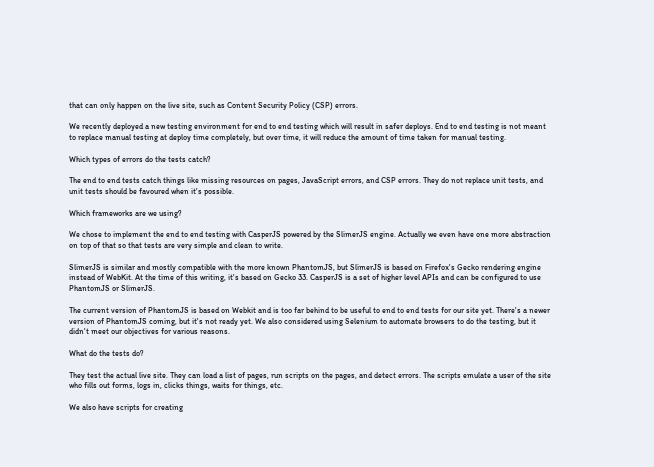that can only happen on the live site, such as Content Security Policy (CSP) errors.

We recently deployed a new testing environment for end to end testing which will result in safer deploys. End to end testing is not meant to replace manual testing at deploy time completely, but over time, it will reduce the amount of time taken for manual testing.

Which types of errors do the tests catch?

The end to end tests catch things like missing resources on pages, JavaScript errors, and CSP errors. They do not replace unit tests, and unit tests should be favoured when it's possible.

Which frameworks are we using?

We chose to implement the end to end testing with CasperJS powered by the SlimerJS engine. Actually we even have one more abstraction on top of that so that tests are very simple and clean to write.

SlimerJS is similar and mostly compatible with the more known PhantomJS, but SlimerJS is based on Firefox's Gecko rendering engine instead of WebKit. At the time of this writing, it's based on Gecko 33. CasperJS is a set of higher level APIs and can be configured to use PhantomJS or SlimerJS.

The current version of PhantomJS is based on Webkit and is too far behind to be useful to end to end tests for our site yet. There's a newer version of PhantomJS coming, but it's not ready yet. We also considered using Selenium to automate browsers to do the testing, but it didn't meet our objectives for various reasons.

What do the tests do?

They test the actual live site. They can load a list of pages, run scripts on the pages, and detect errors. The scripts emulate a user of the site who fills out forms, logs in, clicks things, waits for things, etc.

We also have scripts for creating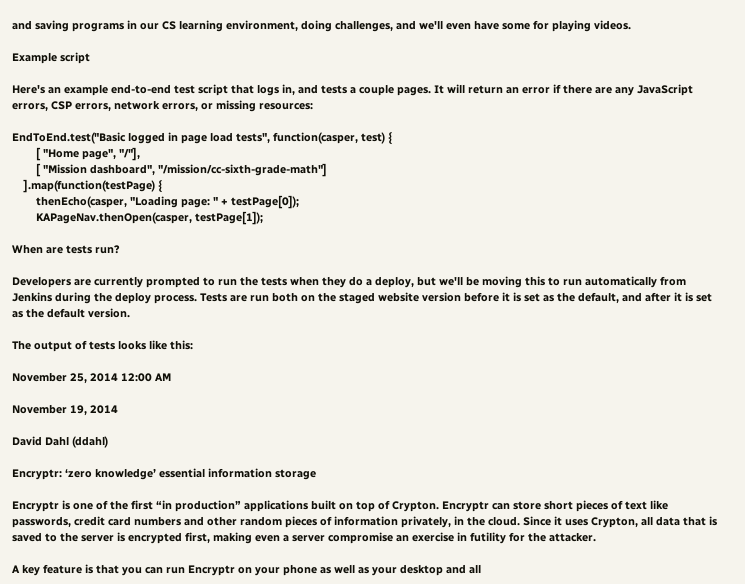and saving programs in our CS learning environment, doing challenges, and we'll even have some for playing videos.

Example script

Here's an example end-to-end test script that logs in, and tests a couple pages. It will return an error if there are any JavaScript errors, CSP errors, network errors, or missing resources:

EndToEnd.test("Basic logged in page load tests", function(casper, test) {
        [ "Home page", "/"],
        [ "Mission dashboard", "/mission/cc-sixth-grade-math"]
    ].map(function(testPage) {
        thenEcho(casper, "Loading page: " + testPage[0]);
        KAPageNav.thenOpen(casper, testPage[1]);

When are tests run?

Developers are currently prompted to run the tests when they do a deploy, but we'll be moving this to run automatically from Jenkins during the deploy process. Tests are run both on the staged website version before it is set as the default, and after it is set as the default version.

The output of tests looks like this:

November 25, 2014 12:00 AM

November 19, 2014

David Dahl (ddahl)

Encryptr: ‘zero knowledge’ essential information storage

Encryptr is one of the first “in production” applications built on top of Crypton. Encryptr can store short pieces of text like passwords, credit card numbers and other random pieces of information privately, in the cloud. Since it uses Crypton, all data that is saved to the server is encrypted first, making even a server compromise an exercise in futility for the attacker.

A key feature is that you can run Encryptr on your phone as well as your desktop and all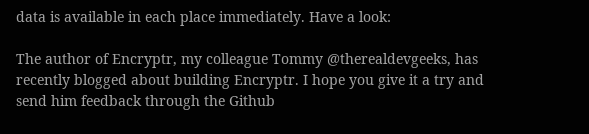data is available in each place immediately. Have a look:

The author of Encryptr, my colleague Tommy @therealdevgeeks, has recently blogged about building Encryptr. I hope you give it a try and send him feedback through the Github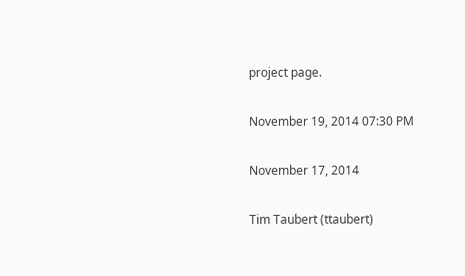project page.

November 19, 2014 07:30 PM

November 17, 2014

Tim Taubert (ttaubert)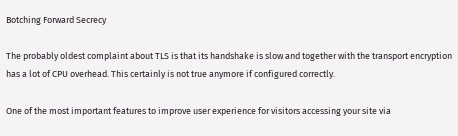Botching Forward Secrecy

The probably oldest complaint about TLS is that its handshake is slow and together with the transport encryption has a lot of CPU overhead. This certainly is not true anymore if configured correctly.

One of the most important features to improve user experience for visitors accessing your site via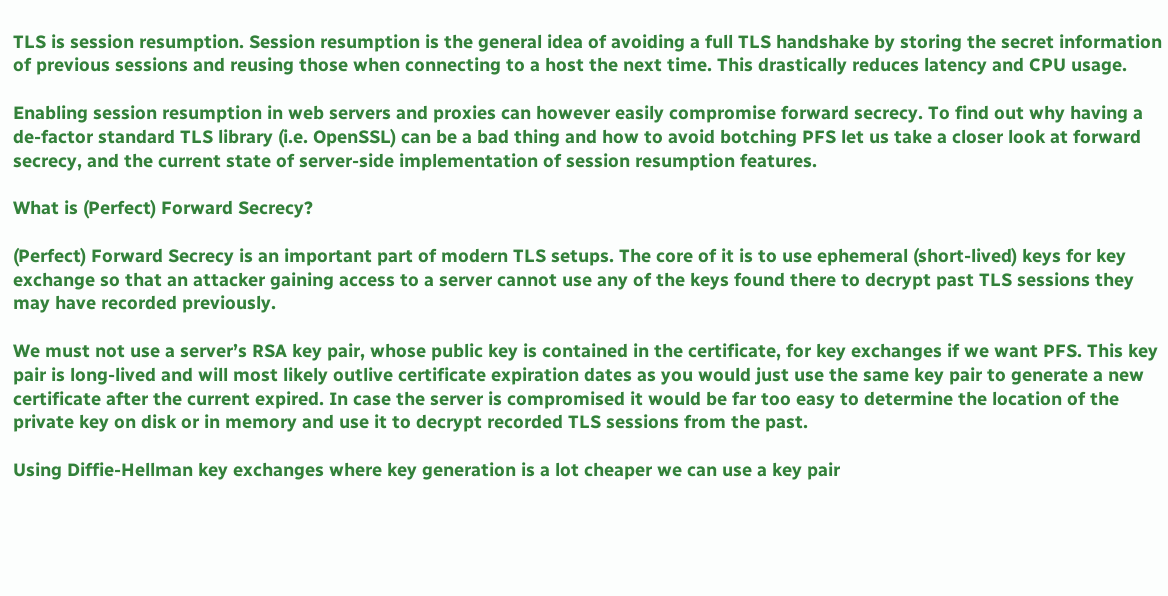TLS is session resumption. Session resumption is the general idea of avoiding a full TLS handshake by storing the secret information of previous sessions and reusing those when connecting to a host the next time. This drastically reduces latency and CPU usage.

Enabling session resumption in web servers and proxies can however easily compromise forward secrecy. To find out why having a de-factor standard TLS library (i.e. OpenSSL) can be a bad thing and how to avoid botching PFS let us take a closer look at forward secrecy, and the current state of server-side implementation of session resumption features.

What is (Perfect) Forward Secrecy?

(Perfect) Forward Secrecy is an important part of modern TLS setups. The core of it is to use ephemeral (short-lived) keys for key exchange so that an attacker gaining access to a server cannot use any of the keys found there to decrypt past TLS sessions they may have recorded previously.

We must not use a server’s RSA key pair, whose public key is contained in the certificate, for key exchanges if we want PFS. This key pair is long-lived and will most likely outlive certificate expiration dates as you would just use the same key pair to generate a new certificate after the current expired. In case the server is compromised it would be far too easy to determine the location of the private key on disk or in memory and use it to decrypt recorded TLS sessions from the past.

Using Diffie-Hellman key exchanges where key generation is a lot cheaper we can use a key pair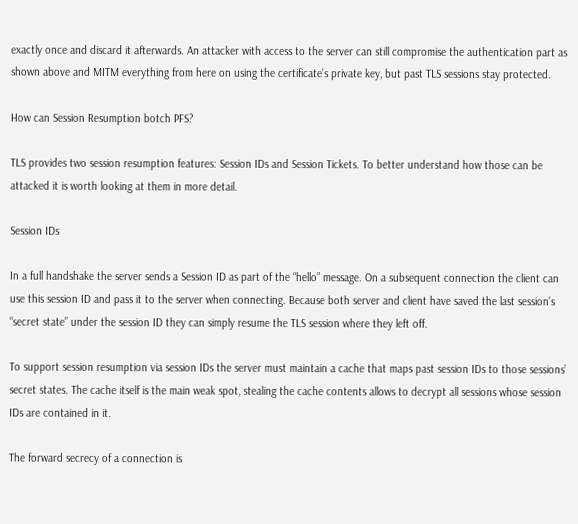exactly once and discard it afterwards. An attacker with access to the server can still compromise the authentication part as shown above and MITM everything from here on using the certificate’s private key, but past TLS sessions stay protected.

How can Session Resumption botch PFS?

TLS provides two session resumption features: Session IDs and Session Tickets. To better understand how those can be attacked it is worth looking at them in more detail.

Session IDs

In a full handshake the server sends a Session ID as part of the “hello” message. On a subsequent connection the client can use this session ID and pass it to the server when connecting. Because both server and client have saved the last session’s “secret state” under the session ID they can simply resume the TLS session where they left off.

To support session resumption via session IDs the server must maintain a cache that maps past session IDs to those sessions’ secret states. The cache itself is the main weak spot, stealing the cache contents allows to decrypt all sessions whose session IDs are contained in it.

The forward secrecy of a connection is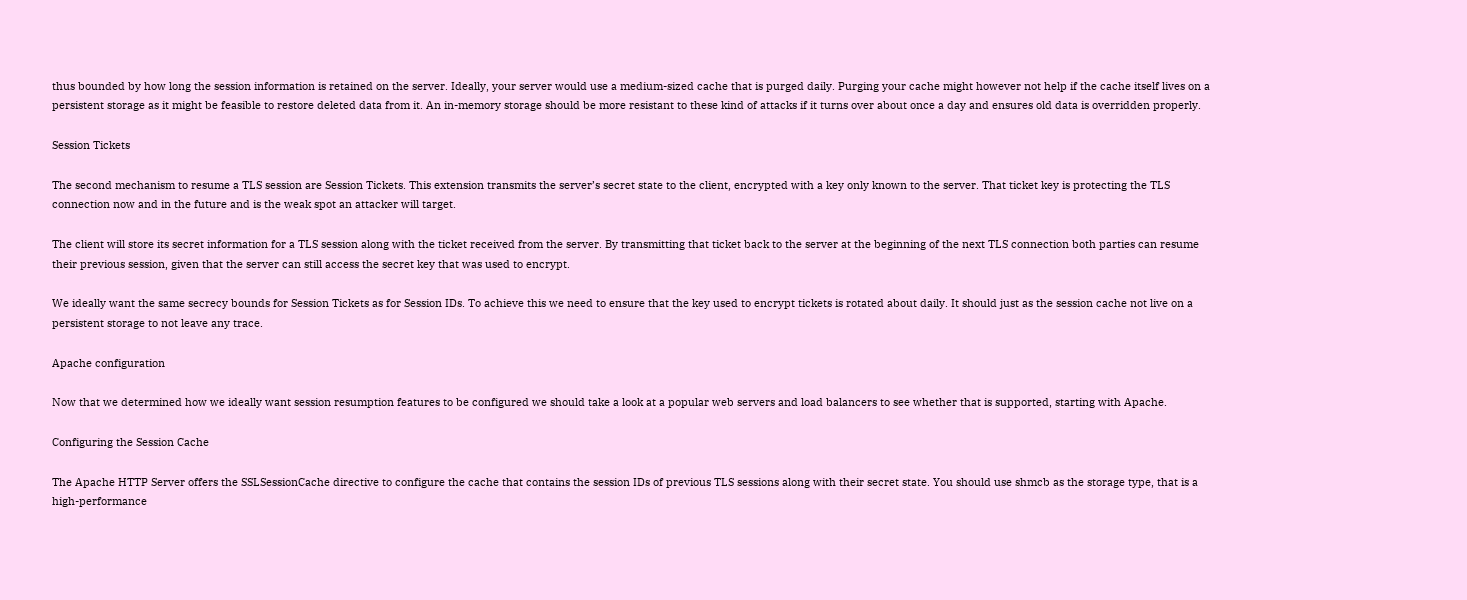thus bounded by how long the session information is retained on the server. Ideally, your server would use a medium-sized cache that is purged daily. Purging your cache might however not help if the cache itself lives on a persistent storage as it might be feasible to restore deleted data from it. An in-memory storage should be more resistant to these kind of attacks if it turns over about once a day and ensures old data is overridden properly.

Session Tickets

The second mechanism to resume a TLS session are Session Tickets. This extension transmits the server’s secret state to the client, encrypted with a key only known to the server. That ticket key is protecting the TLS connection now and in the future and is the weak spot an attacker will target.

The client will store its secret information for a TLS session along with the ticket received from the server. By transmitting that ticket back to the server at the beginning of the next TLS connection both parties can resume their previous session, given that the server can still access the secret key that was used to encrypt.

We ideally want the same secrecy bounds for Session Tickets as for Session IDs. To achieve this we need to ensure that the key used to encrypt tickets is rotated about daily. It should just as the session cache not live on a persistent storage to not leave any trace.

Apache configuration

Now that we determined how we ideally want session resumption features to be configured we should take a look at a popular web servers and load balancers to see whether that is supported, starting with Apache.

Configuring the Session Cache

The Apache HTTP Server offers the SSLSessionCache directive to configure the cache that contains the session IDs of previous TLS sessions along with their secret state. You should use shmcb as the storage type, that is a high-performance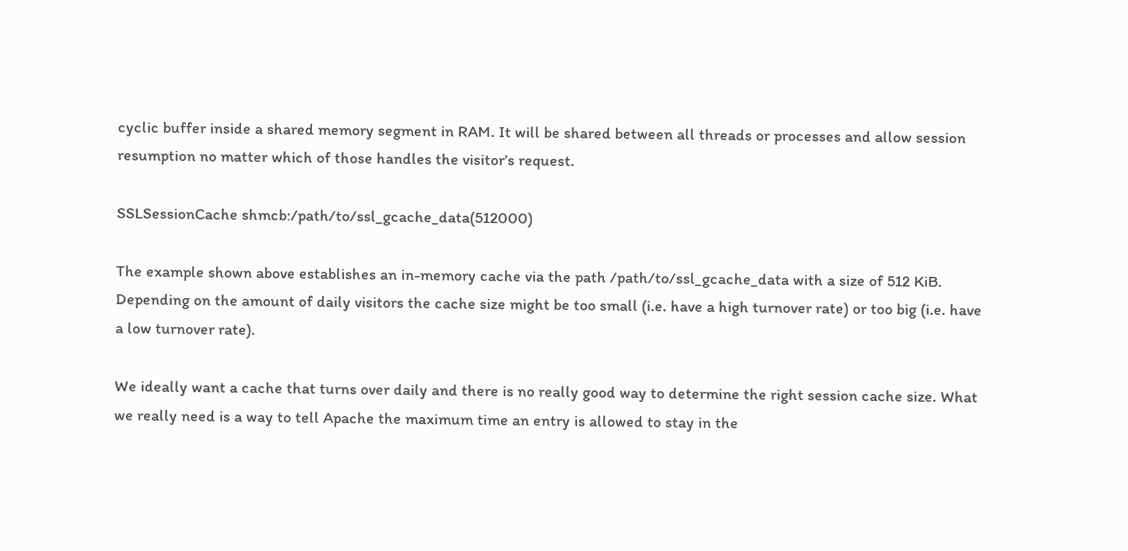cyclic buffer inside a shared memory segment in RAM. It will be shared between all threads or processes and allow session resumption no matter which of those handles the visitor’s request.

SSLSessionCache shmcb:/path/to/ssl_gcache_data(512000)

The example shown above establishes an in-memory cache via the path /path/to/ssl_gcache_data with a size of 512 KiB. Depending on the amount of daily visitors the cache size might be too small (i.e. have a high turnover rate) or too big (i.e. have a low turnover rate).

We ideally want a cache that turns over daily and there is no really good way to determine the right session cache size. What we really need is a way to tell Apache the maximum time an entry is allowed to stay in the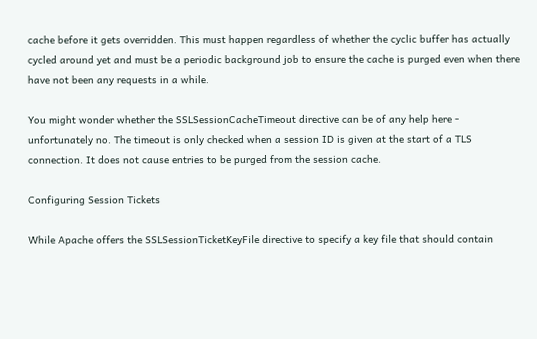cache before it gets overridden. This must happen regardless of whether the cyclic buffer has actually cycled around yet and must be a periodic background job to ensure the cache is purged even when there have not been any requests in a while.

You might wonder whether the SSLSessionCacheTimeout directive can be of any help here - unfortunately no. The timeout is only checked when a session ID is given at the start of a TLS connection. It does not cause entries to be purged from the session cache.

Configuring Session Tickets

While Apache offers the SSLSessionTicketKeyFile directive to specify a key file that should contain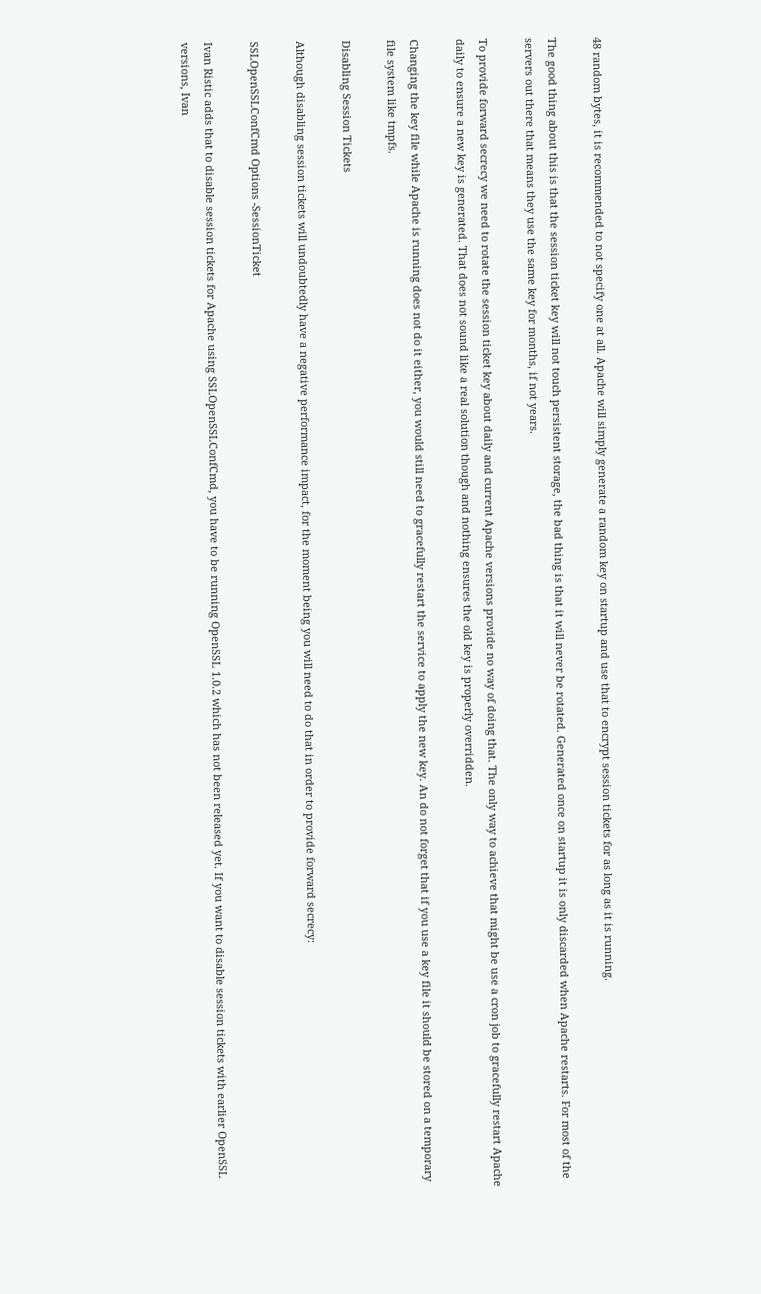48 random bytes, it is recommended to not specify one at all. Apache will simply generate a random key on startup and use that to encrypt session tickets for as long as it is running.

The good thing about this is that the session ticket key will not touch persistent storage, the bad thing is that it will never be rotated. Generated once on startup it is only discarded when Apache restarts. For most of the servers out there that means they use the same key for months, if not years.

To provide forward secrecy we need to rotate the session ticket key about daily and current Apache versions provide no way of doing that. The only way to achieve that might be use a cron job to gracefully restart Apache daily to ensure a new key is generated. That does not sound like a real solution though and nothing ensures the old key is properly overridden.

Changing the key file while Apache is running does not do it either, you would still need to gracefully restart the service to apply the new key. An do not forget that if you use a key file it should be stored on a temporary file system like tmpfs.

Disabling Session Tickets

Although disabling session tickets will undoubtedly have a negative performance impact, for the moment being you will need to do that in order to provide forward secrecy:

SSLOpenSSLConfCmd Options -SessionTicket

Ivan Ristic adds that to disable session tickets for Apache using SSLOpenSSLConfCmd, you have to be running OpenSSL 1.0.2 which has not been released yet. If you want to disable session tickets with earlier OpenSSL versions, Ivan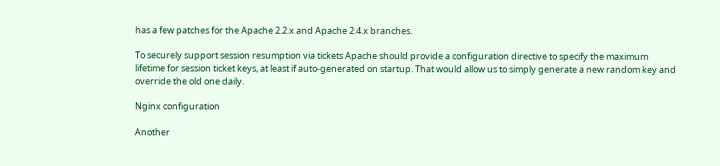has a few patches for the Apache 2.2.x and Apache 2.4.x branches.

To securely support session resumption via tickets Apache should provide a configuration directive to specify the maximum lifetime for session ticket keys, at least if auto-generated on startup. That would allow us to simply generate a new random key and override the old one daily.

Nginx configuration

Another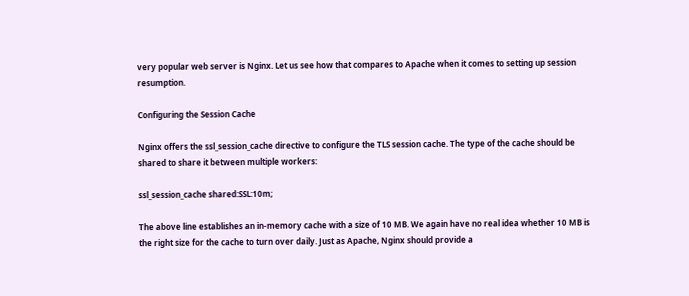very popular web server is Nginx. Let us see how that compares to Apache when it comes to setting up session resumption.

Configuring the Session Cache

Nginx offers the ssl_session_cache directive to configure the TLS session cache. The type of the cache should be shared to share it between multiple workers:

ssl_session_cache shared:SSL:10m;

The above line establishes an in-memory cache with a size of 10 MB. We again have no real idea whether 10 MB is the right size for the cache to turn over daily. Just as Apache, Nginx should provide a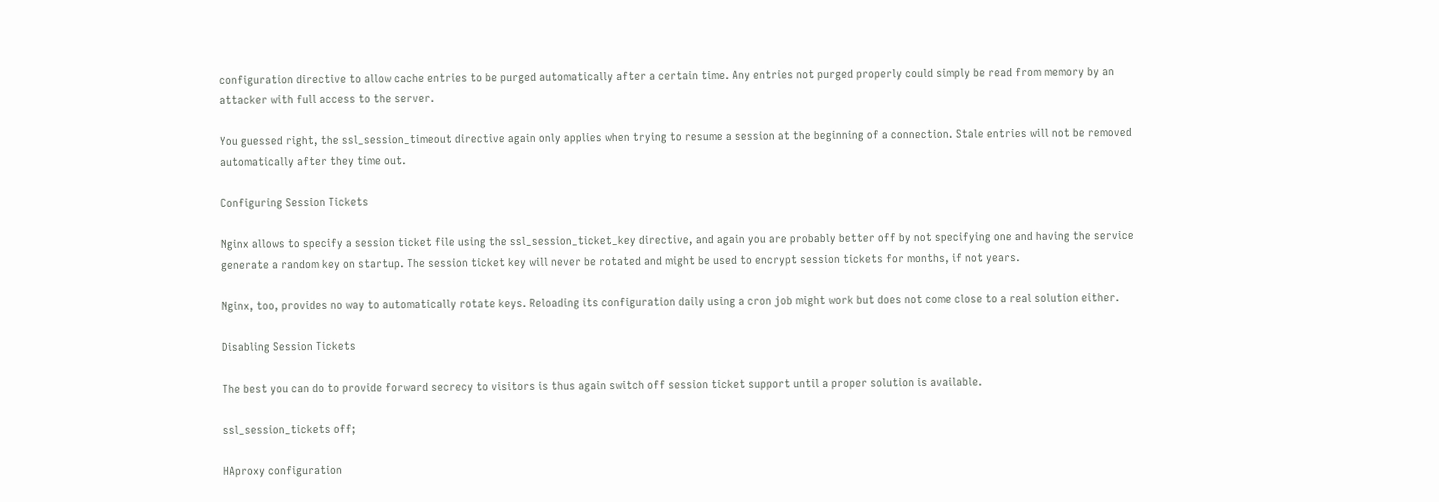configuration directive to allow cache entries to be purged automatically after a certain time. Any entries not purged properly could simply be read from memory by an attacker with full access to the server.

You guessed right, the ssl_session_timeout directive again only applies when trying to resume a session at the beginning of a connection. Stale entries will not be removed automatically after they time out.

Configuring Session Tickets

Nginx allows to specify a session ticket file using the ssl_session_ticket_key directive, and again you are probably better off by not specifying one and having the service generate a random key on startup. The session ticket key will never be rotated and might be used to encrypt session tickets for months, if not years.

Nginx, too, provides no way to automatically rotate keys. Reloading its configuration daily using a cron job might work but does not come close to a real solution either.

Disabling Session Tickets

The best you can do to provide forward secrecy to visitors is thus again switch off session ticket support until a proper solution is available.

ssl_session_tickets off;

HAproxy configuration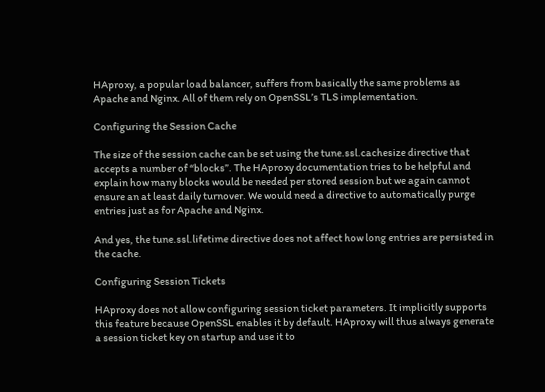HAproxy, a popular load balancer, suffers from basically the same problems as Apache and Nginx. All of them rely on OpenSSL’s TLS implementation.

Configuring the Session Cache

The size of the session cache can be set using the tune.ssl.cachesize directive that accepts a number of “blocks”. The HAproxy documentation tries to be helpful and explain how many blocks would be needed per stored session but we again cannot ensure an at least daily turnover. We would need a directive to automatically purge entries just as for Apache and Nginx.

And yes, the tune.ssl.lifetime directive does not affect how long entries are persisted in the cache.

Configuring Session Tickets

HAproxy does not allow configuring session ticket parameters. It implicitly supports this feature because OpenSSL enables it by default. HAproxy will thus always generate a session ticket key on startup and use it to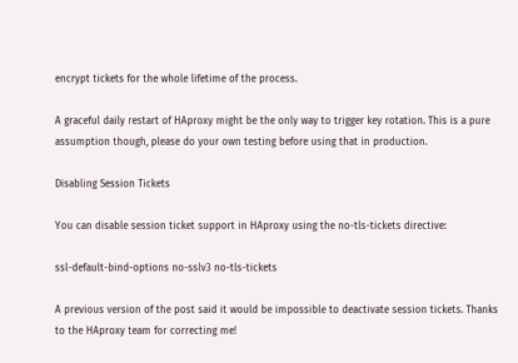encrypt tickets for the whole lifetime of the process.

A graceful daily restart of HAproxy might be the only way to trigger key rotation. This is a pure assumption though, please do your own testing before using that in production.

Disabling Session Tickets

You can disable session ticket support in HAproxy using the no-tls-tickets directive:

ssl-default-bind-options no-sslv3 no-tls-tickets

A previous version of the post said it would be impossible to deactivate session tickets. Thanks to the HAproxy team for correcting me!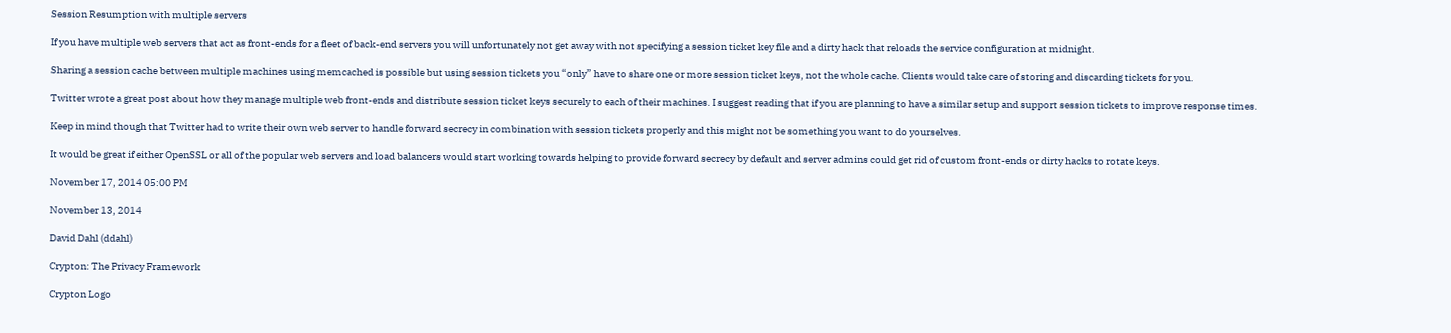Session Resumption with multiple servers

If you have multiple web servers that act as front-ends for a fleet of back-end servers you will unfortunately not get away with not specifying a session ticket key file and a dirty hack that reloads the service configuration at midnight.

Sharing a session cache between multiple machines using memcached is possible but using session tickets you “only” have to share one or more session ticket keys, not the whole cache. Clients would take care of storing and discarding tickets for you.

Twitter wrote a great post about how they manage multiple web front-ends and distribute session ticket keys securely to each of their machines. I suggest reading that if you are planning to have a similar setup and support session tickets to improve response times.

Keep in mind though that Twitter had to write their own web server to handle forward secrecy in combination with session tickets properly and this might not be something you want to do yourselves.

It would be great if either OpenSSL or all of the popular web servers and load balancers would start working towards helping to provide forward secrecy by default and server admins could get rid of custom front-ends or dirty hacks to rotate keys.

November 17, 2014 05:00 PM

November 13, 2014

David Dahl (ddahl)

Crypton: The Privacy Framework

Crypton Logo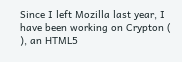Since I left Mozilla last year, I have been working on Crypton ( ), an HTML5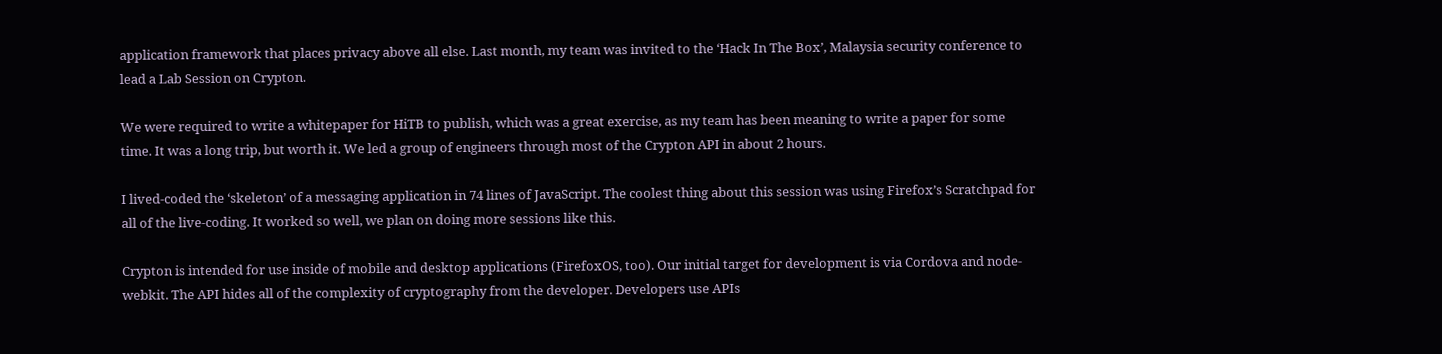application framework that places privacy above all else. Last month, my team was invited to the ‘Hack In The Box’, Malaysia security conference to lead a Lab Session on Crypton.

We were required to write a whitepaper for HiTB to publish, which was a great exercise, as my team has been meaning to write a paper for some time. It was a long trip, but worth it. We led a group of engineers through most of the Crypton API in about 2 hours.

I lived-coded the ‘skeleton’ of a messaging application in 74 lines of JavaScript. The coolest thing about this session was using Firefox’s Scratchpad for all of the live-coding. It worked so well, we plan on doing more sessions like this.

Crypton is intended for use inside of mobile and desktop applications (FirefoxOS, too). Our initial target for development is via Cordova and node-webkit. The API hides all of the complexity of cryptography from the developer. Developers use APIs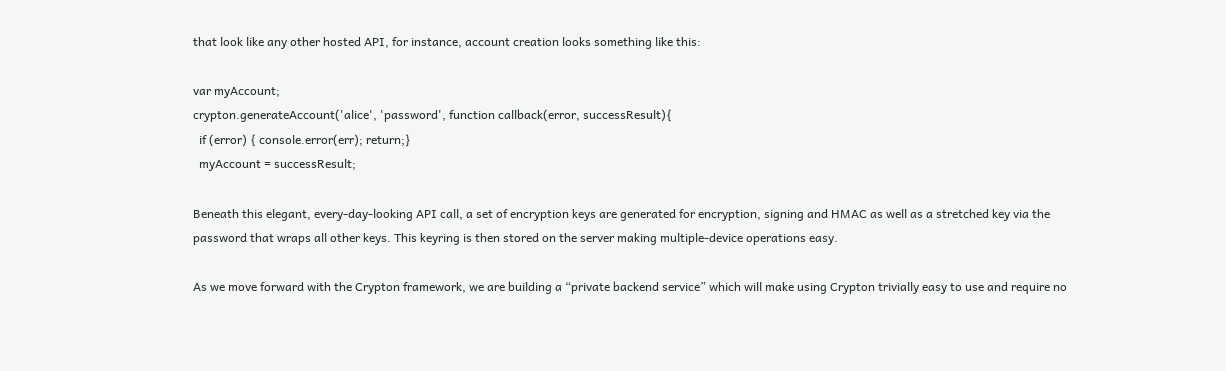that look like any other hosted API, for instance, account creation looks something like this:

var myAccount;
crypton.generateAccount('alice', 'password', function callback(error, successResult){
  if (error) { console.error(err); return;}
  myAccount = successResult;

Beneath this elegant, every-day-looking API call, a set of encryption keys are generated for encryption, signing and HMAC as well as a stretched key via the password that wraps all other keys. This keyring is then stored on the server making multiple-device operations easy.

As we move forward with the Crypton framework, we are building a “private backend service” which will make using Crypton trivially easy to use and require no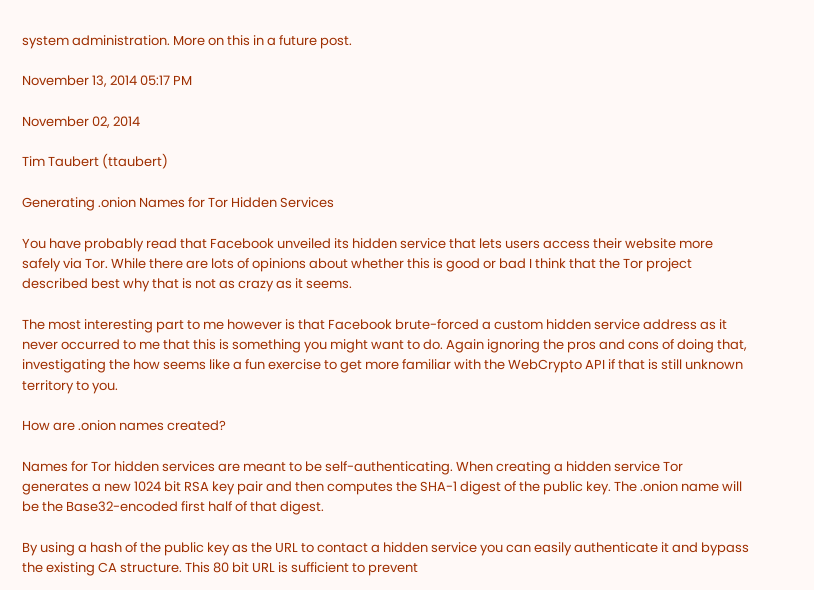system administration. More on this in a future post.

November 13, 2014 05:17 PM

November 02, 2014

Tim Taubert (ttaubert)

Generating .onion Names for Tor Hidden Services

You have probably read that Facebook unveiled its hidden service that lets users access their website more safely via Tor. While there are lots of opinions about whether this is good or bad I think that the Tor project described best why that is not as crazy as it seems.

The most interesting part to me however is that Facebook brute-forced a custom hidden service address as it never occurred to me that this is something you might want to do. Again ignoring the pros and cons of doing that, investigating the how seems like a fun exercise to get more familiar with the WebCrypto API if that is still unknown territory to you.

How are .onion names created?

Names for Tor hidden services are meant to be self-authenticating. When creating a hidden service Tor generates a new 1024 bit RSA key pair and then computes the SHA-1 digest of the public key. The .onion name will be the Base32-encoded first half of that digest.

By using a hash of the public key as the URL to contact a hidden service you can easily authenticate it and bypass the existing CA structure. This 80 bit URL is sufficient to prevent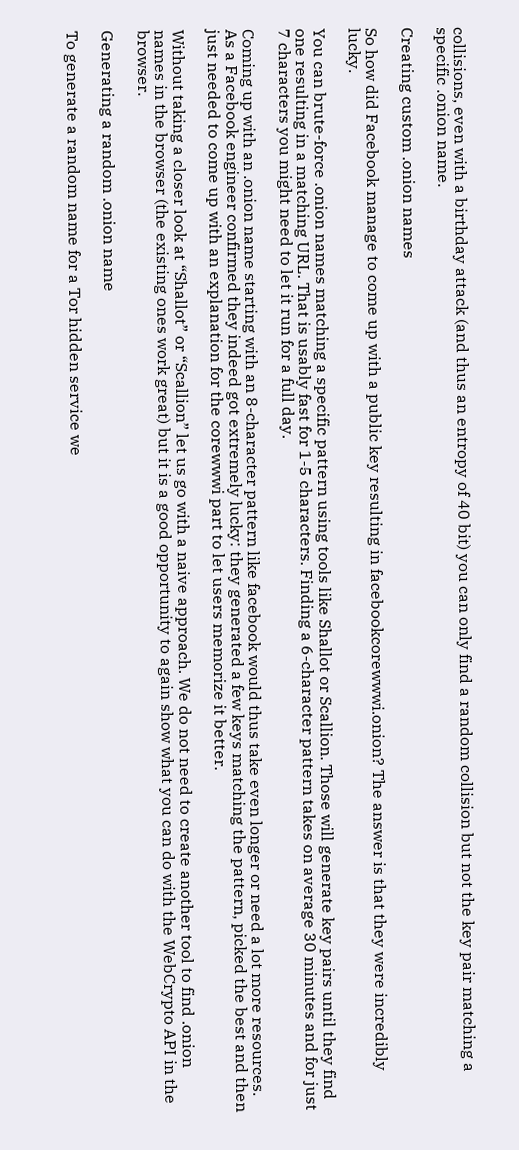collisions, even with a birthday attack (and thus an entropy of 40 bit) you can only find a random collision but not the key pair matching a specific .onion name.

Creating custom .onion names

So how did Facebook manage to come up with a public key resulting in facebookcorewwwi.onion? The answer is that they were incredibly lucky.

You can brute-force .onion names matching a specific pattern using tools like Shallot or Scallion. Those will generate key pairs until they find one resulting in a matching URL. That is usably fast for 1-5 characters. Finding a 6-character pattern takes on average 30 minutes and for just 7 characters you might need to let it run for a full day.

Coming up with an .onion name starting with an 8-character pattern like facebook would thus take even longer or need a lot more resources. As a Facebook engineer confirmed they indeed got extremely lucky: they generated a few keys matching the pattern, picked the best and then just needed to come up with an explanation for the corewwwi part to let users memorize it better.

Without taking a closer look at “Shallot” or “Scallion” let us go with a naive approach. We do not need to create another tool to find .onion names in the browser (the existing ones work great) but it is a good opportunity to again show what you can do with the WebCrypto API in the browser.

Generating a random .onion name

To generate a random name for a Tor hidden service we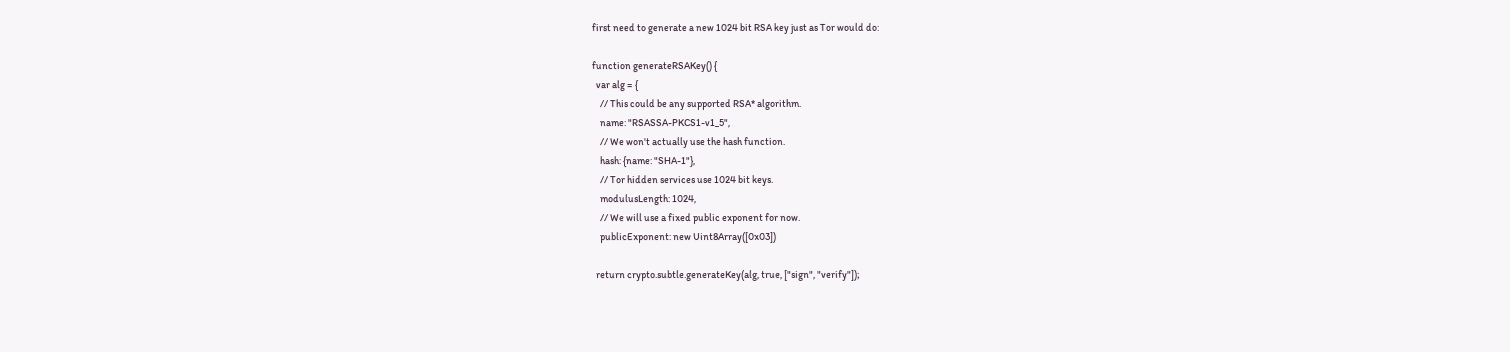first need to generate a new 1024 bit RSA key just as Tor would do:

function generateRSAKey() {
  var alg = {
    // This could be any supported RSA* algorithm.
    name: "RSASSA-PKCS1-v1_5",
    // We won't actually use the hash function.
    hash: {name: "SHA-1"},
    // Tor hidden services use 1024 bit keys.
    modulusLength: 1024,
    // We will use a fixed public exponent for now.
    publicExponent: new Uint8Array([0x03])

  return crypto.subtle.generateKey(alg, true, ["sign", "verify"]);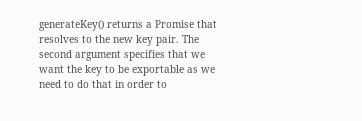generateKey() returns a Promise that resolves to the new key pair. The second argument specifies that we want the key to be exportable as we need to do that in order to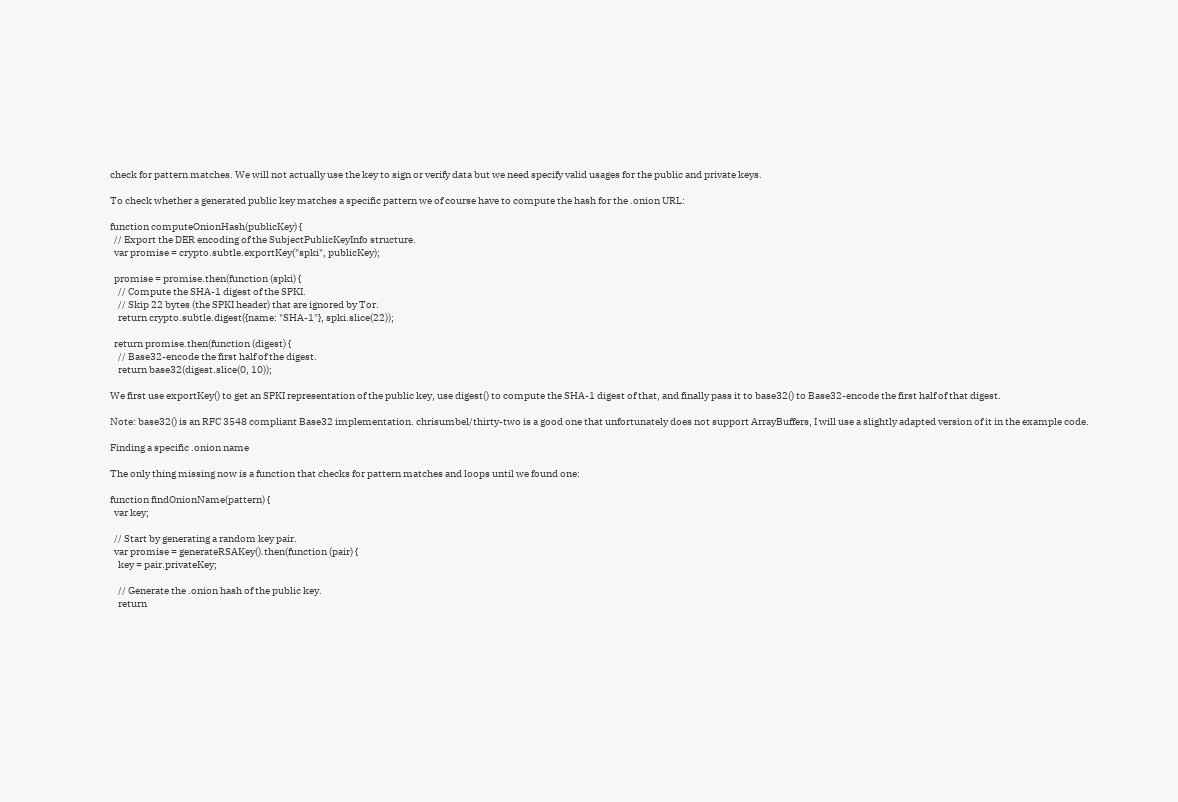check for pattern matches. We will not actually use the key to sign or verify data but we need specify valid usages for the public and private keys.

To check whether a generated public key matches a specific pattern we of course have to compute the hash for the .onion URL:

function computeOnionHash(publicKey) {
  // Export the DER encoding of the SubjectPublicKeyInfo structure.
  var promise = crypto.subtle.exportKey("spki", publicKey);

  promise = promise.then(function (spki) {
    // Compute the SHA-1 digest of the SPKI.
    // Skip 22 bytes (the SPKI header) that are ignored by Tor.
    return crypto.subtle.digest({name: "SHA-1"}, spki.slice(22));

  return promise.then(function (digest) {
    // Base32-encode the first half of the digest.
    return base32(digest.slice(0, 10));

We first use exportKey() to get an SPKI representation of the public key, use digest() to compute the SHA-1 digest of that, and finally pass it to base32() to Base32-encode the first half of that digest.

Note: base32() is an RFC 3548 compliant Base32 implementation. chrisumbel/thirty-two is a good one that unfortunately does not support ArrayBuffers, I will use a slightly adapted version of it in the example code.

Finding a specific .onion name

The only thing missing now is a function that checks for pattern matches and loops until we found one:

function findOnionName(pattern) {
  var key;

  // Start by generating a random key pair.
  var promise = generateRSAKey().then(function (pair) {
    key = pair.privateKey;

    // Generate the .onion hash of the public key.
    return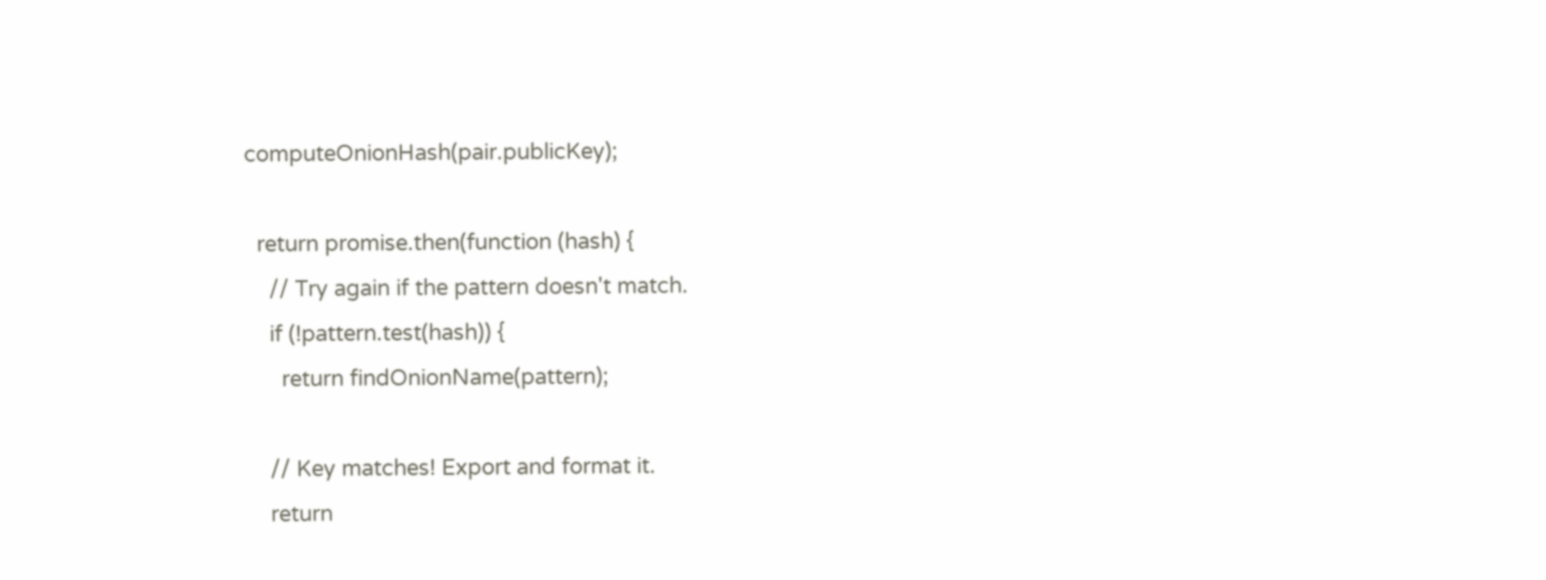computeOnionHash(pair.publicKey);

  return promise.then(function (hash) {
    // Try again if the pattern doesn't match.
    if (!pattern.test(hash)) {
      return findOnionName(pattern);

    // Key matches! Export and format it.
    return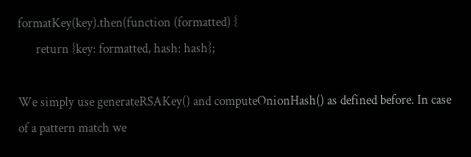formatKey(key).then(function (formatted) {
      return {key: formatted, hash: hash};

We simply use generateRSAKey() and computeOnionHash() as defined before. In case of a pattern match we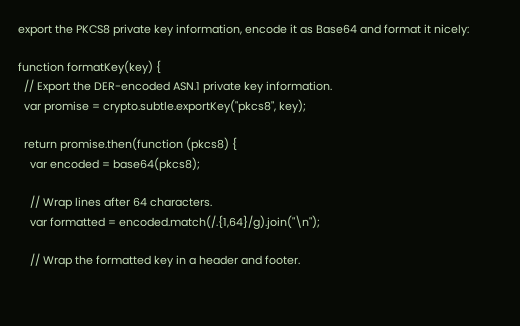export the PKCS8 private key information, encode it as Base64 and format it nicely:

function formatKey(key) {
  // Export the DER-encoded ASN.1 private key information.
  var promise = crypto.subtle.exportKey("pkcs8", key);

  return promise.then(function (pkcs8) {
    var encoded = base64(pkcs8);

    // Wrap lines after 64 characters.
    var formatted = encoded.match(/.{1,64}/g).join("\n");

    // Wrap the formatted key in a header and footer.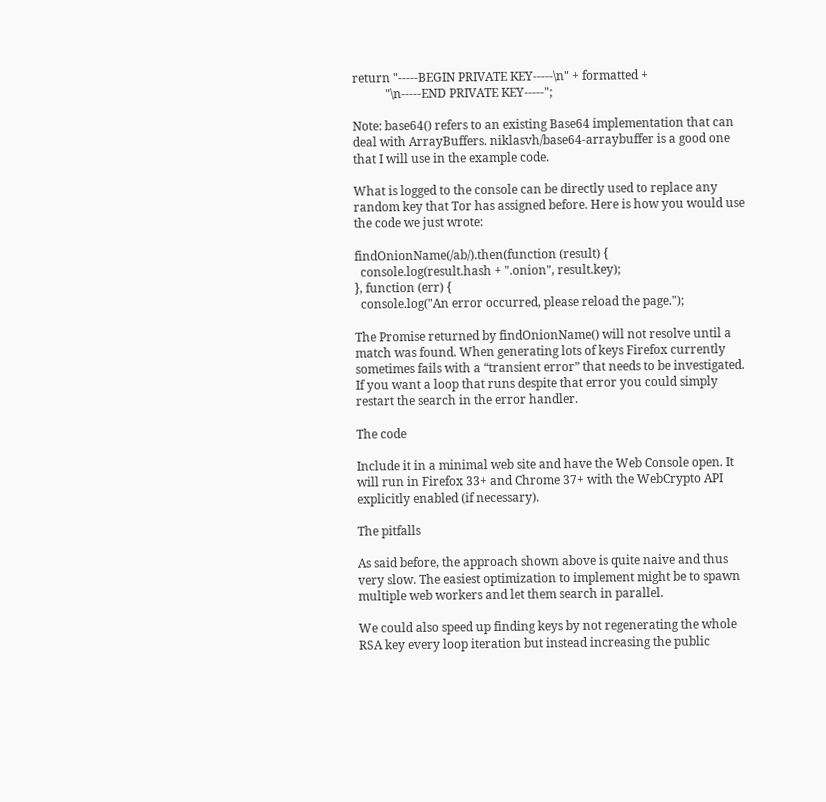return "-----BEGIN PRIVATE KEY-----\n" + formatted +
           "\n-----END PRIVATE KEY-----";

Note: base64() refers to an existing Base64 implementation that can deal with ArrayBuffers. niklasvh/base64-arraybuffer is a good one that I will use in the example code.

What is logged to the console can be directly used to replace any random key that Tor has assigned before. Here is how you would use the code we just wrote:

findOnionName(/ab/).then(function (result) {
  console.log(result.hash + ".onion", result.key);
}, function (err) {
  console.log("An error occurred, please reload the page.");

The Promise returned by findOnionName() will not resolve until a match was found. When generating lots of keys Firefox currently sometimes fails with a “transient error” that needs to be investigated. If you want a loop that runs despite that error you could simply restart the search in the error handler.

The code

Include it in a minimal web site and have the Web Console open. It will run in Firefox 33+ and Chrome 37+ with the WebCrypto API explicitly enabled (if necessary).

The pitfalls

As said before, the approach shown above is quite naive and thus very slow. The easiest optimization to implement might be to spawn multiple web workers and let them search in parallel.

We could also speed up finding keys by not regenerating the whole RSA key every loop iteration but instead increasing the public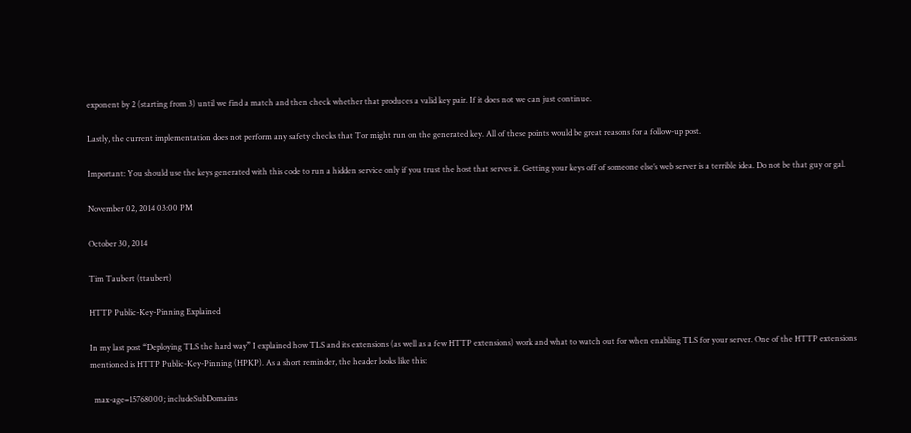exponent by 2 (starting from 3) until we find a match and then check whether that produces a valid key pair. If it does not we can just continue.

Lastly, the current implementation does not perform any safety checks that Tor might run on the generated key. All of these points would be great reasons for a follow-up post.

Important: You should use the keys generated with this code to run a hidden service only if you trust the host that serves it. Getting your keys off of someone else’s web server is a terrible idea. Do not be that guy or gal.

November 02, 2014 03:00 PM

October 30, 2014

Tim Taubert (ttaubert)

HTTP Public-Key-Pinning Explained

In my last post “Deploying TLS the hard way” I explained how TLS and its extensions (as well as a few HTTP extensions) work and what to watch out for when enabling TLS for your server. One of the HTTP extensions mentioned is HTTP Public-Key-Pinning (HPKP). As a short reminder, the header looks like this:

  max-age=15768000; includeSubDomains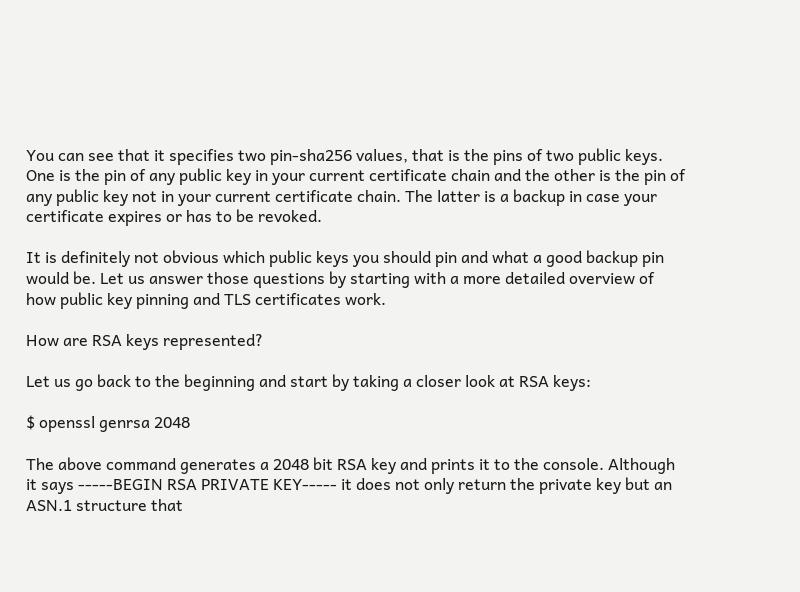You can see that it specifies two pin-sha256 values, that is the pins of two public keys. One is the pin of any public key in your current certificate chain and the other is the pin of any public key not in your current certificate chain. The latter is a backup in case your certificate expires or has to be revoked.

It is definitely not obvious which public keys you should pin and what a good backup pin would be. Let us answer those questions by starting with a more detailed overview of how public key pinning and TLS certificates work.

How are RSA keys represented?

Let us go back to the beginning and start by taking a closer look at RSA keys:

$ openssl genrsa 2048

The above command generates a 2048 bit RSA key and prints it to the console. Although it says -----BEGIN RSA PRIVATE KEY----- it does not only return the private key but an ASN.1 structure that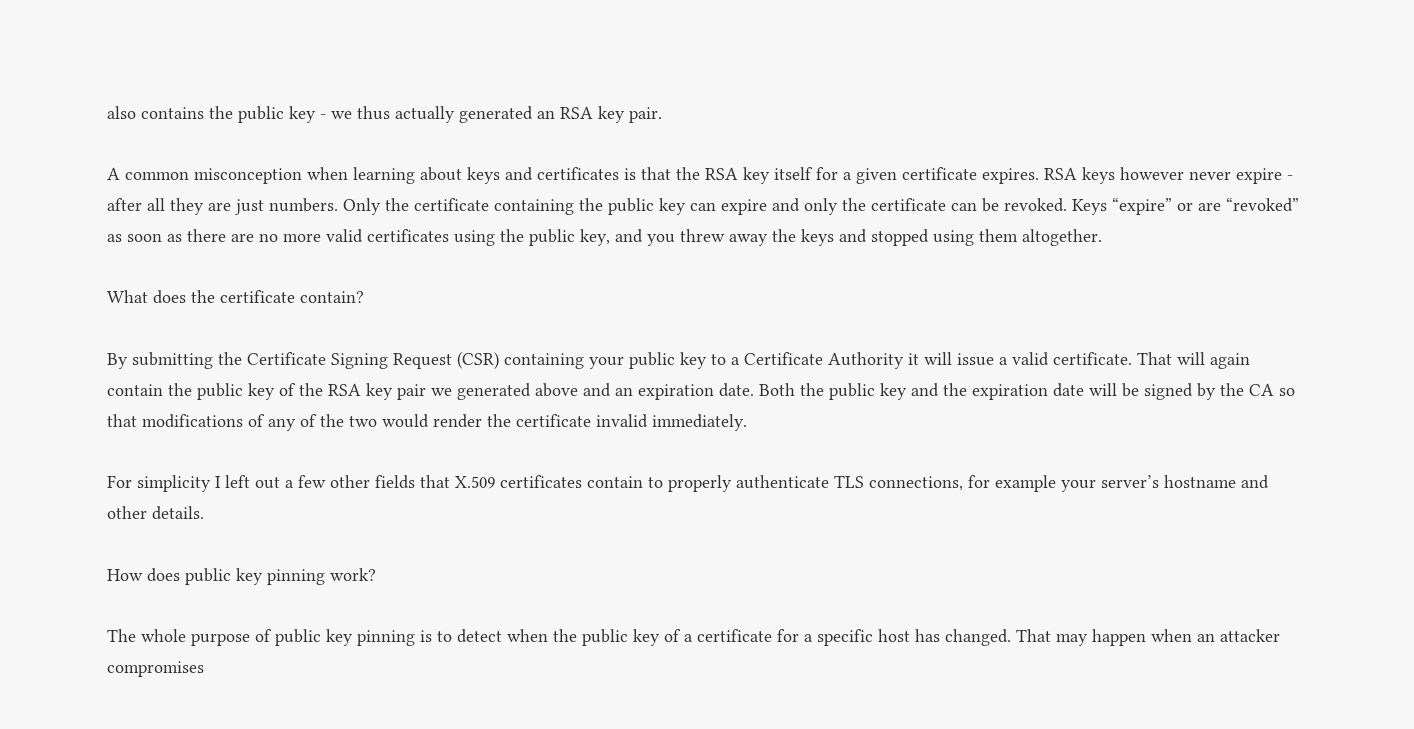also contains the public key - we thus actually generated an RSA key pair.

A common misconception when learning about keys and certificates is that the RSA key itself for a given certificate expires. RSA keys however never expire - after all they are just numbers. Only the certificate containing the public key can expire and only the certificate can be revoked. Keys “expire” or are “revoked” as soon as there are no more valid certificates using the public key, and you threw away the keys and stopped using them altogether.

What does the certificate contain?

By submitting the Certificate Signing Request (CSR) containing your public key to a Certificate Authority it will issue a valid certificate. That will again contain the public key of the RSA key pair we generated above and an expiration date. Both the public key and the expiration date will be signed by the CA so that modifications of any of the two would render the certificate invalid immediately.

For simplicity I left out a few other fields that X.509 certificates contain to properly authenticate TLS connections, for example your server’s hostname and other details.

How does public key pinning work?

The whole purpose of public key pinning is to detect when the public key of a certificate for a specific host has changed. That may happen when an attacker compromises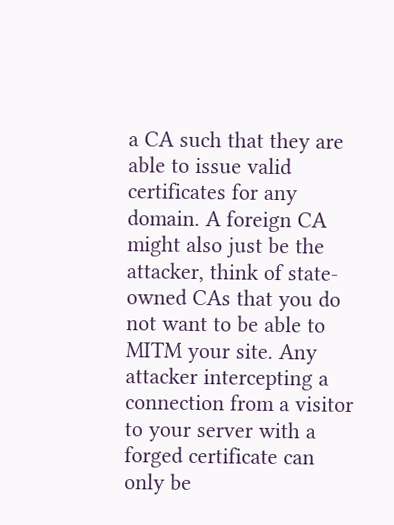a CA such that they are able to issue valid certificates for any domain. A foreign CA might also just be the attacker, think of state-owned CAs that you do not want to be able to MITM your site. Any attacker intercepting a connection from a visitor to your server with a forged certificate can only be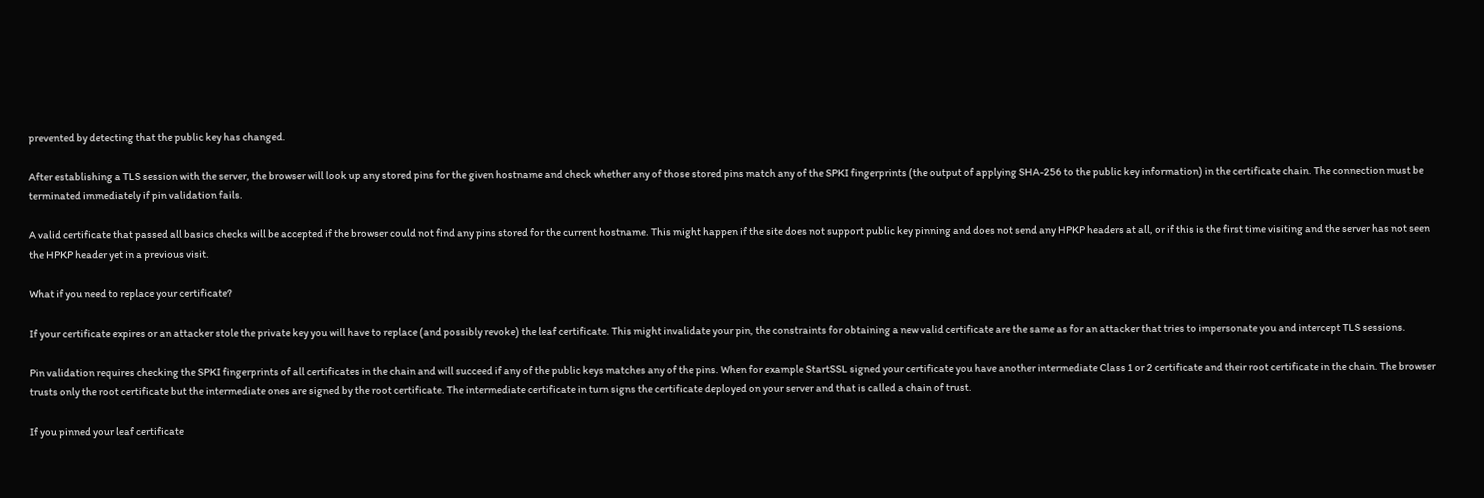prevented by detecting that the public key has changed.

After establishing a TLS session with the server, the browser will look up any stored pins for the given hostname and check whether any of those stored pins match any of the SPKI fingerprints (the output of applying SHA-256 to the public key information) in the certificate chain. The connection must be terminated immediately if pin validation fails.

A valid certificate that passed all basics checks will be accepted if the browser could not find any pins stored for the current hostname. This might happen if the site does not support public key pinning and does not send any HPKP headers at all, or if this is the first time visiting and the server has not seen the HPKP header yet in a previous visit.

What if you need to replace your certificate?

If your certificate expires or an attacker stole the private key you will have to replace (and possibly revoke) the leaf certificate. This might invalidate your pin, the constraints for obtaining a new valid certificate are the same as for an attacker that tries to impersonate you and intercept TLS sessions.

Pin validation requires checking the SPKI fingerprints of all certificates in the chain and will succeed if any of the public keys matches any of the pins. When for example StartSSL signed your certificate you have another intermediate Class 1 or 2 certificate and their root certificate in the chain. The browser trusts only the root certificate but the intermediate ones are signed by the root certificate. The intermediate certificate in turn signs the certificate deployed on your server and that is called a chain of trust.

If you pinned your leaf certificate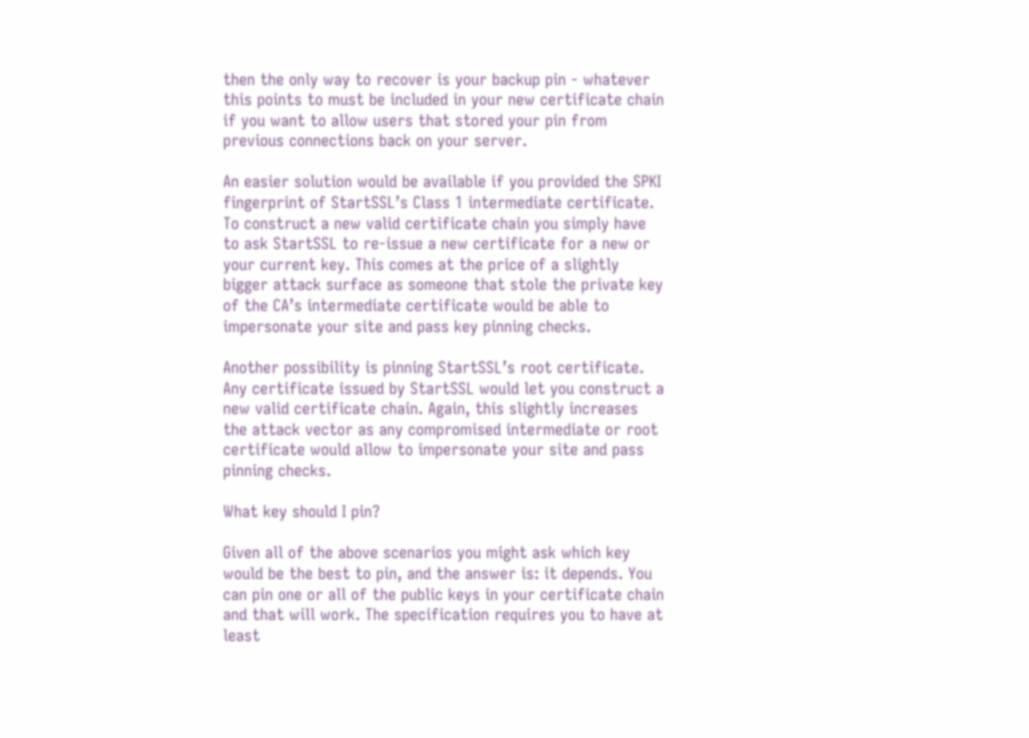then the only way to recover is your backup pin - whatever this points to must be included in your new certificate chain if you want to allow users that stored your pin from previous connections back on your server.

An easier solution would be available if you provided the SPKI fingerprint of StartSSL’s Class 1 intermediate certificate. To construct a new valid certificate chain you simply have to ask StartSSL to re-issue a new certificate for a new or your current key. This comes at the price of a slightly bigger attack surface as someone that stole the private key of the CA’s intermediate certificate would be able to impersonate your site and pass key pinning checks.

Another possibility is pinning StartSSL’s root certificate. Any certificate issued by StartSSL would let you construct a new valid certificate chain. Again, this slightly increases the attack vector as any compromised intermediate or root certificate would allow to impersonate your site and pass pinning checks.

What key should I pin?

Given all of the above scenarios you might ask which key would be the best to pin, and the answer is: it depends. You can pin one or all of the public keys in your certificate chain and that will work. The specification requires you to have at least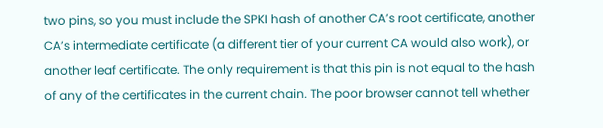two pins, so you must include the SPKI hash of another CA’s root certificate, another CA’s intermediate certificate (a different tier of your current CA would also work), or another leaf certificate. The only requirement is that this pin is not equal to the hash of any of the certificates in the current chain. The poor browser cannot tell whether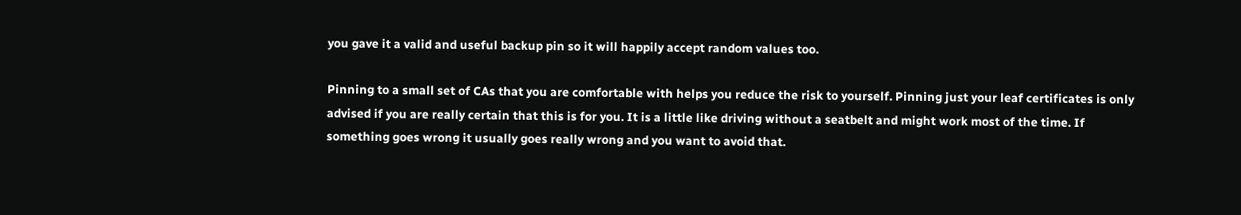you gave it a valid and useful backup pin so it will happily accept random values too.

Pinning to a small set of CAs that you are comfortable with helps you reduce the risk to yourself. Pinning just your leaf certificates is only advised if you are really certain that this is for you. It is a little like driving without a seatbelt and might work most of the time. If something goes wrong it usually goes really wrong and you want to avoid that.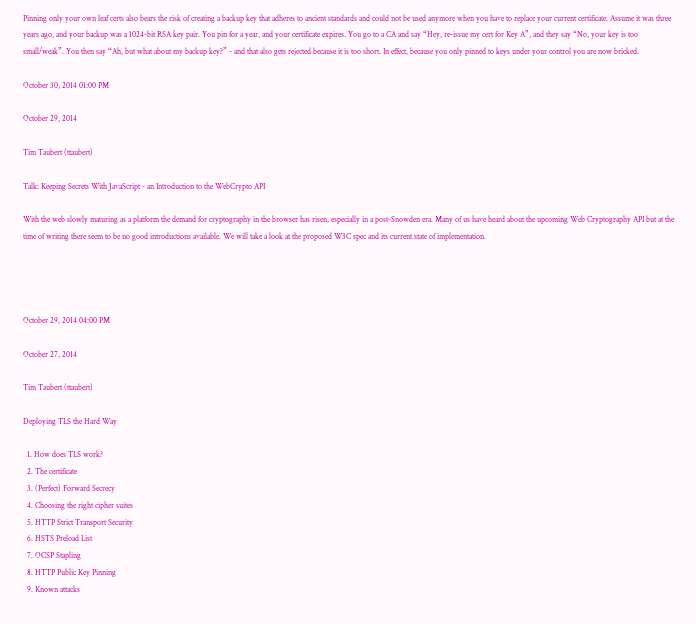Pinning only your own leaf certs also bears the risk of creating a backup key that adheres to ancient standards and could not be used anymore when you have to replace your current certificate. Assume it was three years ago, and your backup was a 1024-bit RSA key pair. You pin for a year, and your certificate expires. You go to a CA and say “Hey, re-issue my cert for Key A”, and they say “No, your key is too small/weak”. You then say “Ah, but what about my backup key?” - and that also gets rejected because it is too short. In effect, because you only pinned to keys under your control you are now bricked.

October 30, 2014 01:00 PM

October 29, 2014

Tim Taubert (ttaubert)

Talk: Keeping Secrets With JavaScript - an Introduction to the WebCrypto API

With the web slowly maturing as a platform the demand for cryptography in the browser has risen, especially in a post-Snowden era. Many of us have heard about the upcoming Web Cryptography API but at the time of writing there seem to be no good introductions available. We will take a look at the proposed W3C spec and its current state of implementation.




October 29, 2014 04:00 PM

October 27, 2014

Tim Taubert (ttaubert)

Deploying TLS the Hard Way

  1. How does TLS work?
  2. The certificate
  3. (Perfect) Forward Secrecy
  4. Choosing the right cipher suites
  5. HTTP Strict Transport Security
  6. HSTS Preload List
  7. OCSP Stapling
  8. HTTP Public Key Pinning
  9. Known attacks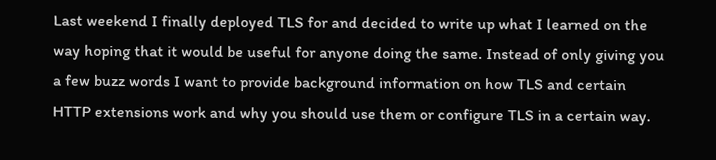Last weekend I finally deployed TLS for and decided to write up what I learned on the way hoping that it would be useful for anyone doing the same. Instead of only giving you a few buzz words I want to provide background information on how TLS and certain HTTP extensions work and why you should use them or configure TLS in a certain way.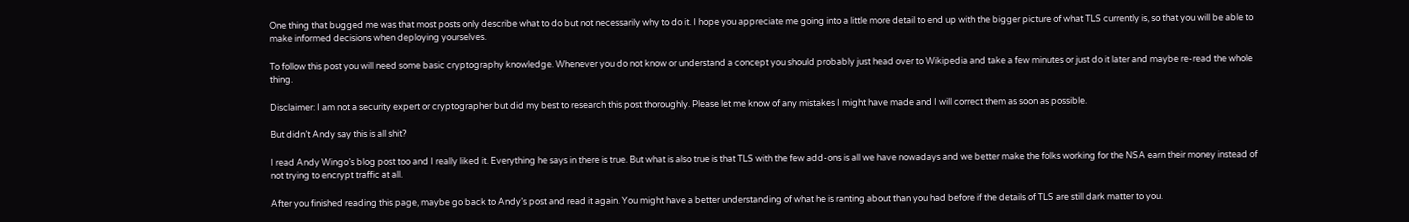One thing that bugged me was that most posts only describe what to do but not necessarily why to do it. I hope you appreciate me going into a little more detail to end up with the bigger picture of what TLS currently is, so that you will be able to make informed decisions when deploying yourselves.

To follow this post you will need some basic cryptography knowledge. Whenever you do not know or understand a concept you should probably just head over to Wikipedia and take a few minutes or just do it later and maybe re-read the whole thing.

Disclaimer: I am not a security expert or cryptographer but did my best to research this post thoroughly. Please let me know of any mistakes I might have made and I will correct them as soon as possible.

But didn’t Andy say this is all shit?

I read Andy Wingo’s blog post too and I really liked it. Everything he says in there is true. But what is also true is that TLS with the few add-ons is all we have nowadays and we better make the folks working for the NSA earn their money instead of not trying to encrypt traffic at all.

After you finished reading this page, maybe go back to Andy’s post and read it again. You might have a better understanding of what he is ranting about than you had before if the details of TLS are still dark matter to you.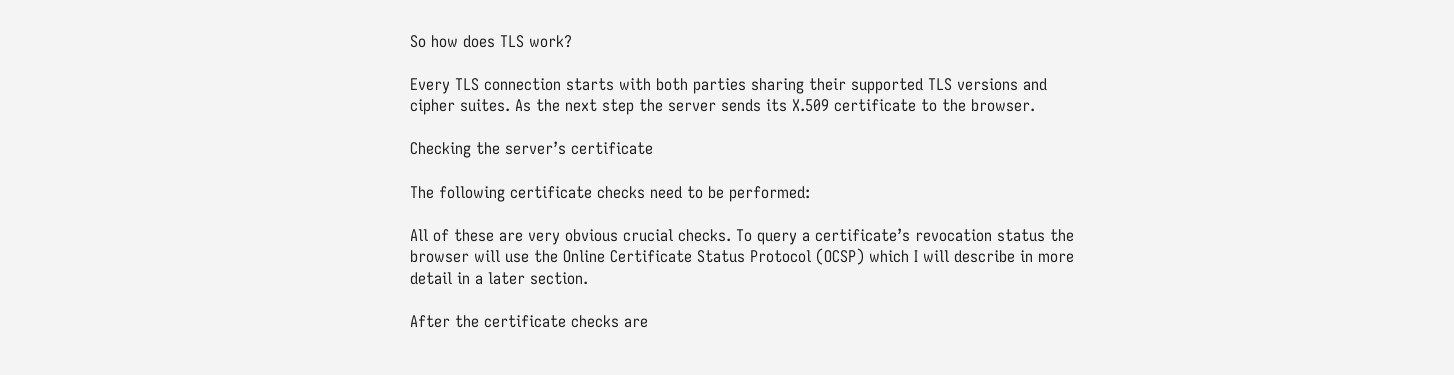So how does TLS work?

Every TLS connection starts with both parties sharing their supported TLS versions and cipher suites. As the next step the server sends its X.509 certificate to the browser.

Checking the server’s certificate

The following certificate checks need to be performed:

All of these are very obvious crucial checks. To query a certificate’s revocation status the browser will use the Online Certificate Status Protocol (OCSP) which I will describe in more detail in a later section.

After the certificate checks are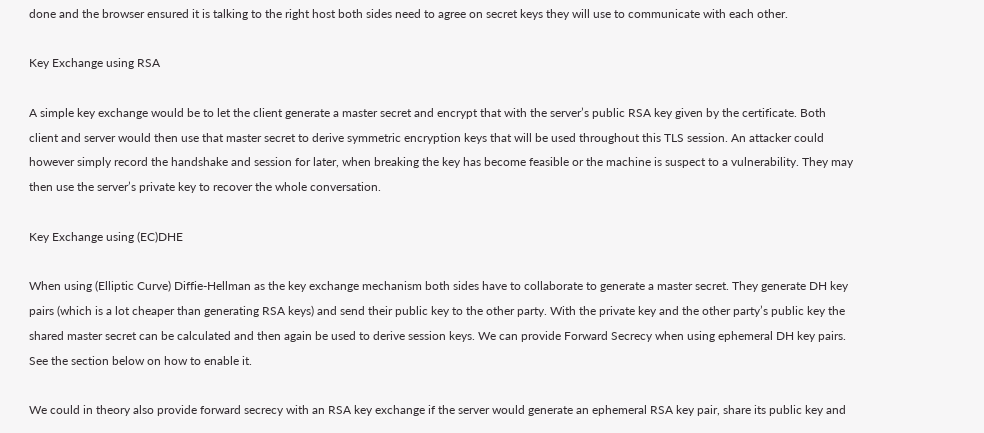done and the browser ensured it is talking to the right host both sides need to agree on secret keys they will use to communicate with each other.

Key Exchange using RSA

A simple key exchange would be to let the client generate a master secret and encrypt that with the server’s public RSA key given by the certificate. Both client and server would then use that master secret to derive symmetric encryption keys that will be used throughout this TLS session. An attacker could however simply record the handshake and session for later, when breaking the key has become feasible or the machine is suspect to a vulnerability. They may then use the server’s private key to recover the whole conversation.

Key Exchange using (EC)DHE

When using (Elliptic Curve) Diffie-Hellman as the key exchange mechanism both sides have to collaborate to generate a master secret. They generate DH key pairs (which is a lot cheaper than generating RSA keys) and send their public key to the other party. With the private key and the other party’s public key the shared master secret can be calculated and then again be used to derive session keys. We can provide Forward Secrecy when using ephemeral DH key pairs. See the section below on how to enable it.

We could in theory also provide forward secrecy with an RSA key exchange if the server would generate an ephemeral RSA key pair, share its public key and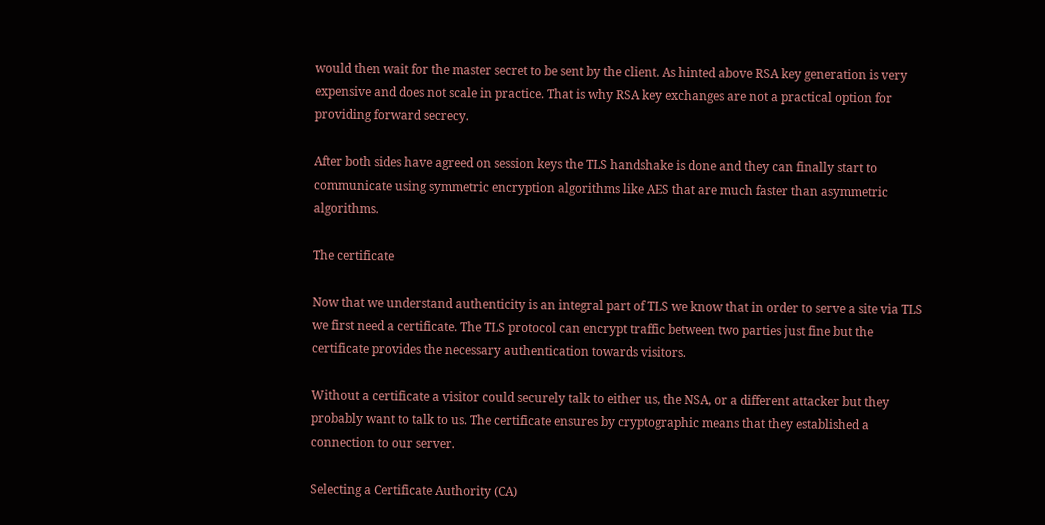would then wait for the master secret to be sent by the client. As hinted above RSA key generation is very expensive and does not scale in practice. That is why RSA key exchanges are not a practical option for providing forward secrecy.

After both sides have agreed on session keys the TLS handshake is done and they can finally start to communicate using symmetric encryption algorithms like AES that are much faster than asymmetric algorithms.

The certificate

Now that we understand authenticity is an integral part of TLS we know that in order to serve a site via TLS we first need a certificate. The TLS protocol can encrypt traffic between two parties just fine but the certificate provides the necessary authentication towards visitors.

Without a certificate a visitor could securely talk to either us, the NSA, or a different attacker but they probably want to talk to us. The certificate ensures by cryptographic means that they established a connection to our server.

Selecting a Certificate Authority (CA)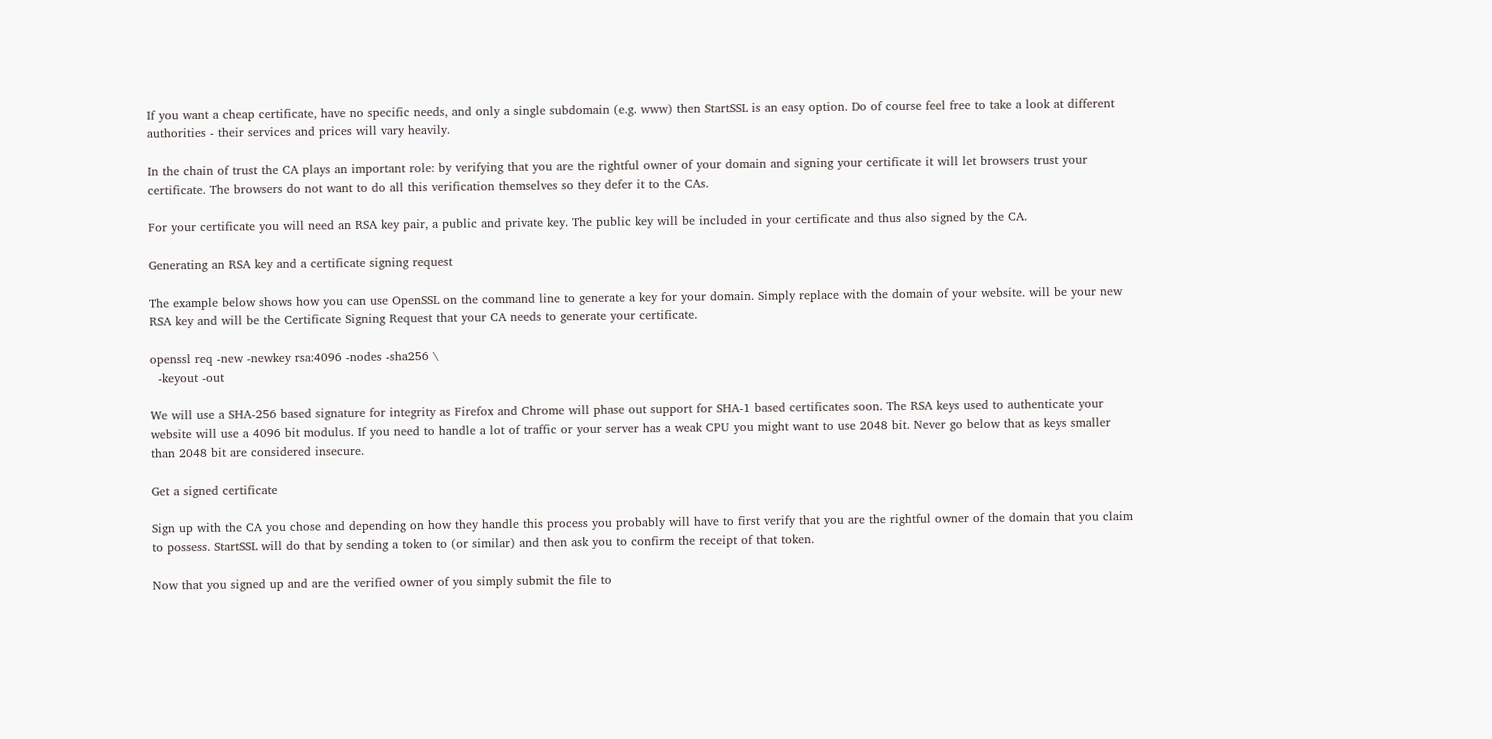If you want a cheap certificate, have no specific needs, and only a single subdomain (e.g. www) then StartSSL is an easy option. Do of course feel free to take a look at different authorities - their services and prices will vary heavily.

In the chain of trust the CA plays an important role: by verifying that you are the rightful owner of your domain and signing your certificate it will let browsers trust your certificate. The browsers do not want to do all this verification themselves so they defer it to the CAs.

For your certificate you will need an RSA key pair, a public and private key. The public key will be included in your certificate and thus also signed by the CA.

Generating an RSA key and a certificate signing request

The example below shows how you can use OpenSSL on the command line to generate a key for your domain. Simply replace with the domain of your website. will be your new RSA key and will be the Certificate Signing Request that your CA needs to generate your certificate.

openssl req -new -newkey rsa:4096 -nodes -sha256 \
  -keyout -out

We will use a SHA-256 based signature for integrity as Firefox and Chrome will phase out support for SHA-1 based certificates soon. The RSA keys used to authenticate your website will use a 4096 bit modulus. If you need to handle a lot of traffic or your server has a weak CPU you might want to use 2048 bit. Never go below that as keys smaller than 2048 bit are considered insecure.

Get a signed certificate

Sign up with the CA you chose and depending on how they handle this process you probably will have to first verify that you are the rightful owner of the domain that you claim to possess. StartSSL will do that by sending a token to (or similar) and then ask you to confirm the receipt of that token.

Now that you signed up and are the verified owner of you simply submit the file to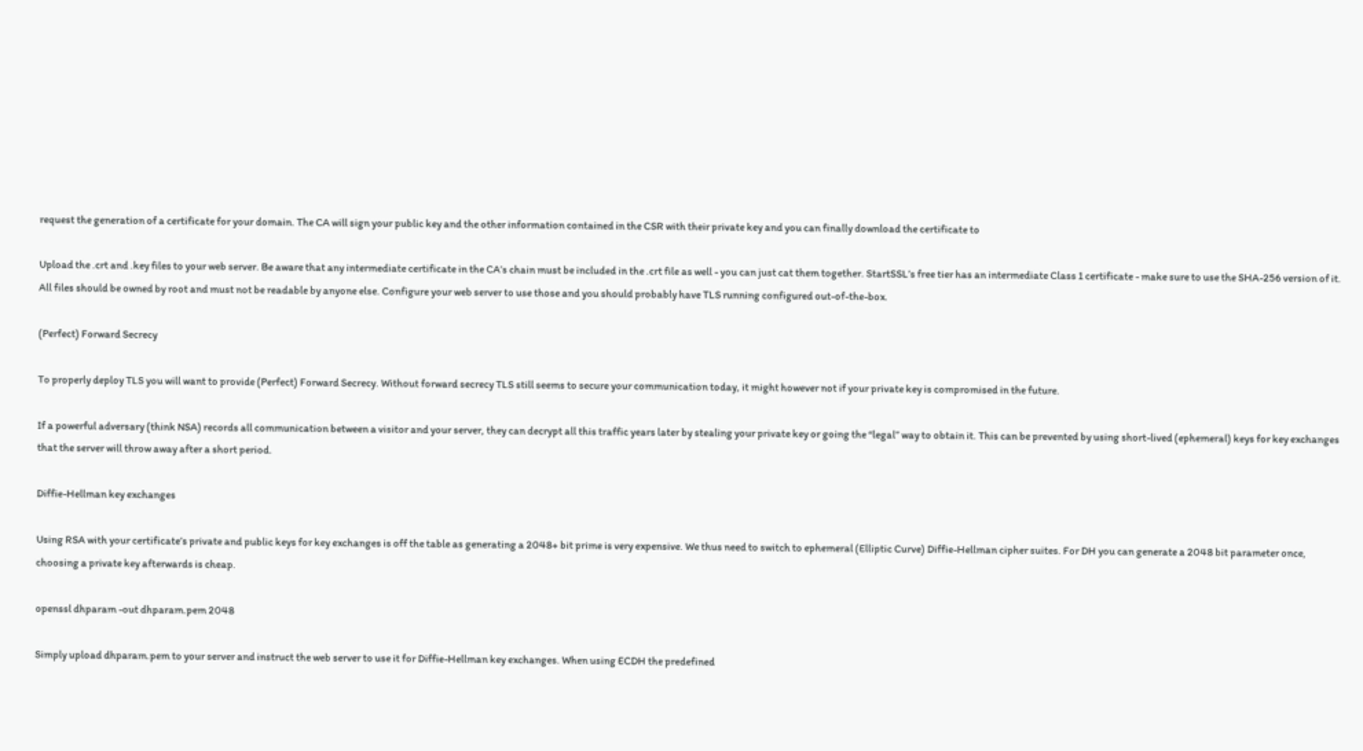request the generation of a certificate for your domain. The CA will sign your public key and the other information contained in the CSR with their private key and you can finally download the certificate to

Upload the .crt and .key files to your web server. Be aware that any intermediate certificate in the CA’s chain must be included in the .crt file as well - you can just cat them together. StartSSL’s free tier has an intermediate Class 1 certificate - make sure to use the SHA-256 version of it. All files should be owned by root and must not be readable by anyone else. Configure your web server to use those and you should probably have TLS running configured out-of-the-box.

(Perfect) Forward Secrecy

To properly deploy TLS you will want to provide (Perfect) Forward Secrecy. Without forward secrecy TLS still seems to secure your communication today, it might however not if your private key is compromised in the future.

If a powerful adversary (think NSA) records all communication between a visitor and your server, they can decrypt all this traffic years later by stealing your private key or going the “legal” way to obtain it. This can be prevented by using short-lived (ephemeral) keys for key exchanges that the server will throw away after a short period.

Diffie-Hellman key exchanges

Using RSA with your certificate’s private and public keys for key exchanges is off the table as generating a 2048+ bit prime is very expensive. We thus need to switch to ephemeral (Elliptic Curve) Diffie-Hellman cipher suites. For DH you can generate a 2048 bit parameter once, choosing a private key afterwards is cheap.

openssl dhparam -out dhparam.pem 2048

Simply upload dhparam.pem to your server and instruct the web server to use it for Diffie-Hellman key exchanges. When using ECDH the predefined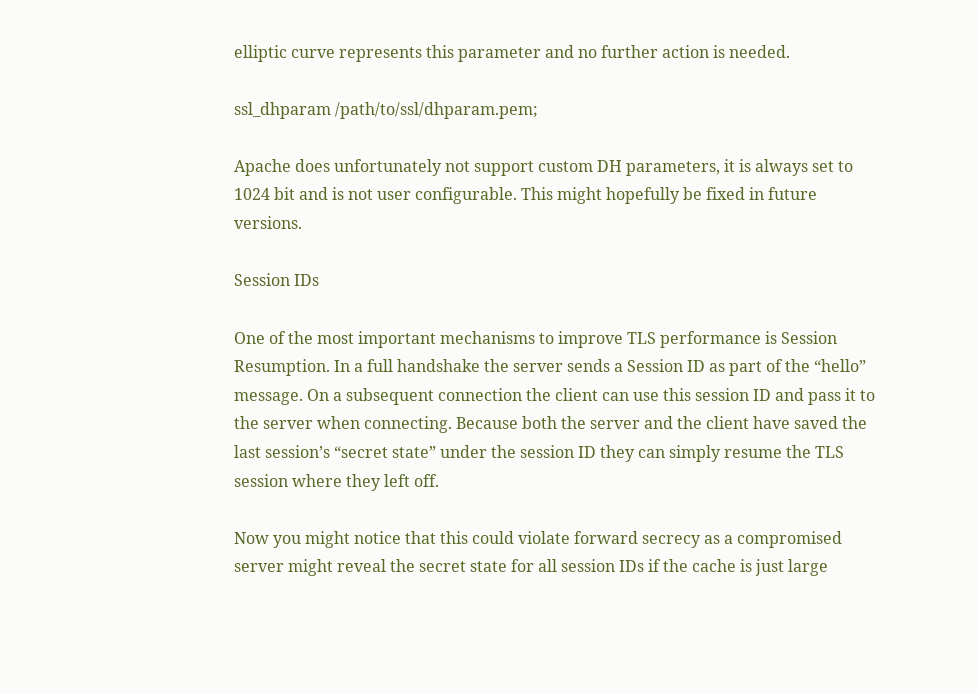elliptic curve represents this parameter and no further action is needed.

ssl_dhparam /path/to/ssl/dhparam.pem;

Apache does unfortunately not support custom DH parameters, it is always set to 1024 bit and is not user configurable. This might hopefully be fixed in future versions.

Session IDs

One of the most important mechanisms to improve TLS performance is Session Resumption. In a full handshake the server sends a Session ID as part of the “hello” message. On a subsequent connection the client can use this session ID and pass it to the server when connecting. Because both the server and the client have saved the last session’s “secret state” under the session ID they can simply resume the TLS session where they left off.

Now you might notice that this could violate forward secrecy as a compromised server might reveal the secret state for all session IDs if the cache is just large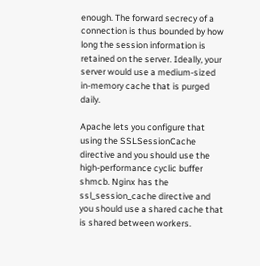enough. The forward secrecy of a connection is thus bounded by how long the session information is retained on the server. Ideally, your server would use a medium-sized in-memory cache that is purged daily.

Apache lets you configure that using the SSLSessionCache directive and you should use the high-performance cyclic buffer shmcb. Nginx has the ssl_session_cache directive and you should use a shared cache that is shared between workers.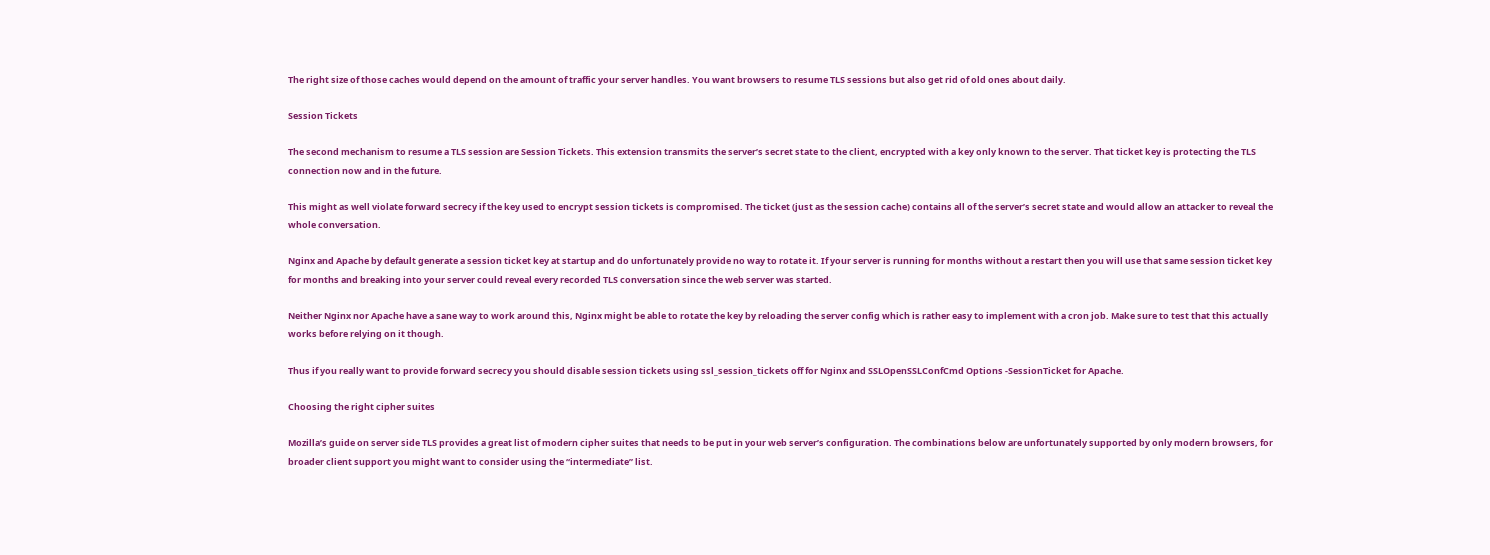The right size of those caches would depend on the amount of traffic your server handles. You want browsers to resume TLS sessions but also get rid of old ones about daily.

Session Tickets

The second mechanism to resume a TLS session are Session Tickets. This extension transmits the server’s secret state to the client, encrypted with a key only known to the server. That ticket key is protecting the TLS connection now and in the future.

This might as well violate forward secrecy if the key used to encrypt session tickets is compromised. The ticket (just as the session cache) contains all of the server’s secret state and would allow an attacker to reveal the whole conversation.

Nginx and Apache by default generate a session ticket key at startup and do unfortunately provide no way to rotate it. If your server is running for months without a restart then you will use that same session ticket key for months and breaking into your server could reveal every recorded TLS conversation since the web server was started.

Neither Nginx nor Apache have a sane way to work around this, Nginx might be able to rotate the key by reloading the server config which is rather easy to implement with a cron job. Make sure to test that this actually works before relying on it though.

Thus if you really want to provide forward secrecy you should disable session tickets using ssl_session_tickets off for Nginx and SSLOpenSSLConfCmd Options -SessionTicket for Apache.

Choosing the right cipher suites

Mozilla’s guide on server side TLS provides a great list of modern cipher suites that needs to be put in your web server’s configuration. The combinations below are unfortunately supported by only modern browsers, for broader client support you might want to consider using the “intermediate” list.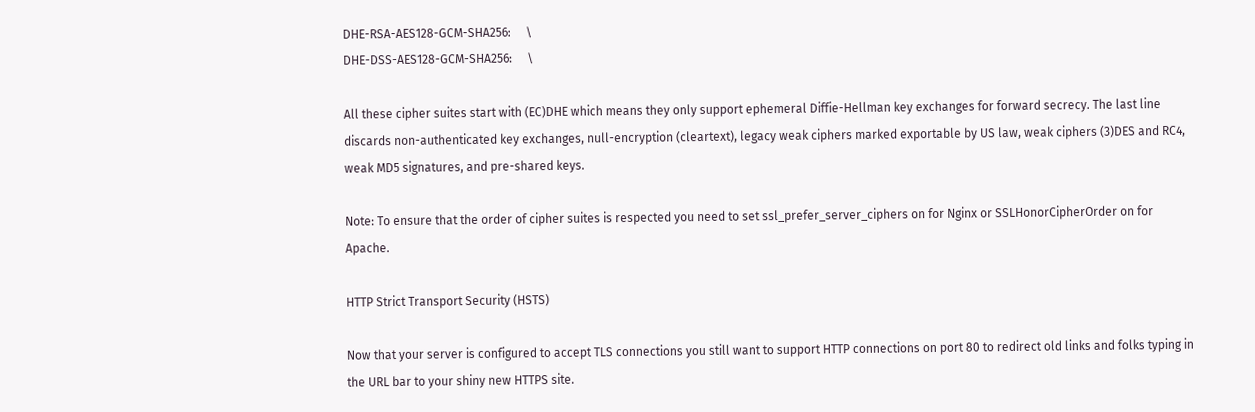DHE-RSA-AES128-GCM-SHA256:     \
DHE-DSS-AES128-GCM-SHA256:     \

All these cipher suites start with (EC)DHE which means they only support ephemeral Diffie-Hellman key exchanges for forward secrecy. The last line discards non-authenticated key exchanges, null-encryption (cleartext), legacy weak ciphers marked exportable by US law, weak ciphers (3)DES and RC4, weak MD5 signatures, and pre-shared keys.

Note: To ensure that the order of cipher suites is respected you need to set ssl_prefer_server_ciphers on for Nginx or SSLHonorCipherOrder on for Apache.

HTTP Strict Transport Security (HSTS)

Now that your server is configured to accept TLS connections you still want to support HTTP connections on port 80 to redirect old links and folks typing in the URL bar to your shiny new HTTPS site.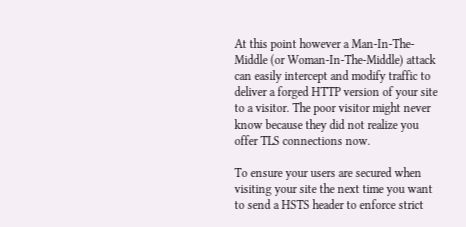At this point however a Man-In-The-Middle (or Woman-In-The-Middle) attack can easily intercept and modify traffic to deliver a forged HTTP version of your site to a visitor. The poor visitor might never know because they did not realize you offer TLS connections now.

To ensure your users are secured when visiting your site the next time you want to send a HSTS header to enforce strict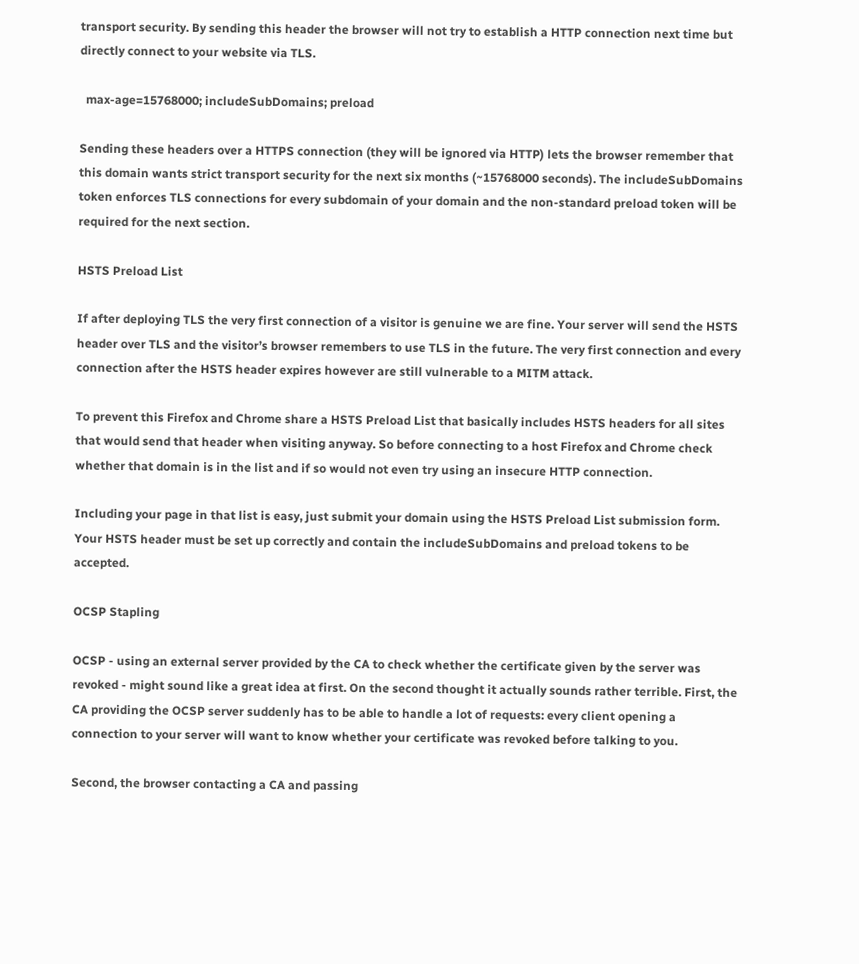transport security. By sending this header the browser will not try to establish a HTTP connection next time but directly connect to your website via TLS.

  max-age=15768000; includeSubDomains; preload

Sending these headers over a HTTPS connection (they will be ignored via HTTP) lets the browser remember that this domain wants strict transport security for the next six months (~15768000 seconds). The includeSubDomains token enforces TLS connections for every subdomain of your domain and the non-standard preload token will be required for the next section.

HSTS Preload List

If after deploying TLS the very first connection of a visitor is genuine we are fine. Your server will send the HSTS header over TLS and the visitor’s browser remembers to use TLS in the future. The very first connection and every connection after the HSTS header expires however are still vulnerable to a MITM attack.

To prevent this Firefox and Chrome share a HSTS Preload List that basically includes HSTS headers for all sites that would send that header when visiting anyway. So before connecting to a host Firefox and Chrome check whether that domain is in the list and if so would not even try using an insecure HTTP connection.

Including your page in that list is easy, just submit your domain using the HSTS Preload List submission form. Your HSTS header must be set up correctly and contain the includeSubDomains and preload tokens to be accepted.

OCSP Stapling

OCSP - using an external server provided by the CA to check whether the certificate given by the server was revoked - might sound like a great idea at first. On the second thought it actually sounds rather terrible. First, the CA providing the OCSP server suddenly has to be able to handle a lot of requests: every client opening a connection to your server will want to know whether your certificate was revoked before talking to you.

Second, the browser contacting a CA and passing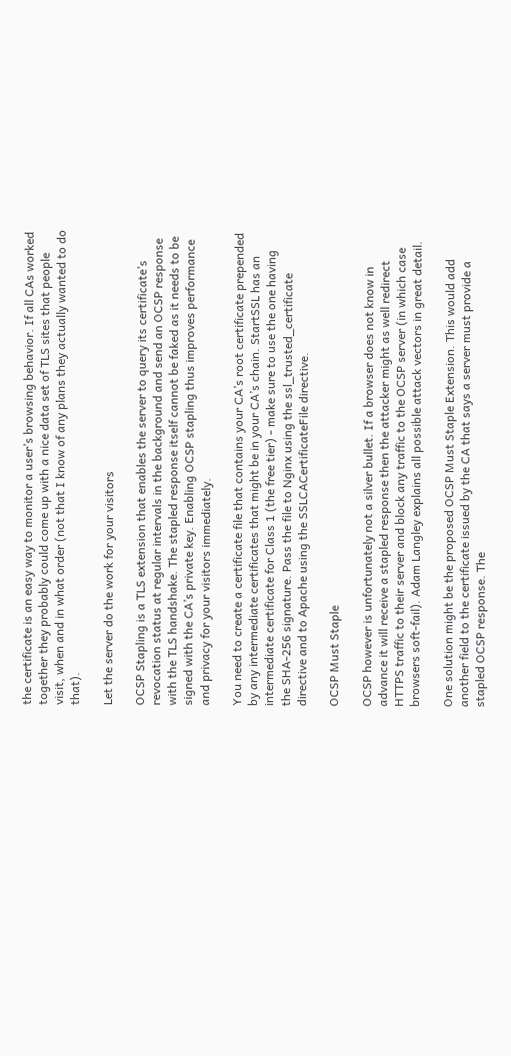the certificate is an easy way to monitor a user’s browsing behavior. If all CAs worked together they probably could come up with a nice data set of TLS sites that people visit, when and in what order (not that I know of any plans they actually wanted to do that).

Let the server do the work for your visitors

OCSP Stapling is a TLS extension that enables the server to query its certificate’s revocation status at regular intervals in the background and send an OCSP response with the TLS handshake. The stapled response itself cannot be faked as it needs to be signed with the CA’s private key. Enabling OCSP stapling thus improves performance and privacy for your visitors immediately.

You need to create a certificate file that contains your CA’s root certificate prepended by any intermediate certificates that might be in your CA’s chain. StartSSL has an intermediate certificate for Class 1 (the free tier) - make sure to use the one having the SHA-256 signature. Pass the file to Nginx using the ssl_trusted_certificate directive and to Apache using the SSLCACertificateFile directive.

OCSP Must Staple

OCSP however is unfortunately not a silver bullet. If a browser does not know in advance it will receive a stapled response then the attacker might as well redirect HTTPS traffic to their server and block any traffic to the OCSP server (in which case browsers soft-fail). Adam Langley explains all possible attack vectors in great detail.

One solution might be the proposed OCSP Must Staple Extension. This would add another field to the certificate issued by the CA that says a server must provide a stapled OCSP response. The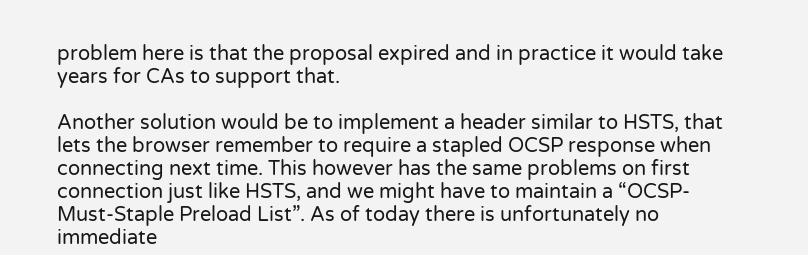problem here is that the proposal expired and in practice it would take years for CAs to support that.

Another solution would be to implement a header similar to HSTS, that lets the browser remember to require a stapled OCSP response when connecting next time. This however has the same problems on first connection just like HSTS, and we might have to maintain a “OCSP-Must-Staple Preload List”. As of today there is unfortunately no immediate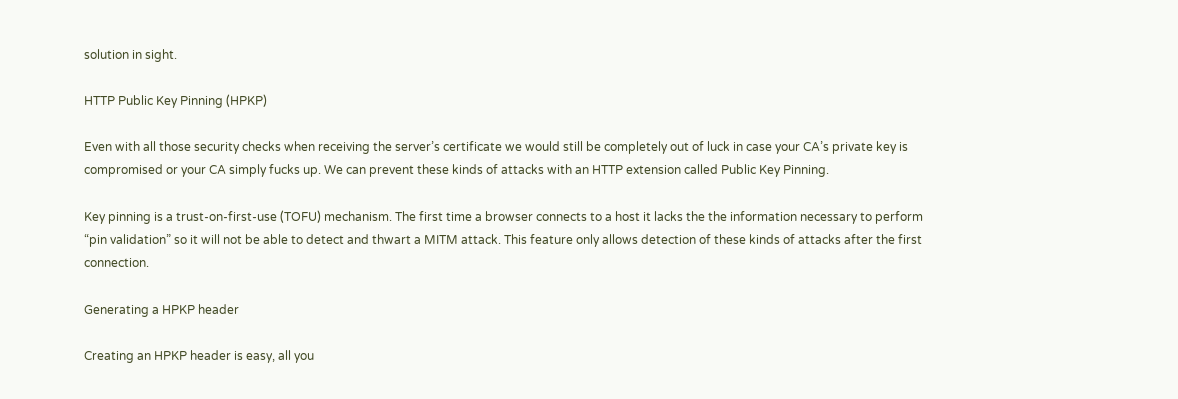solution in sight.

HTTP Public Key Pinning (HPKP)

Even with all those security checks when receiving the server’s certificate we would still be completely out of luck in case your CA’s private key is compromised or your CA simply fucks up. We can prevent these kinds of attacks with an HTTP extension called Public Key Pinning.

Key pinning is a trust-on-first-use (TOFU) mechanism. The first time a browser connects to a host it lacks the the information necessary to perform “pin validation” so it will not be able to detect and thwart a MITM attack. This feature only allows detection of these kinds of attacks after the first connection.

Generating a HPKP header

Creating an HPKP header is easy, all you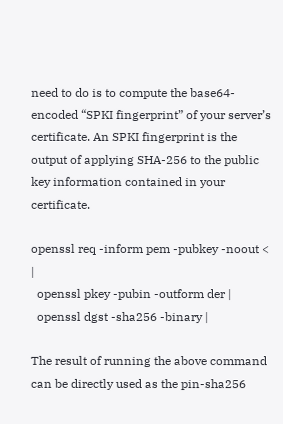need to do is to compute the base64-encoded “SPKI fingerprint” of your server’s certificate. An SPKI fingerprint is the output of applying SHA-256 to the public key information contained in your certificate.

openssl req -inform pem -pubkey -noout < |
  openssl pkey -pubin -outform der |
  openssl dgst -sha256 -binary |

The result of running the above command can be directly used as the pin-sha256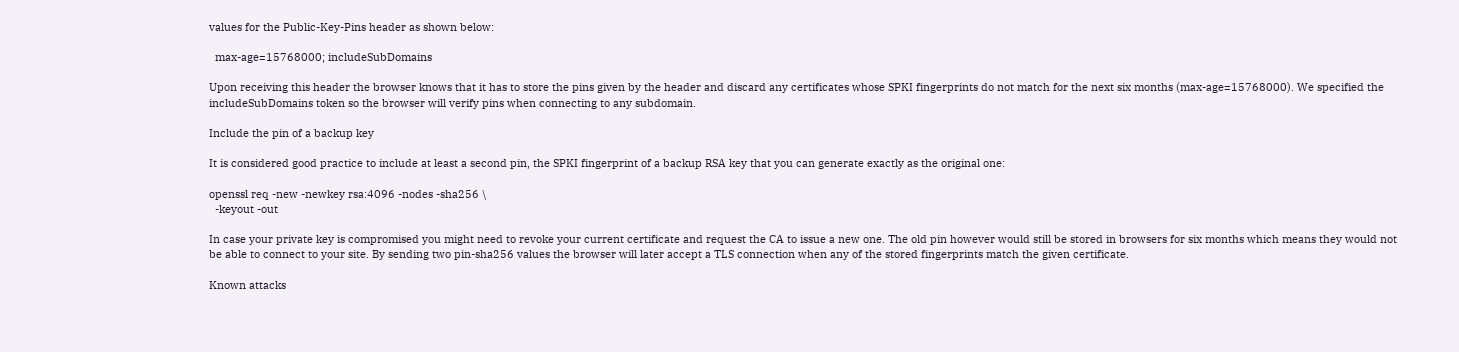values for the Public-Key-Pins header as shown below:

  max-age=15768000; includeSubDomains

Upon receiving this header the browser knows that it has to store the pins given by the header and discard any certificates whose SPKI fingerprints do not match for the next six months (max-age=15768000). We specified the includeSubDomains token so the browser will verify pins when connecting to any subdomain.

Include the pin of a backup key

It is considered good practice to include at least a second pin, the SPKI fingerprint of a backup RSA key that you can generate exactly as the original one:

openssl req -new -newkey rsa:4096 -nodes -sha256 \
  -keyout -out

In case your private key is compromised you might need to revoke your current certificate and request the CA to issue a new one. The old pin however would still be stored in browsers for six months which means they would not be able to connect to your site. By sending two pin-sha256 values the browser will later accept a TLS connection when any of the stored fingerprints match the given certificate.

Known attacks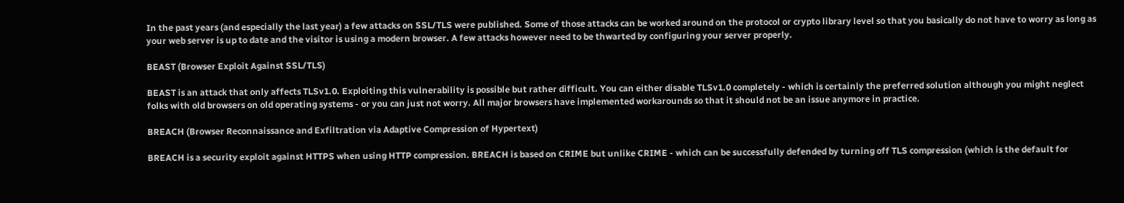In the past years (and especially the last year) a few attacks on SSL/TLS were published. Some of those attacks can be worked around on the protocol or crypto library level so that you basically do not have to worry as long as your web server is up to date and the visitor is using a modern browser. A few attacks however need to be thwarted by configuring your server properly.

BEAST (Browser Exploit Against SSL/TLS)

BEAST is an attack that only affects TLSv1.0. Exploiting this vulnerability is possible but rather difficult. You can either disable TLSv1.0 completely - which is certainly the preferred solution although you might neglect folks with old browsers on old operating systems - or you can just not worry. All major browsers have implemented workarounds so that it should not be an issue anymore in practice.

BREACH (Browser Reconnaissance and Exfiltration via Adaptive Compression of Hypertext)

BREACH is a security exploit against HTTPS when using HTTP compression. BREACH is based on CRIME but unlike CRIME - which can be successfully defended by turning off TLS compression (which is the default for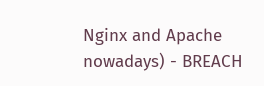Nginx and Apache nowadays) - BREACH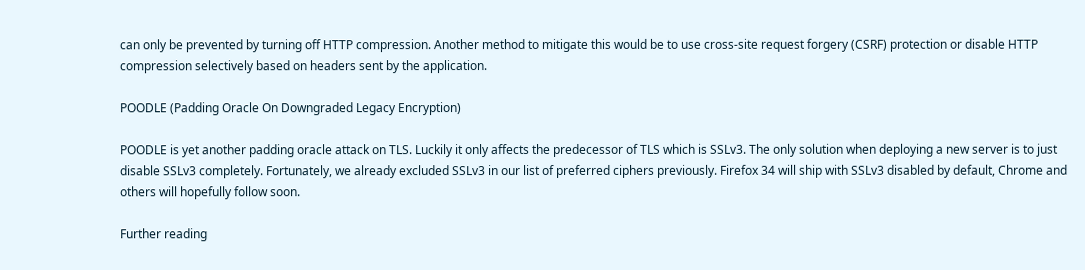can only be prevented by turning off HTTP compression. Another method to mitigate this would be to use cross-site request forgery (CSRF) protection or disable HTTP compression selectively based on headers sent by the application.

POODLE (Padding Oracle On Downgraded Legacy Encryption)

POODLE is yet another padding oracle attack on TLS. Luckily it only affects the predecessor of TLS which is SSLv3. The only solution when deploying a new server is to just disable SSLv3 completely. Fortunately, we already excluded SSLv3 in our list of preferred ciphers previously. Firefox 34 will ship with SSLv3 disabled by default, Chrome and others will hopefully follow soon.

Further reading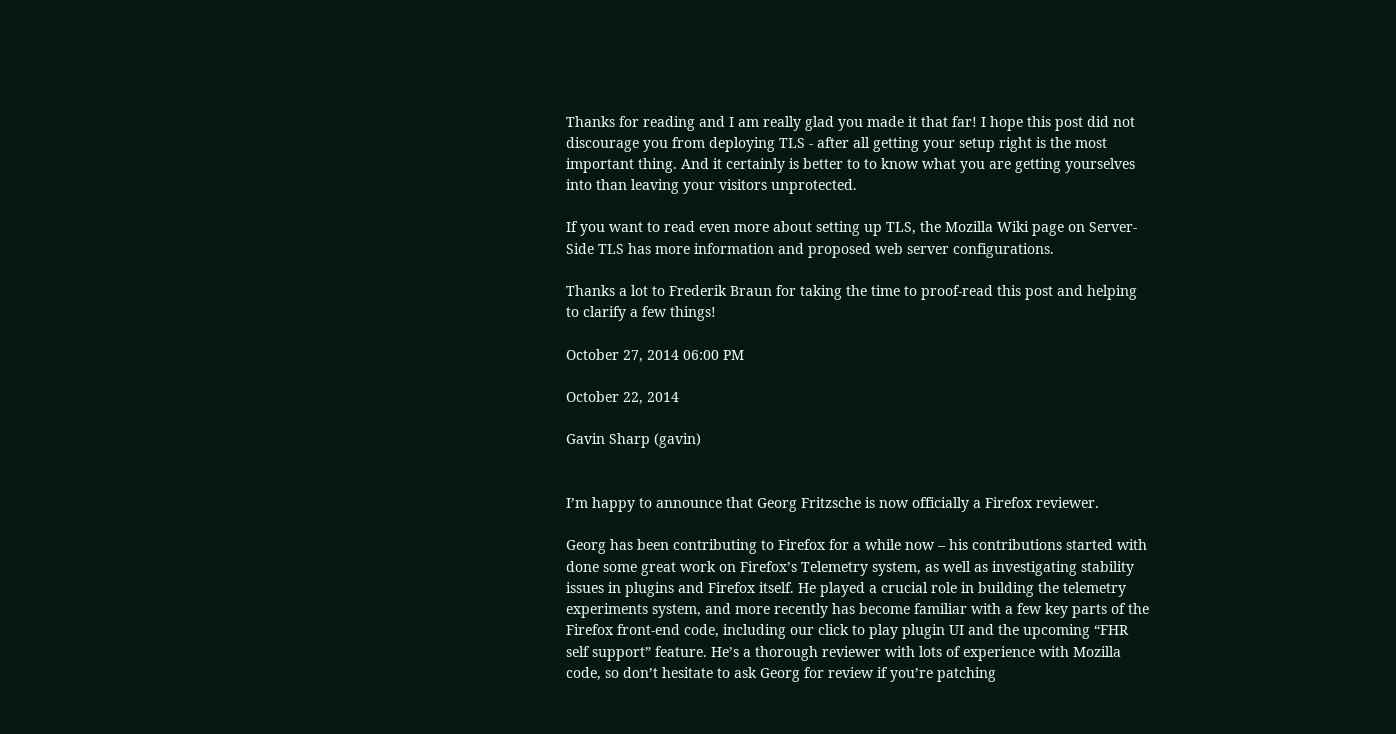Thanks for reading and I am really glad you made it that far! I hope this post did not discourage you from deploying TLS - after all getting your setup right is the most important thing. And it certainly is better to to know what you are getting yourselves into than leaving your visitors unprotected.

If you want to read even more about setting up TLS, the Mozilla Wiki page on Server-Side TLS has more information and proposed web server configurations.

Thanks a lot to Frederik Braun for taking the time to proof-read this post and helping to clarify a few things!

October 27, 2014 06:00 PM

October 22, 2014

Gavin Sharp (gavin)


I’m happy to announce that Georg Fritzsche is now officially a Firefox reviewer.

Georg has been contributing to Firefox for a while now – his contributions started with done some great work on Firefox’s Telemetry system, as well as investigating stability issues in plugins and Firefox itself. He played a crucial role in building the telemetry experiments system, and more recently has become familiar with a few key parts of the Firefox front-end code, including our click to play plugin UI and the upcoming “FHR self support” feature. He’s a thorough reviewer with lots of experience with Mozilla code, so don’t hesitate to ask Georg for review if you’re patching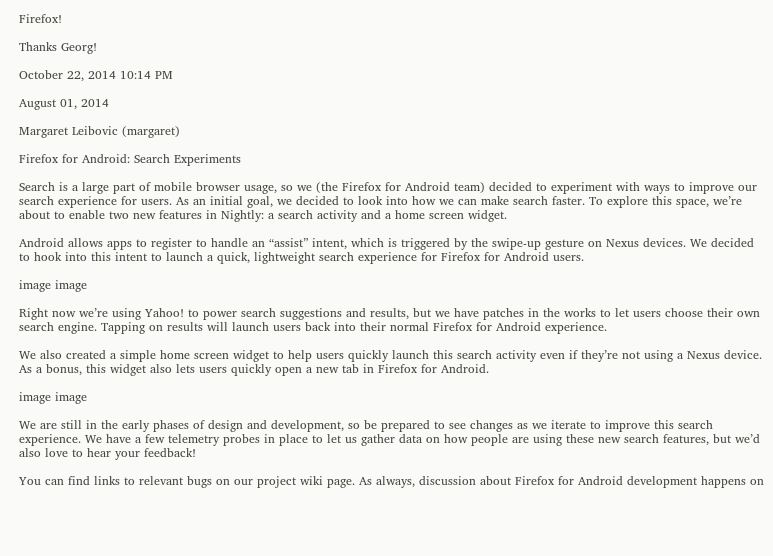Firefox!

Thanks Georg!

October 22, 2014 10:14 PM

August 01, 2014

Margaret Leibovic (margaret)

Firefox for Android: Search Experiments

Search is a large part of mobile browser usage, so we (the Firefox for Android team) decided to experiment with ways to improve our search experience for users. As an initial goal, we decided to look into how we can make search faster. To explore this space, we’re about to enable two new features in Nightly: a search activity and a home screen widget.

Android allows apps to register to handle an “assist” intent, which is triggered by the swipe-up gesture on Nexus devices. We decided to hook into this intent to launch a quick, lightweight search experience for Firefox for Android users.

image image

Right now we’re using Yahoo! to power search suggestions and results, but we have patches in the works to let users choose their own search engine. Tapping on results will launch users back into their normal Firefox for Android experience.

We also created a simple home screen widget to help users quickly launch this search activity even if they’re not using a Nexus device. As a bonus, this widget also lets users quickly open a new tab in Firefox for Android.

image image

We are still in the early phases of design and development, so be prepared to see changes as we iterate to improve this search experience. We have a few telemetry probes in place to let us gather data on how people are using these new search features, but we’d also love to hear your feedback!

You can find links to relevant bugs on our project wiki page. As always, discussion about Firefox for Android development happens on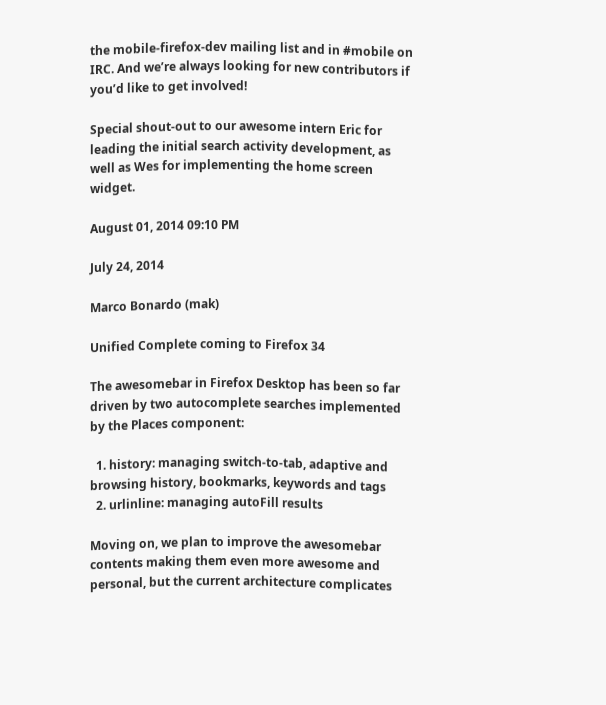the mobile-firefox-dev mailing list and in #mobile on IRC. And we’re always looking for new contributors if you’d like to get involved!

Special shout-out to our awesome intern Eric for leading the initial search activity development, as well as Wes for implementing the home screen widget.

August 01, 2014 09:10 PM

July 24, 2014

Marco Bonardo (mak)

Unified Complete coming to Firefox 34

The awesomebar in Firefox Desktop has been so far driven by two autocomplete searches implemented by the Places component:

  1. history: managing switch-to-tab, adaptive and browsing history, bookmarks, keywords and tags
  2. urlinline: managing autoFill results

Moving on, we plan to improve the awesomebar contents making them even more awesome and personal, but the current architecture complicates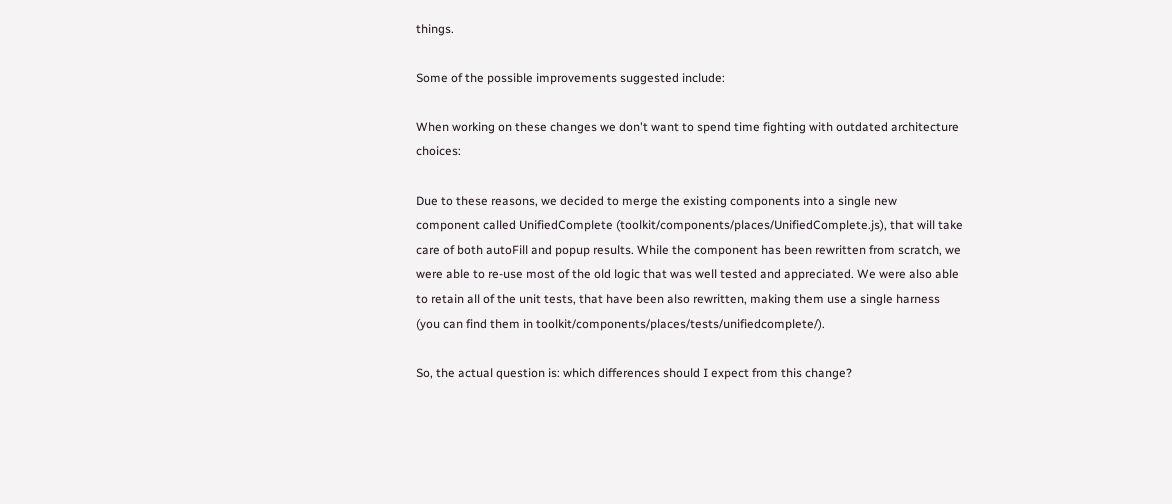things.

Some of the possible improvements suggested include:

When working on these changes we don't want to spend time fighting with outdated architecture choices:

Due to these reasons, we decided to merge the existing components into a single new component called UnifiedComplete (toolkit/components/places/UnifiedComplete.js), that will take care of both autoFill and popup results. While the component has been rewritten from scratch, we were able to re-use most of the old logic that was well tested and appreciated. We were also able to retain all of the unit tests, that have been also rewritten, making them use a single harness (you can find them in toolkit/components/places/tests/unifiedcomplete/).

So, the actual question is: which differences should I expect from this change?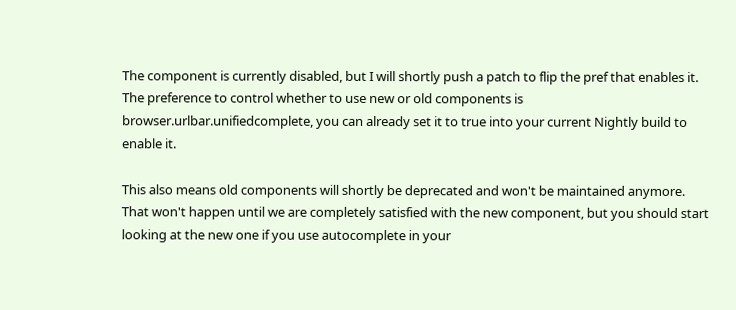The component is currently disabled, but I will shortly push a patch to flip the pref that enables it. The preference to control whether to use new or old components is browser.urlbar.unifiedcomplete, you can already set it to true into your current Nightly build to enable it.

This also means old components will shortly be deprecated and won't be maintained anymore. That won't happen until we are completely satisfied with the new component, but you should start looking at the new one if you use autocomplete in your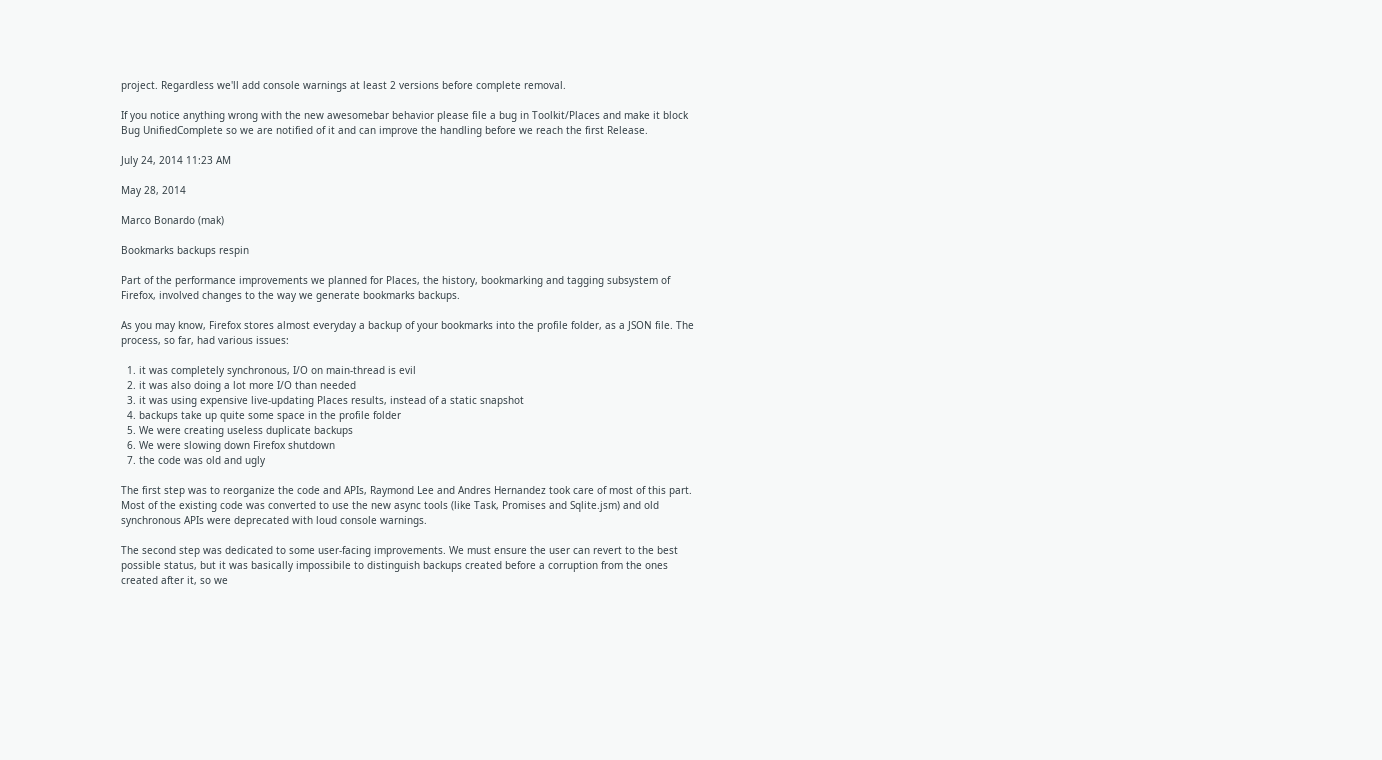project. Regardless we'll add console warnings at least 2 versions before complete removal.

If you notice anything wrong with the new awesomebar behavior please file a bug in Toolkit/Places and make it block Bug UnifiedComplete so we are notified of it and can improve the handling before we reach the first Release.

July 24, 2014 11:23 AM

May 28, 2014

Marco Bonardo (mak)

Bookmarks backups respin

Part of the performance improvements we planned for Places, the history, bookmarking and tagging subsystem of Firefox, involved changes to the way we generate bookmarks backups.

As you may know, Firefox stores almost everyday a backup of your bookmarks into the profile folder, as a JSON file. The process, so far, had various issues:

  1. it was completely synchronous, I/O on main-thread is evil
  2. it was also doing a lot more I/O than needed
  3. it was using expensive live-updating Places results, instead of a static snapshot
  4. backups take up quite some space in the profile folder
  5. We were creating useless duplicate backups
  6. We were slowing down Firefox shutdown
  7. the code was old and ugly

The first step was to reorganize the code and APIs, Raymond Lee and Andres Hernandez took care of most of this part. Most of the existing code was converted to use the new async tools (like Task, Promises and Sqlite.jsm) and old synchronous APIs were deprecated with loud console warnings.

The second step was dedicated to some user-facing improvements. We must ensure the user can revert to the best possible status, but it was basically impossibile to distinguish backups created before a corruption from the ones created after it, so we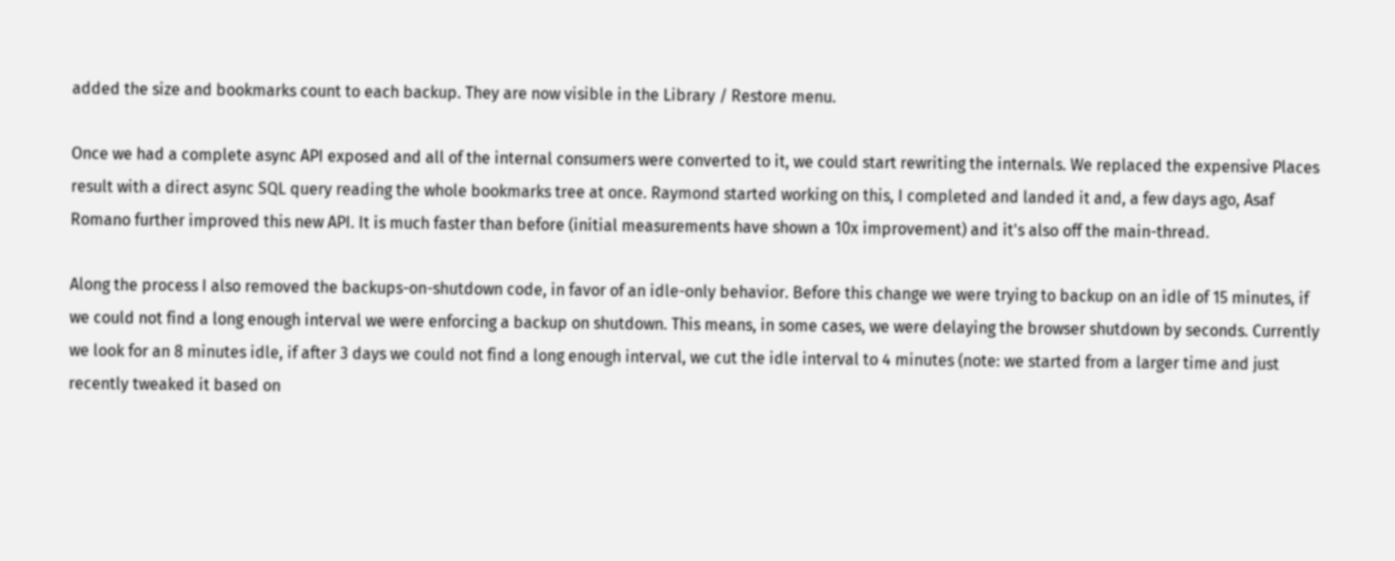added the size and bookmarks count to each backup. They are now visible in the Library / Restore menu.

Once we had a complete async API exposed and all of the internal consumers were converted to it, we could start rewriting the internals. We replaced the expensive Places result with a direct async SQL query reading the whole bookmarks tree at once. Raymond started working on this, I completed and landed it and, a few days ago, Asaf Romano further improved this new API. It is much faster than before (initial measurements have shown a 10x improvement) and it's also off the main-thread.

Along the process I also removed the backups-on-shutdown code, in favor of an idle-only behavior. Before this change we were trying to backup on an idle of 15 minutes, if we could not find a long enough interval we were enforcing a backup on shutdown. This means, in some cases, we were delaying the browser shutdown by seconds. Currently we look for an 8 minutes idle, if after 3 days we could not find a long enough interval, we cut the idle interval to 4 minutes (note: we started from a larger time and just recently tweaked it based on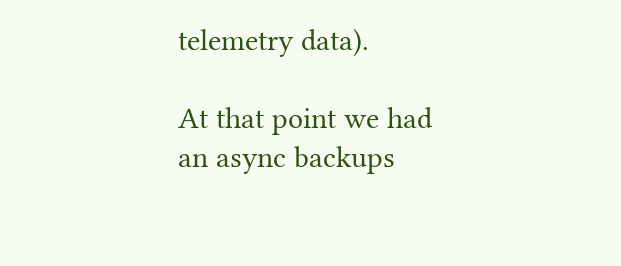telemetry data).

At that point we had an async backups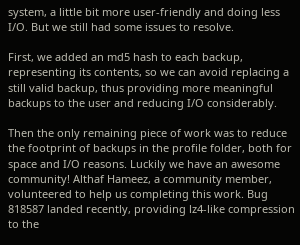system, a little bit more user-friendly and doing less I/O. But we still had some issues to resolve.

First, we added an md5 hash to each backup, representing its contents, so we can avoid replacing a still valid backup, thus providing more meaningful backups to the user and reducing I/O considerably.

Then the only remaining piece of work was to reduce the footprint of backups in the profile folder, both for space and I/O reasons. Luckily we have an awesome community! Althaf Hameez, a community member, volunteered to help us completing this work. Bug 818587 landed recently, providing lz4-like compression to the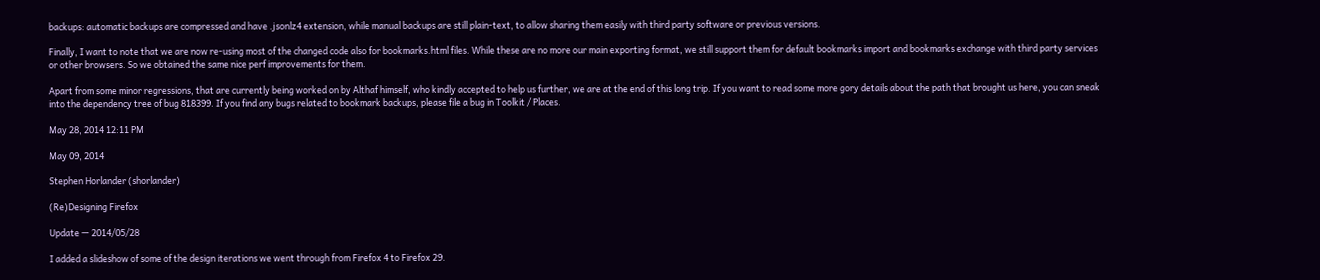backups: automatic backups are compressed and have .jsonlz4 extension, while manual backups are still plain-text, to allow sharing them easily with third party software or previous versions.

Finally, I want to note that we are now re-using most of the changed code also for bookmarks.html files. While these are no more our main exporting format, we still support them for default bookmarks import and bookmarks exchange with third party services or other browsers. So we obtained the same nice perf improvements for them.

Apart from some minor regressions, that are currently being worked on by Althaf himself, who kindly accepted to help us further, we are at the end of this long trip. If you want to read some more gory details about the path that brought us here, you can sneak into the dependency tree of bug 818399. If you find any bugs related to bookmark backups, please file a bug in Toolkit / Places.

May 28, 2014 12:11 PM

May 09, 2014

Stephen Horlander (shorlander)

(Re)Designing Firefox

Update — 2014/05/28

I added a slideshow of some of the design iterations we went through from Firefox 4 to Firefox 29.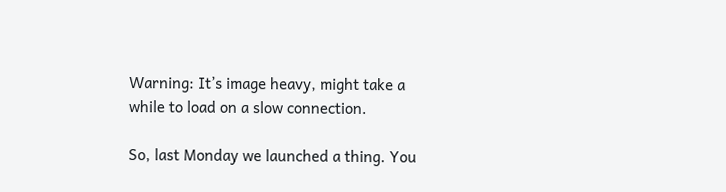Warning: It’s image heavy, might take a while to load on a slow connection.

So, last Monday we launched a thing. You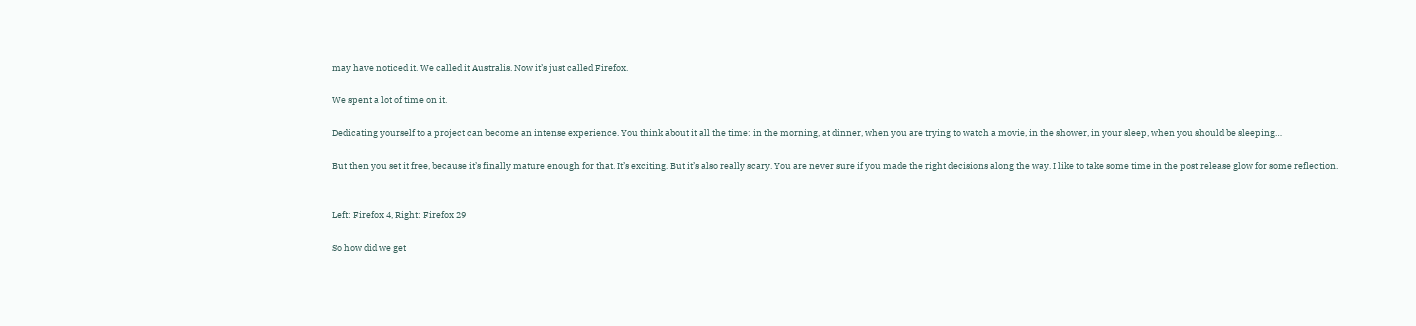may have noticed it. We called it Australis. Now it’s just called Firefox.

We spent a lot of time on it.

Dedicating yourself to a project can become an intense experience. You think about it all the time: in the morning, at dinner, when you are trying to watch a movie, in the shower, in your sleep, when you should be sleeping…

But then you set it free, because it’s finally mature enough for that. It’s exciting. But it’s also really scary. You are never sure if you made the right decisions along the way. I like to take some time in the post release glow for some reflection.


Left: Firefox 4, Right: Firefox 29

So how did we get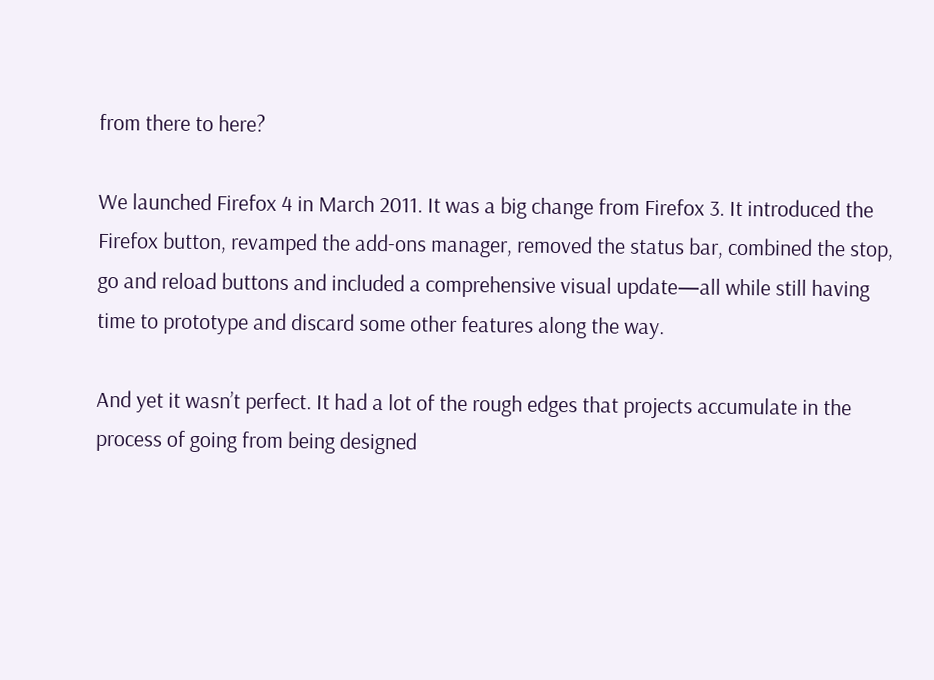from there to here?

We launched Firefox 4 in March 2011. It was a big change from Firefox 3. It introduced the Firefox button, revamped the add-ons manager, removed the status bar, combined the stop, go and reload buttons and included a comprehensive visual update—all while still having time to prototype and discard some other features along the way.

And yet it wasn’t perfect. It had a lot of the rough edges that projects accumulate in the process of going from being designed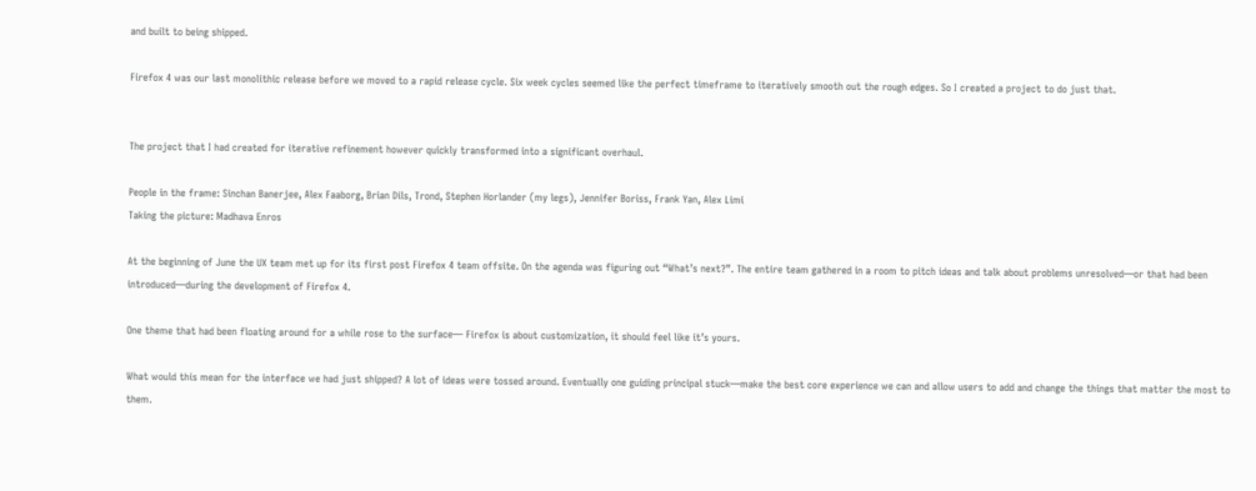and built to being shipped.

Firefox 4 was our last monolithic release before we moved to a rapid release cycle. Six week cycles seemed like the perfect timeframe to iteratively smooth out the rough edges. So I created a project to do just that.


The project that I had created for iterative refinement however quickly transformed into a significant overhaul.

People in the frame: Sinchan Banerjee, Alex Faaborg, Brian Dils, Trond, Stephen Horlander (my legs), Jennifer Boriss, Frank Yan, Alex Limi
Taking the picture: Madhava Enros

At the beginning of June the UX team met up for its first post Firefox 4 team offsite. On the agenda was figuring out “What’s next?”. The entire team gathered in a room to pitch ideas and talk about problems unresolved—or that had been introduced—during the development of Firefox 4.

One theme that had been floating around for a while rose to the surface— Firefox is about customization, it should feel like it’s yours.

What would this mean for the interface we had just shipped? A lot of ideas were tossed around. Eventually one guiding principal stuck—make the best core experience we can and allow users to add and change the things that matter the most to them.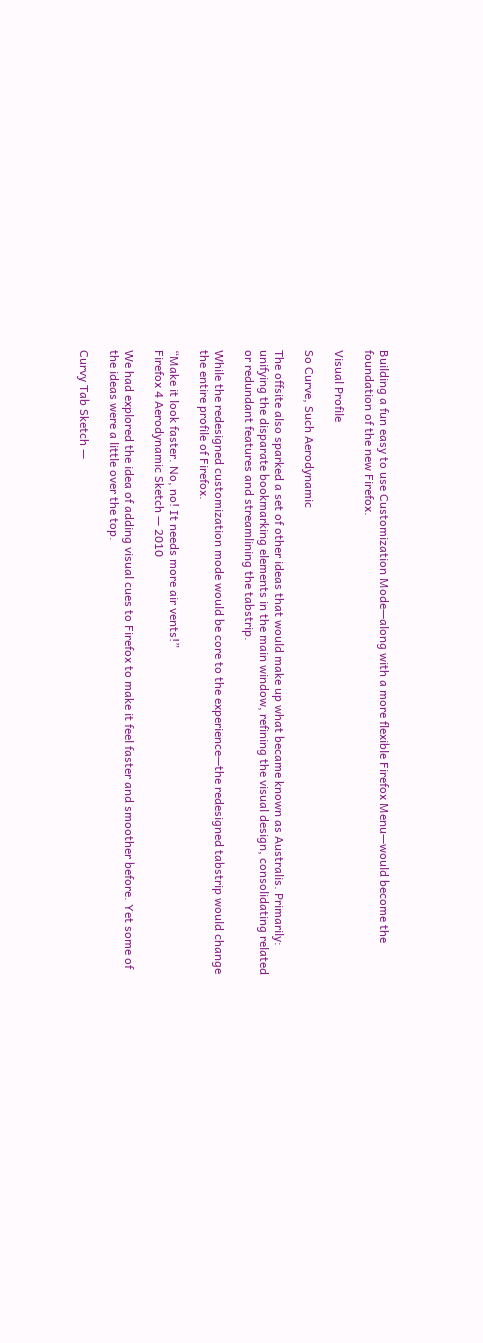Building a fun easy to use Customization Mode—along with a more flexible Firefox Menu—would become the foundation of the new Firefox.

Visual Profile

So Curve, Such Aerodynamic

The offsite also sparked a set of other ideas that would make up what became known as Australis. Primarily: unifying the disparate bookmarking elements in the main window, refining the visual design, consolidating related or redundant features and streamlining the tabstrip.

While the redesigned customization mode would be core to the experience—the redesigned tabstrip would change the entire profile of Firefox.

“Make it look faster. No, no! It needs more air vents!”
Firefox 4 Aerodynamic Sketch — 2010

We had explored the idea of adding visual cues to Firefox to make it feel faster and smoother before. Yet some of the ideas were a little over the top.

Curvy Tab Sketch —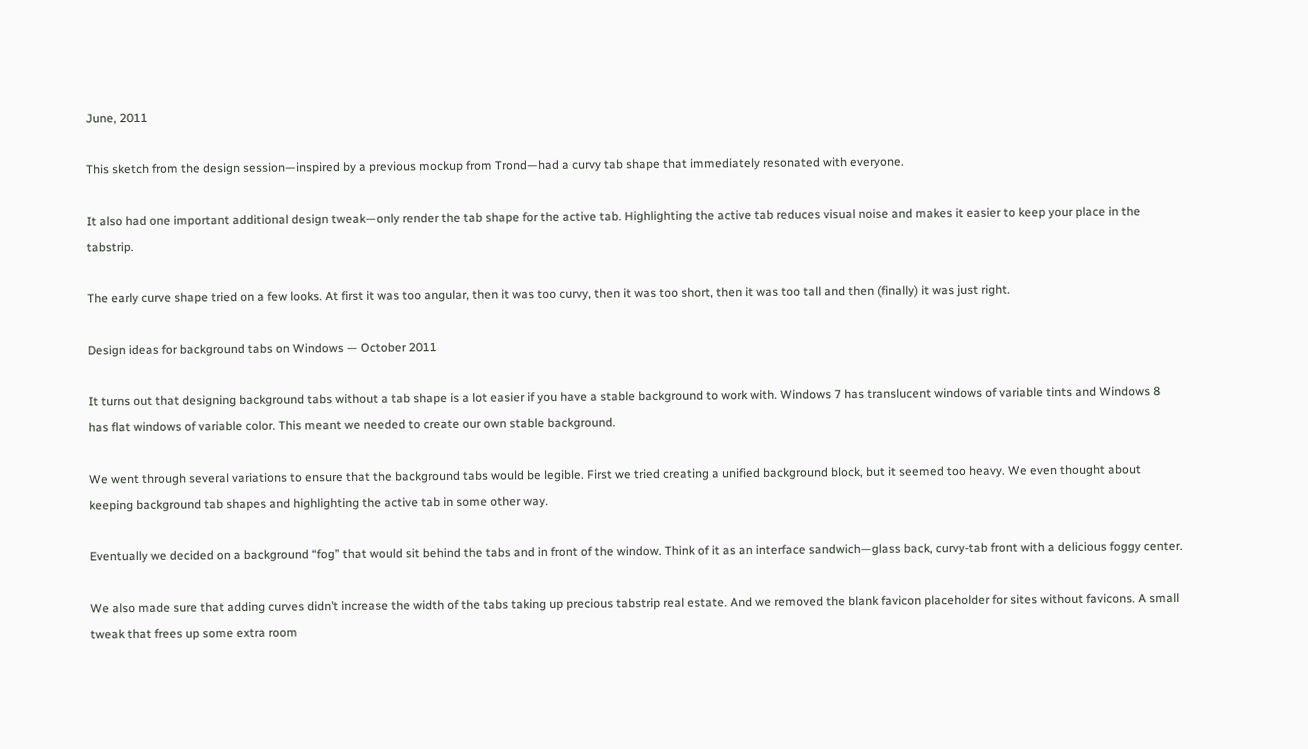June, 2011

This sketch from the design session—inspired by a previous mockup from Trond—had a curvy tab shape that immediately resonated with everyone.

It also had one important additional design tweak—only render the tab shape for the active tab. Highlighting the active tab reduces visual noise and makes it easier to keep your place in the tabstrip.

The early curve shape tried on a few looks. At first it was too angular, then it was too curvy, then it was too short, then it was too tall and then (finally) it was just right.

Design ideas for background tabs on Windows — October 2011

It turns out that designing background tabs without a tab shape is a lot easier if you have a stable background to work with. Windows 7 has translucent windows of variable tints and Windows 8 has flat windows of variable color. This meant we needed to create our own stable background.

We went through several variations to ensure that the background tabs would be legible. First we tried creating a unified background block, but it seemed too heavy. We even thought about keeping background tab shapes and highlighting the active tab in some other way.

Eventually we decided on a background “fog” that would sit behind the tabs and in front of the window. Think of it as an interface sandwich—glass back, curvy-tab front with a delicious foggy center.

We also made sure that adding curves didn’t increase the width of the tabs taking up precious tabstrip real estate. And we removed the blank favicon placeholder for sites without favicons. A small tweak that frees up some extra room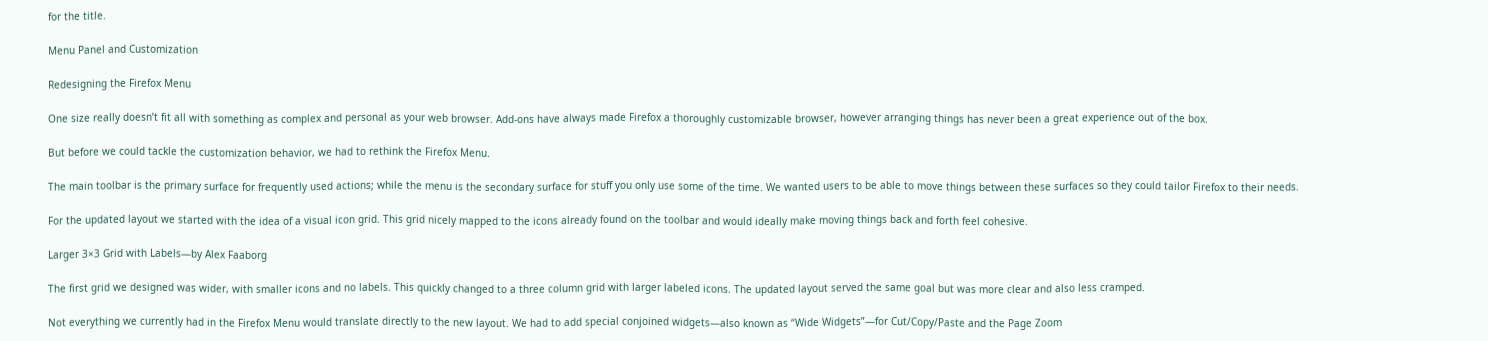for the title.

Menu Panel and Customization

Redesigning the Firefox Menu

One size really doesn’t fit all with something as complex and personal as your web browser. Add-ons have always made Firefox a thoroughly customizable browser, however arranging things has never been a great experience out of the box.

But before we could tackle the customization behavior, we had to rethink the Firefox Menu.

The main toolbar is the primary surface for frequently used actions; while the menu is the secondary surface for stuff you only use some of the time. We wanted users to be able to move things between these surfaces so they could tailor Firefox to their needs.

For the updated layout we started with the idea of a visual icon grid. This grid nicely mapped to the icons already found on the toolbar and would ideally make moving things back and forth feel cohesive.

Larger 3×3 Grid with Labels—by Alex Faaborg

The first grid we designed was wider, with smaller icons and no labels. This quickly changed to a three column grid with larger labeled icons. The updated layout served the same goal but was more clear and also less cramped.

Not everything we currently had in the Firefox Menu would translate directly to the new layout. We had to add special conjoined widgets—also known as “Wide Widgets”—for Cut/Copy/Paste and the Page Zoom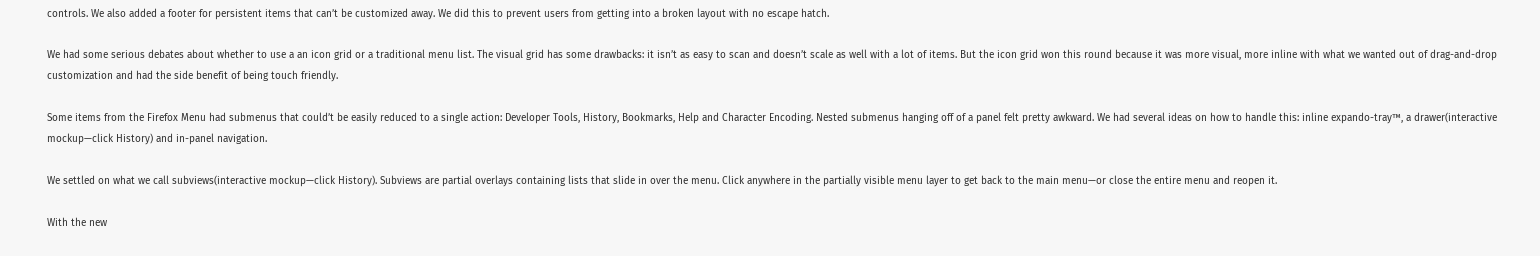controls. We also added a footer for persistent items that can’t be customized away. We did this to prevent users from getting into a broken layout with no escape hatch.

We had some serious debates about whether to use a an icon grid or a traditional menu list. The visual grid has some drawbacks: it isn’t as easy to scan and doesn’t scale as well with a lot of items. But the icon grid won this round because it was more visual, more inline with what we wanted out of drag-and-drop customization and had the side benefit of being touch friendly.

Some items from the Firefox Menu had submenus that could’t be easily reduced to a single action: Developer Tools, History, Bookmarks, Help and Character Encoding. Nested submenus hanging off of a panel felt pretty awkward. We had several ideas on how to handle this: inline expando-tray™, a drawer(interactive mockup—click History) and in-panel navigation.

We settled on what we call subviews(interactive mockup—click History). Subviews are partial overlays containing lists that slide in over the menu. Click anywhere in the partially visible menu layer to get back to the main menu—or close the entire menu and reopen it.

With the new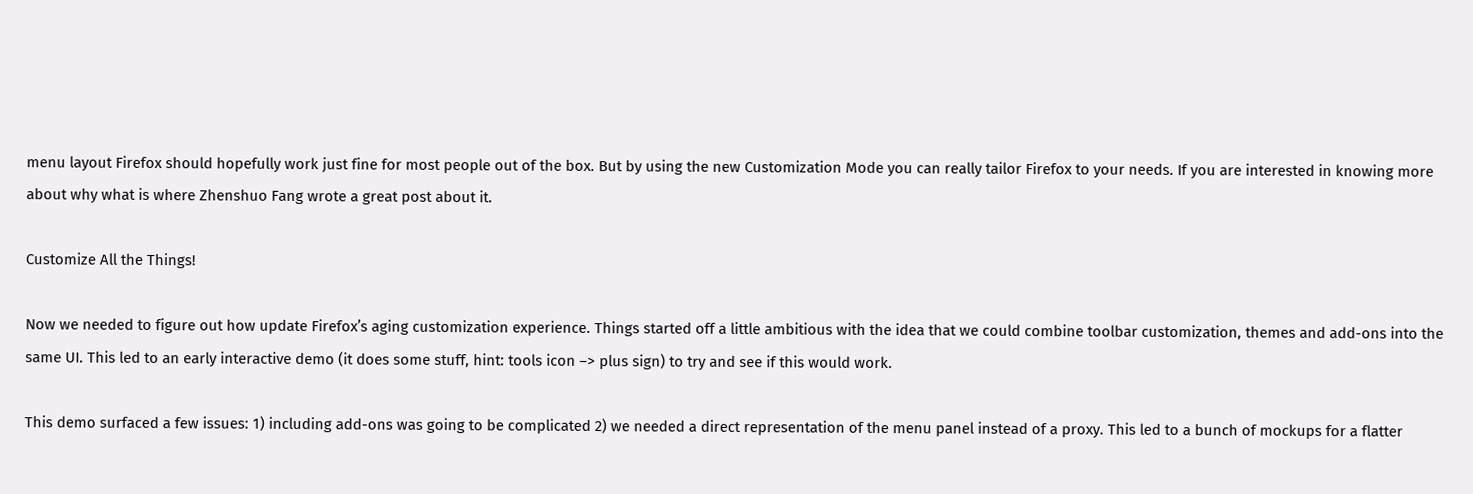menu layout Firefox should hopefully work just fine for most people out of the box. But by using the new Customization Mode you can really tailor Firefox to your needs. If you are interested in knowing more about why what is where Zhenshuo Fang wrote a great post about it.

Customize All the Things!

Now we needed to figure out how update Firefox’s aging customization experience. Things started off a little ambitious with the idea that we could combine toolbar customization, themes and add-ons into the same UI. This led to an early interactive demo (it does some stuff, hint: tools icon –> plus sign) to try and see if this would work.

This demo surfaced a few issues: 1) including add-ons was going to be complicated 2) we needed a direct representation of the menu panel instead of a proxy. This led to a bunch of mockups for a flatter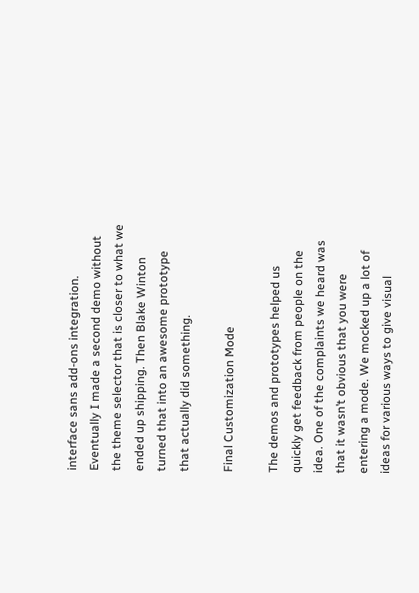interface sans add-ons integration. Eventually I made a second demo without the theme selector that is closer to what we ended up shipping. Then Blake Winton turned that into an awesome prototype that actually did something.

Final Customization Mode

The demos and prototypes helped us quickly get feedback from people on the idea. One of the complaints we heard was that it wasn’t obvious that you were entering a mode. We mocked up a lot of ideas for various ways to give visual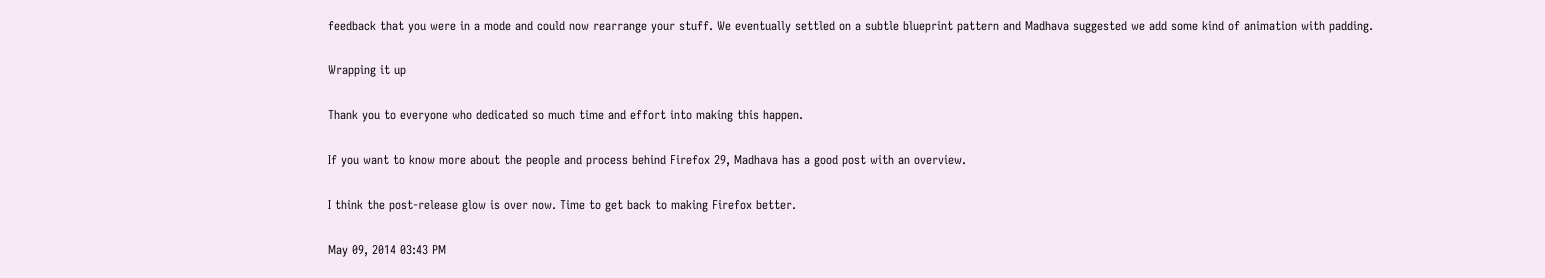feedback that you were in a mode and could now rearrange your stuff. We eventually settled on a subtle blueprint pattern and Madhava suggested we add some kind of animation with padding.

Wrapping it up

Thank you to everyone who dedicated so much time and effort into making this happen.

If you want to know more about the people and process behind Firefox 29, Madhava has a good post with an overview.

I think the post-release glow is over now. Time to get back to making Firefox better.

May 09, 2014 03:43 PM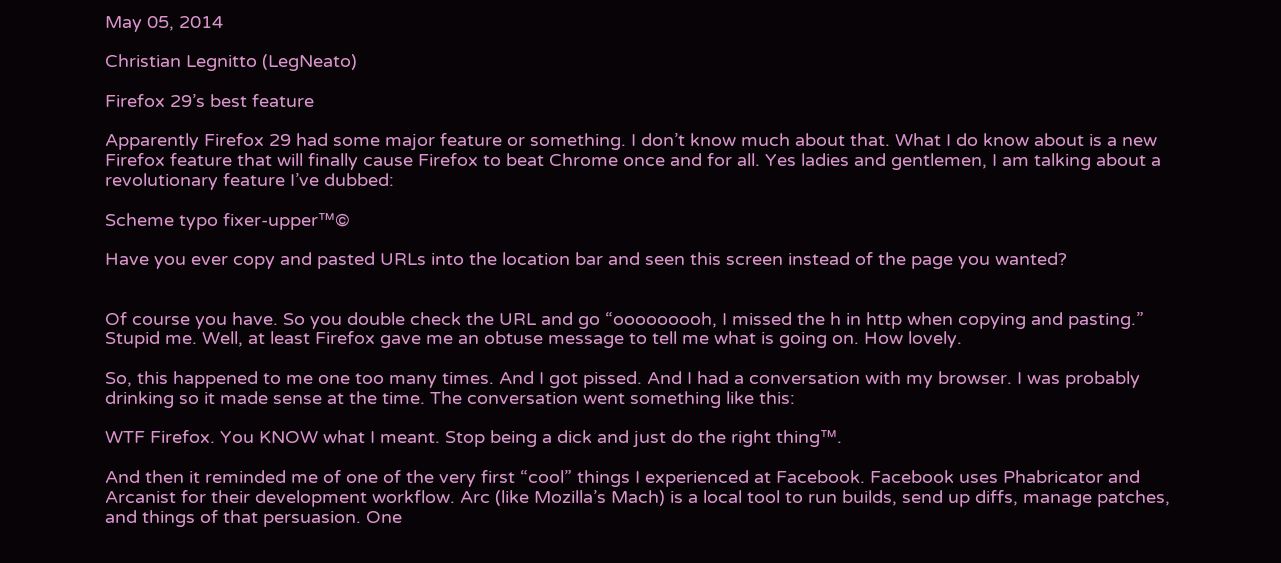May 05, 2014

Christian Legnitto (LegNeato)

Firefox 29’s best feature

Apparently Firefox 29 had some major feature or something. I don’t know much about that. What I do know about is a new Firefox feature that will finally cause Firefox to beat Chrome once and for all. Yes ladies and gentlemen, I am talking about a revolutionary feature I’ve dubbed:

Scheme typo fixer-upper™©

Have you ever copy and pasted URLs into the location bar and seen this screen instead of the page you wanted?


Of course you have. So you double check the URL and go “ooooooooh, I missed the h in http when copying and pasting.” Stupid me. Well, at least Firefox gave me an obtuse message to tell me what is going on. How lovely.

So, this happened to me one too many times. And I got pissed. And I had a conversation with my browser. I was probably drinking so it made sense at the time. The conversation went something like this:

WTF Firefox. You KNOW what I meant. Stop being a dick and just do the right thing™.

And then it reminded me of one of the very first “cool” things I experienced at Facebook. Facebook uses Phabricator and Arcanist for their development workflow. Arc (like Mozilla’s Mach) is a local tool to run builds, send up diffs, manage patches, and things of that persuasion. One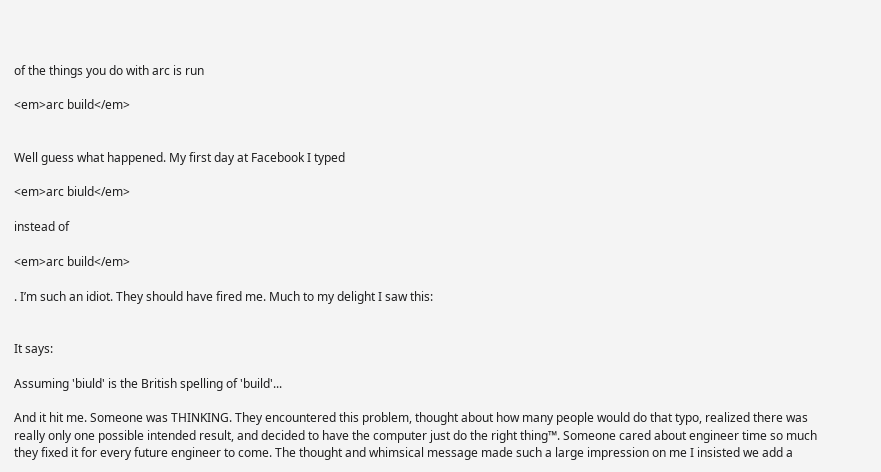of the things you do with arc is run

<em>arc build</em>


Well guess what happened. My first day at Facebook I typed

<em>arc biuld</em>

instead of

<em>arc build</em>

. I’m such an idiot. They should have fired me. Much to my delight I saw this:


It says:

Assuming 'biuld' is the British spelling of 'build'...

And it hit me. Someone was THINKING. They encountered this problem, thought about how many people would do that typo, realized there was really only one possible intended result, and decided to have the computer just do the right thing™. Someone cared about engineer time so much they fixed it for every future engineer to come. The thought and whimsical message made such a large impression on me I insisted we add a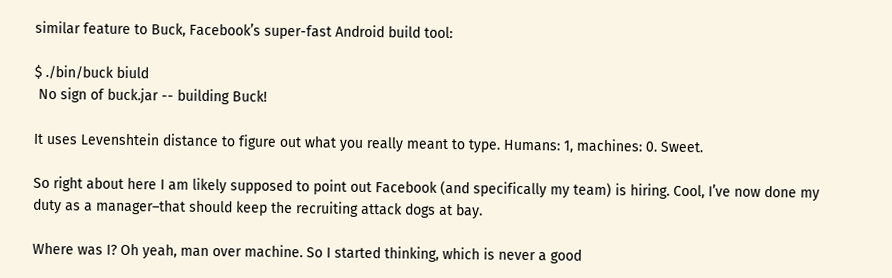similar feature to Buck, Facebook’s super-fast Android build tool:

$ ./bin/buck biuld
 No sign of buck.jar -- building Buck!

It uses Levenshtein distance to figure out what you really meant to type. Humans: 1, machines: 0. Sweet.

So right about here I am likely supposed to point out Facebook (and specifically my team) is hiring. Cool, I’ve now done my duty as a manager–that should keep the recruiting attack dogs at bay.

Where was I? Oh yeah, man over machine. So I started thinking, which is never a good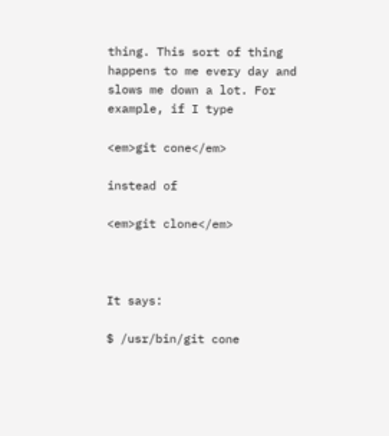thing. This sort of thing happens to me every day and slows me down a lot. For example, if I type

<em>git cone</em>

instead of

<em>git clone</em>



It says:

$ /usr/bin/git cone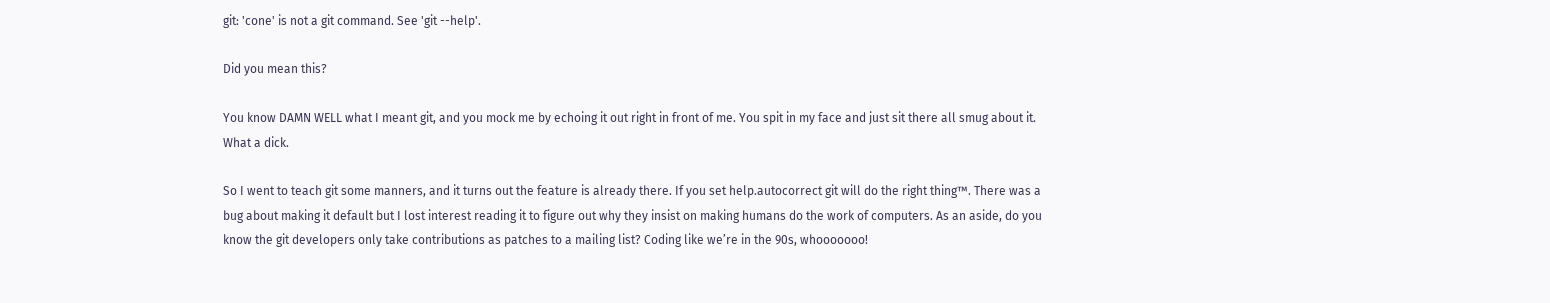git: 'cone' is not a git command. See 'git --help'.

Did you mean this?

You know DAMN WELL what I meant git, and you mock me by echoing it out right in front of me. You spit in my face and just sit there all smug about it. What a dick.

So I went to teach git some manners, and it turns out the feature is already there. If you set help.autocorrect git will do the right thing™. There was a bug about making it default but I lost interest reading it to figure out why they insist on making humans do the work of computers. As an aside, do you know the git developers only take contributions as patches to a mailing list? Coding like we’re in the 90s, whooooooo!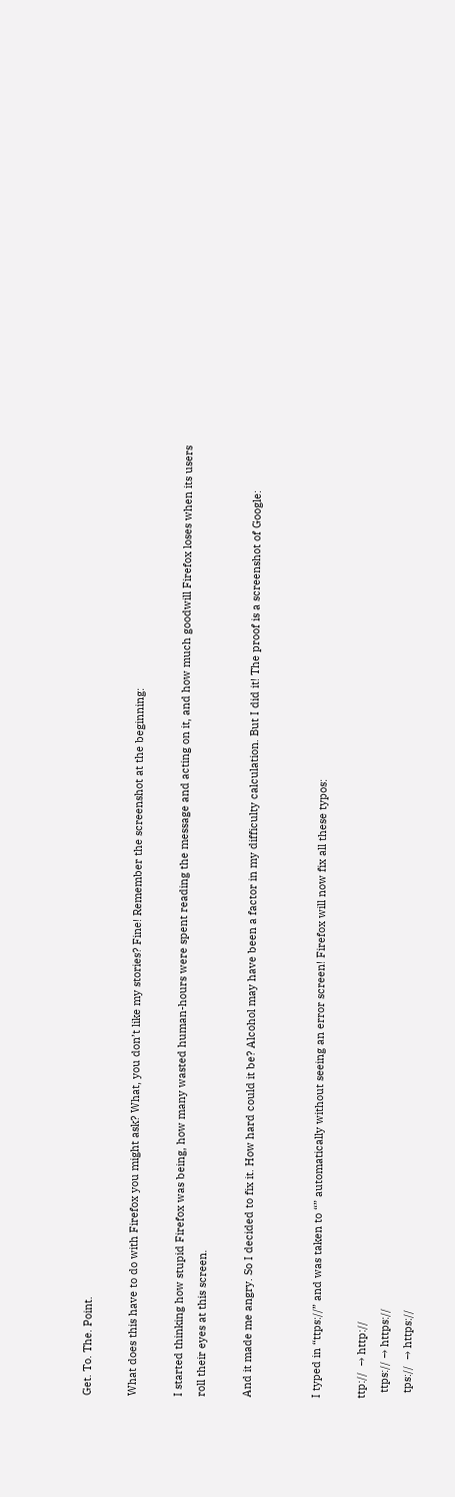Get. To. The. Point.

What does this have to do with Firefox you might ask? What, you don’t like my stories? Fine! Remember the screenshot at the beginning:

I started thinking how stupid Firefox was being, how many wasted human-hours were spent reading the message and acting on it, and how much goodwill Firefox loses when its users roll their eyes at this screen.

And it made me angry. So I decided to fix it. How hard could it be? Alcohol may have been a factor in my difficulty calculation. But I did it! The proof is a screenshot of Google:


I typed in “ttps://” and was taken to “” automatically without seeing an error screen! Firefox will now fix all these typos:

ttp://  → http://
  ttps:// → https://
  tps://  → https://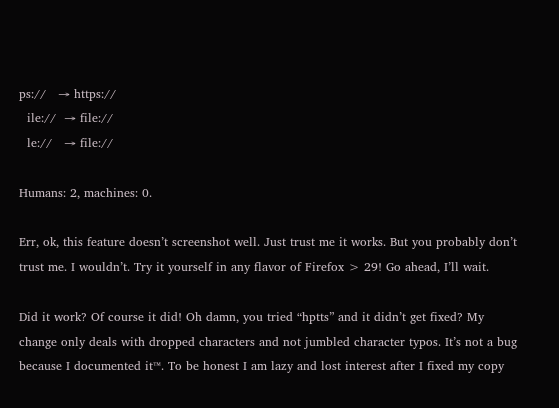ps://   → https://
  ile://  → file://
  le://   → file://

Humans: 2, machines: 0.

Err, ok, this feature doesn’t screenshot well. Just trust me it works. But you probably don’t trust me. I wouldn’t. Try it yourself in any flavor of Firefox > 29! Go ahead, I’ll wait.

Did it work? Of course it did! Oh damn, you tried “hptts” and it didn’t get fixed? My change only deals with dropped characters and not jumbled character typos. It’s not a bug because I documented it™. To be honest I am lazy and lost interest after I fixed my copy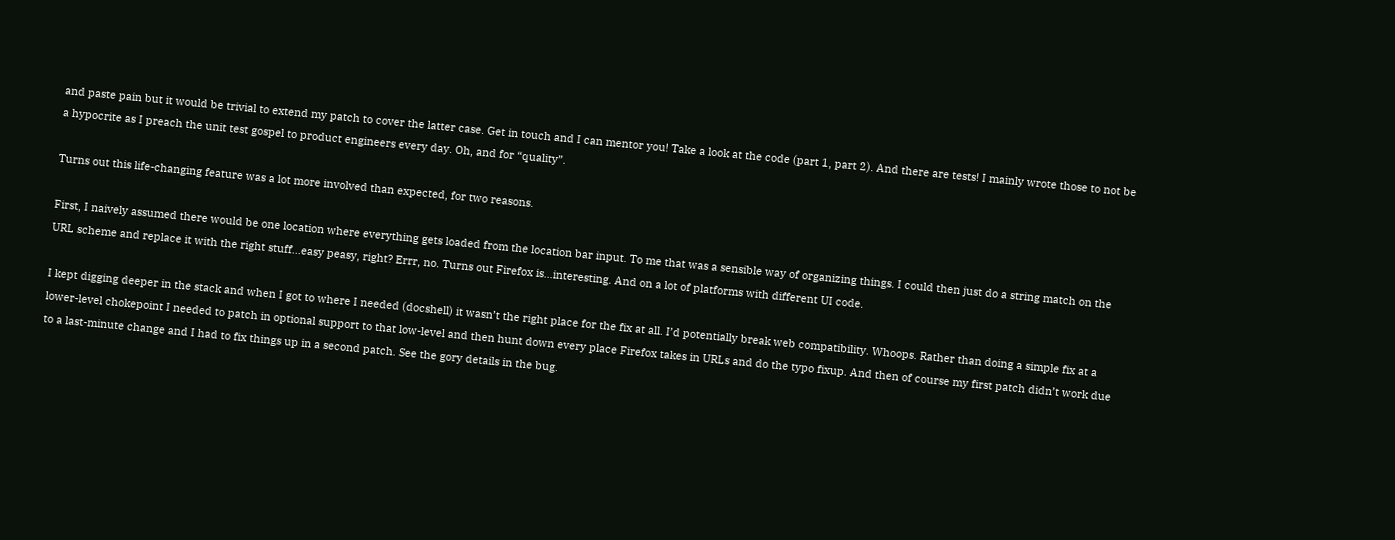and paste pain but it would be trivial to extend my patch to cover the latter case. Get in touch and I can mentor you! Take a look at the code (part 1, part 2). And there are tests! I mainly wrote those to not be a hypocrite as I preach the unit test gospel to product engineers every day. Oh, and for “quality”.

Turns out this life-changing feature was a lot more involved than expected, for two reasons.

First, I naively assumed there would be one location where everything gets loaded from the location bar input. To me that was a sensible way of organizing things. I could then just do a string match on the URL scheme and replace it with the right stuff…easy peasy, right? Errr, no. Turns out Firefox is…interesting. And on a lot of platforms with different UI code.

I kept digging deeper in the stack and when I got to where I needed (docshell) it wasn’t the right place for the fix at all. I’d potentially break web compatibility. Whoops. Rather than doing a simple fix at a lower-level chokepoint I needed to patch in optional support to that low-level and then hunt down every place Firefox takes in URLs and do the typo fixup. And then of course my first patch didn’t work due to a last-minute change and I had to fix things up in a second patch. See the gory details in the bug.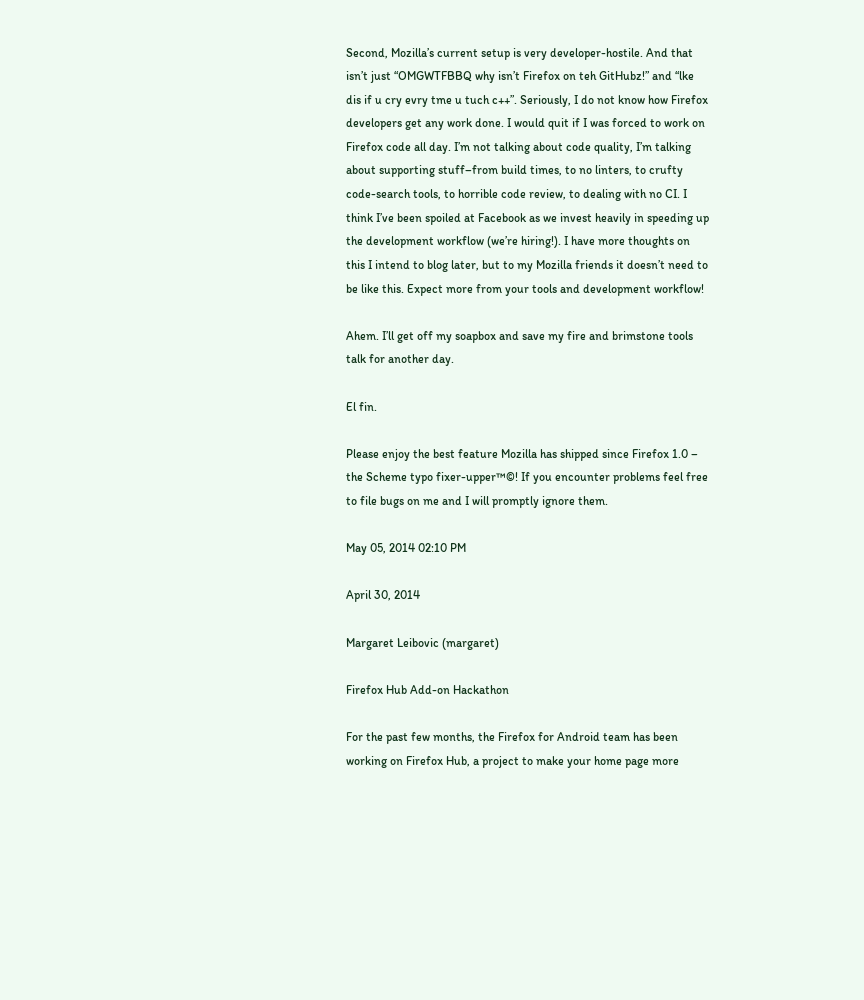Second, Mozilla’s current setup is very developer-hostile. And that isn’t just “OMGWTFBBQ why isn’t Firefox on teh GitHubz!” and “lke dis if u cry evry tme u tuch c++”. Seriously, I do not know how Firefox developers get any work done. I would quit if I was forced to work on Firefox code all day. I’m not talking about code quality, I’m talking about supporting stuff–from build times, to no linters, to crufty code-search tools, to horrible code review, to dealing with no CI. I think I’ve been spoiled at Facebook as we invest heavily in speeding up the development workflow (we’re hiring!). I have more thoughts on this I intend to blog later, but to my Mozilla friends it doesn’t need to be like this. Expect more from your tools and development workflow!

Ahem. I’ll get off my soapbox and save my fire and brimstone tools talk for another day.

El fin.

Please enjoy the best feature Mozilla has shipped since Firefox 1.0 – the Scheme typo fixer-upper™©! If you encounter problems feel free to file bugs on me and I will promptly ignore them.

May 05, 2014 02:10 PM

April 30, 2014

Margaret Leibovic (margaret)

Firefox Hub Add-on Hackathon

For the past few months, the Firefox for Android team has been working on Firefox Hub, a project to make your home page more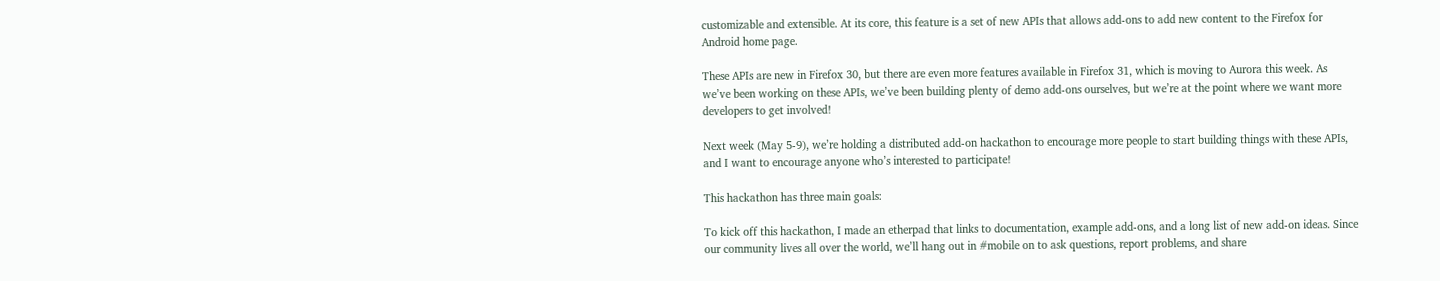customizable and extensible. At its core, this feature is a set of new APIs that allows add-ons to add new content to the Firefox for Android home page.

These APIs are new in Firefox 30, but there are even more features available in Firefox 31, which is moving to Aurora this week. As we’ve been working on these APIs, we’ve been building plenty of demo add-ons ourselves, but we’re at the point where we want more developers to get involved!

Next week (May 5-9), we’re holding a distributed add-on hackathon to encourage more people to start building things with these APIs, and I want to encourage anyone who’s interested to participate!

This hackathon has three main goals:

To kick off this hackathon, I made an etherpad that links to documentation, example add-ons, and a long list of new add-on ideas. Since our community lives all over the world, we’ll hang out in #mobile on to ask questions, report problems, and share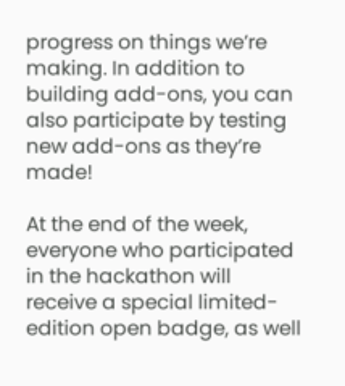progress on things we’re making. In addition to building add-ons, you can also participate by testing new add-ons as they’re made!

At the end of the week, everyone who participated in the hackathon will receive a special limited-edition open badge, as well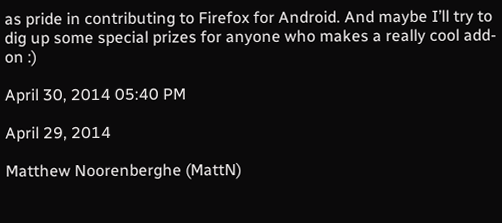as pride in contributing to Firefox for Android. And maybe I’ll try to dig up some special prizes for anyone who makes a really cool add-on :)

April 30, 2014 05:40 PM

April 29, 2014

Matthew Noorenberghe (MattN)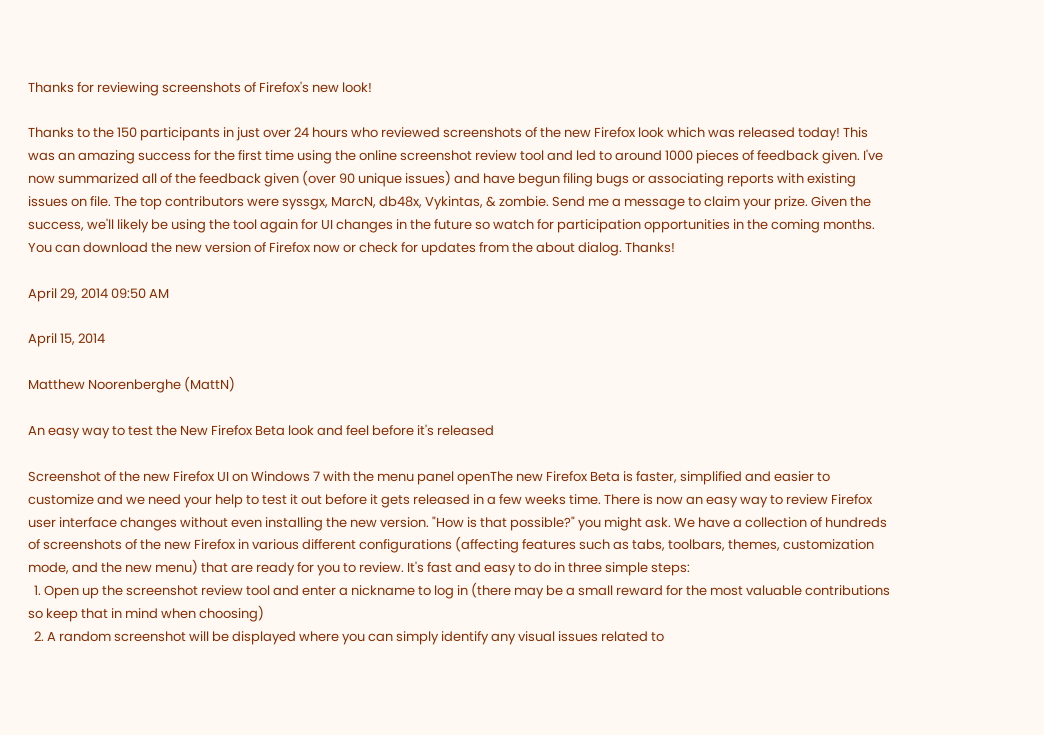Thanks for reviewing screenshots of Firefox's new look!

Thanks to the 150 participants in just over 24 hours who reviewed screenshots of the new Firefox look which was released today! This was an amazing success for the first time using the online screenshot review tool and led to around 1000 pieces of feedback given. I've now summarized all of the feedback given (over 90 unique issues) and have begun filing bugs or associating reports with existing issues on file. The top contributors were syssgx, MarcN, db48x, Vykintas, & zombie. Send me a message to claim your prize. Given the success, we'll likely be using the tool again for UI changes in the future so watch for participation opportunities in the coming months. You can download the new version of Firefox now or check for updates from the about dialog. Thanks!

April 29, 2014 09:50 AM

April 15, 2014

Matthew Noorenberghe (MattN)

An easy way to test the New Firefox Beta look and feel before it's released

Screenshot of the new Firefox UI on Windows 7 with the menu panel openThe new Firefox Beta is faster, simplified and easier to customize and we need your help to test it out before it gets released in a few weeks time. There is now an easy way to review Firefox user interface changes without even installing the new version. "How is that possible?" you might ask. We have a collection of hundreds of screenshots of the new Firefox in various different configurations (affecting features such as tabs, toolbars, themes, customization mode, and the new menu) that are ready for you to review. It's fast and easy to do in three simple steps:
  1. Open up the screenshot review tool and enter a nickname to log in (there may be a small reward for the most valuable contributions so keep that in mind when choosing)
  2. A random screenshot will be displayed where you can simply identify any visual issues related to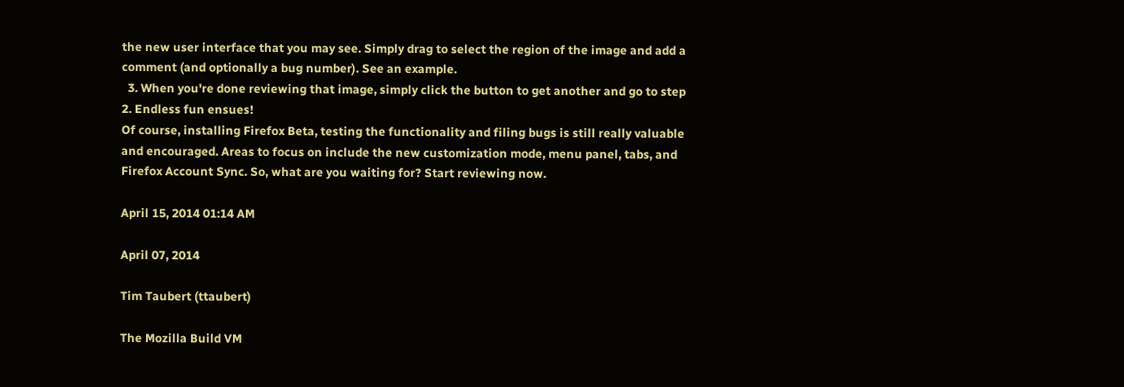the new user interface that you may see. Simply drag to select the region of the image and add a comment (and optionally a bug number). See an example.
  3. When you're done reviewing that image, simply click the button to get another and go to step 2. Endless fun ensues!
Of course, installing Firefox Beta, testing the functionality and filing bugs is still really valuable and encouraged. Areas to focus on include the new customization mode, menu panel, tabs, and Firefox Account Sync. So, what are you waiting for? Start reviewing now.

April 15, 2014 01:14 AM

April 07, 2014

Tim Taubert (ttaubert)

The Mozilla Build VM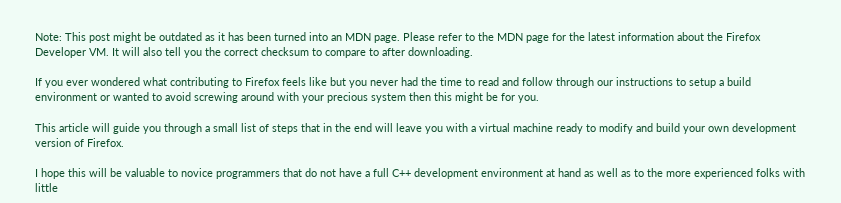Note: This post might be outdated as it has been turned into an MDN page. Please refer to the MDN page for the latest information about the Firefox Developer VM. It will also tell you the correct checksum to compare to after downloading.

If you ever wondered what contributing to Firefox feels like but you never had the time to read and follow through our instructions to setup a build environment or wanted to avoid screwing around with your precious system then this might be for you.

This article will guide you through a small list of steps that in the end will leave you with a virtual machine ready to modify and build your own development version of Firefox.

I hope this will be valuable to novice programmers that do not have a full C++ development environment at hand as well as to the more experienced folks with little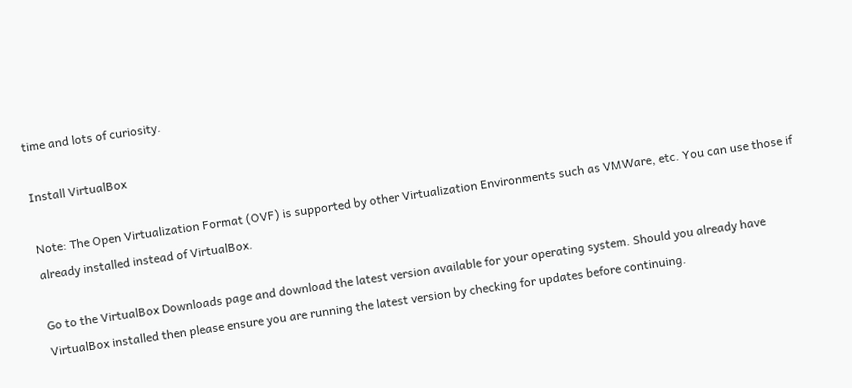time and lots of curiosity.

Install VirtualBox

Note: The Open Virtualization Format (OVF) is supported by other Virtualization Environments such as VMWare, etc. You can use those if already installed instead of VirtualBox.

Go to the VirtualBox Downloads page and download the latest version available for your operating system. Should you already have VirtualBox installed then please ensure you are running the latest version by checking for updates before continuing.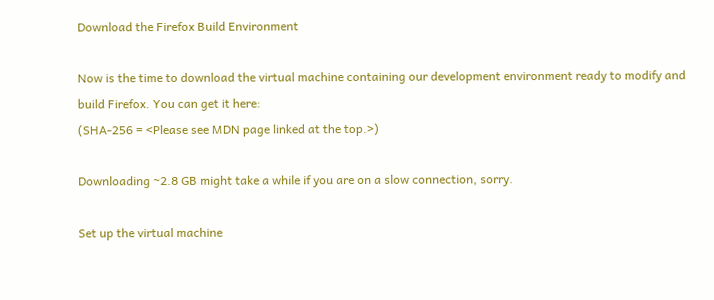Download the Firefox Build Environment

Now is the time to download the virtual machine containing our development environment ready to modify and build Firefox. You can get it here:
(SHA-256 = <Please see MDN page linked at the top.>)

Downloading ~2.8 GB might take a while if you are on a slow connection, sorry.

Set up the virtual machine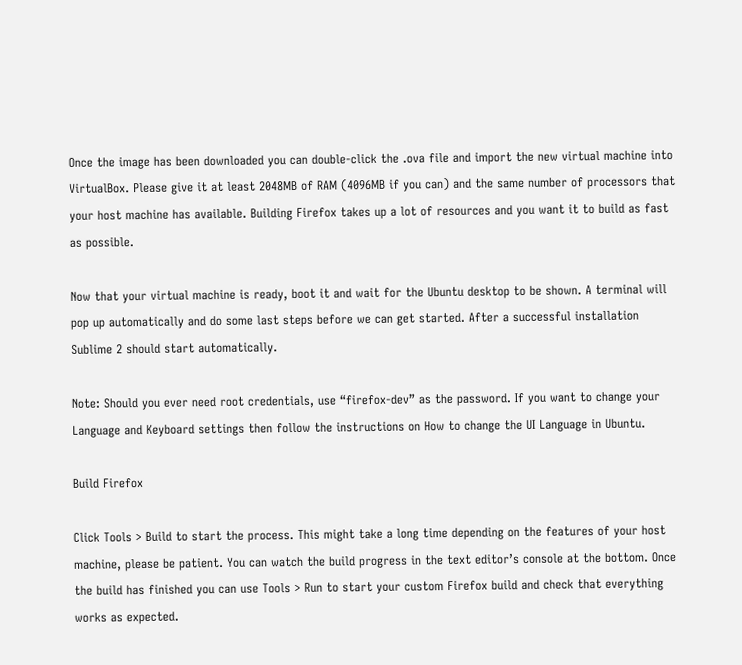Once the image has been downloaded you can double-click the .ova file and import the new virtual machine into VirtualBox. Please give it at least 2048MB of RAM (4096MB if you can) and the same number of processors that your host machine has available. Building Firefox takes up a lot of resources and you want it to build as fast as possible.

Now that your virtual machine is ready, boot it and wait for the Ubuntu desktop to be shown. A terminal will pop up automatically and do some last steps before we can get started. After a successful installation Sublime 2 should start automatically.

Note: Should you ever need root credentials, use “firefox-dev” as the password. If you want to change your Language and Keyboard settings then follow the instructions on How to change the UI Language in Ubuntu.

Build Firefox

Click Tools > Build to start the process. This might take a long time depending on the features of your host machine, please be patient. You can watch the build progress in the text editor’s console at the bottom. Once the build has finished you can use Tools > Run to start your custom Firefox build and check that everything works as expected.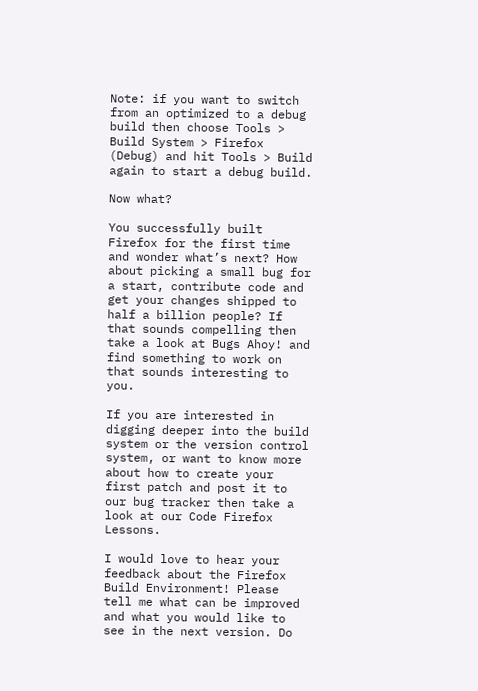Note: if you want to switch from an optimized to a debug build then choose Tools > Build System > Firefox (Debug) and hit Tools > Build again to start a debug build.

Now what?

You successfully built Firefox for the first time and wonder what’s next? How about picking a small bug for a start, contribute code and get your changes shipped to half a billion people? If that sounds compelling then take a look at Bugs Ahoy! and find something to work on that sounds interesting to you.

If you are interested in digging deeper into the build system or the version control system, or want to know more about how to create your first patch and post it to our bug tracker then take a look at our Code Firefox Lessons.

I would love to hear your feedback about the Firefox Build Environment! Please tell me what can be improved and what you would like to see in the next version. Do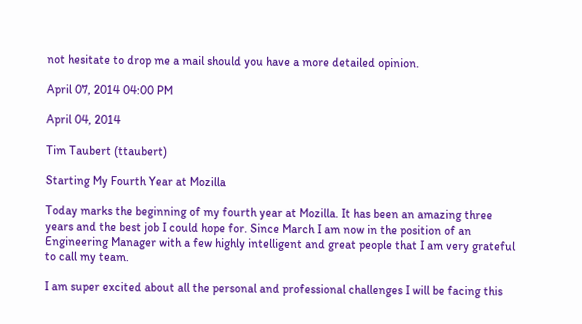not hesitate to drop me a mail should you have a more detailed opinion.

April 07, 2014 04:00 PM

April 04, 2014

Tim Taubert (ttaubert)

Starting My Fourth Year at Mozilla

Today marks the beginning of my fourth year at Mozilla. It has been an amazing three years and the best job I could hope for. Since March I am now in the position of an Engineering Manager with a few highly intelligent and great people that I am very grateful to call my team.

I am super excited about all the personal and professional challenges I will be facing this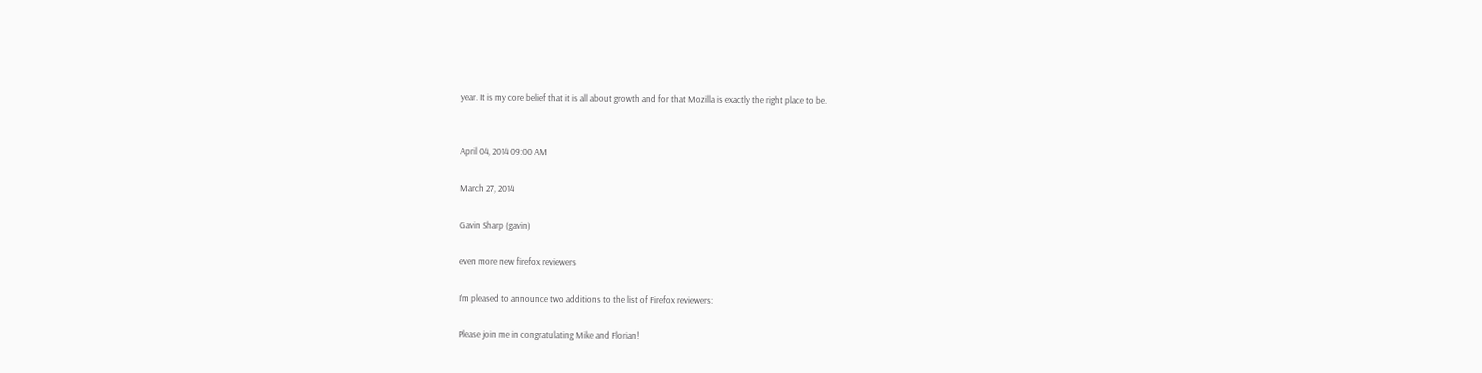year. It is my core belief that it is all about growth and for that Mozilla is exactly the right place to be.


April 04, 2014 09:00 AM

March 27, 2014

Gavin Sharp (gavin)

even more new firefox reviewers

I’m pleased to announce two additions to the list of Firefox reviewers:

Please join me in congratulating Mike and Florian!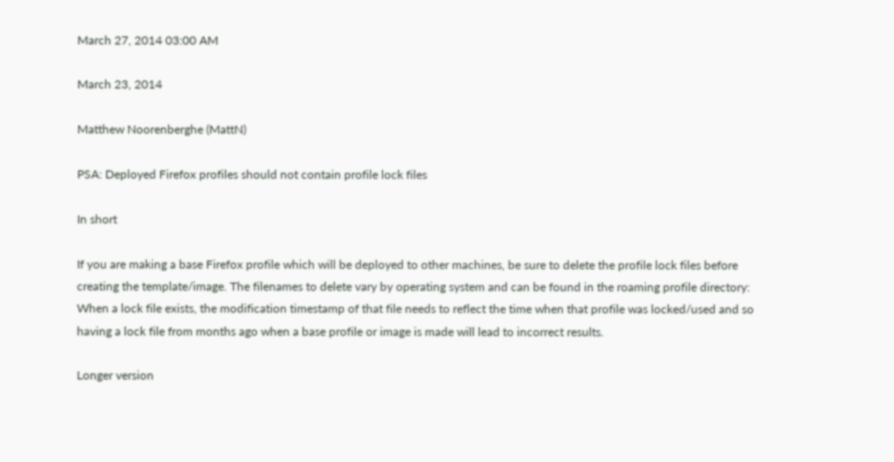March 27, 2014 03:00 AM

March 23, 2014

Matthew Noorenberghe (MattN)

PSA: Deployed Firefox profiles should not contain profile lock files

In short

If you are making a base Firefox profile which will be deployed to other machines, be sure to delete the profile lock files before creating the template/image. The filenames to delete vary by operating system and can be found in the roaming profile directory: When a lock file exists, the modification timestamp of that file needs to reflect the time when that profile was locked/used and so having a lock file from months ago when a base profile or image is made will lead to incorrect results.

Longer version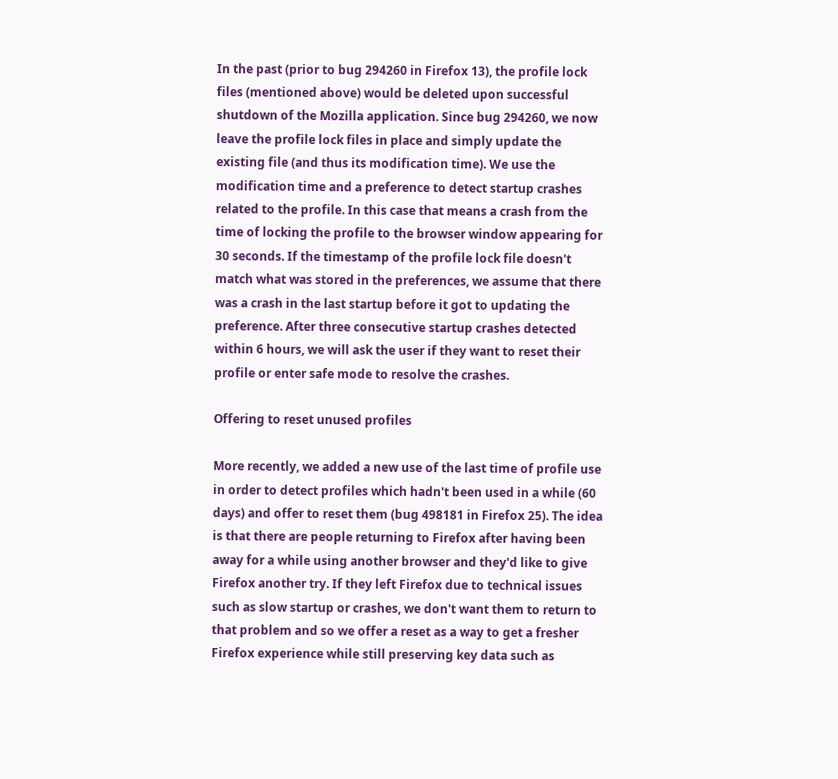In the past (prior to bug 294260 in Firefox 13), the profile lock files (mentioned above) would be deleted upon successful shutdown of the Mozilla application. Since bug 294260, we now leave the profile lock files in place and simply update the existing file (and thus its modification time). We use the modification time and a preference to detect startup crashes related to the profile. In this case that means a crash from the time of locking the profile to the browser window appearing for 30 seconds. If the timestamp of the profile lock file doesn't match what was stored in the preferences, we assume that there was a crash in the last startup before it got to updating the preference. After three consecutive startup crashes detected within 6 hours, we will ask the user if they want to reset their profile or enter safe mode to resolve the crashes.

Offering to reset unused profiles

More recently, we added a new use of the last time of profile use in order to detect profiles which hadn't been used in a while (60 days) and offer to reset them (bug 498181 in Firefox 25). The idea is that there are people returning to Firefox after having been away for a while using another browser and they'd like to give Firefox another try. If they left Firefox due to technical issues such as slow startup or crashes, we don't want them to return to that problem and so we offer a reset as a way to get a fresher Firefox experience while still preserving key data such as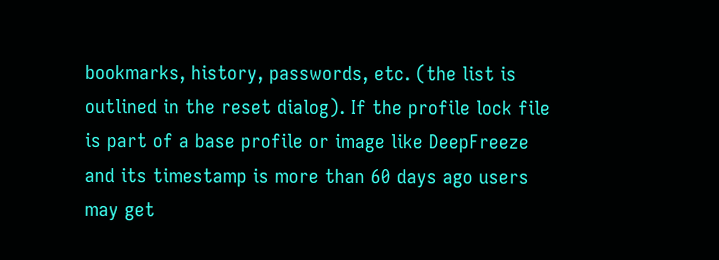bookmarks, history, passwords, etc. (the list is outlined in the reset dialog). If the profile lock file is part of a base profile or image like DeepFreeze and its timestamp is more than 60 days ago users may get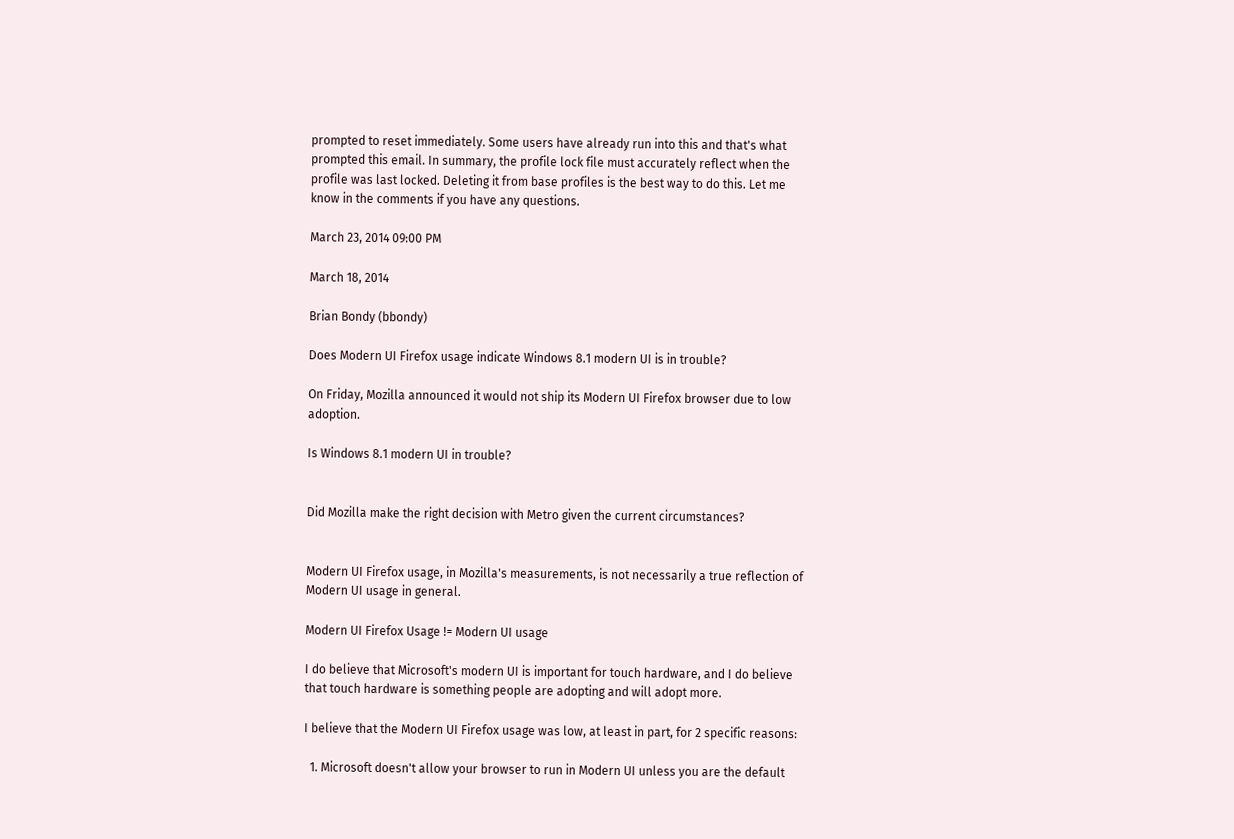prompted to reset immediately. Some users have already run into this and that's what prompted this email. In summary, the profile lock file must accurately reflect when the profile was last locked. Deleting it from base profiles is the best way to do this. Let me know in the comments if you have any questions.

March 23, 2014 09:00 PM

March 18, 2014

Brian Bondy (bbondy)

Does Modern UI Firefox usage indicate Windows 8.1 modern UI is in trouble?

On Friday, Mozilla announced it would not ship its Modern UI Firefox browser due to low adoption.

Is Windows 8.1 modern UI in trouble?


Did Mozilla make the right decision with Metro given the current circumstances?


Modern UI Firefox usage, in Mozilla's measurements, is not necessarily a true reflection of Modern UI usage in general.

Modern UI Firefox Usage != Modern UI usage

I do believe that Microsoft's modern UI is important for touch hardware, and I do believe that touch hardware is something people are adopting and will adopt more.

I believe that the Modern UI Firefox usage was low, at least in part, for 2 specific reasons:

  1. Microsoft doesn't allow your browser to run in Modern UI unless you are the default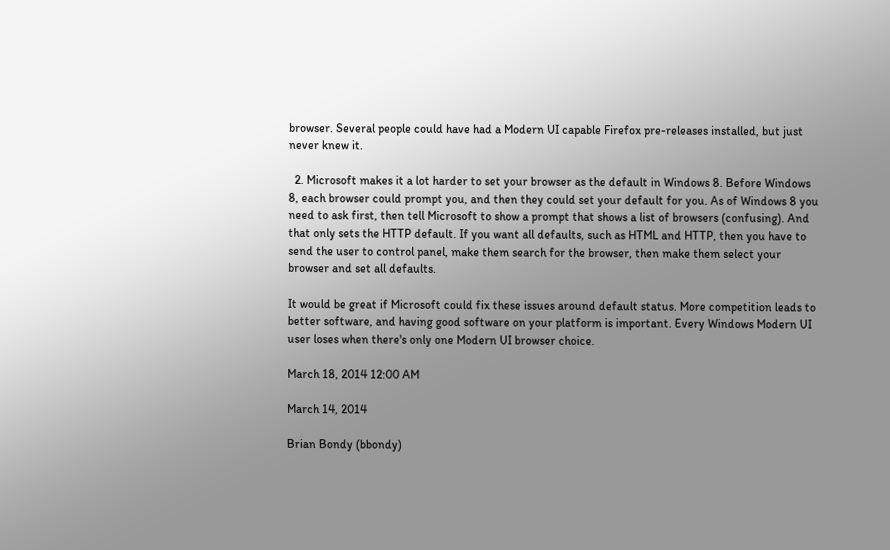browser. Several people could have had a Modern UI capable Firefox pre-releases installed, but just never knew it.

  2. Microsoft makes it a lot harder to set your browser as the default in Windows 8. Before Windows 8, each browser could prompt you, and then they could set your default for you. As of Windows 8 you need to ask first, then tell Microsoft to show a prompt that shows a list of browsers (confusing). And that only sets the HTTP default. If you want all defaults, such as HTML and HTTP, then you have to send the user to control panel, make them search for the browser, then make them select your browser and set all defaults.

It would be great if Microsoft could fix these issues around default status. More competition leads to better software, and having good software on your platform is important. Every Windows Modern UI user loses when there's only one Modern UI browser choice.

March 18, 2014 12:00 AM

March 14, 2014

Brian Bondy (bbondy)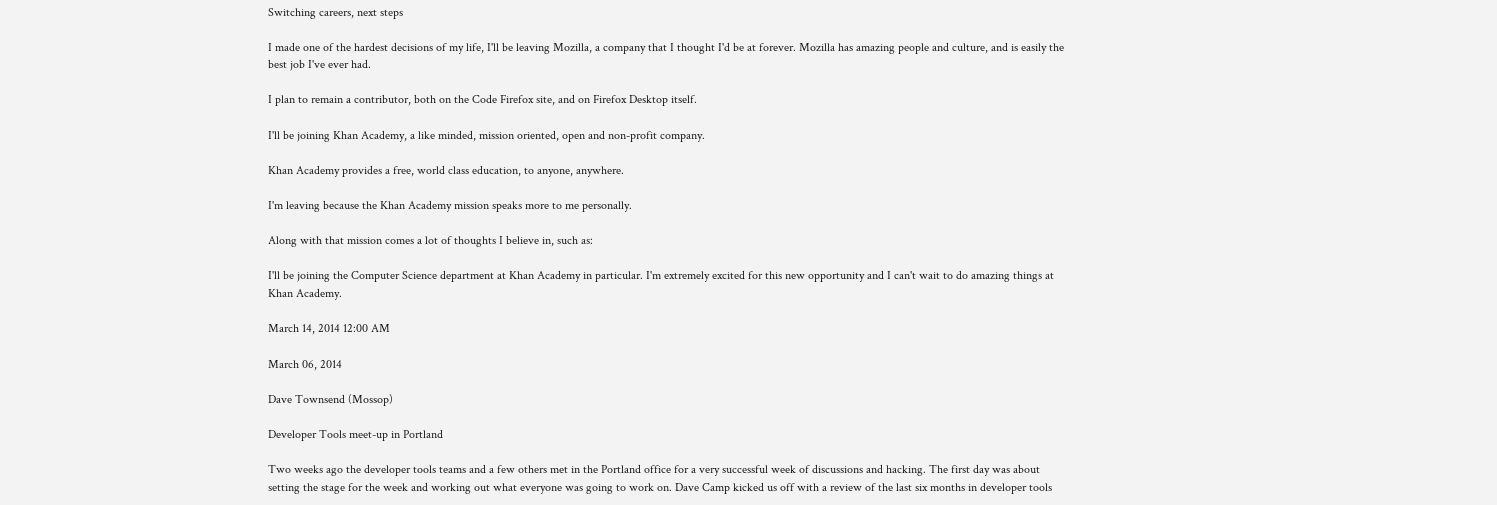Switching careers, next steps

I made one of the hardest decisions of my life, I'll be leaving Mozilla, a company that I thought I'd be at forever. Mozilla has amazing people and culture, and is easily the best job I've ever had.

I plan to remain a contributor, both on the Code Firefox site, and on Firefox Desktop itself.

I'll be joining Khan Academy, a like minded, mission oriented, open and non-profit company.

Khan Academy provides a free, world class education, to anyone, anywhere.

I'm leaving because the Khan Academy mission speaks more to me personally.

Along with that mission comes a lot of thoughts I believe in, such as:

I'll be joining the Computer Science department at Khan Academy in particular. I'm extremely excited for this new opportunity and I can't wait to do amazing things at Khan Academy.

March 14, 2014 12:00 AM

March 06, 2014

Dave Townsend (Mossop)

Developer Tools meet-up in Portland

Two weeks ago the developer tools teams and a few others met in the Portland office for a very successful week of discussions and hacking. The first day was about setting the stage for the week and working out what everyone was going to work on. Dave Camp kicked us off with a review of the last six months in developer tools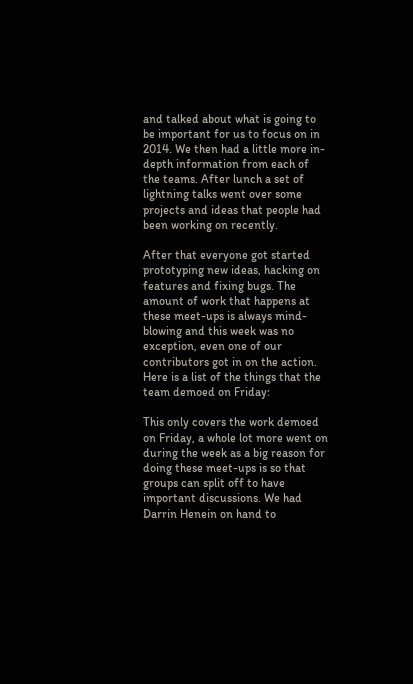and talked about what is going to be important for us to focus on in 2014. We then had a little more in-depth information from each of the teams. After lunch a set of lightning talks went over some projects and ideas that people had been working on recently.

After that everyone got started prototyping new ideas, hacking on features and fixing bugs. The amount of work that happens at these meet-ups is always mind-blowing and this week was no exception, even one of our contributors got in on the action. Here is a list of the things that the team demoed on Friday:

This only covers the work demoed on Friday, a whole lot more went on during the week as a big reason for doing these meet-ups is so that groups can split off to have important discussions. We had Darrin Henein on hand to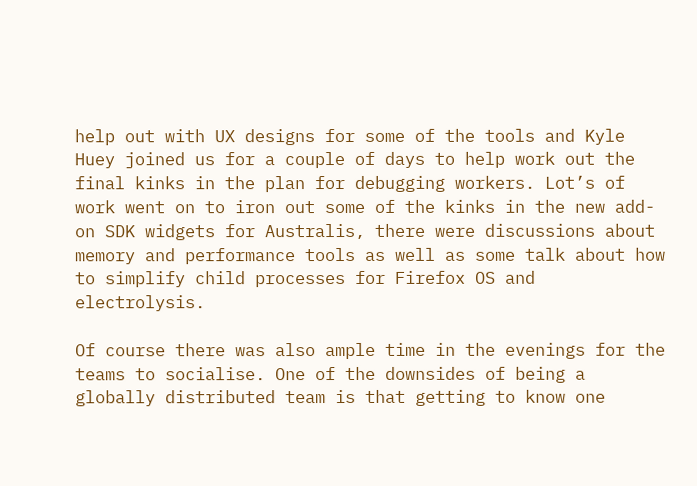help out with UX designs for some of the tools and Kyle Huey joined us for a couple of days to help work out the final kinks in the plan for debugging workers. Lot’s of work went on to iron out some of the kinks in the new add-on SDK widgets for Australis, there were discussions about memory and performance tools as well as some talk about how to simplify child processes for Firefox OS and electrolysis.

Of course there was also ample time in the evenings for the teams to socialise. One of the downsides of being a globally distributed team is that getting to know one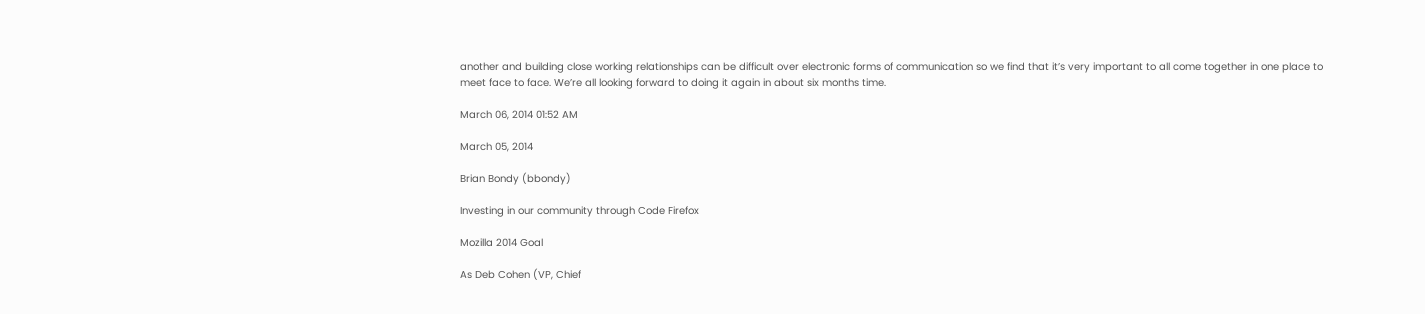another and building close working relationships can be difficult over electronic forms of communication so we find that it’s very important to all come together in one place to meet face to face. We’re all looking forward to doing it again in about six months time.

March 06, 2014 01:52 AM

March 05, 2014

Brian Bondy (bbondy)

Investing in our community through Code Firefox

Mozilla 2014 Goal

As Deb Cohen (VP, Chief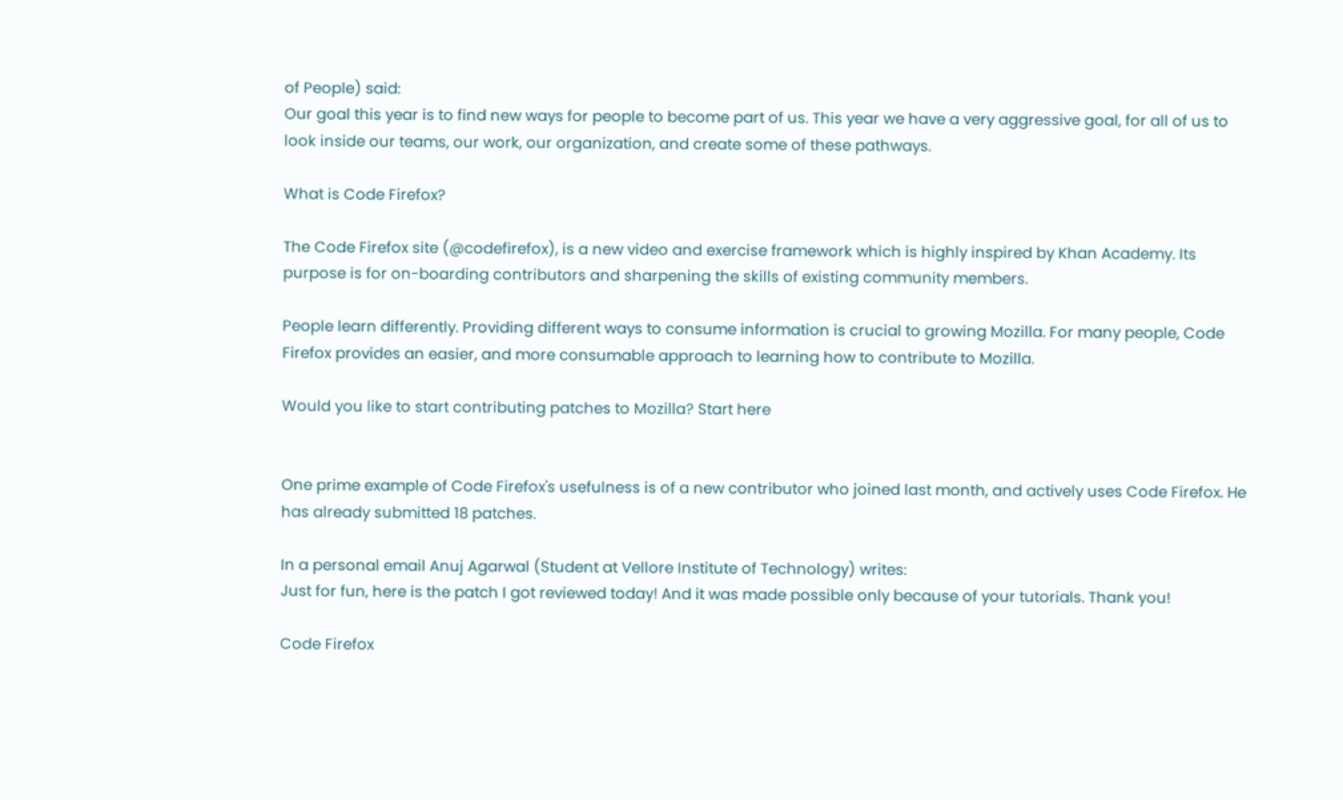of People) said:
Our goal this year is to find new ways for people to become part of us. This year we have a very aggressive goal, for all of us to look inside our teams, our work, our organization, and create some of these pathways.

What is Code Firefox?

The Code Firefox site (@codefirefox), is a new video and exercise framework which is highly inspired by Khan Academy. Its purpose is for on-boarding contributors and sharpening the skills of existing community members.

People learn differently. Providing different ways to consume information is crucial to growing Mozilla. For many people, Code Firefox provides an easier, and more consumable approach to learning how to contribute to Mozilla.

Would you like to start contributing patches to Mozilla? Start here


One prime example of Code Firefox's usefulness is of a new contributor who joined last month, and actively uses Code Firefox. He has already submitted 18 patches.

In a personal email Anuj Agarwal (Student at Vellore Institute of Technology) writes:
Just for fun, here is the patch I got reviewed today! And it was made possible only because of your tutorials. Thank you!

Code Firefox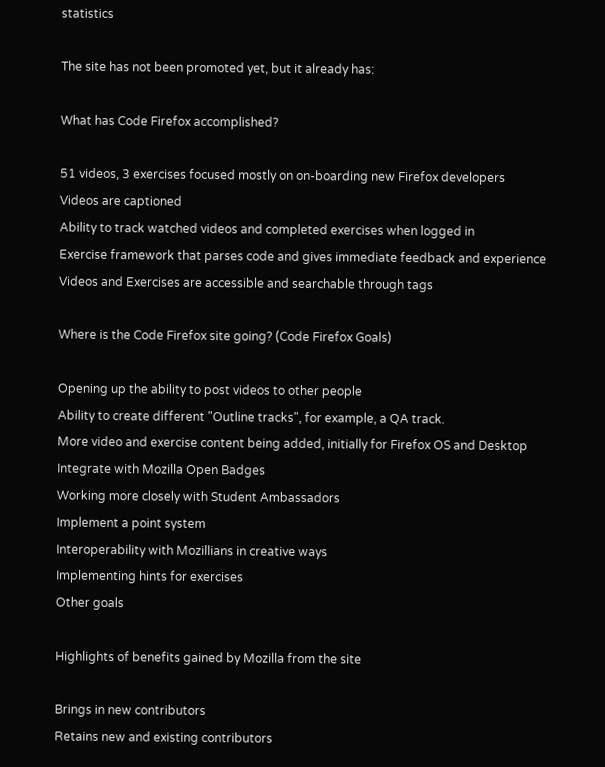statistics

The site has not been promoted yet, but it already has:

What has Code Firefox accomplished?

51 videos, 3 exercises focused mostly on on-boarding new Firefox developers
Videos are captioned
Ability to track watched videos and completed exercises when logged in
Exercise framework that parses code and gives immediate feedback and experience
Videos and Exercises are accessible and searchable through tags

Where is the Code Firefox site going? (Code Firefox Goals)

Opening up the ability to post videos to other people
Ability to create different "Outline tracks", for example, a QA track.
More video and exercise content being added, initially for Firefox OS and Desktop
Integrate with Mozilla Open Badges
Working more closely with Student Ambassadors
Implement a point system
Interoperability with Mozillians in creative ways
Implementing hints for exercises
Other goals

Highlights of benefits gained by Mozilla from the site

Brings in new contributors
Retains new and existing contributors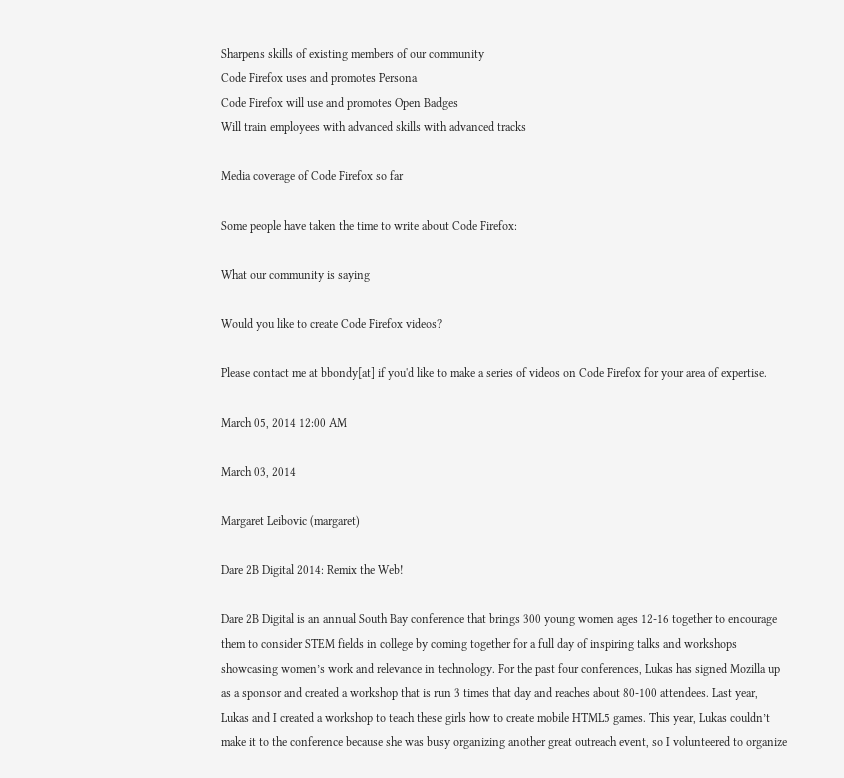Sharpens skills of existing members of our community
Code Firefox uses and promotes Persona
Code Firefox will use and promotes Open Badges
Will train employees with advanced skills with advanced tracks

Media coverage of Code Firefox so far

Some people have taken the time to write about Code Firefox:

What our community is saying

Would you like to create Code Firefox videos?

Please contact me at bbondy[at] if you'd like to make a series of videos on Code Firefox for your area of expertise.

March 05, 2014 12:00 AM

March 03, 2014

Margaret Leibovic (margaret)

Dare 2B Digital 2014: Remix the Web!

Dare 2B Digital is an annual South Bay conference that brings 300 young women ages 12-16 together to encourage them to consider STEM fields in college by coming together for a full day of inspiring talks and workshops showcasing women’s work and relevance in technology. For the past four conferences, Lukas has signed Mozilla up as a sponsor and created a workshop that is run 3 times that day and reaches about 80-100 attendees. Last year, Lukas and I created a workshop to teach these girls how to create mobile HTML5 games. This year, Lukas couldn’t make it to the conference because she was busy organizing another great outreach event, so I volunteered to organize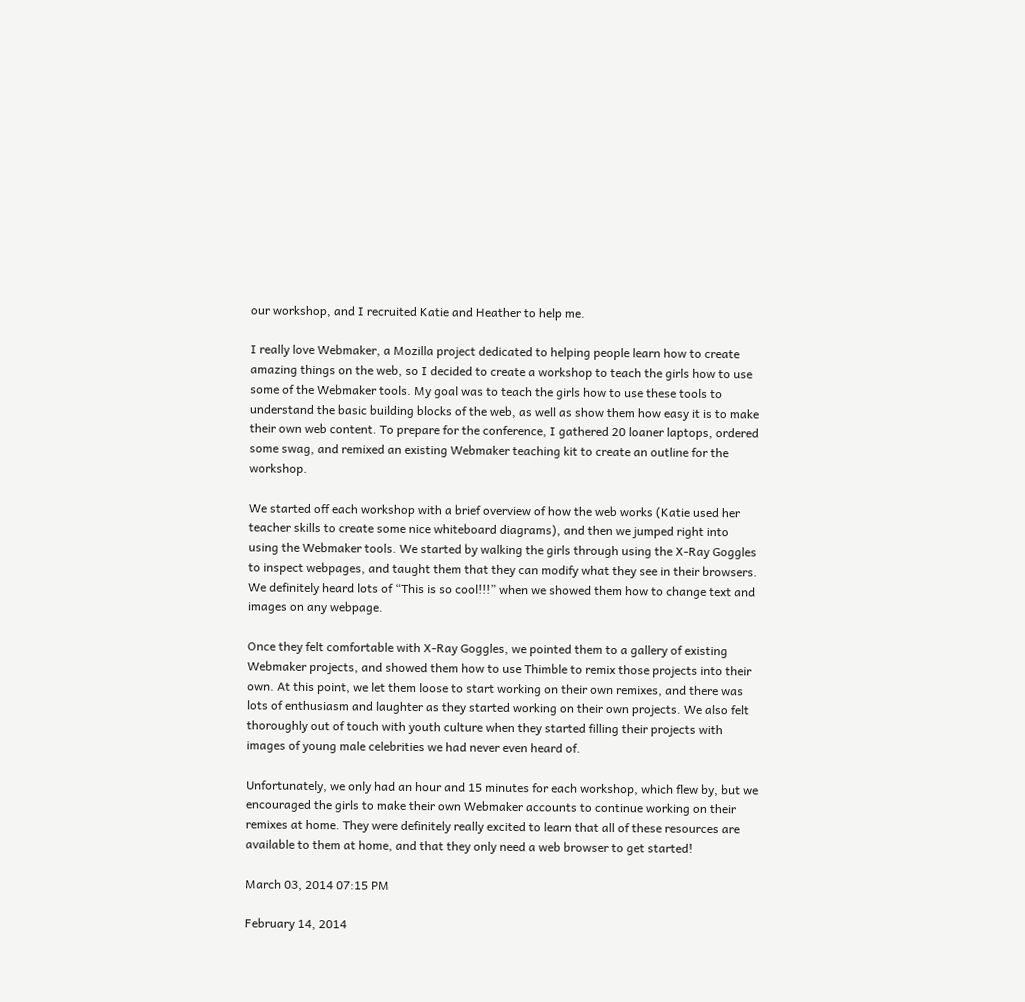our workshop, and I recruited Katie and Heather to help me.

I really love Webmaker, a Mozilla project dedicated to helping people learn how to create amazing things on the web, so I decided to create a workshop to teach the girls how to use some of the Webmaker tools. My goal was to teach the girls how to use these tools to understand the basic building blocks of the web, as well as show them how easy it is to make their own web content. To prepare for the conference, I gathered 20 loaner laptops, ordered some swag, and remixed an existing Webmaker teaching kit to create an outline for the workshop.

We started off each workshop with a brief overview of how the web works (Katie used her teacher skills to create some nice whiteboard diagrams), and then we jumped right into using the Webmaker tools. We started by walking the girls through using the X-Ray Goggles to inspect webpages, and taught them that they can modify what they see in their browsers. We definitely heard lots of “This is so cool!!!” when we showed them how to change text and images on any webpage.

Once they felt comfortable with X-Ray Goggles, we pointed them to a gallery of existing Webmaker projects, and showed them how to use Thimble to remix those projects into their own. At this point, we let them loose to start working on their own remixes, and there was lots of enthusiasm and laughter as they started working on their own projects. We also felt thoroughly out of touch with youth culture when they started filling their projects with images of young male celebrities we had never even heard of.

Unfortunately, we only had an hour and 15 minutes for each workshop, which flew by, but we encouraged the girls to make their own Webmaker accounts to continue working on their remixes at home. They were definitely really excited to learn that all of these resources are available to them at home, and that they only need a web browser to get started!

March 03, 2014 07:15 PM

February 14, 2014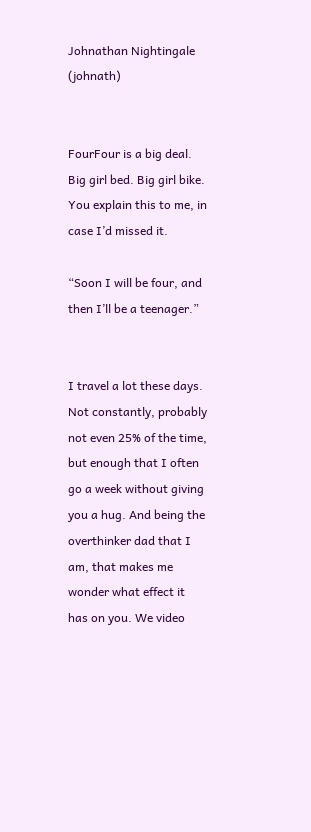Johnathan Nightingale (johnath)


FourFour is a big deal. Big girl bed. Big girl bike. You explain this to me, in case I’d missed it.

“Soon I will be four, and then I’ll be a teenager.”


I travel a lot these days. Not constantly, probably not even 25% of the time, but enough that I often go a week without giving you a hug. And being the overthinker dad that I am, that makes me wonder what effect it has on you. We video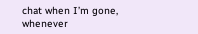chat when I’m gone, whenever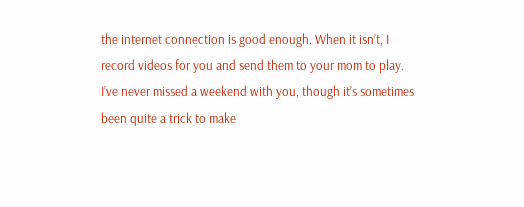the internet connection is good enough. When it isn’t, I record videos for you and send them to your mom to play. I’ve never missed a weekend with you, though it’s sometimes been quite a trick to make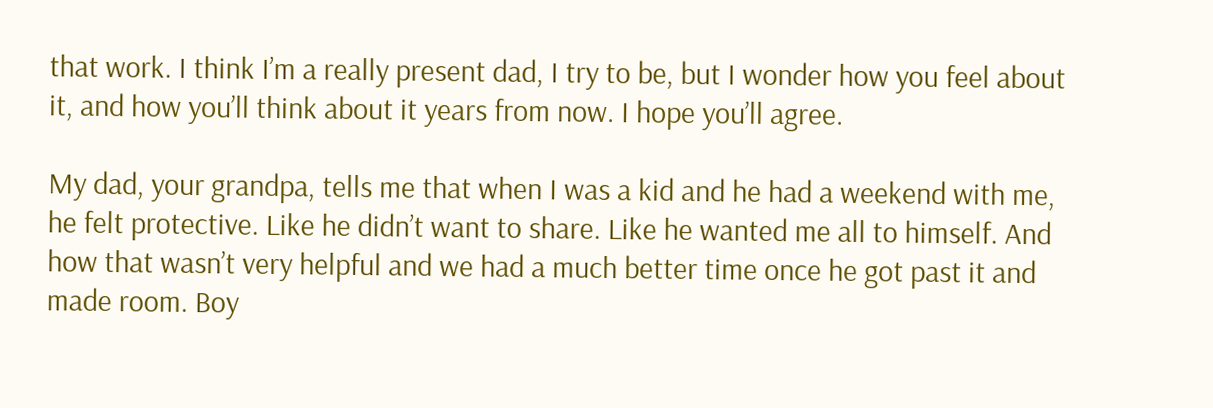that work. I think I’m a really present dad, I try to be, but I wonder how you feel about it, and how you’ll think about it years from now. I hope you’ll agree.

My dad, your grandpa, tells me that when I was a kid and he had a weekend with me, he felt protective. Like he didn’t want to share. Like he wanted me all to himself. And how that wasn’t very helpful and we had a much better time once he got past it and made room. Boy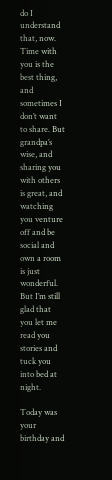do I understand that, now. Time with you is the best thing, and sometimes I don’t want to share. But grandpa’s wise, and sharing you with others is great, and watching you venture off and be social and own a room is just wonderful. But I’m still glad that you let me read you stories and tuck you into bed at night.

Today was your birthday and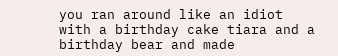you ran around like an idiot with a birthday cake tiara and a birthday bear and made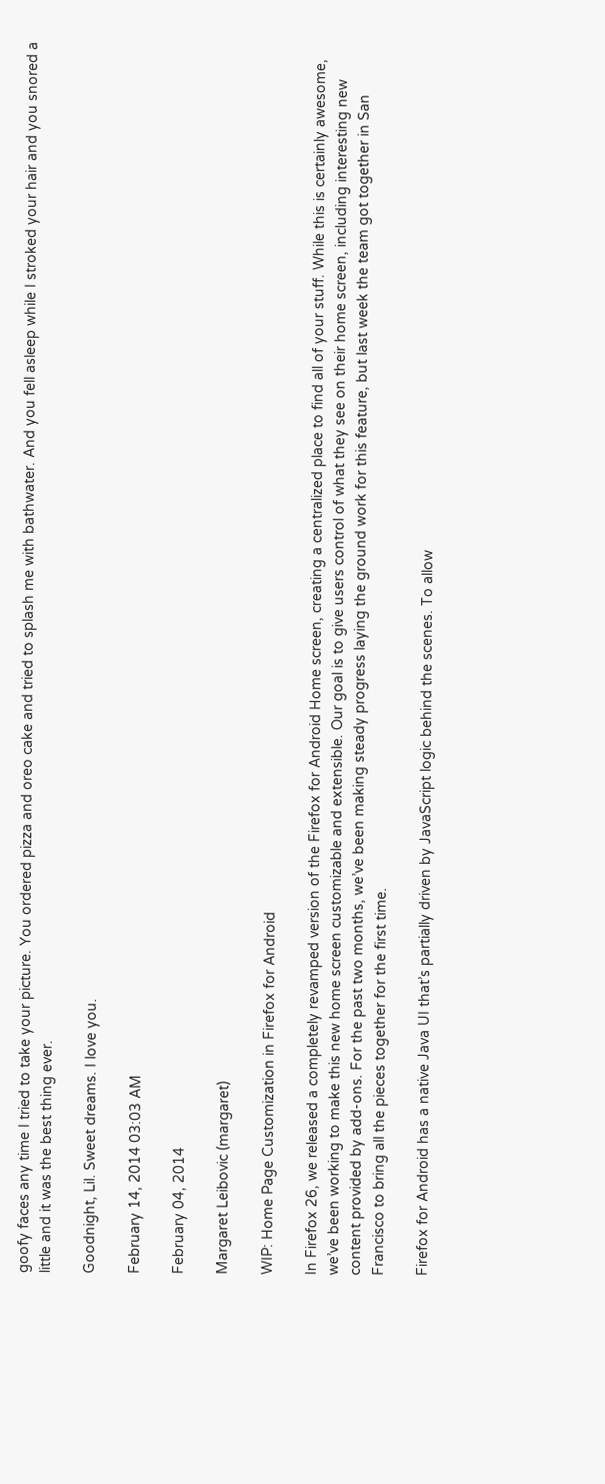goofy faces any time I tried to take your picture. You ordered pizza and oreo cake and tried to splash me with bathwater. And you fell asleep while I stroked your hair and you snored a little and it was the best thing ever.

Goodnight, Lil. Sweet dreams. I love you.

February 14, 2014 03:03 AM

February 04, 2014

Margaret Leibovic (margaret)

WIP: Home Page Customization in Firefox for Android

In Firefox 26, we released a completely revamped version of the Firefox for Android Home screen, creating a centralized place to find all of your stuff. While this is certainly awesome, we’ve been working to make this new home screen customizable and extensible. Our goal is to give users control of what they see on their home screen, including interesting new content provided by add-ons. For the past two months, we’ve been making steady progress laying the ground work for this feature, but last week the team got together in San Francisco to bring all the pieces together for the first time.

Firefox for Android has a native Java UI that’s partially driven by JavaScript logic behind the scenes. To allow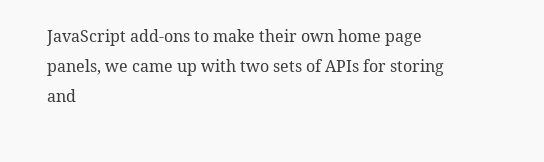JavaScript add-ons to make their own home page panels, we came up with two sets of APIs for storing and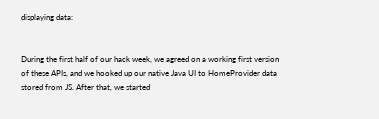displaying data:


During the first half of our hack week, we agreed on a working first version of these APIs, and we hooked up our native Java UI to HomeProvider data stored from JS. After that, we started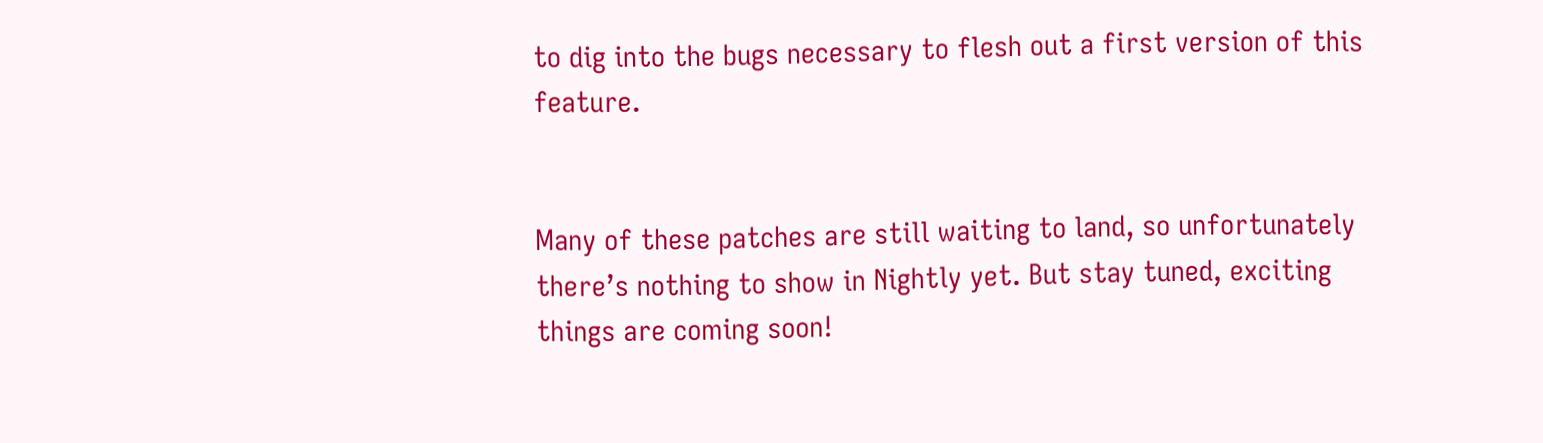to dig into the bugs necessary to flesh out a first version of this feature.


Many of these patches are still waiting to land, so unfortunately there’s nothing to show in Nightly yet. But stay tuned, exciting things are coming soon!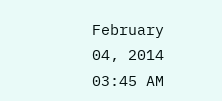February 04, 2014 03:45 AM